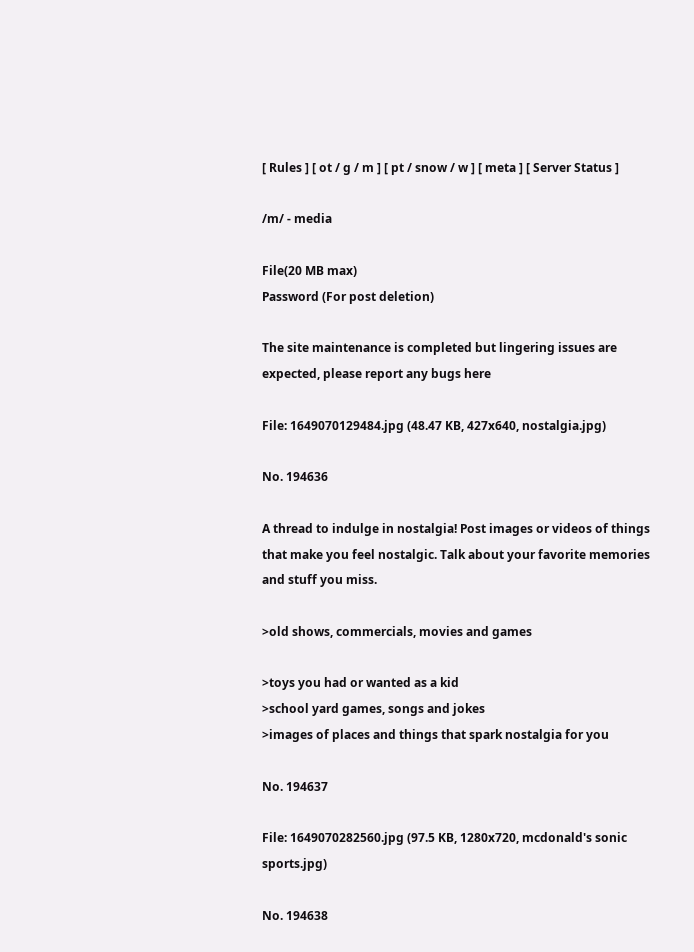[ Rules ] [ ot / g / m ] [ pt / snow / w ] [ meta ] [ Server Status ]

/m/ - media

File(20 MB max)
Password (For post deletion)

The site maintenance is completed but lingering issues are expected, please report any bugs here

File: 1649070129484.jpg (48.47 KB, 427x640, nostalgia.jpg)

No. 194636

A thread to indulge in nostalgia! Post images or videos of things that make you feel nostalgic. Talk about your favorite memories and stuff you miss.

>old shows, commercials, movies and games

>toys you had or wanted as a kid
>school yard games, songs and jokes
>images of places and things that spark nostalgia for you

No. 194637

File: 1649070282560.jpg (97.5 KB, 1280x720, mcdonald's sonic sports.jpg)

No. 194638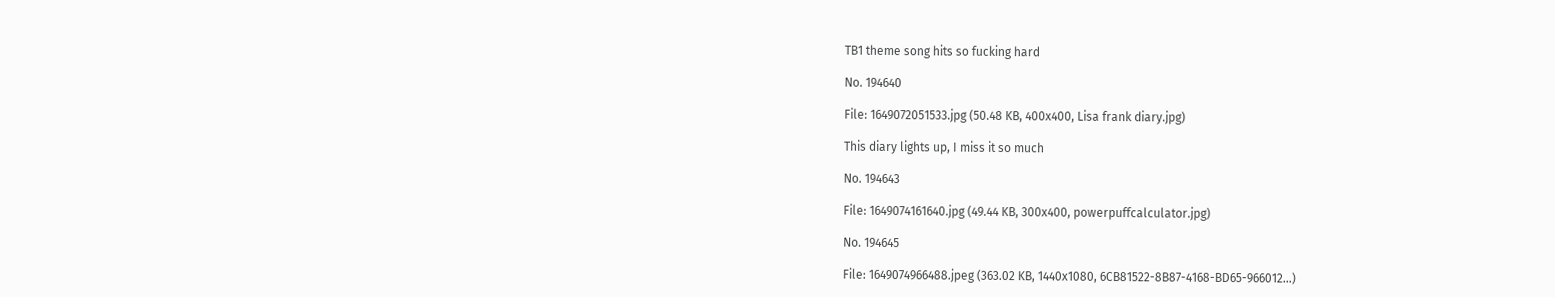TB1 theme song hits so fucking hard

No. 194640

File: 1649072051533.jpg (50.48 KB, 400x400, Lisa frank diary.jpg)

This diary lights up, I miss it so much

No. 194643

File: 1649074161640.jpg (49.44 KB, 300x400, powerpuffcalculator.jpg)

No. 194645

File: 1649074966488.jpeg (363.02 KB, 1440x1080, 6CB81522-8B87-4168-BD65-966012…)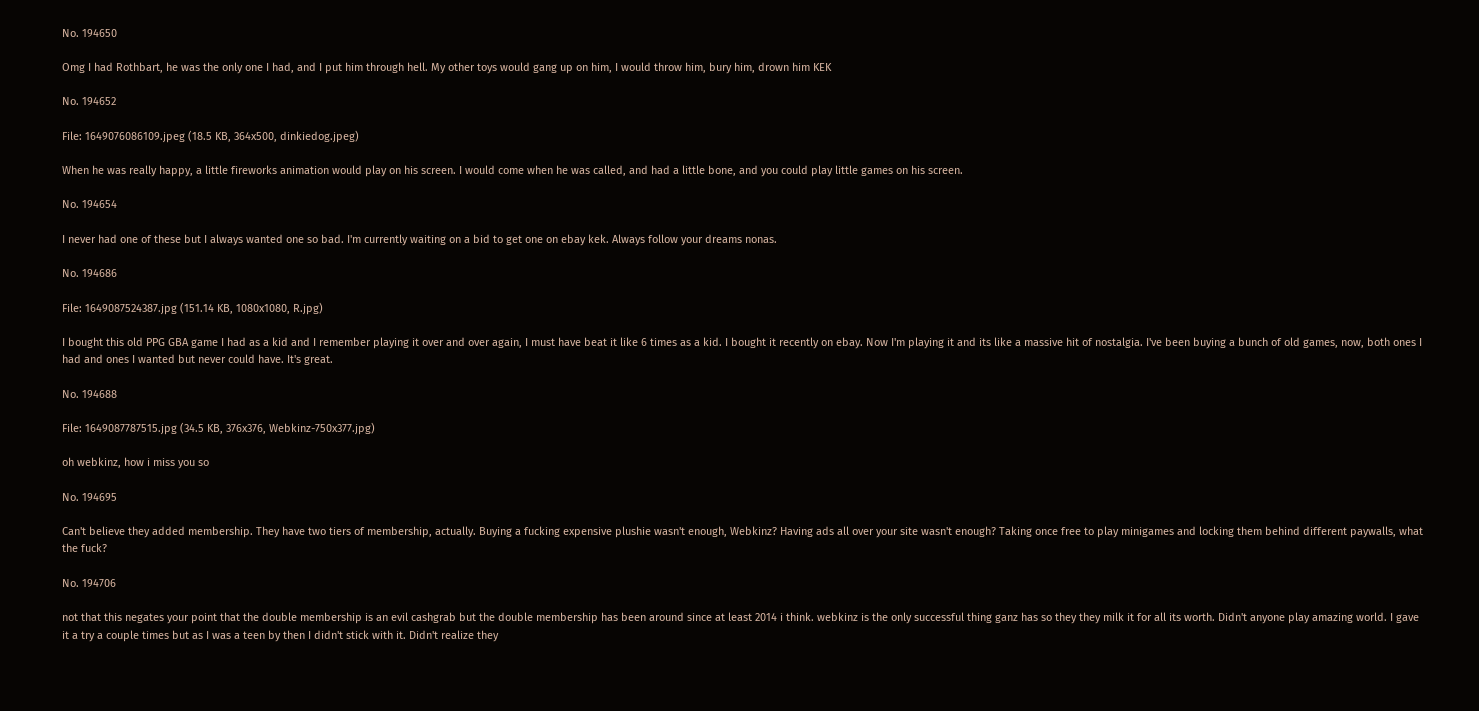No. 194650

Omg I had Rothbart, he was the only one I had, and I put him through hell. My other toys would gang up on him, I would throw him, bury him, drown him KEK

No. 194652

File: 1649076086109.jpeg (18.5 KB, 364x500, dinkiedog.jpeg)

When he was really happy, a little fireworks animation would play on his screen. I would come when he was called, and had a little bone, and you could play little games on his screen.

No. 194654

I never had one of these but I always wanted one so bad. I'm currently waiting on a bid to get one on ebay kek. Always follow your dreams nonas.

No. 194686

File: 1649087524387.jpg (151.14 KB, 1080x1080, R.jpg)

I bought this old PPG GBA game I had as a kid and I remember playing it over and over again, I must have beat it like 6 times as a kid. I bought it recently on ebay. Now I'm playing it and its like a massive hit of nostalgia. I've been buying a bunch of old games, now, both ones I had and ones I wanted but never could have. It's great.

No. 194688

File: 1649087787515.jpg (34.5 KB, 376x376, Webkinz-750x377.jpg)

oh webkinz, how i miss you so

No. 194695

Can't believe they added membership. They have two tiers of membership, actually. Buying a fucking expensive plushie wasn't enough, Webkinz? Having ads all over your site wasn't enough? Taking once free to play minigames and locking them behind different paywalls, what the fuck?

No. 194706

not that this negates your point that the double membership is an evil cashgrab but the double membership has been around since at least 2014 i think. webkinz is the only successful thing ganz has so they they milk it for all its worth. Didn't anyone play amazing world. I gave it a try a couple times but as I was a teen by then I didn't stick with it. Didn't realize they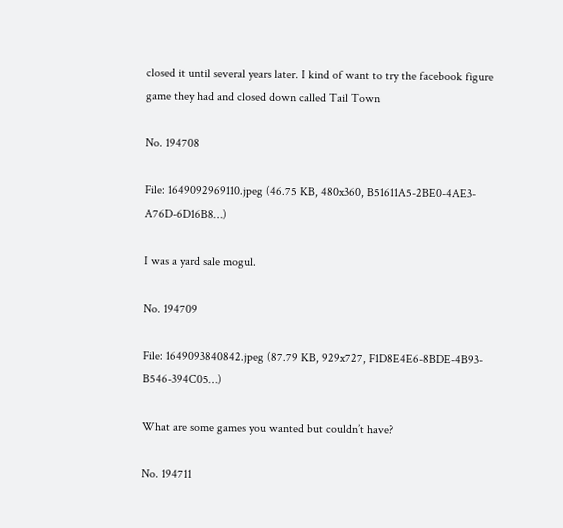closed it until several years later. I kind of want to try the facebook figure game they had and closed down called Tail Town

No. 194708

File: 1649092969110.jpeg (46.75 KB, 480x360, B51611A5-2BE0-4AE3-A76D-6D16B8…)

I was a yard sale mogul.

No. 194709

File: 1649093840842.jpeg (87.79 KB, 929x727, F1D8E4E6-8BDE-4B93-B546-394C05…)

What are some games you wanted but couldn’t have?

No. 194711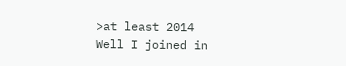>at least 2014
Well I joined in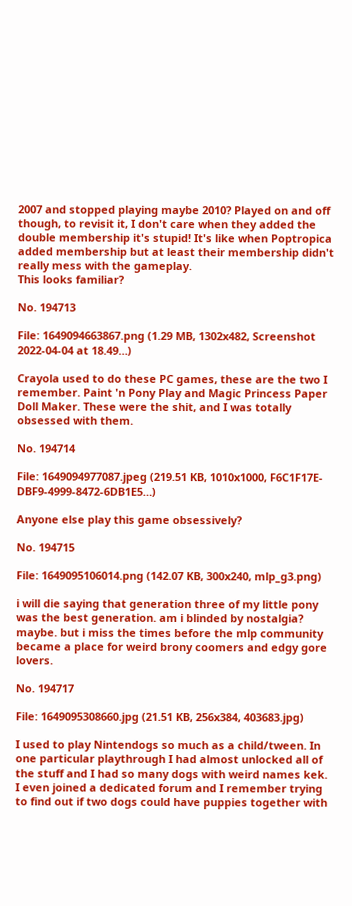2007 and stopped playing maybe 2010? Played on and off though, to revisit it, I don't care when they added the double membership it's stupid! It's like when Poptropica added membership but at least their membership didn't really mess with the gameplay.
This looks familiar?

No. 194713

File: 1649094663867.png (1.29 MB, 1302x482, Screenshot 2022-04-04 at 18.49…)

Crayola used to do these PC games, these are the two I remember. Paint 'n Pony Play and Magic Princess Paper Doll Maker. These were the shit, and I was totally obsessed with them.

No. 194714

File: 1649094977087.jpeg (219.51 KB, 1010x1000, F6C1F17E-DBF9-4999-8472-6DB1E5…)

Anyone else play this game obsessively?

No. 194715

File: 1649095106014.png (142.07 KB, 300x240, mlp_g3.png)

i will die saying that generation three of my little pony was the best generation. am i blinded by nostalgia? maybe. but i miss the times before the mlp community became a place for weird brony coomers and edgy gore lovers.

No. 194717

File: 1649095308660.jpg (21.51 KB, 256x384, 403683.jpg)

I used to play Nintendogs so much as a child/tween. In one particular playthrough I had almost unlocked all of the stuff and I had so many dogs with weird names kek. I even joined a dedicated forum and I remember trying to find out if two dogs could have puppies together with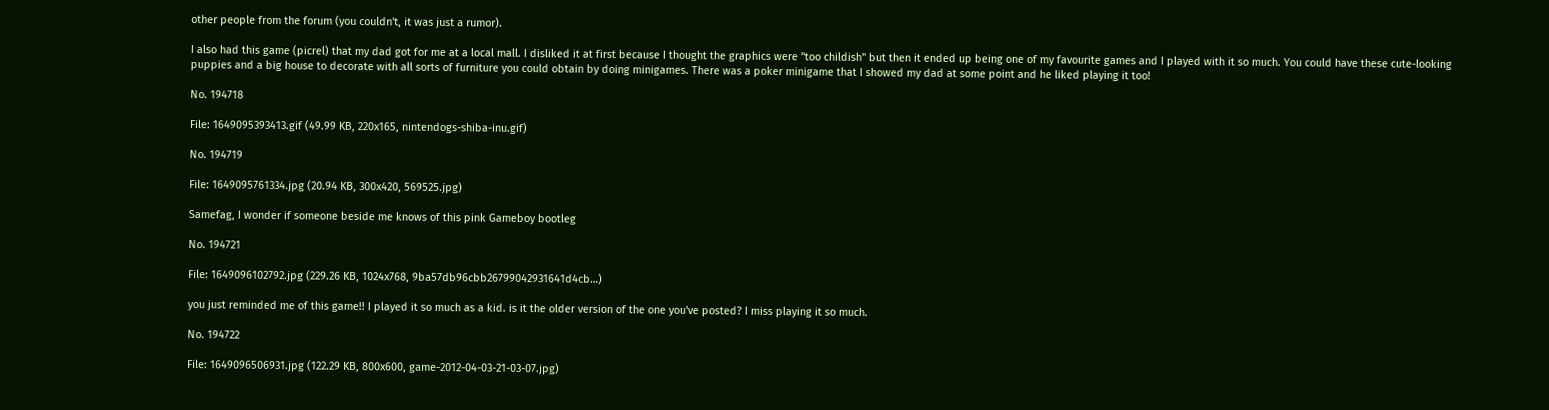other people from the forum (you couldn't, it was just a rumor).

I also had this game (picrel) that my dad got for me at a local mall. I disliked it at first because I thought the graphics were "too childish" but then it ended up being one of my favourite games and I played with it so much. You could have these cute-looking puppies and a big house to decorate with all sorts of furniture you could obtain by doing minigames. There was a poker minigame that I showed my dad at some point and he liked playing it too!

No. 194718

File: 1649095393413.gif (49.99 KB, 220x165, nintendogs-shiba-inu.gif)

No. 194719

File: 1649095761334.jpg (20.94 KB, 300x420, 569525.jpg)

Samefag, I wonder if someone beside me knows of this pink Gameboy bootleg

No. 194721

File: 1649096102792.jpg (229.26 KB, 1024x768, 9ba57db96cbb26799042931641d4cb…)

you just reminded me of this game!! I played it so much as a kid. is it the older version of the one you've posted? I miss playing it so much.

No. 194722

File: 1649096506931.jpg (122.29 KB, 800x600, game-2012-04-03-21-03-07.jpg)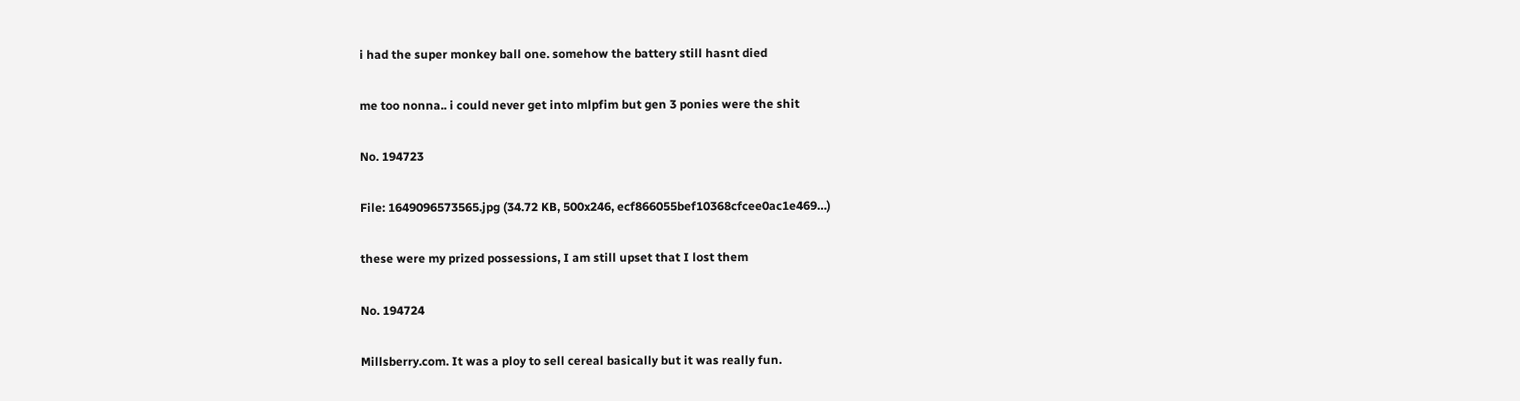i had the super monkey ball one. somehow the battery still hasnt died

me too nonna.. i could never get into mlpfim but gen 3 ponies were the shit

No. 194723

File: 1649096573565.jpg (34.72 KB, 500x246, ecf866055bef10368cfcee0ac1e469…)

these were my prized possessions, I am still upset that I lost them

No. 194724

Millsberry.com. It was a ploy to sell cereal basically but it was really fun.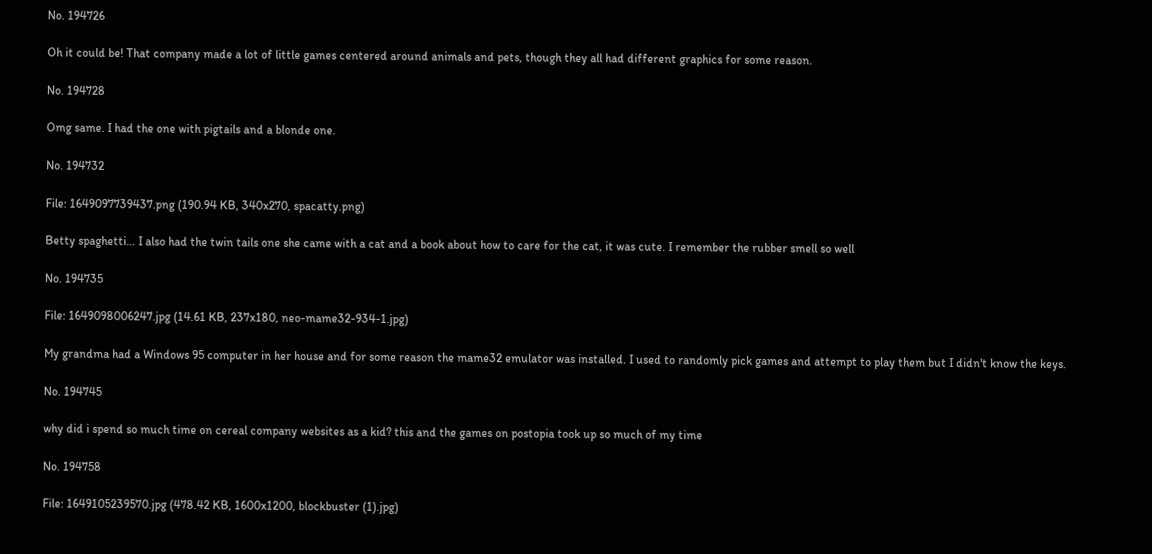No. 194726

Oh it could be! That company made a lot of little games centered around animals and pets, though they all had different graphics for some reason.

No. 194728

Omg same. I had the one with pigtails and a blonde one.

No. 194732

File: 1649097739437.png (190.94 KB, 340x270, spacatty.png)

Betty spaghetti… I also had the twin tails one she came with a cat and a book about how to care for the cat, it was cute. I remember the rubber smell so well

No. 194735

File: 1649098006247.jpg (14.61 KB, 237x180, neo-mame32-934-1.jpg)

My grandma had a Windows 95 computer in her house and for some reason the mame32 emulator was installed. I used to randomly pick games and attempt to play them but I didn't know the keys.

No. 194745

why did i spend so much time on cereal company websites as a kid? this and the games on postopia took up so much of my time

No. 194758

File: 1649105239570.jpg (478.42 KB, 1600x1200, blockbuster (1).jpg)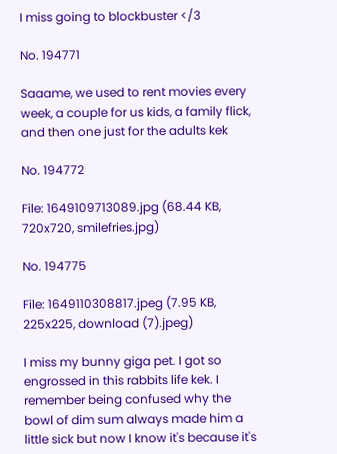I miss going to blockbuster </3

No. 194771

Saaame, we used to rent movies every week, a couple for us kids, a family flick, and then one just for the adults kek

No. 194772

File: 1649109713089.jpg (68.44 KB, 720x720, smilefries.jpg)

No. 194775

File: 1649110308817.jpeg (7.95 KB, 225x225, download (7).jpeg)

I miss my bunny giga pet. I got so engrossed in this rabbits life kek. I remember being confused why the bowl of dim sum always made him a little sick but now I know it's because it's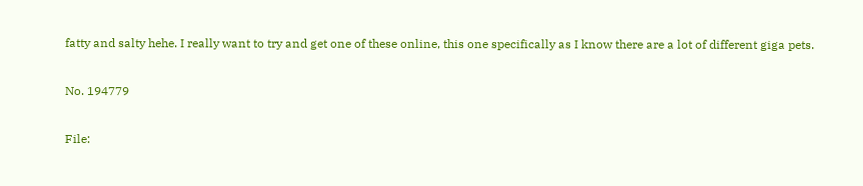fatty and salty hehe. I really want to try and get one of these online, this one specifically as I know there are a lot of different giga pets.

No. 194779

File: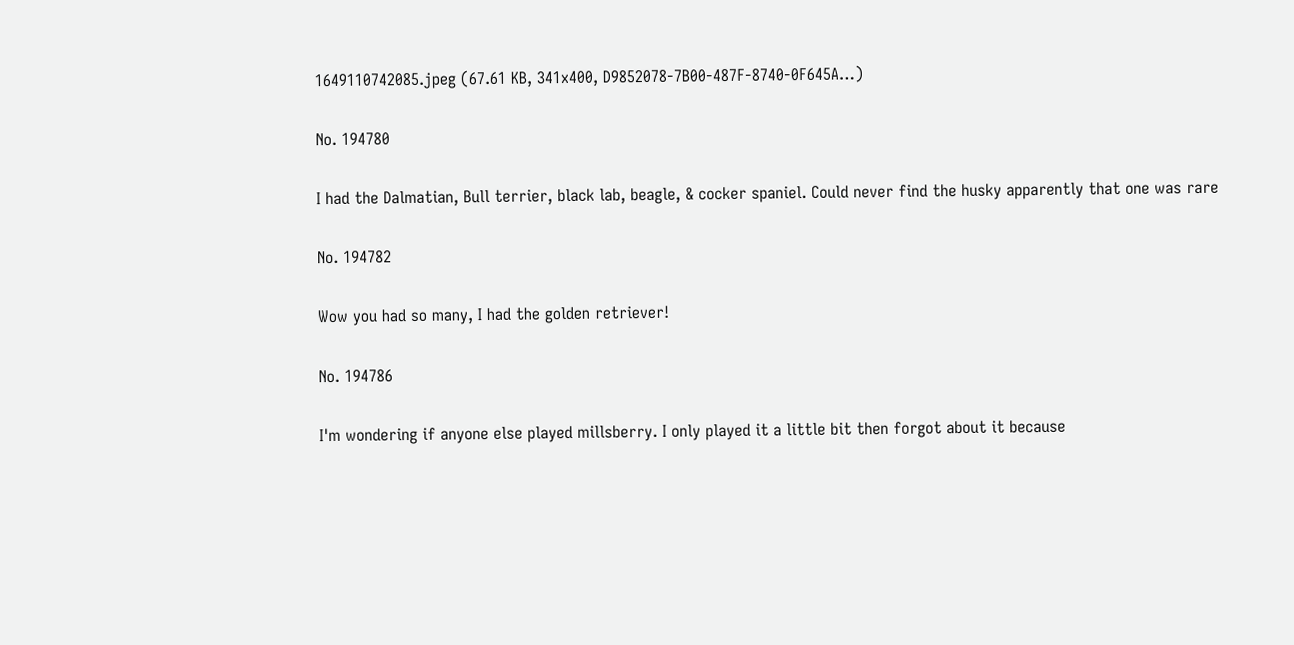1649110742085.jpeg (67.61 KB, 341x400, D9852078-7B00-487F-8740-0F645A…)

No. 194780

I had the Dalmatian, Bull terrier, black lab, beagle, & cocker spaniel. Could never find the husky apparently that one was rare

No. 194782

Wow you had so many, I had the golden retriever!

No. 194786

I'm wondering if anyone else played millsberry. I only played it a little bit then forgot about it because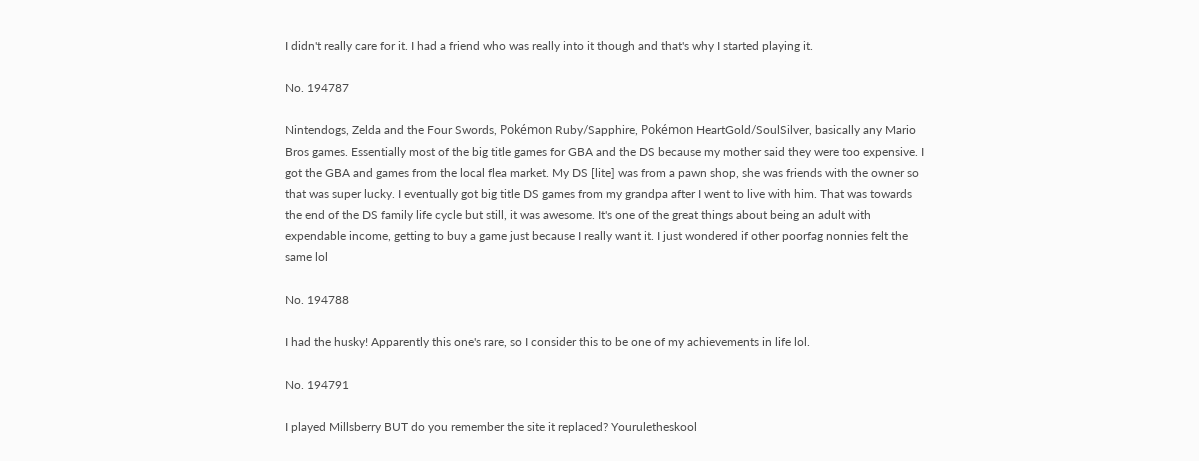I didn't really care for it. I had a friend who was really into it though and that's why I started playing it.

No. 194787

Nintendogs, Zelda and the Four Swords, Pokémon Ruby/Sapphire, Pokémon HeartGold/SoulSilver, basically any Mario Bros games. Essentially most of the big title games for GBA and the DS because my mother said they were too expensive. I got the GBA and games from the local flea market. My DS [lite] was from a pawn shop, she was friends with the owner so that was super lucky. I eventually got big title DS games from my grandpa after I went to live with him. That was towards the end of the DS family life cycle but still, it was awesome. It's one of the great things about being an adult with expendable income, getting to buy a game just because I really want it. I just wondered if other poorfag nonnies felt the same lol

No. 194788

I had the husky! Apparently this one's rare, so I consider this to be one of my achievements in life lol.

No. 194791

I played Millsberry BUT do you remember the site it replaced? Youruletheskool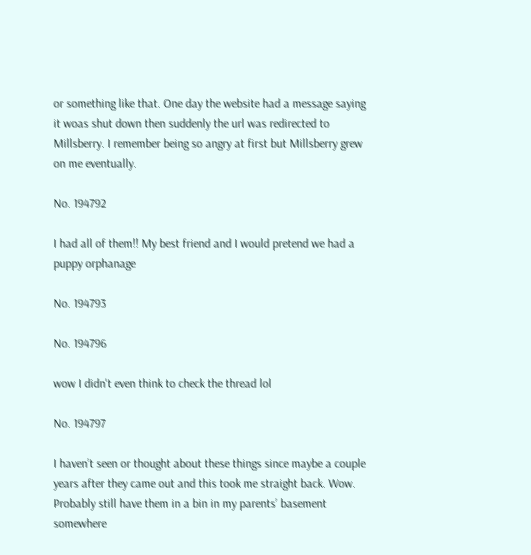or something like that. One day the website had a message saying it woas shut down then suddenly the url was redirected to Millsberry. I remember being so angry at first but Millsberry grew on me eventually.

No. 194792

I had all of them!! My best friend and I would pretend we had a puppy orphanage

No. 194793

No. 194796

wow I didn't even think to check the thread lol

No. 194797

I haven’t seen or thought about these things since maybe a couple years after they came out and this took me straight back. Wow. Probably still have them in a bin in my parents’ basement somewhere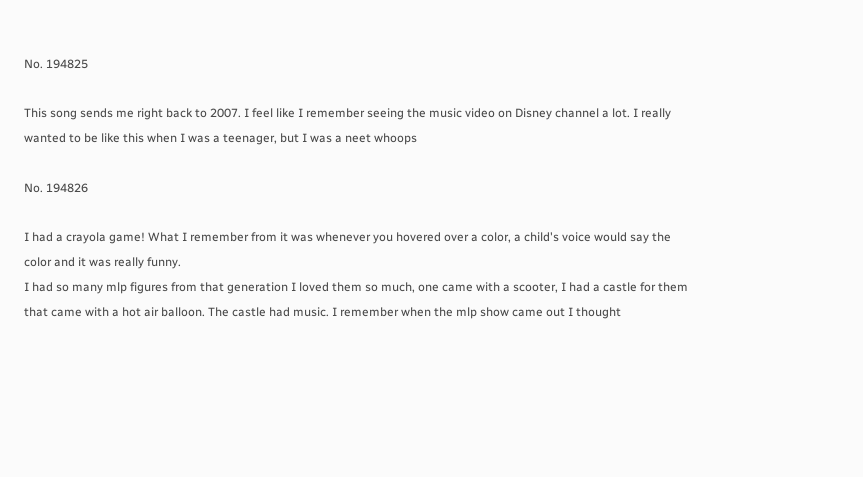No. 194825

This song sends me right back to 2007. I feel like I remember seeing the music video on Disney channel a lot. I really wanted to be like this when I was a teenager, but I was a neet whoops

No. 194826

I had a crayola game! What I remember from it was whenever you hovered over a color, a child's voice would say the color and it was really funny.
I had so many mlp figures from that generation I loved them so much, one came with a scooter, I had a castle for them that came with a hot air balloon. The castle had music. I remember when the mlp show came out I thought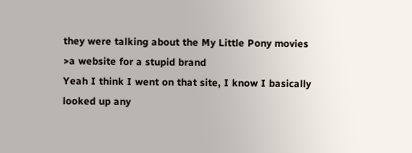they were talking about the My Little Pony movies
>a website for a stupid brand
Yeah I think I went on that site, I know I basically looked up any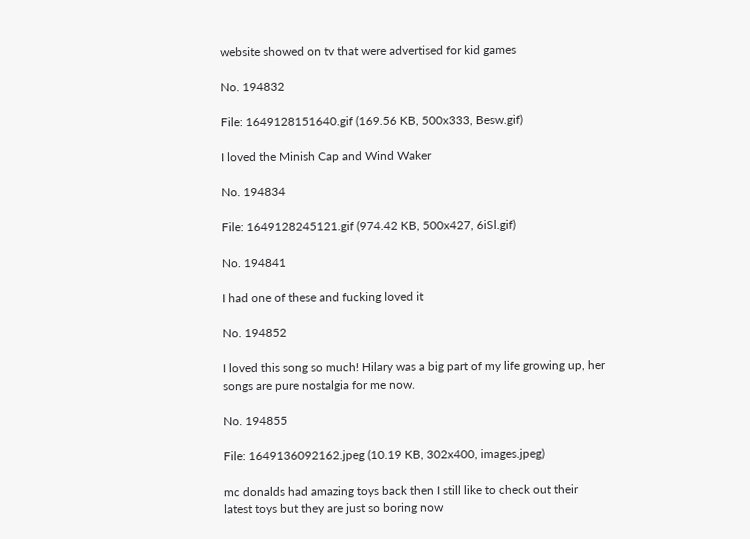website showed on tv that were advertised for kid games

No. 194832

File: 1649128151640.gif (169.56 KB, 500x333, Besw.gif)

I loved the Minish Cap and Wind Waker

No. 194834

File: 1649128245121.gif (974.42 KB, 500x427, 6iSl.gif)

No. 194841

I had one of these and fucking loved it

No. 194852

I loved this song so much! Hilary was a big part of my life growing up, her songs are pure nostalgia for me now.

No. 194855

File: 1649136092162.jpeg (10.19 KB, 302x400, images.jpeg)

mc donalds had amazing toys back then I still like to check out their latest toys but they are just so boring now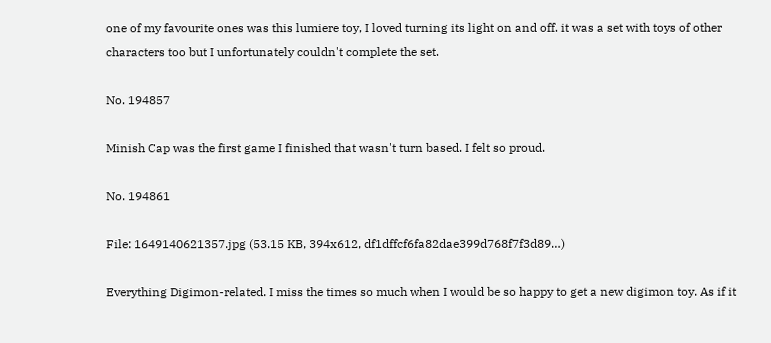one of my favourite ones was this lumiere toy, I loved turning its light on and off. it was a set with toys of other characters too but I unfortunately couldn't complete the set.

No. 194857

Minish Cap was the first game I finished that wasn't turn based. I felt so proud.

No. 194861

File: 1649140621357.jpg (53.15 KB, 394x612, df1dffcf6fa82dae399d768f7f3d89…)

Everything Digimon-related. I miss the times so much when I would be so happy to get a new digimon toy. As if it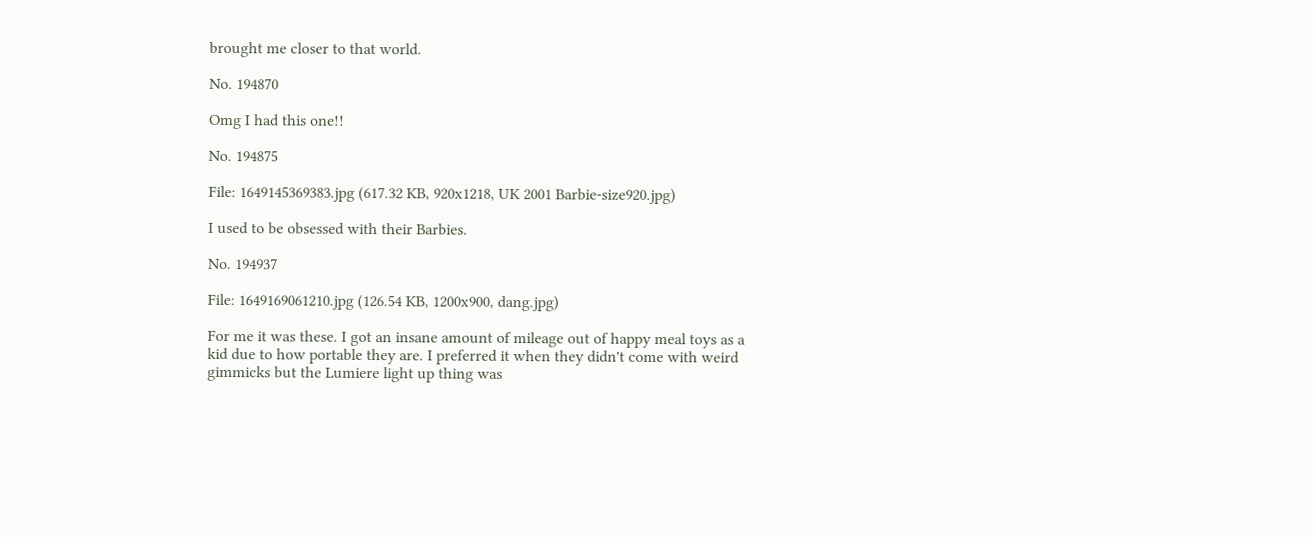brought me closer to that world.

No. 194870

Omg I had this one!!

No. 194875

File: 1649145369383.jpg (617.32 KB, 920x1218, UK 2001 Barbie-size920.jpg)

I used to be obsessed with their Barbies.

No. 194937

File: 1649169061210.jpg (126.54 KB, 1200x900, dang.jpg)

For me it was these. I got an insane amount of mileage out of happy meal toys as a kid due to how portable they are. I preferred it when they didn't come with weird gimmicks but the Lumiere light up thing was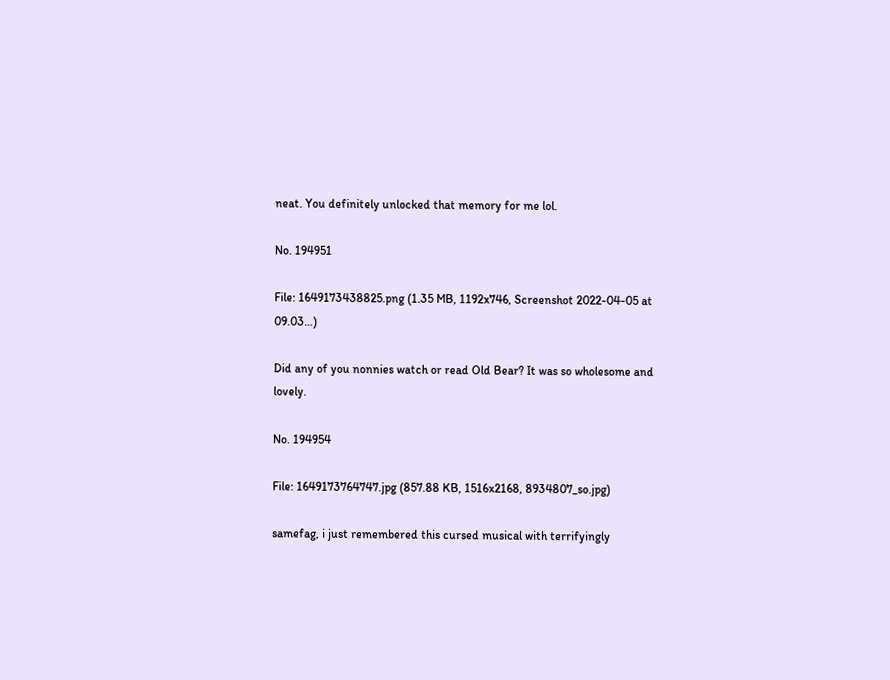neat. You definitely unlocked that memory for me lol.

No. 194951

File: 1649173438825.png (1.35 MB, 1192x746, Screenshot 2022-04-05 at 09.03…)

Did any of you nonnies watch or read Old Bear? It was so wholesome and lovely.

No. 194954

File: 1649173764747.jpg (857.88 KB, 1516x2168, 8934807_so.jpg)

samefag, i just remembered this cursed musical with terrifyingly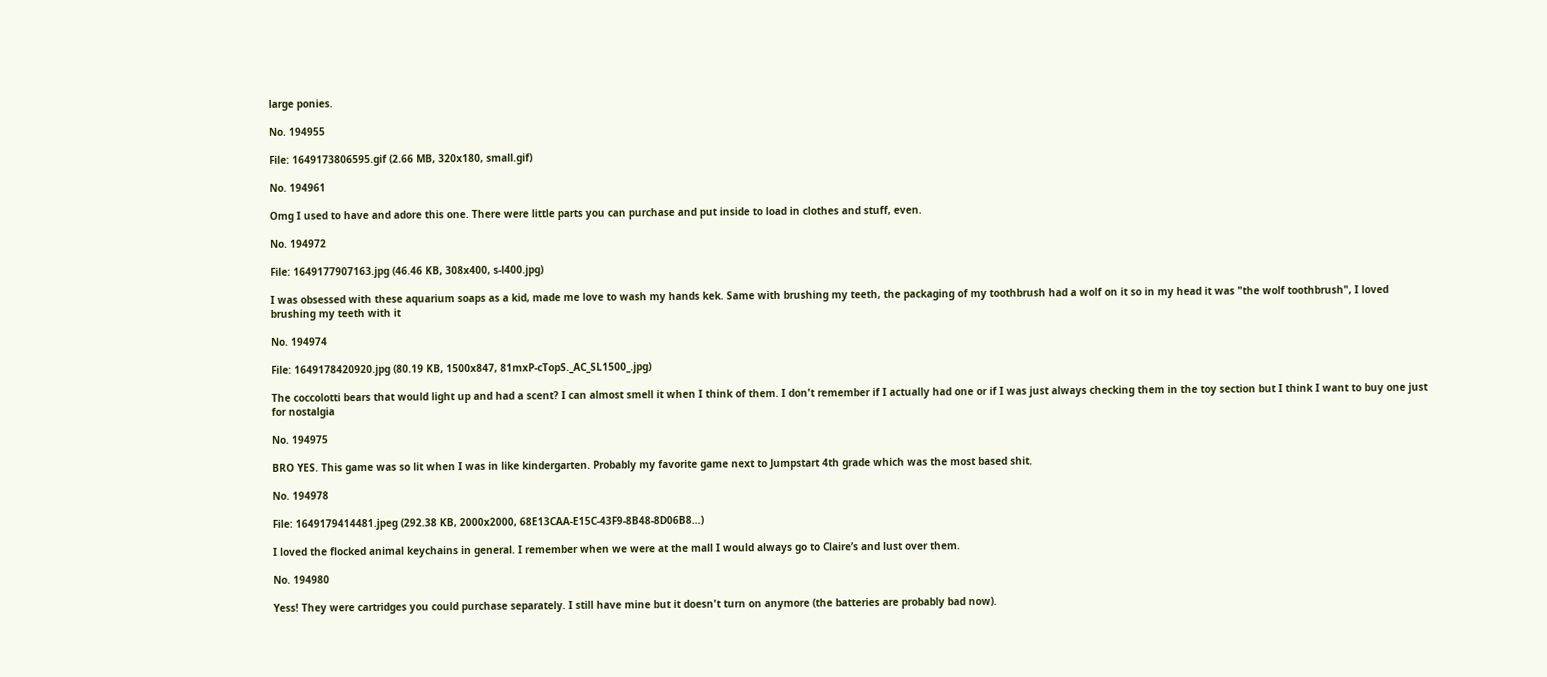large ponies.

No. 194955

File: 1649173806595.gif (2.66 MB, 320x180, small.gif)

No. 194961

Omg I used to have and adore this one. There were little parts you can purchase and put inside to load in clothes and stuff, even.

No. 194972

File: 1649177907163.jpg (46.46 KB, 308x400, s-l400.jpg)

I was obsessed with these aquarium soaps as a kid, made me love to wash my hands kek. Same with brushing my teeth, the packaging of my toothbrush had a wolf on it so in my head it was "the wolf toothbrush", I loved brushing my teeth with it

No. 194974

File: 1649178420920.jpg (80.19 KB, 1500x847, 81mxP-cTopS._AC_SL1500_.jpg)

The coccolotti bears that would light up and had a scent? I can almost smell it when I think of them. I don't remember if I actually had one or if I was just always checking them in the toy section but I think I want to buy one just for nostalgia

No. 194975

BRO YES. This game was so lit when I was in like kindergarten. Probably my favorite game next to Jumpstart 4th grade which was the most based shit.

No. 194978

File: 1649179414481.jpeg (292.38 KB, 2000x2000, 68E13CAA-E15C-43F9-8B48-8D06B8…)

I loved the flocked animal keychains in general. I remember when we were at the mall I would always go to Claire’s and lust over them.

No. 194980

Yess! They were cartridges you could purchase separately. I still have mine but it doesn't turn on anymore (the batteries are probably bad now).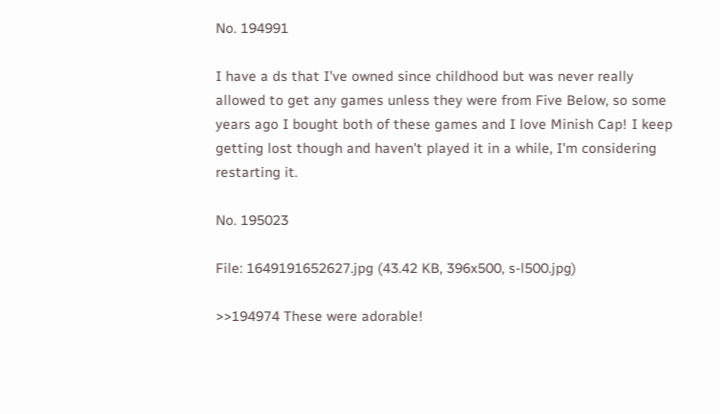No. 194991

I have a ds that I've owned since childhood but was never really allowed to get any games unless they were from Five Below, so some years ago I bought both of these games and I love Minish Cap! I keep getting lost though and haven't played it in a while, I'm considering restarting it.

No. 195023

File: 1649191652627.jpg (43.42 KB, 396x500, s-l500.jpg)

>>194974 These were adorable!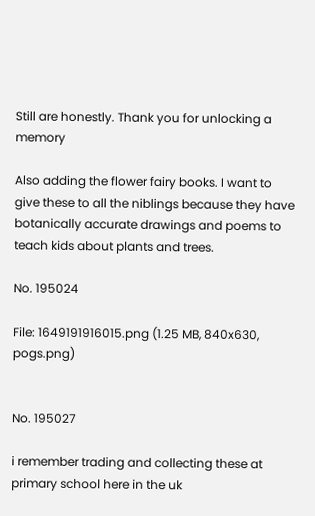Still are honestly. Thank you for unlocking a memory

Also adding the flower fairy books. I want to give these to all the niblings because they have botanically accurate drawings and poems to teach kids about plants and trees.

No. 195024

File: 1649191916015.png (1.25 MB, 840x630, pogs.png)


No. 195027

i remember trading and collecting these at primary school here in the uk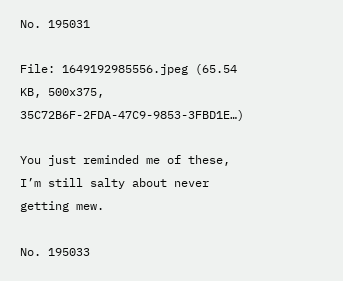No. 195031

File: 1649192985556.jpeg (65.54 KB, 500x375, 35C72B6F-2FDA-47C9-9853-3FBD1E…)

You just reminded me of these, I’m still salty about never getting mew.

No. 195033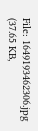File: 1649193462306.jpg (37.65 KB,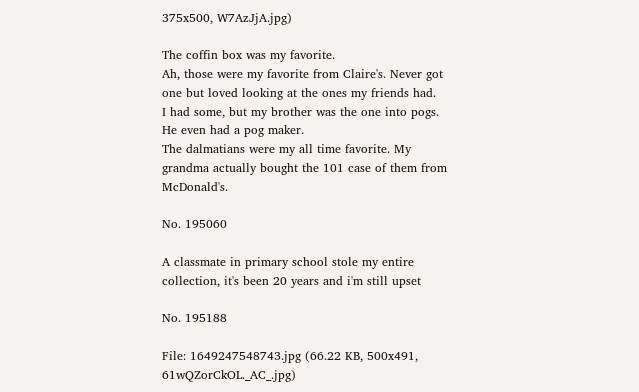375x500, W7AzJjA.jpg)

The coffin box was my favorite.
Ah, those were my favorite from Claire's. Never got one but loved looking at the ones my friends had.
I had some, but my brother was the one into pogs. He even had a pog maker.
The dalmatians were my all time favorite. My grandma actually bought the 101 case of them from McDonald's.

No. 195060

A classmate in primary school stole my entire collection, it's been 20 years and i'm still upset

No. 195188

File: 1649247548743.jpg (66.22 KB, 500x491, 61wQZorCkOL._AC_.jpg)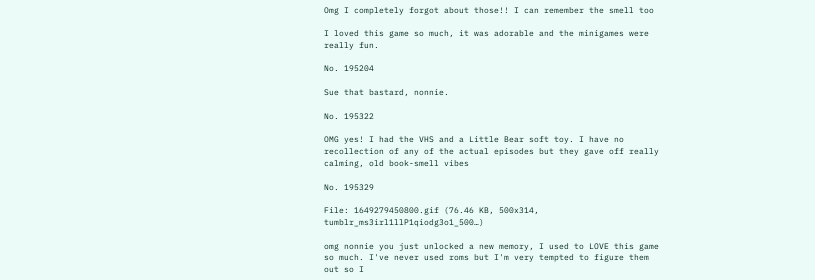Omg I completely forgot about those!! I can remember the smell too

I loved this game so much, it was adorable and the minigames were really fun.

No. 195204

Sue that bastard, nonnie.

No. 195322

OMG yes! I had the VHS and a Little Bear soft toy. I have no recollection of any of the actual episodes but they gave off really calming, old book-smell vibes

No. 195329

File: 1649279450800.gif (76.46 KB, 500x314, tumblr_ms3irl1llP1qiodg3o1_500…)

omg nonnie you just unlocked a new memory, I used to LOVE this game so much. I've never used roms but I'm very tempted to figure them out so I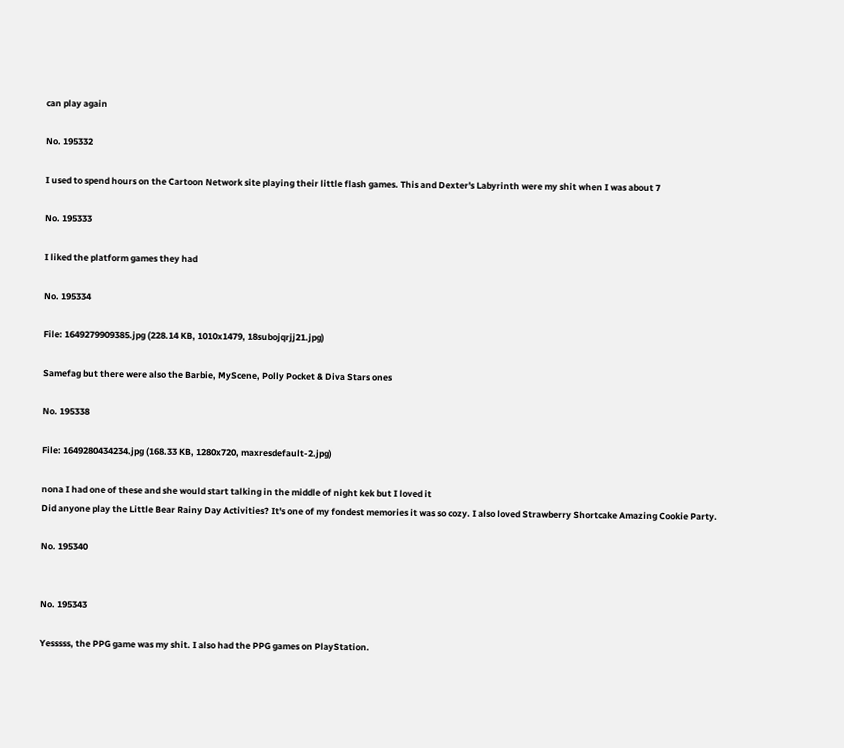can play again

No. 195332

I used to spend hours on the Cartoon Network site playing their little flash games. This and Dexter's Labyrinth were my shit when I was about 7

No. 195333

I liked the platform games they had

No. 195334

File: 1649279909385.jpg (228.14 KB, 1010x1479, 18subojqrjj21.jpg)

Samefag but there were also the Barbie, MyScene, Polly Pocket & Diva Stars ones

No. 195338

File: 1649280434234.jpg (168.33 KB, 1280x720, maxresdefault-2.jpg)

nona I had one of these and she would start talking in the middle of night kek but I loved it
Did anyone play the Little Bear Rainy Day Activities? It's one of my fondest memories it was so cozy. I also loved Strawberry Shortcake Amazing Cookie Party.

No. 195340


No. 195343

Yesssss, the PPG game was my shit. I also had the PPG games on PlayStation.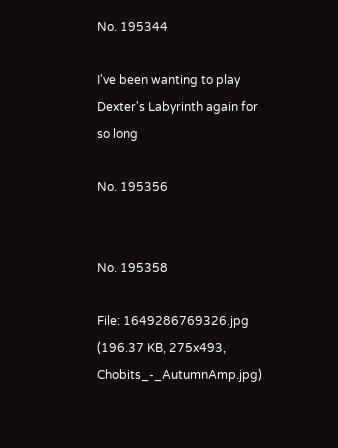No. 195344

I've been wanting to play Dexter's Labyrinth again for so long

No. 195356


No. 195358

File: 1649286769326.jpg (196.37 KB, 275x493, Chobits_-_AutumnAmp.jpg)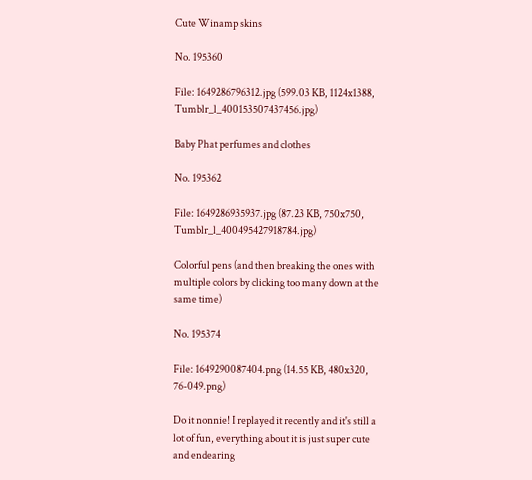Cute Winamp skins

No. 195360

File: 1649286796312.jpg (599.03 KB, 1124x1388, Tumblr_l_400153507437456.jpg)

Baby Phat perfumes and clothes

No. 195362

File: 1649286935937.jpg (87.23 KB, 750x750, Tumblr_l_400495427918784.jpg)

Colorful pens (and then breaking the ones with multiple colors by clicking too many down at the same time)

No. 195374

File: 1649290087404.png (14.55 KB, 480x320, 76-049.png)

Do it nonnie! I replayed it recently and it's still a lot of fun, everything about it is just super cute and endearing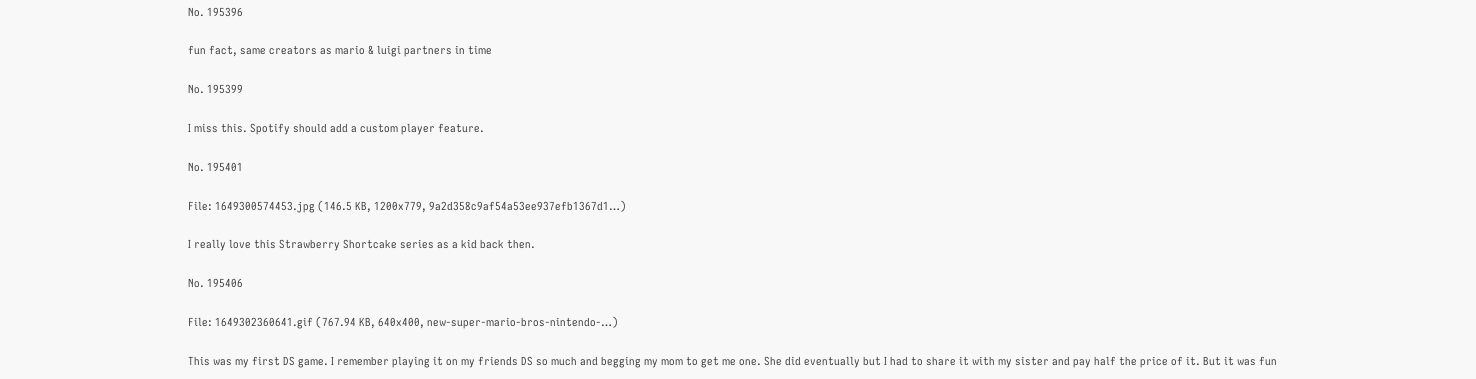No. 195396

fun fact, same creators as mario & luigi partners in time

No. 195399

I miss this. Spotify should add a custom player feature.

No. 195401

File: 1649300574453.jpg (146.5 KB, 1200x779, 9a2d358c9af54a53ee937efb1367d1…)

I really love this Strawberry Shortcake series as a kid back then.

No. 195406

File: 1649302360641.gif (767.94 KB, 640x400, new-super-mario-bros-nintendo-…)

This was my first DS game. I remember playing it on my friends DS so much and begging my mom to get me one. She did eventually but I had to share it with my sister and pay half the price of it. But it was fun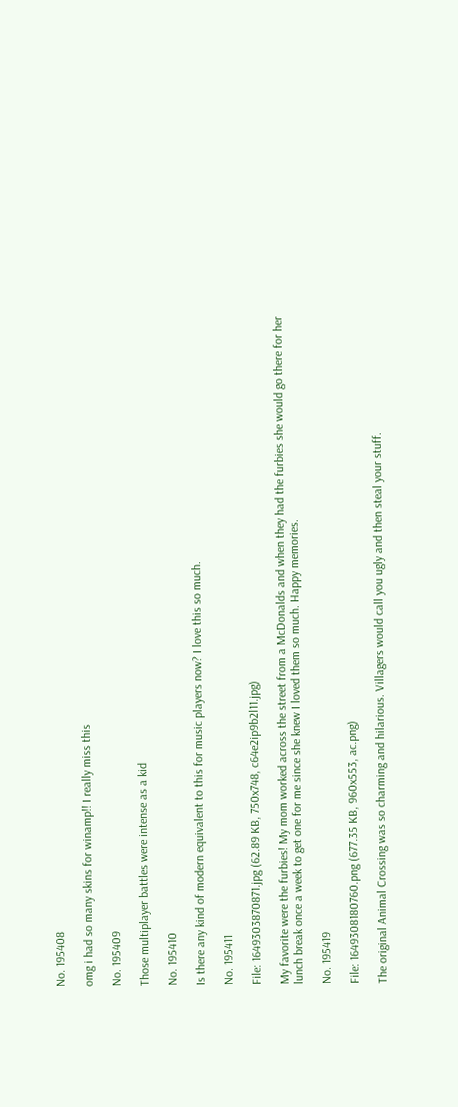No. 195408

omg i had so many skins for winamp!! I really miss this

No. 195409

Those multiplayer battles were intense as a kid

No. 195410

Is there any kind of modern equivalent to this for music players now? I love this so much.

No. 195411

File: 1649303870871.jpg (62.89 KB, 750x748, c64e2ip9b2l11.jpg)

My favorite were the furbies! My mom worked across the street from a McDonalds and when they had the furbies she would go there for her lunch break once a week to get one for me since she knew I loved them so much. Happy memories.

No. 195419

File: 1649308180760.png (677.35 KB, 960x553, ac.png)

The original Animal Crossing was so charming and hilarious. Villagers would call you ugly and then steal your stuff.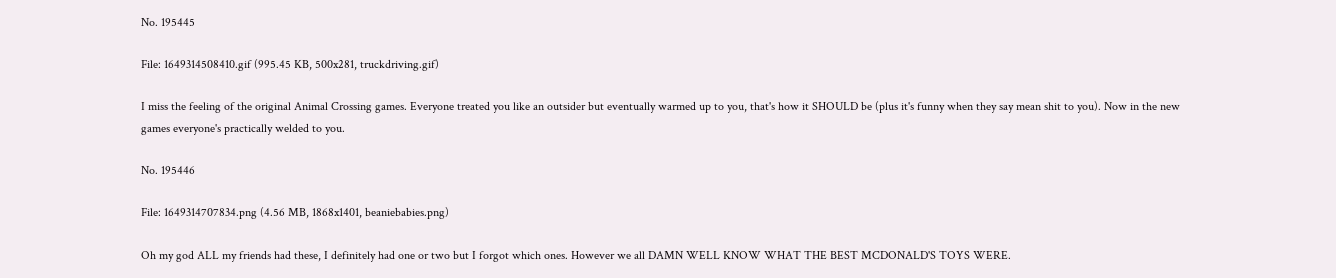No. 195445

File: 1649314508410.gif (995.45 KB, 500x281, truckdriving.gif)

I miss the feeling of the original Animal Crossing games. Everyone treated you like an outsider but eventually warmed up to you, that's how it SHOULD be (plus it's funny when they say mean shit to you). Now in the new games everyone's practically welded to you.

No. 195446

File: 1649314707834.png (4.56 MB, 1868x1401, beaniebabies.png)

Oh my god ALL my friends had these, I definitely had one or two but I forgot which ones. However we all DAMN WELL KNOW WHAT THE BEST MCDONALD'S TOYS WERE.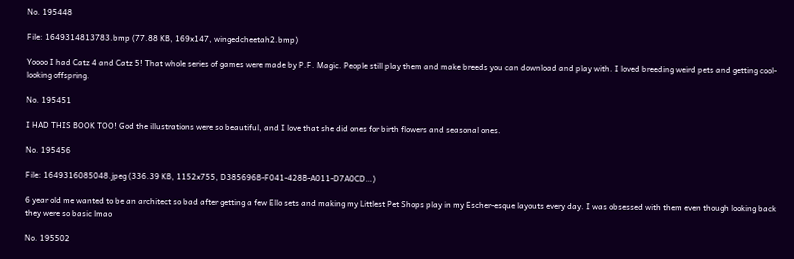No. 195448

File: 1649314813783.bmp (77.88 KB, 169x147, wingedcheetah2.bmp)

Yoooo I had Catz 4 and Catz 5! That whole series of games were made by P.F. Magic. People still play them and make breeds you can download and play with. I loved breeding weird pets and getting cool-looking offspring.

No. 195451

I HAD THIS BOOK TOO! God the illustrations were so beautiful, and I love that she did ones for birth flowers and seasonal ones.

No. 195456

File: 1649316085048.jpeg (336.39 KB, 1152x755, D385696B-F041-428B-A011-D7A0CD…)

6 year old me wanted to be an architect so bad after getting a few Ello sets and making my Littlest Pet Shops play in my Escher-esque layouts every day. I was obsessed with them even though looking back they were so basic lmao

No. 195502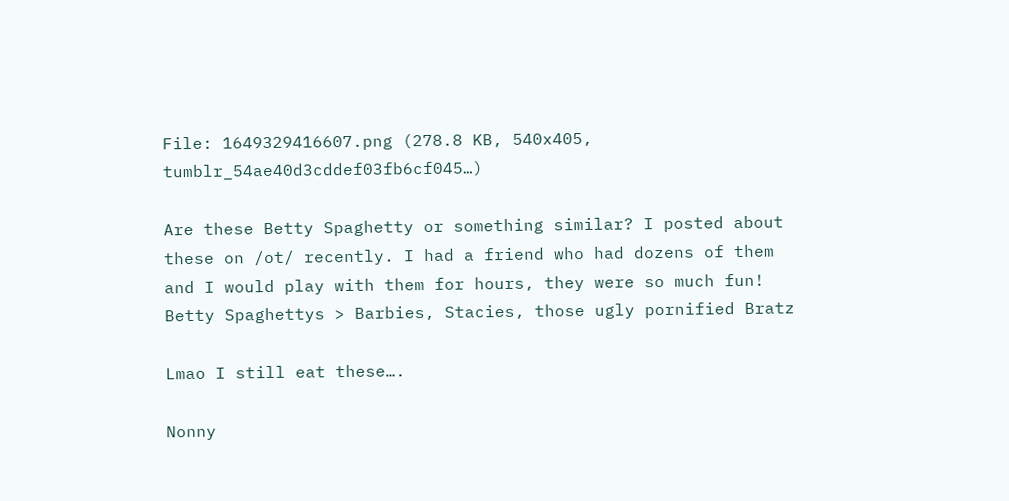File: 1649329416607.png (278.8 KB, 540x405, tumblr_54ae40d3cddef03fb6cf045…)

Are these Betty Spaghetty or something similar? I posted about these on /ot/ recently. I had a friend who had dozens of them and I would play with them for hours, they were so much fun! Betty Spaghettys > Barbies, Stacies, those ugly pornified Bratz

Lmao I still eat these….

Nonny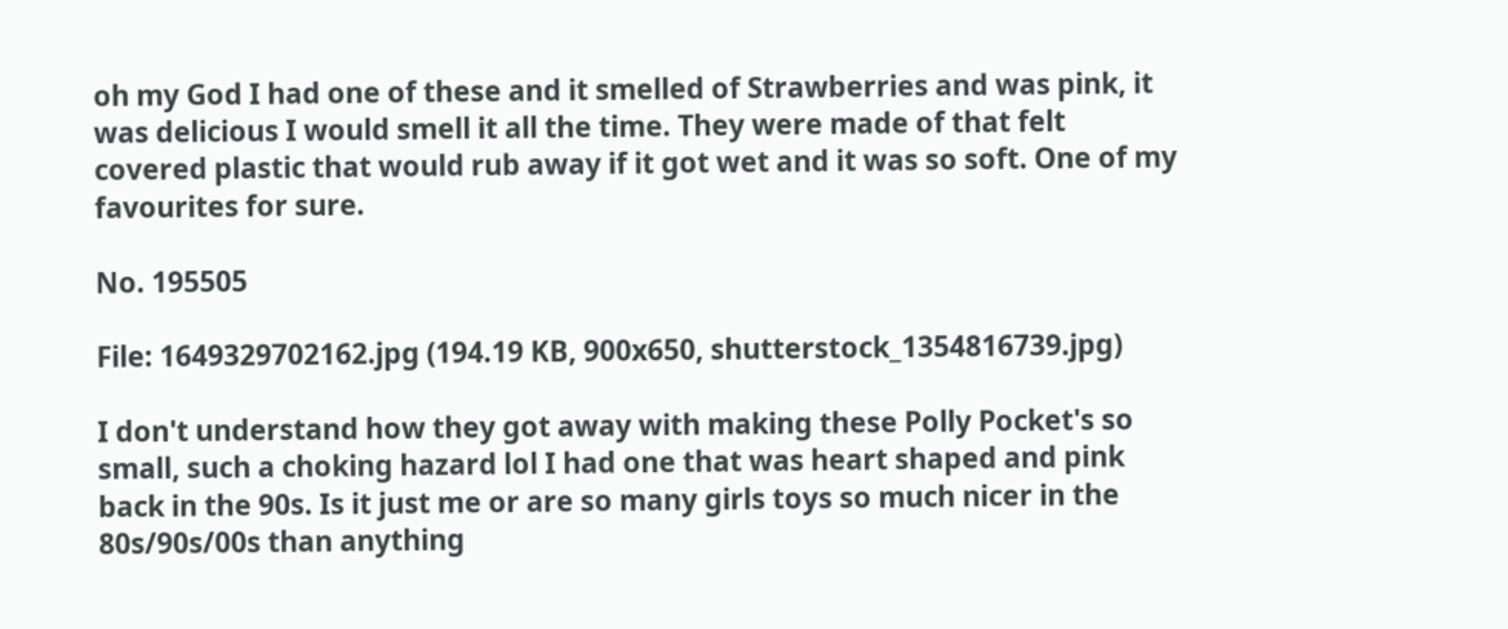oh my God I had one of these and it smelled of Strawberries and was pink, it was delicious I would smell it all the time. They were made of that felt covered plastic that would rub away if it got wet and it was so soft. One of my favourites for sure.

No. 195505

File: 1649329702162.jpg (194.19 KB, 900x650, shutterstock_1354816739.jpg)

I don't understand how they got away with making these Polly Pocket's so small, such a choking hazard lol I had one that was heart shaped and pink back in the 90s. Is it just me or are so many girls toys so much nicer in the 80s/90s/00s than anything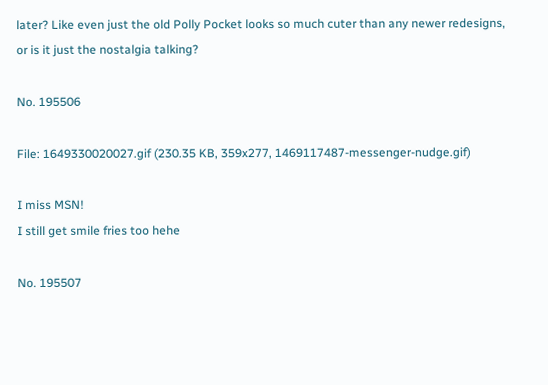later? Like even just the old Polly Pocket looks so much cuter than any newer redesigns, or is it just the nostalgia talking?

No. 195506

File: 1649330020027.gif (230.35 KB, 359x277, 1469117487-messenger-nudge.gif)

I miss MSN!
I still get smile fries too hehe

No. 195507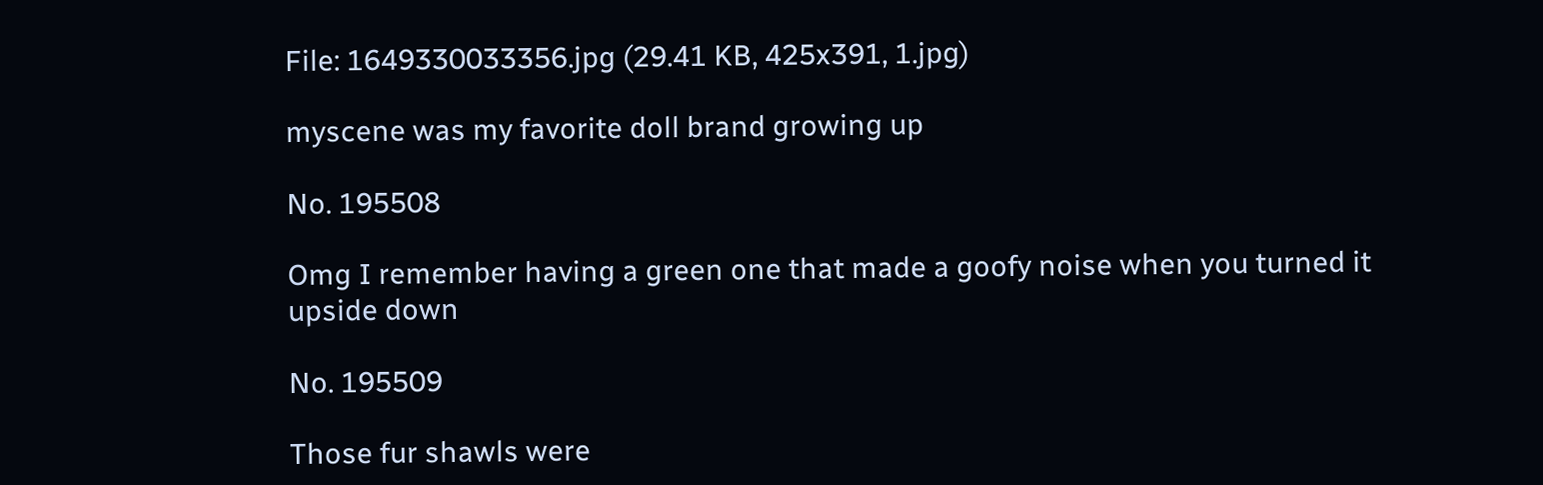File: 1649330033356.jpg (29.41 KB, 425x391, 1.jpg)

myscene was my favorite doll brand growing up

No. 195508

Omg I remember having a green one that made a goofy noise when you turned it upside down

No. 195509

Those fur shawls were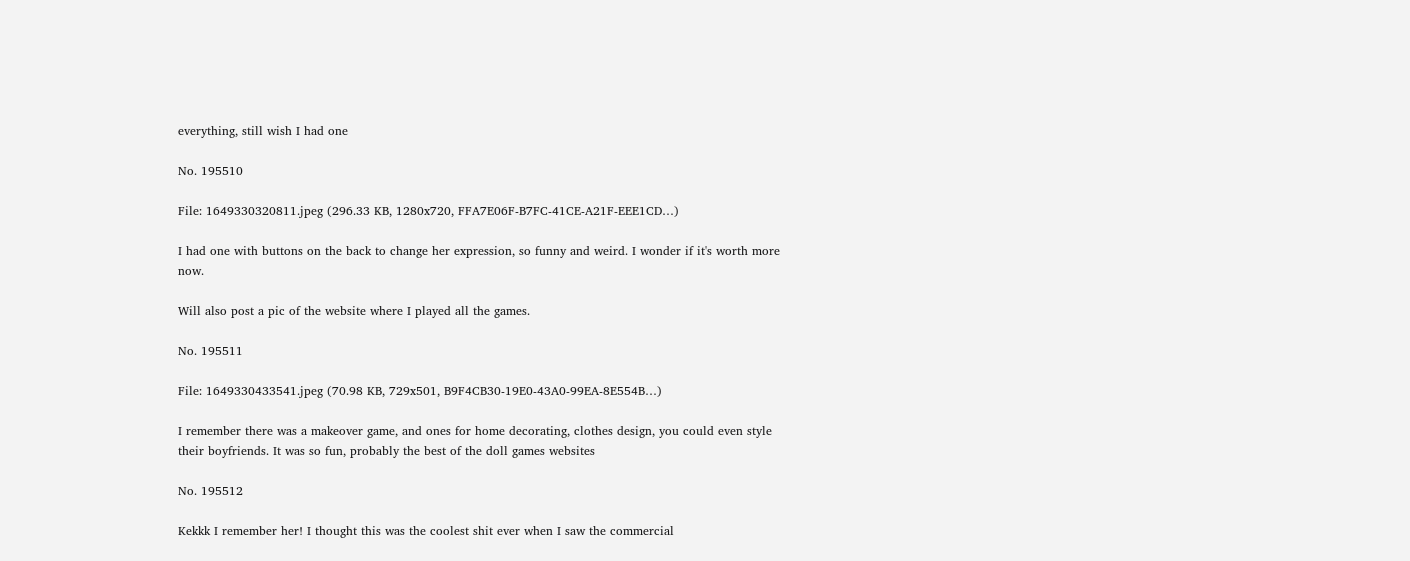everything, still wish I had one

No. 195510

File: 1649330320811.jpeg (296.33 KB, 1280x720, FFA7E06F-B7FC-41CE-A21F-EEE1CD…)

I had one with buttons on the back to change her expression, so funny and weird. I wonder if it's worth more now.

Will also post a pic of the website where I played all the games.

No. 195511

File: 1649330433541.jpeg (70.98 KB, 729x501, B9F4CB30-19E0-43A0-99EA-8E554B…)

I remember there was a makeover game, and ones for home decorating, clothes design, you could even style their boyfriends. It was so fun, probably the best of the doll games websites

No. 195512

Kekkk I remember her! I thought this was the coolest shit ever when I saw the commercial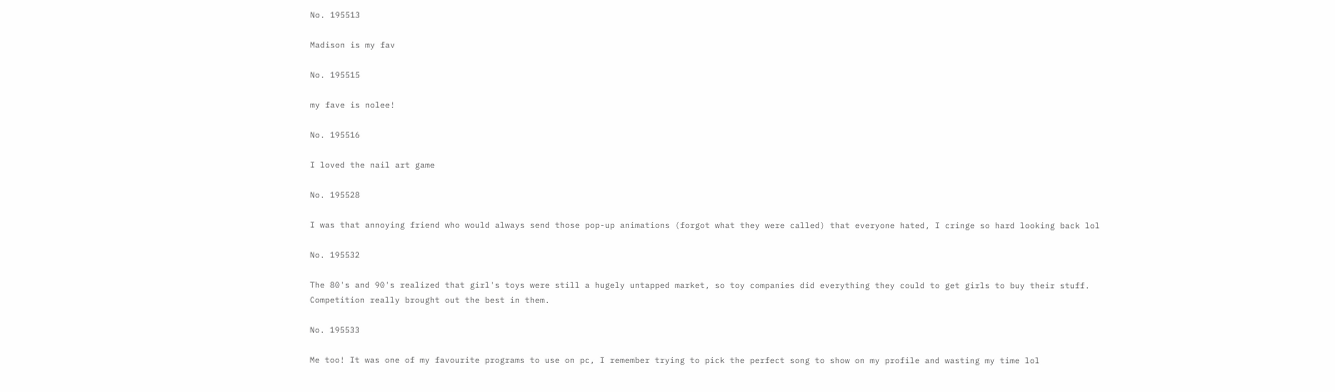No. 195513

Madison is my fav

No. 195515

my fave is nolee!

No. 195516

I loved the nail art game

No. 195528

I was that annoying friend who would always send those pop-up animations (forgot what they were called) that everyone hated, I cringe so hard looking back lol

No. 195532

The 80's and 90's realized that girl's toys were still a hugely untapped market, so toy companies did everything they could to get girls to buy their stuff. Competition really brought out the best in them.

No. 195533

Me too! It was one of my favourite programs to use on pc, I remember trying to pick the perfect song to show on my profile and wasting my time lol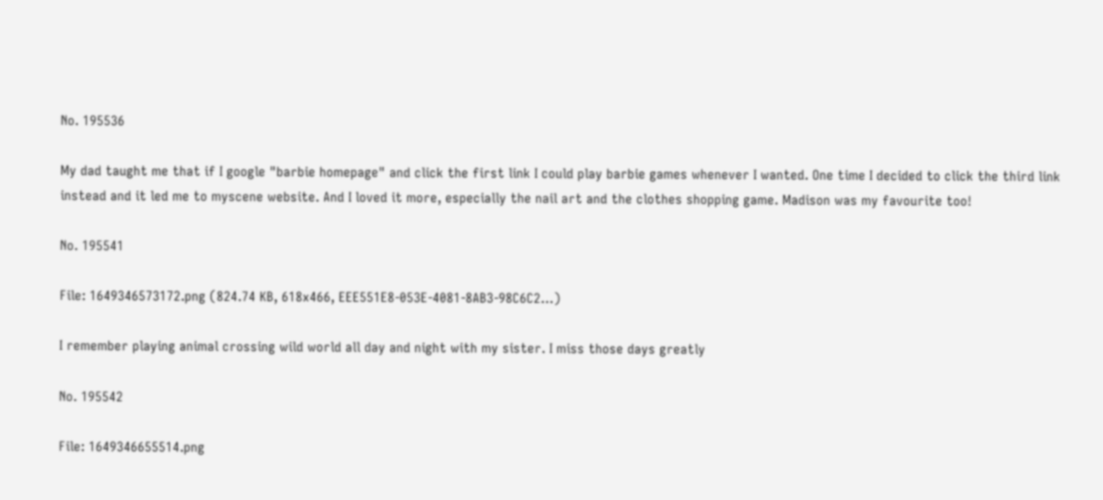No. 195536

My dad taught me that if I google "barbie homepage" and click the first link I could play barbie games whenever I wanted. One time I decided to click the third link instead and it led me to myscene website. And I loved it more, especially the nail art and the clothes shopping game. Madison was my favourite too!

No. 195541

File: 1649346573172.png (824.74 KB, 618x466, EEE551E8-053E-4081-8AB3-98C6C2…)

I remember playing animal crossing wild world all day and night with my sister. I miss those days greatly

No. 195542

File: 1649346655514.png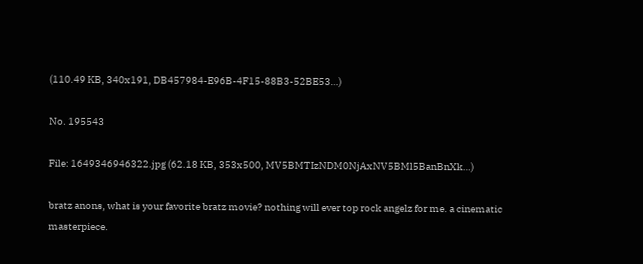(110.49 KB, 340x191, DB457984-E96B-4F15-88B3-52BE53…)

No. 195543

File: 1649346946322.jpg (62.18 KB, 353x500, MV5BMTIzNDM0NjAxNV5BMl5BanBnXk…)

bratz anons, what is your favorite bratz movie? nothing will ever top rock angelz for me. a cinematic masterpiece.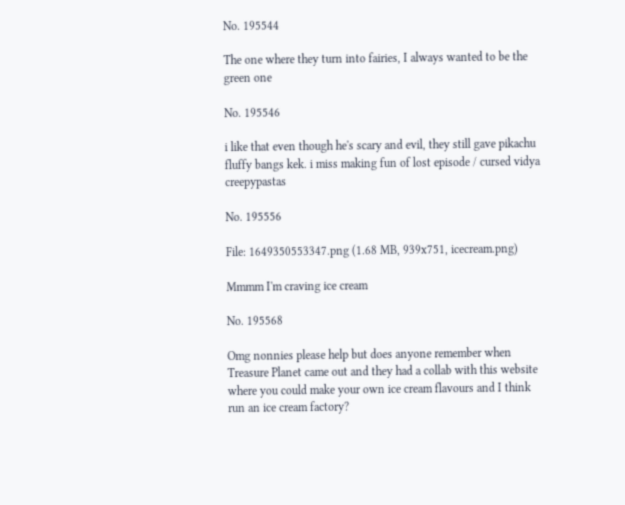No. 195544

The one where they turn into fairies, I always wanted to be the green one

No. 195546

i like that even though he's scary and evil, they still gave pikachu fluffy bangs kek. i miss making fun of lost episode / cursed vidya creepypastas

No. 195556

File: 1649350553347.png (1.68 MB, 939x751, icecream.png)

Mmmm I'm craving ice cream

No. 195568

Omg nonnies please help but does anyone remember when Treasure Planet came out and they had a collab with this website where you could make your own ice cream flavours and I think run an ice cream factory?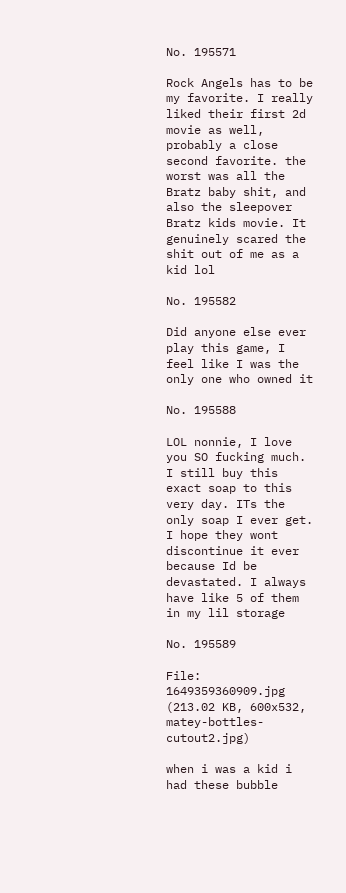No. 195571

Rock Angels has to be my favorite. I really liked their first 2d movie as well, probably a close second favorite. the worst was all the Bratz baby shit, and also the sleepover Bratz kids movie. It genuinely scared the shit out of me as a kid lol

No. 195582

Did anyone else ever play this game, I feel like I was the only one who owned it

No. 195588

LOL nonnie, I love you SO fucking much. I still buy this exact soap to this very day. ITs the only soap I ever get. I hope they wont discontinue it ever because Id be devastated. I always have like 5 of them in my lil storage

No. 195589

File: 1649359360909.jpg (213.02 KB, 600x532, matey-bottles-cutout2.jpg)

when i was a kid i had these bubble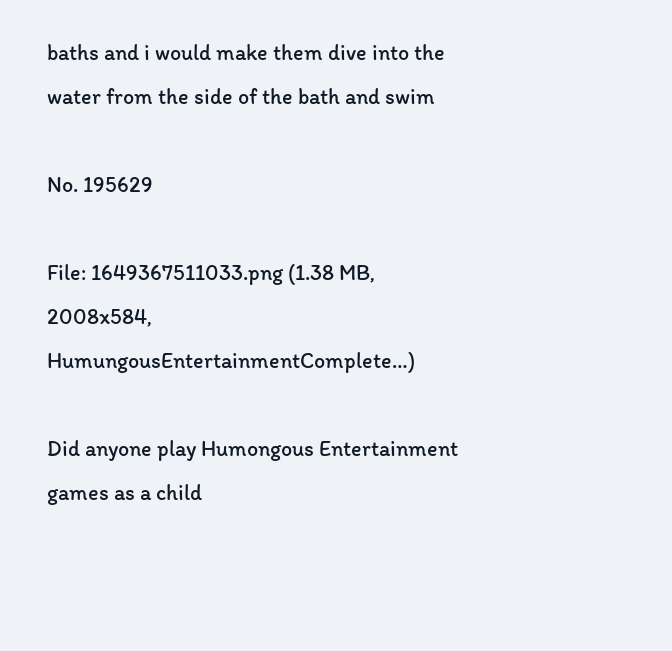baths and i would make them dive into the water from the side of the bath and swim

No. 195629

File: 1649367511033.png (1.38 MB, 2008x584, HumungousEntertainmentComplete…)

Did anyone play Humongous Entertainment games as a child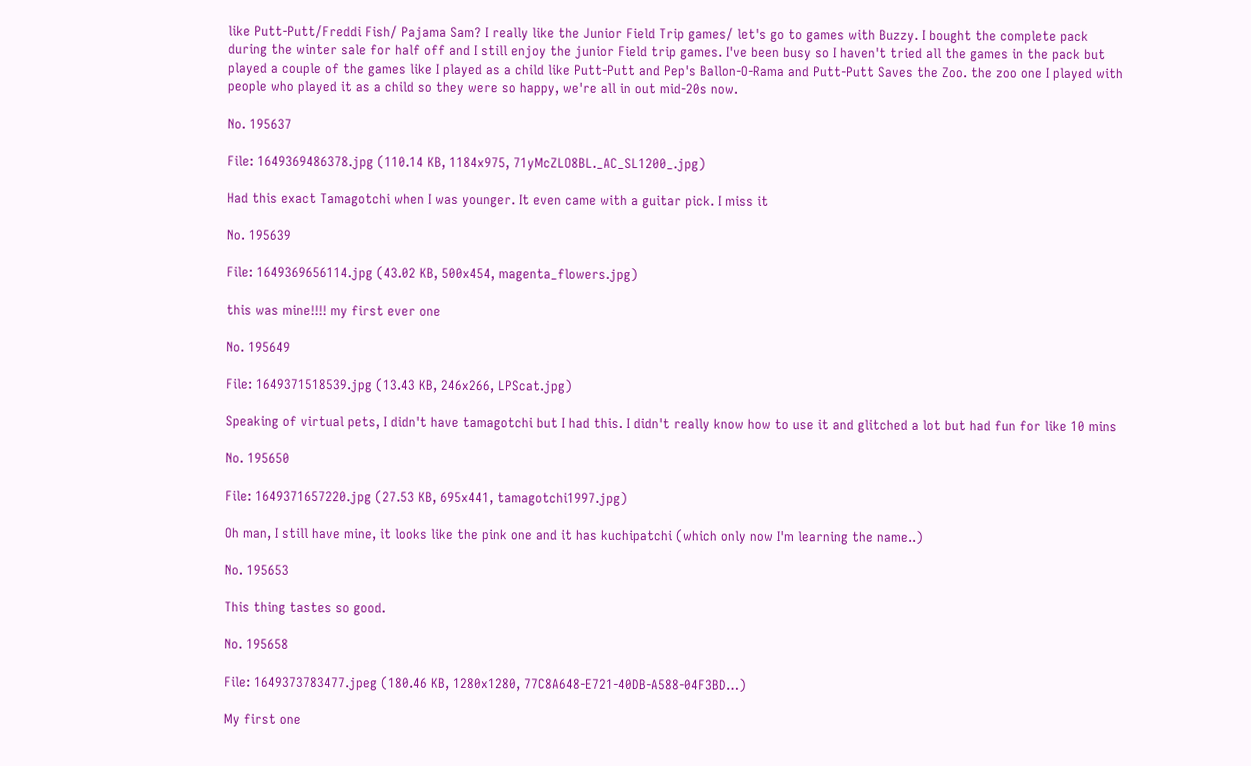like Putt-Putt/Freddi Fish/ Pajama Sam? I really like the Junior Field Trip games/ let's go to games with Buzzy. I bought the complete pack during the winter sale for half off and I still enjoy the junior Field trip games. I've been busy so I haven't tried all the games in the pack but played a couple of the games like I played as a child like Putt-Putt and Pep's Ballon-O-Rama and Putt-Putt Saves the Zoo. the zoo one I played with people who played it as a child so they were so happy, we're all in out mid-20s now.

No. 195637

File: 1649369486378.jpg (110.14 KB, 1184x975, 71yMcZLO8BL._AC_SL1200_.jpg)

Had this exact Tamagotchi when I was younger. It even came with a guitar pick. I miss it

No. 195639

File: 1649369656114.jpg (43.02 KB, 500x454, magenta_flowers.jpg)

this was mine!!!! my first ever one

No. 195649

File: 1649371518539.jpg (13.43 KB, 246x266, LPScat.jpg)

Speaking of virtual pets, I didn't have tamagotchi but I had this. I didn't really know how to use it and glitched a lot but had fun for like 10 mins

No. 195650

File: 1649371657220.jpg (27.53 KB, 695x441, tamagotchi1997.jpg)

Oh man, I still have mine, it looks like the pink one and it has kuchipatchi (which only now I'm learning the name..)

No. 195653

This thing tastes so good.

No. 195658

File: 1649373783477.jpeg (180.46 KB, 1280x1280, 77C8A648-E721-40DB-A588-04F3BD…)

My first one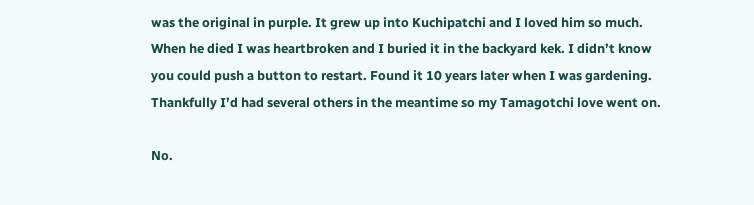was the original in purple. It grew up into Kuchipatchi and I loved him so much. When he died I was heartbroken and I buried it in the backyard kek. I didn’t know you could push a button to restart. Found it 10 years later when I was gardening. Thankfully I’d had several others in the meantime so my Tamagotchi love went on.

No.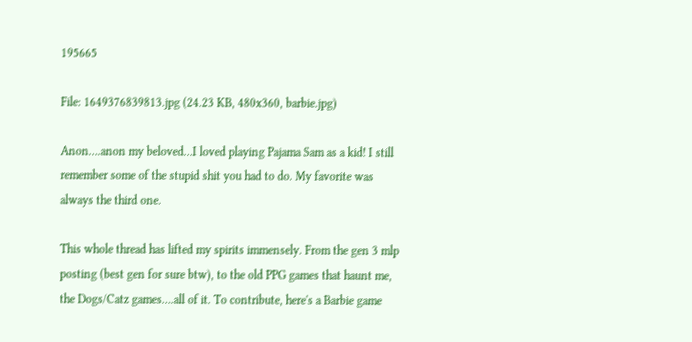195665

File: 1649376839813.jpg (24.23 KB, 480x360, barbie.jpg)

Anon….anon my beloved…I loved playing Pajama Sam as a kid! I still remember some of the stupid shit you had to do. My favorite was always the third one.

This whole thread has lifted my spirits immensely. From the gen 3 mlp posting (best gen for sure btw), to the old PPG games that haunt me, the Dogs/Catz games….all of it. To contribute, here's a Barbie game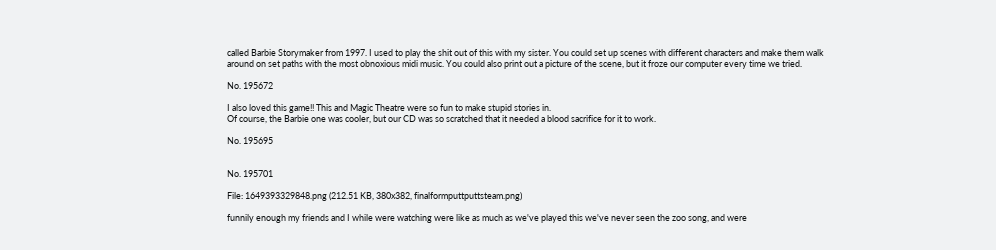called Barbie Storymaker from 1997. I used to play the shit out of this with my sister. You could set up scenes with different characters and make them walk around on set paths with the most obnoxious midi music. You could also print out a picture of the scene, but it froze our computer every time we tried.

No. 195672

I also loved this game!! This and Magic Theatre were so fun to make stupid stories in.
Of course, the Barbie one was cooler, but our CD was so scratched that it needed a blood sacrifice for it to work.

No. 195695


No. 195701

File: 1649393329848.png (212.51 KB, 380x382, finalformputtputtsteam.png)

funnily enough my friends and I while were watching were like as much as we've played this we've never seen the zoo song, and were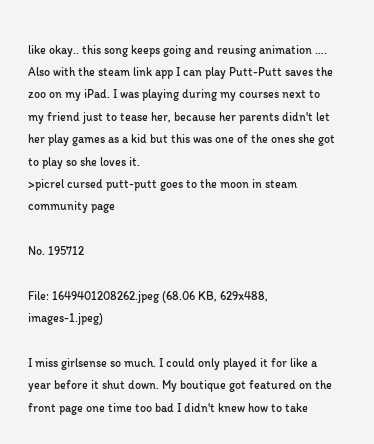like okay.. this song keeps going and reusing animation …. Also with the steam link app I can play Putt-Putt saves the zoo on my iPad. I was playing during my courses next to my friend just to tease her, because her parents didn't let her play games as a kid but this was one of the ones she got to play so she loves it.
>picrel cursed putt-putt goes to the moon in steam community page

No. 195712

File: 1649401208262.jpeg (68.06 KB, 629x488, images-1.jpeg)

I miss girlsense so much. I could only played it for like a year before it shut down. My boutique got featured on the front page one time too bad I didn't knew how to take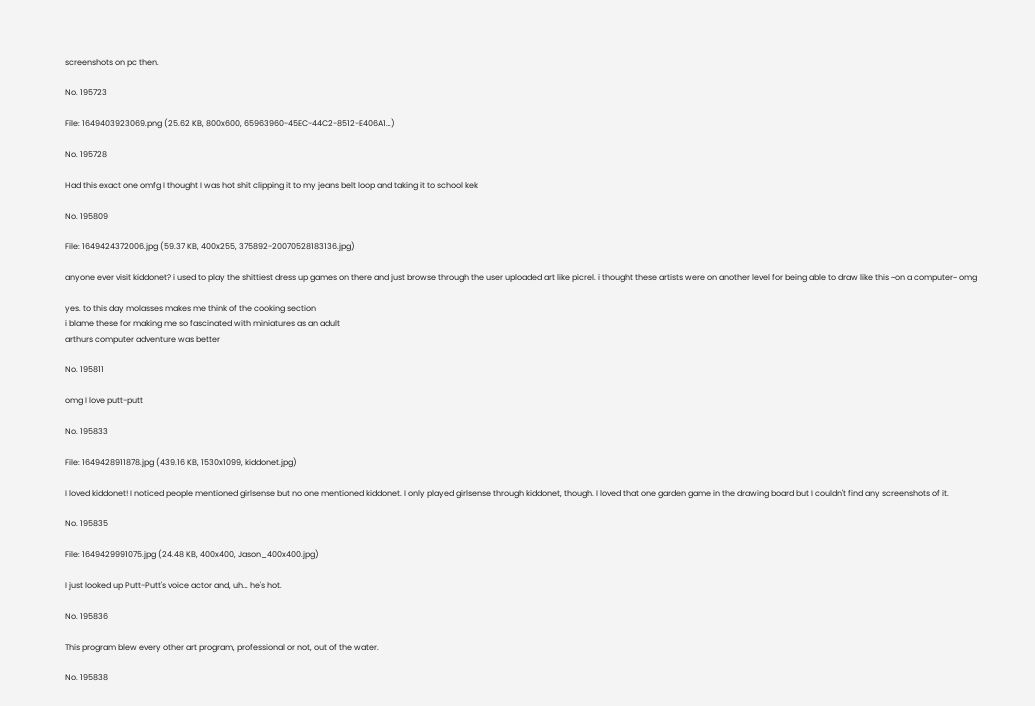screenshots on pc then.

No. 195723

File: 1649403923069.png (25.62 KB, 800x600, 65963960-45EC-44C2-8512-E406A1…)

No. 195728

Had this exact one omfg I thought I was hot shit clipping it to my jeans belt loop and taking it to school kek

No. 195809

File: 1649424372006.jpg (59.37 KB, 400x255, 375892-20070528183136.jpg)

anyone ever visit kiddonet? i used to play the shittiest dress up games on there and just browse through the user uploaded art like picrel. i thought these artists were on another level for being able to draw like this ~on a computer~ omg

yes. to this day molasses makes me think of the cooking section
i blame these for making me so fascinated with miniatures as an adult
arthurs computer adventure was better

No. 195811

omg I love putt-putt

No. 195833

File: 1649428911878.jpg (439.16 KB, 1530x1099, kiddonet.jpg)

I loved kiddonet! I noticed people mentioned girlsense but no one mentioned kiddonet. I only played girlsense through kiddonet, though. I loved that one garden game in the drawing board but I couldn't find any screenshots of it.

No. 195835

File: 1649429991075.jpg (24.48 KB, 400x400, Jason_400x400.jpg)

I just looked up Putt-Putt's voice actor and, uh… he's hot.

No. 195836

This program blew every other art program, professional or not, out of the water.

No. 195838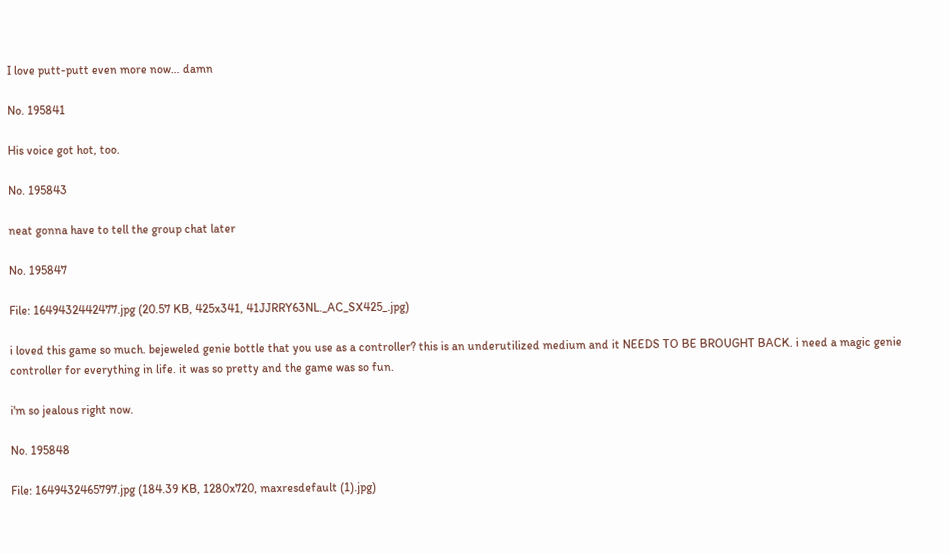I love putt-putt even more now… damn

No. 195841

His voice got hot, too.

No. 195843

neat gonna have to tell the group chat later

No. 195847

File: 1649432442477.jpg (20.57 KB, 425x341, 41JJRRY63NL._AC_SX425_.jpg)

i loved this game so much. bejeweled genie bottle that you use as a controller? this is an underutilized medium and it NEEDS TO BE BROUGHT BACK. i need a magic genie controller for everything in life. it was so pretty and the game was so fun.

i'm so jealous right now.

No. 195848

File: 1649432465797.jpg (184.39 KB, 1280x720, maxresdefault (1).jpg)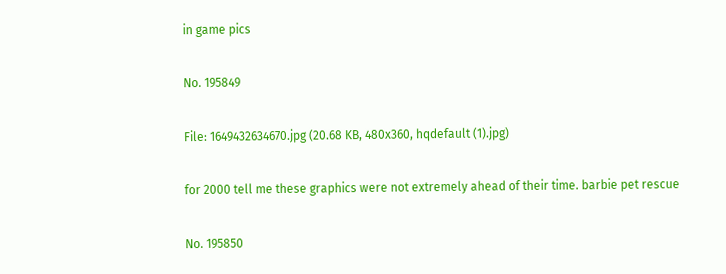in game pics

No. 195849

File: 1649432634670.jpg (20.68 KB, 480x360, hqdefault (1).jpg)

for 2000 tell me these graphics were not extremely ahead of their time. barbie pet rescue

No. 195850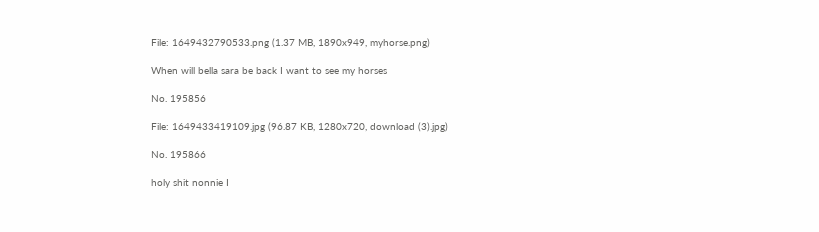File: 1649432790533.png (1.37 MB, 1890x949, myhorse.png)

When will bella sara be back I want to see my horses

No. 195856

File: 1649433419109.jpg (96.87 KB, 1280x720, download (3).jpg)

No. 195866

holy shit nonnie I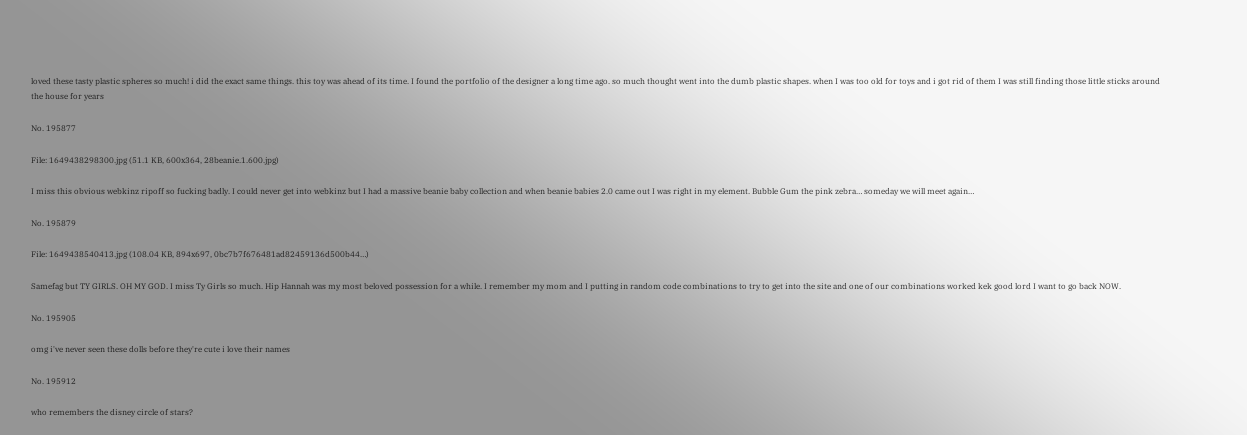loved these tasty plastic spheres so much! i did the exact same things. this toy was ahead of its time. I found the portfolio of the designer a long time ago. so much thought went into the dumb plastic shapes. when I was too old for toys and i got rid of them I was still finding those little sticks around the house for years

No. 195877

File: 1649438298300.jpg (51.1 KB, 600x364, 28beanie.1.600.jpg)

I miss this obvious webkinz ripoff so fucking badly. I could never get into webkinz but I had a massive beanie baby collection and when beanie babies 2.0 came out I was right in my element. Bubble Gum the pink zebra… someday we will meet again…

No. 195879

File: 1649438540413.jpg (108.04 KB, 894x697, 0bc7b7f676481ad82459136d500b44…)

Samefag but TY GIRLS. OH MY GOD. I miss Ty Girls so much. Hip Hannah was my most beloved possession for a while. I remember my mom and I putting in random code combinations to try to get into the site and one of our combinations worked kek good lord I want to go back NOW.

No. 195905

omg i've never seen these dolls before they're cute i love their names

No. 195912

who remembers the disney circle of stars?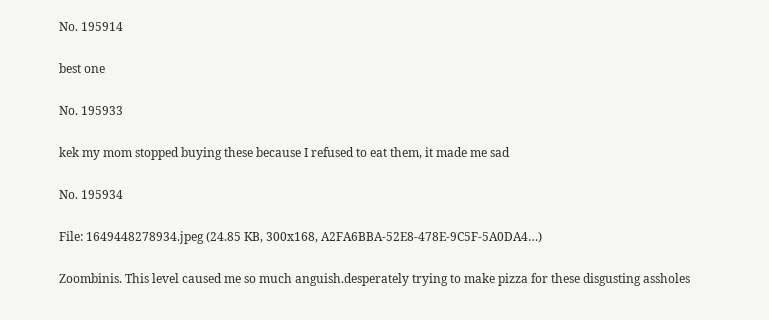No. 195914

best one

No. 195933

kek my mom stopped buying these because I refused to eat them, it made me sad

No. 195934

File: 1649448278934.jpeg (24.85 KB, 300x168, A2FA6BBA-52E8-478E-9C5F-5A0DA4…)

Zoombinis. This level caused me so much anguish.desperately trying to make pizza for these disgusting assholes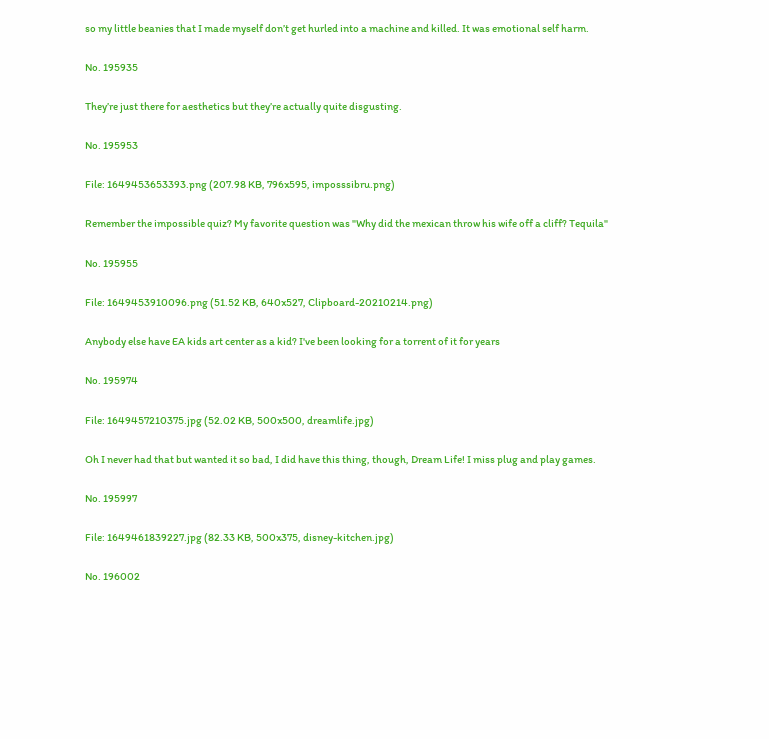so my little beanies that I made myself don’t get hurled into a machine and killed. It was emotional self harm.

No. 195935

They’re just there for aesthetics but they’re actually quite disgusting.

No. 195953

File: 1649453653393.png (207.98 KB, 796x595, imposssibru.png)

Remember the impossible quiz? My favorite question was "Why did the mexican throw his wife off a cliff? Tequila"

No. 195955

File: 1649453910096.png (51.52 KB, 640x527, Clipboard-20210214.png)

Anybody else have EA kids art center as a kid? I've been looking for a torrent of it for years

No. 195974

File: 1649457210375.jpg (52.02 KB, 500x500, dreamlife.jpg)

Oh I never had that but wanted it so bad, I did have this thing, though, Dream Life! I miss plug and play games.

No. 195997

File: 1649461839227.jpg (82.33 KB, 500x375, disney-kitchen.jpg)

No. 196002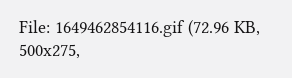File: 1649462854116.gif (72.96 KB, 500x275,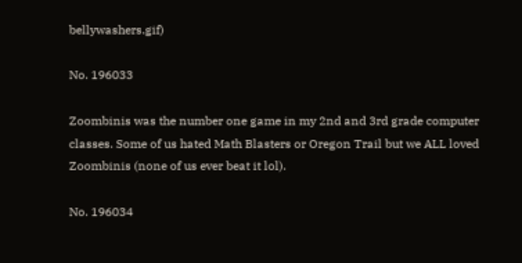bellywashers.gif)

No. 196033

Zoombinis was the number one game in my 2nd and 3rd grade computer classes. Some of us hated Math Blasters or Oregon Trail but we ALL loved Zoombinis (none of us ever beat it lol).

No. 196034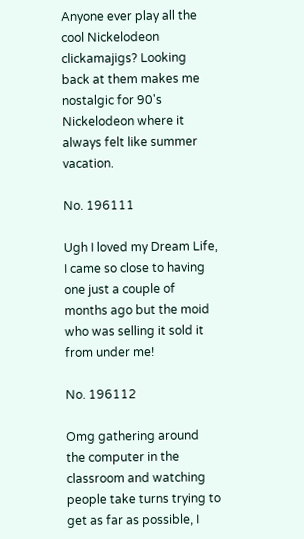Anyone ever play all the cool Nickelodeon clickamajigs? Looking back at them makes me nostalgic for 90's Nickelodeon where it always felt like summer vacation.

No. 196111

Ugh I loved my Dream Life, I came so close to having one just a couple of months ago but the moid who was selling it sold it from under me!

No. 196112

Omg gathering around the computer in the classroom and watching people take turns trying to get as far as possible, I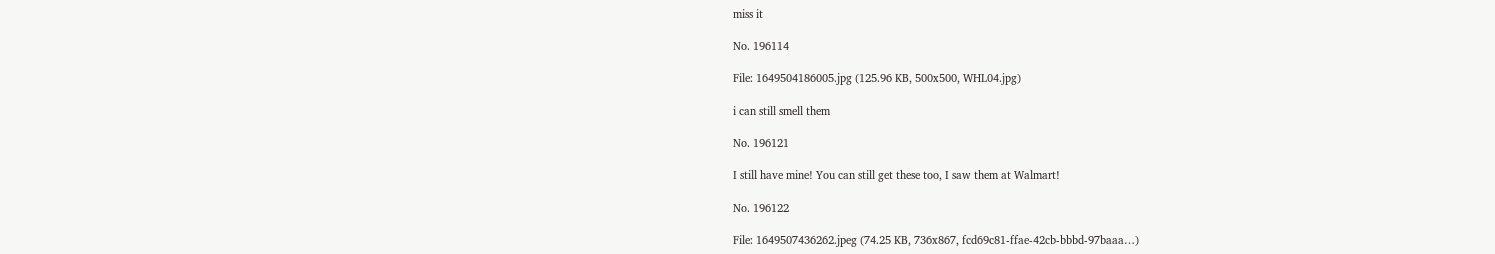miss it

No. 196114

File: 1649504186005.jpg (125.96 KB, 500x500, WHL04.jpg)

i can still smell them

No. 196121

I still have mine! You can still get these too, I saw them at Walmart!

No. 196122

File: 1649507436262.jpeg (74.25 KB, 736x867, fcd69c81-ffae-42cb-bbbd-97baaa…)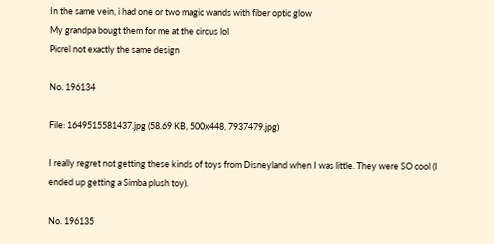In the same vein, i had one or two magic wands with fiber optic glow
My grandpa bougt them for me at the circus lol
Picrel not exactly the same design

No. 196134

File: 1649515581437.jpg (58.69 KB, 500x448, 7937479.jpg)

I really regret not getting these kinds of toys from Disneyland when I was little. They were SO cool (I ended up getting a Simba plush toy).

No. 196135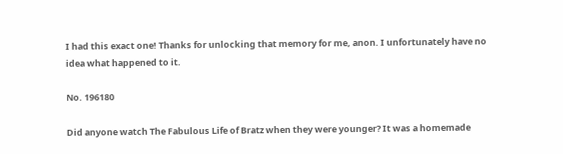I had this exact one! Thanks for unlocking that memory for me, anon. I unfortunately have no idea what happened to it.

No. 196180

Did anyone watch The Fabulous Life of Bratz when they were younger? It was a homemade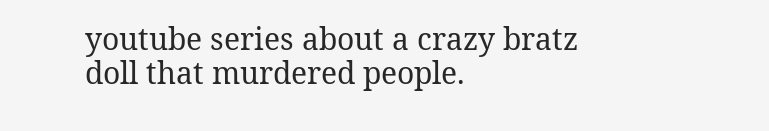youtube series about a crazy bratz doll that murdered people.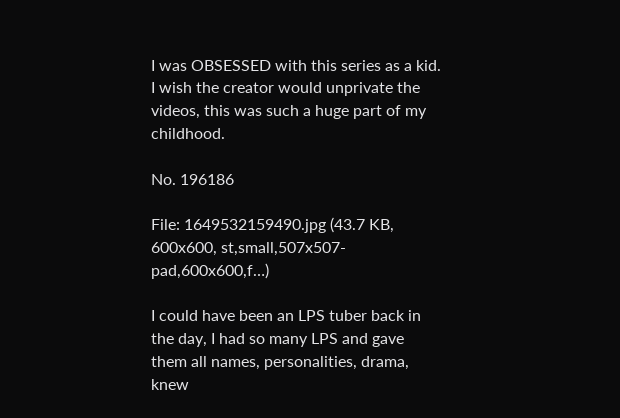I was OBSESSED with this series as a kid. I wish the creator would unprivate the videos, this was such a huge part of my childhood.

No. 196186

File: 1649532159490.jpg (43.7 KB, 600x600, st,small,507x507-pad,600x600,f…)

I could have been an LPS tuber back in the day, I had so many LPS and gave them all names, personalities, drama, knew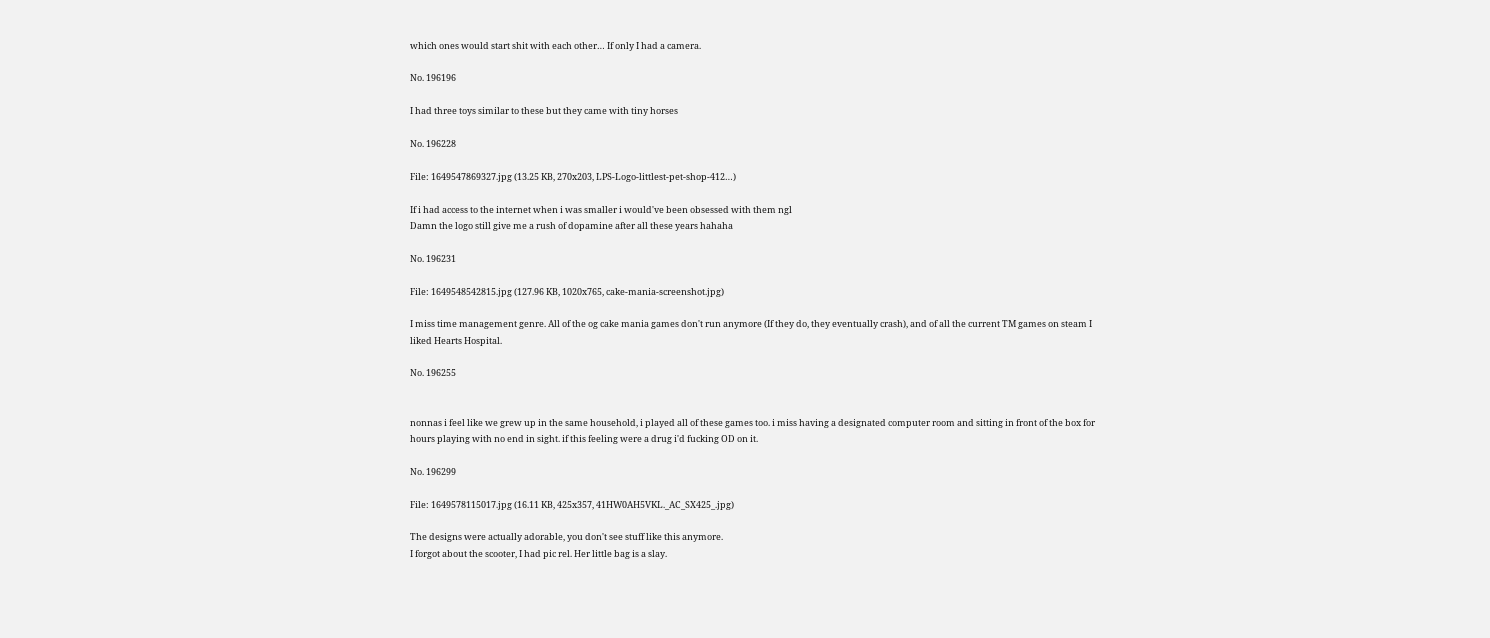which ones would start shit with each other… If only I had a camera.

No. 196196

I had three toys similar to these but they came with tiny horses

No. 196228

File: 1649547869327.jpg (13.25 KB, 270x203, LPS-Logo-littlest-pet-shop-412…)

If i had access to the internet when i was smaller i would've been obsessed with them ngl
Damn the logo still give me a rush of dopamine after all these years hahaha

No. 196231

File: 1649548542815.jpg (127.96 KB, 1020x765, cake-mania-screenshot.jpg)

I miss time management genre. All of the og cake mania games don't run anymore (If they do, they eventually crash), and of all the current TM games on steam I liked Hearts Hospital.

No. 196255


nonnas i feel like we grew up in the same household, i played all of these games too. i miss having a designated computer room and sitting in front of the box for hours playing with no end in sight. if this feeling were a drug i'd fucking OD on it.

No. 196299

File: 1649578115017.jpg (16.11 KB, 425x357, 41HW0AH5VKL._AC_SX425_.jpg)

The designs were actually adorable, you don't see stuff like this anymore.
I forgot about the scooter, I had pic rel. Her little bag is a slay.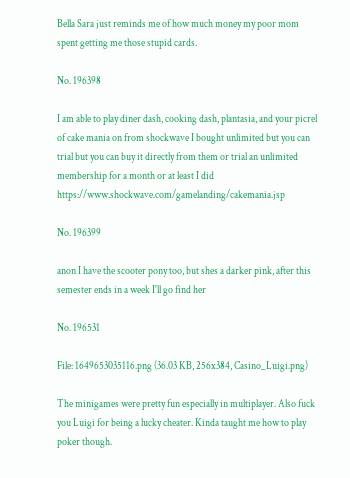Bella Sara just reminds me of how much money my poor mom spent getting me those stupid cards.

No. 196398

I am able to play diner dash, cooking dash, plantasia, and your picrel of cake mania on from shockwave I bought unlimited but you can trial but you can buy it directly from them or trial an unlimited membership for a month or at least I did https://www.shockwave.com/gamelanding/cakemania.jsp

No. 196399

anon I have the scooter pony too, but shes a darker pink, after this semester ends in a week I'll go find her

No. 196531

File: 1649653035116.png (36.03 KB, 256x384, Casino_Luigi.png)

The minigames were pretty fun especially in multiplayer. Also fuck you Luigi for being a lucky cheater. Kinda taught me how to play poker though.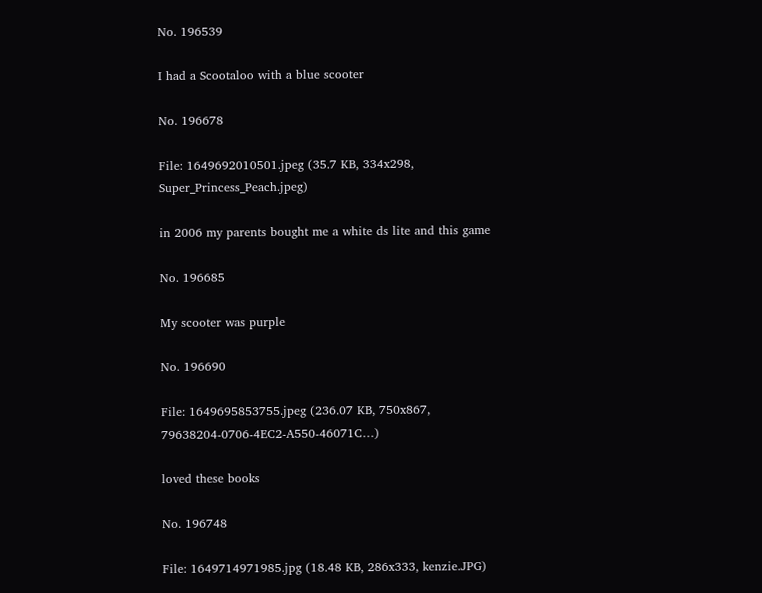No. 196539

I had a Scootaloo with a blue scooter

No. 196678

File: 1649692010501.jpeg (35.7 KB, 334x298, Super_Princess_Peach.jpeg)

in 2006 my parents bought me a white ds lite and this game

No. 196685

My scooter was purple

No. 196690

File: 1649695853755.jpeg (236.07 KB, 750x867, 79638204-0706-4EC2-A550-46071C…)

loved these books

No. 196748

File: 1649714971985.jpg (18.48 KB, 286x333, kenzie.JPG)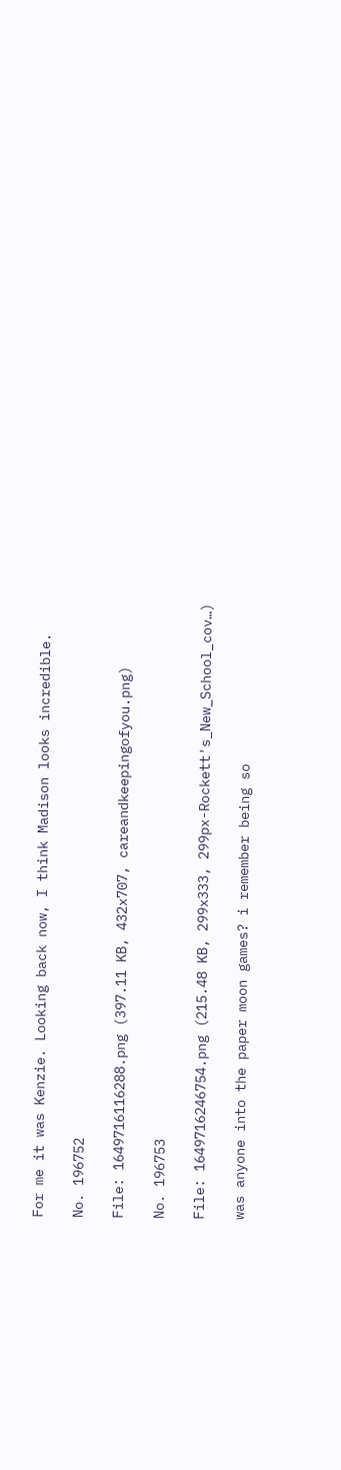For me it was Kenzie. Looking back now, I think Madison looks incredible.

No. 196752

File: 1649716116288.png (397.11 KB, 432x707, careandkeepingofyou.png)

No. 196753

File: 1649716246754.png (215.48 KB, 299x333, 299px-Rockett's_New_School_cov…)

was anyone into the paper moon games? i remember being so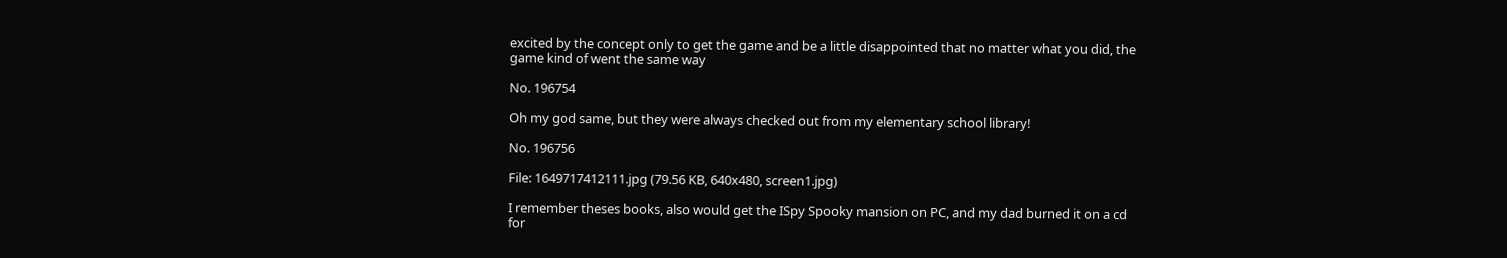excited by the concept only to get the game and be a little disappointed that no matter what you did, the game kind of went the same way

No. 196754

Oh my god same, but they were always checked out from my elementary school library!

No. 196756

File: 1649717412111.jpg (79.56 KB, 640x480, screen1.jpg)

I remember theses books, also would get the ISpy Spooky mansion on PC, and my dad burned it on a cd for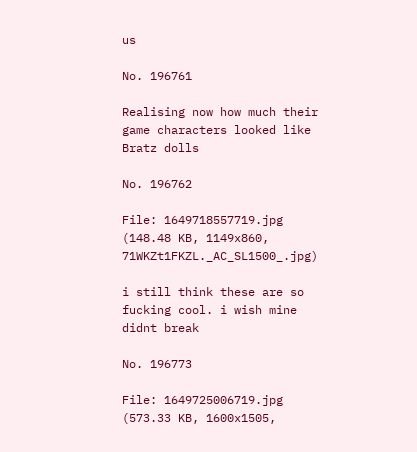us

No. 196761

Realising now how much their game characters looked like Bratz dolls

No. 196762

File: 1649718557719.jpg (148.48 KB, 1149x860, 71WKZt1FKZL._AC_SL1500_.jpg)

i still think these are so fucking cool. i wish mine didnt break

No. 196773

File: 1649725006719.jpg (573.33 KB, 1600x1505,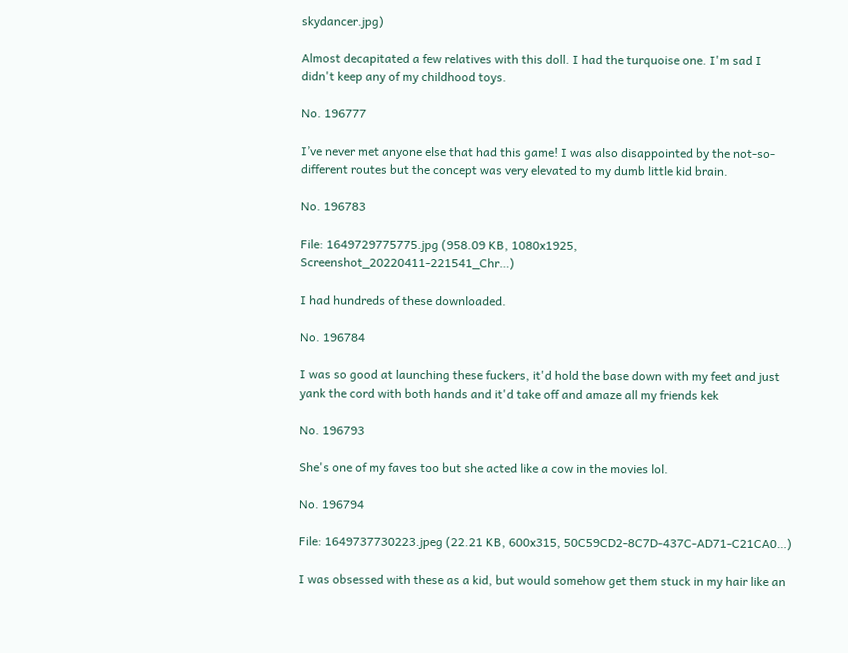skydancer.jpg)

Almost decapitated a few relatives with this doll. I had the turquoise one. I'm sad I didn't keep any of my childhood toys.

No. 196777

I’ve never met anyone else that had this game! I was also disappointed by the not-so-different routes but the concept was very elevated to my dumb little kid brain.

No. 196783

File: 1649729775775.jpg (958.09 KB, 1080x1925, Screenshot_20220411-221541_Chr…)

I had hundreds of these downloaded.

No. 196784

I was so good at launching these fuckers, it'd hold the base down with my feet and just yank the cord with both hands and it'd take off and amaze all my friends kek

No. 196793

She's one of my faves too but she acted like a cow in the movies lol.

No. 196794

File: 1649737730223.jpeg (22.21 KB, 600x315, 50C59CD2-8C7D-437C-AD71-C21CA0…)

I was obsessed with these as a kid, but would somehow get them stuck in my hair like an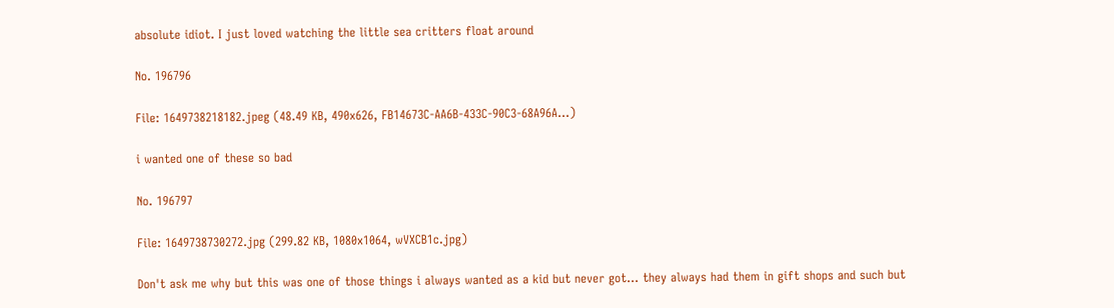absolute idiot. I just loved watching the little sea critters float around

No. 196796

File: 1649738218182.jpeg (48.49 KB, 490x626, FB14673C-AA6B-433C-90C3-68A96A…)

i wanted one of these so bad

No. 196797

File: 1649738730272.jpg (299.82 KB, 1080x1064, wVXCB1c.jpg)

Don't ask me why but this was one of those things i always wanted as a kid but never got… they always had them in gift shops and such but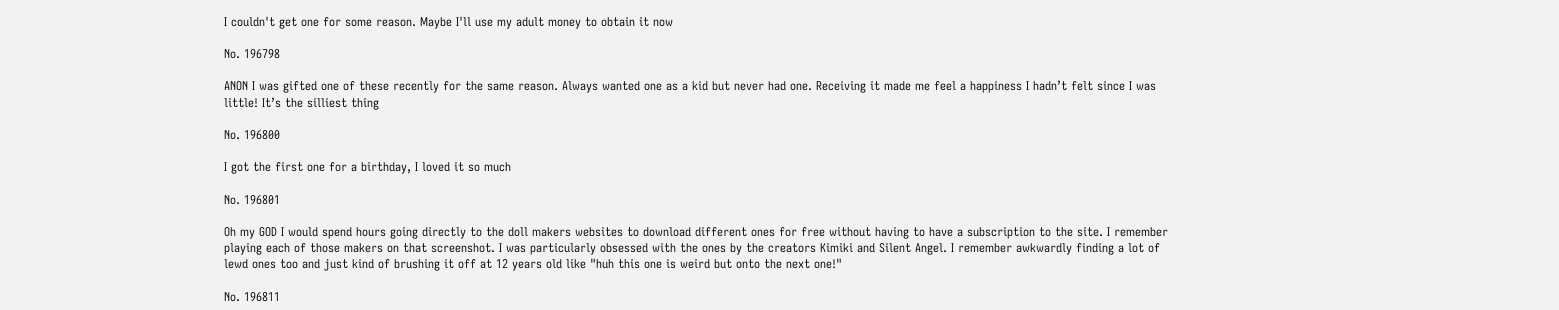I couldn't get one for some reason. Maybe I'll use my adult money to obtain it now

No. 196798

ANON I was gifted one of these recently for the same reason. Always wanted one as a kid but never had one. Receiving it made me feel a happiness I hadn’t felt since I was little! It’s the silliest thing

No. 196800

I got the first one for a birthday, I loved it so much

No. 196801

Oh my GOD I would spend hours going directly to the doll makers websites to download different ones for free without having to have a subscription to the site. I remember playing each of those makers on that screenshot. I was particularly obsessed with the ones by the creators Kimiki and Silent Angel. I remember awkwardly finding a lot of lewd ones too and just kind of brushing it off at 12 years old like "huh this one is weird but onto the next one!"

No. 196811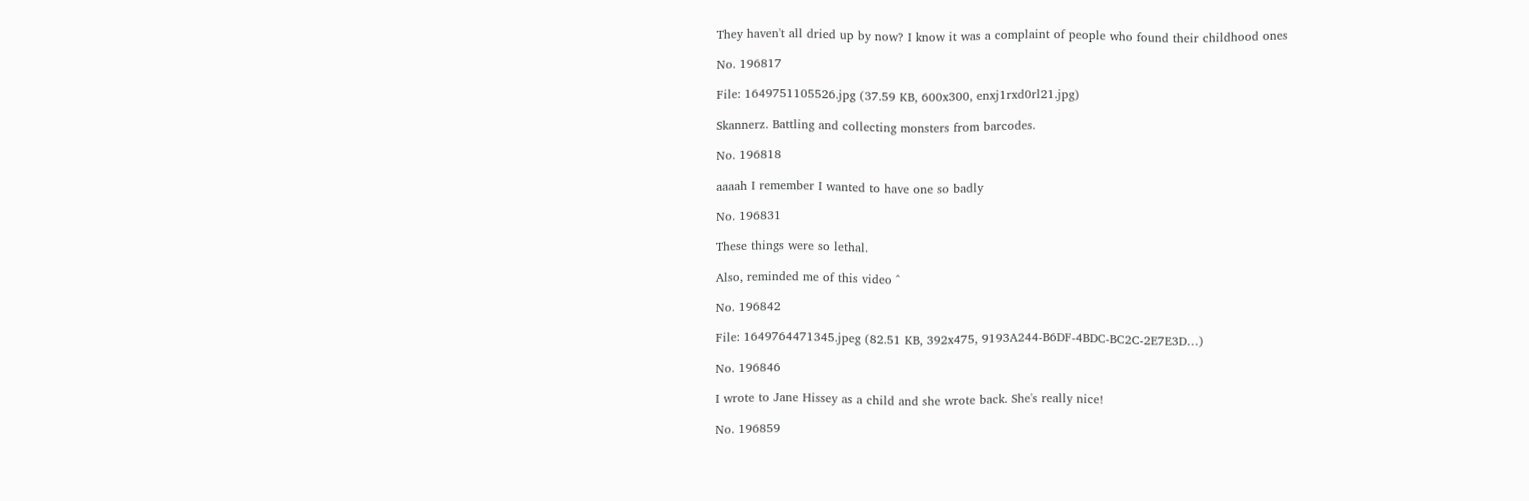They haven't all dried up by now? I know it was a complaint of people who found their childhood ones

No. 196817

File: 1649751105526.jpg (37.59 KB, 600x300, enxj1rxd0rl21.jpg)

Skannerz. Battling and collecting monsters from barcodes.

No. 196818

aaaah I remember I wanted to have one so badly

No. 196831

These things were so lethal.

Also, reminded me of this video ^

No. 196842

File: 1649764471345.jpeg (82.51 KB, 392x475, 9193A244-B6DF-4BDC-BC2C-2E7E3D…)

No. 196846

I wrote to Jane Hissey as a child and she wrote back. She's really nice!

No. 196859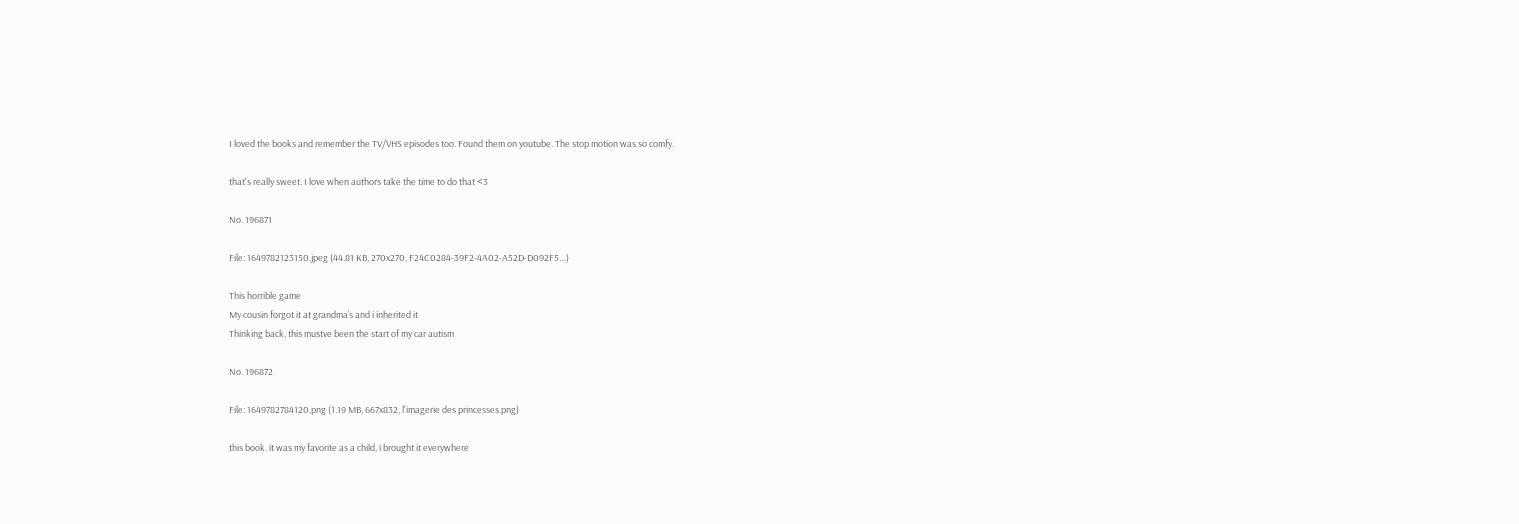I loved the books and remember the TV/VHS episodes too. Found them on youtube. The stop motion was so comfy.

that's really sweet. I love when authors take the time to do that <3

No. 196871

File: 1649782123150.jpeg (44.81 KB, 270x270, F24C0284-39F2-4A02-A52D-D092F5…)

This horrible game
My cousin forgot it at grandma’s and i inherited it
Thinking back, this mustve been the start of my car autism

No. 196872

File: 1649782784120.png (1.19 MB, 667x832, l'imagerie des princesses.png)

this book. it was my favorite as a child, i brought it everywhere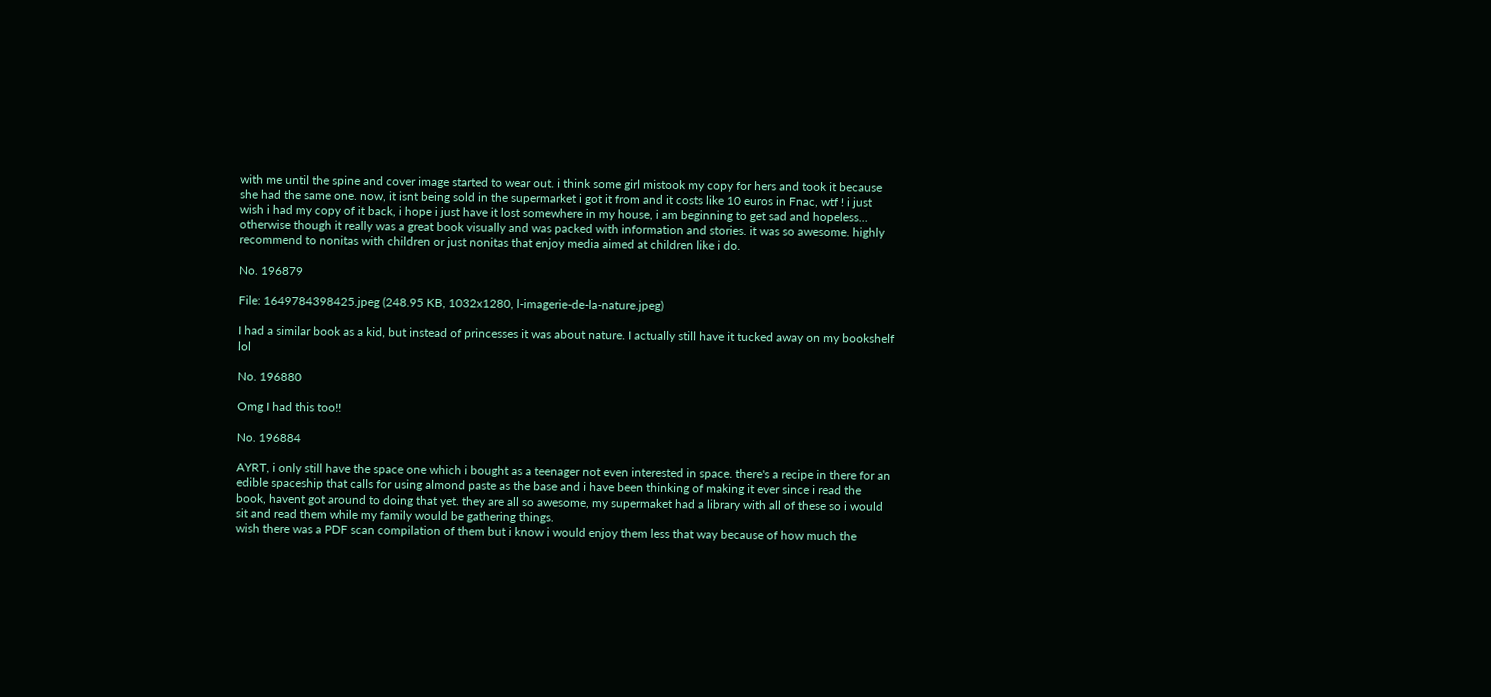with me until the spine and cover image started to wear out. i think some girl mistook my copy for hers and took it because she had the same one. now, it isnt being sold in the supermarket i got it from and it costs like 10 euros in Fnac, wtf ! i just wish i had my copy of it back, i hope i just have it lost somewhere in my house, i am beginning to get sad and hopeless…
otherwise though it really was a great book visually and was packed with information and stories. it was so awesome. highly recommend to nonitas with children or just nonitas that enjoy media aimed at children like i do.

No. 196879

File: 1649784398425.jpeg (248.95 KB, 1032x1280, l-imagerie-de-la-nature.jpeg)

I had a similar book as a kid, but instead of princesses it was about nature. I actually still have it tucked away on my bookshelf lol

No. 196880

Omg I had this too!!

No. 196884

AYRT, i only still have the space one which i bought as a teenager not even interested in space. there's a recipe in there for an edible spaceship that calls for using almond paste as the base and i have been thinking of making it ever since i read the book, havent got around to doing that yet. they are all so awesome, my supermaket had a library with all of these so i would sit and read them while my family would be gathering things.
wish there was a PDF scan compilation of them but i know i would enjoy them less that way because of how much the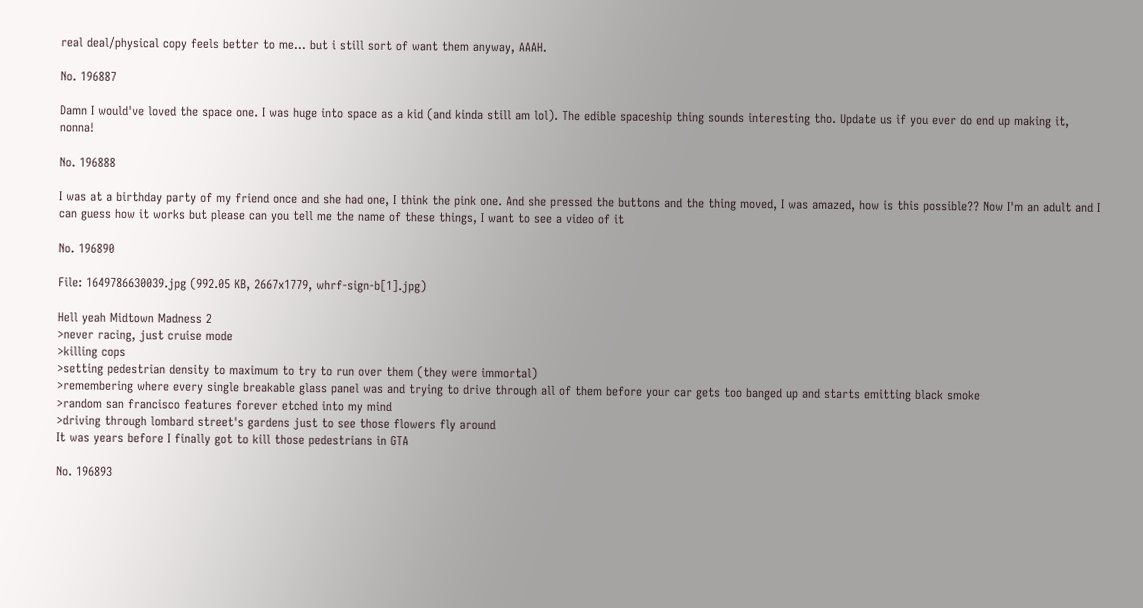real deal/physical copy feels better to me… but i still sort of want them anyway, AAAH.

No. 196887

Damn I would've loved the space one. I was huge into space as a kid (and kinda still am lol). The edible spaceship thing sounds interesting tho. Update us if you ever do end up making it, nonna!

No. 196888

I was at a birthday party of my friend once and she had one, I think the pink one. And she pressed the buttons and the thing moved, I was amazed, how is this possible?? Now I'm an adult and I can guess how it works but please can you tell me the name of these things, I want to see a video of it

No. 196890

File: 1649786630039.jpg (992.05 KB, 2667x1779, whrf-sign-b[1].jpg)

Hell yeah Midtown Madness 2
>never racing, just cruise mode
>killing cops
>setting pedestrian density to maximum to try to run over them (they were immortal)
>remembering where every single breakable glass panel was and trying to drive through all of them before your car gets too banged up and starts emitting black smoke
>random san francisco features forever etched into my mind
>driving through lombard street's gardens just to see those flowers fly around
It was years before I finally got to kill those pedestrians in GTA

No. 196893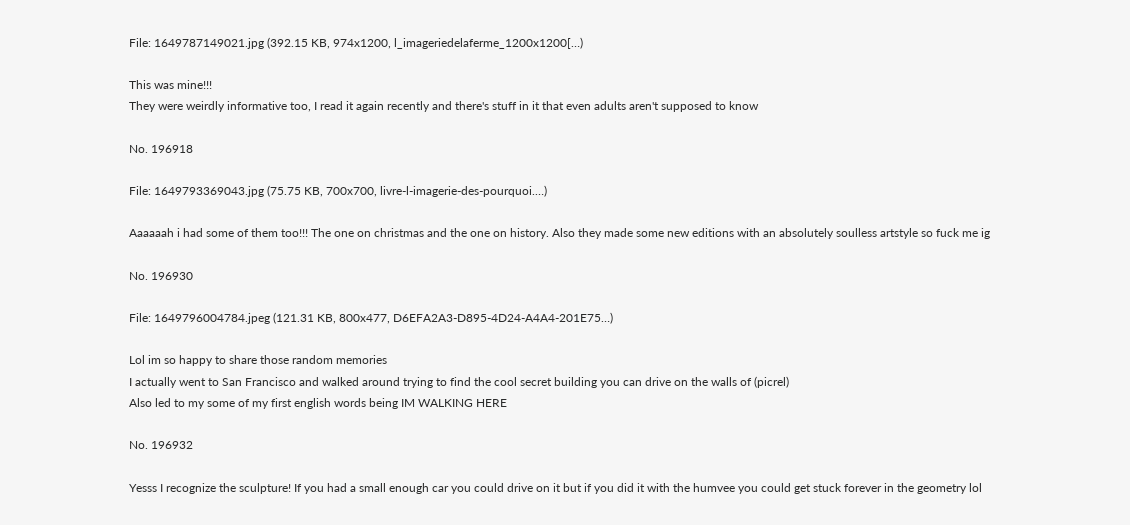File: 1649787149021.jpg (392.15 KB, 974x1200, l_imageriedelaferme_1200x1200[…)

This was mine!!!
They were weirdly informative too, I read it again recently and there's stuff in it that even adults aren't supposed to know

No. 196918

File: 1649793369043.jpg (75.75 KB, 700x700, livre-l-imagerie-des-pourquoi.…)

Aaaaaah i had some of them too!!! The one on christmas and the one on history. Also they made some new editions with an absolutely soulless artstyle so fuck me ig

No. 196930

File: 1649796004784.jpeg (121.31 KB, 800x477, D6EFA2A3-D895-4D24-A4A4-201E75…)

Lol im so happy to share those random memories
I actually went to San Francisco and walked around trying to find the cool secret building you can drive on the walls of (picrel)
Also led to my some of my first english words being IM WALKING HERE

No. 196932

Yesss I recognize the sculpture! If you had a small enough car you could drive on it but if you did it with the humvee you could get stuck forever in the geometry lol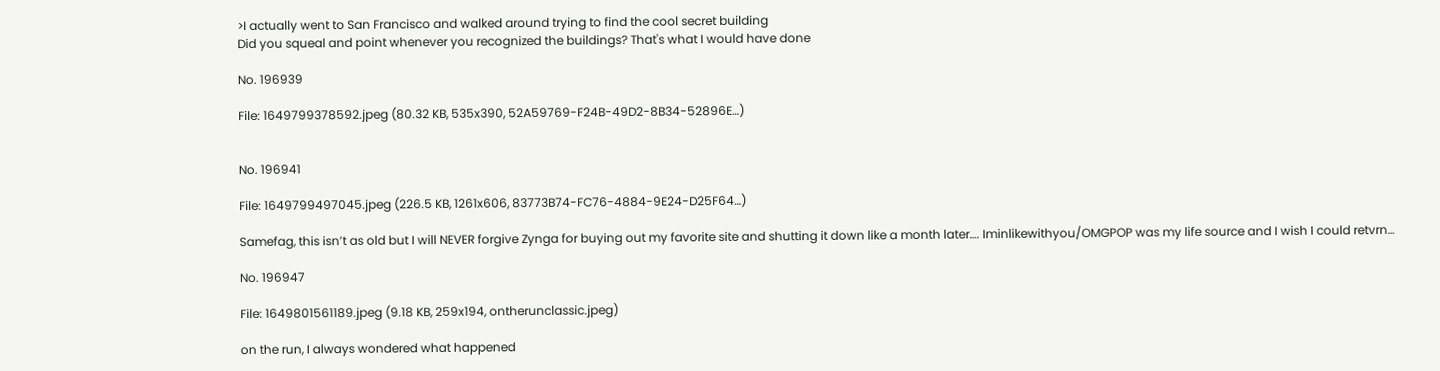>I actually went to San Francisco and walked around trying to find the cool secret building
Did you squeal and point whenever you recognized the buildings? That's what I would have done

No. 196939

File: 1649799378592.jpeg (80.32 KB, 535x390, 52A59769-F24B-49D2-8B34-52896E…)


No. 196941

File: 1649799497045.jpeg (226.5 KB, 1261x606, 83773B74-FC76-4884-9E24-D25F64…)

Samefag, this isn’t as old but I will NEVER forgive Zynga for buying out my favorite site and shutting it down like a month later…. Iminlikewithyou/OMGPOP was my life source and I wish I could retvrn…

No. 196947

File: 1649801561189.jpeg (9.18 KB, 259x194, ontherunclassic.jpeg)

on the run, I always wondered what happened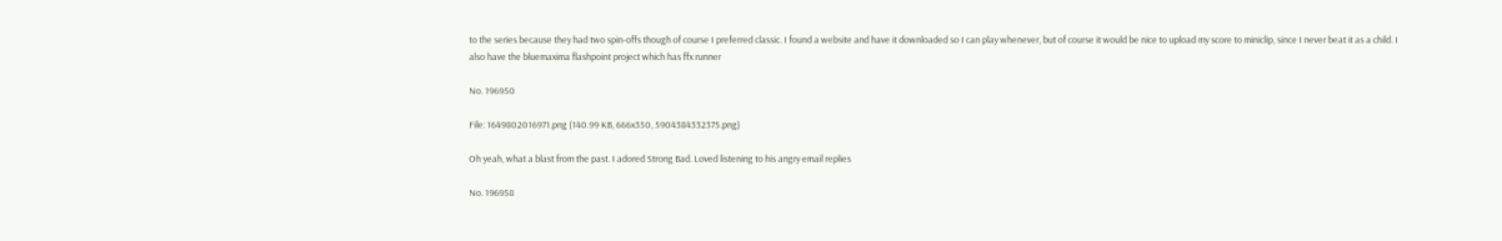to the series because they had two spin-offs though of course I preferred classic. I found a website and have it downloaded so I can play whenever, but of course it would be nice to upload my score to miniclip, since I never beat it as a child. I also have the bluemaxima flashpoint project which has ffx runner

No. 196950

File: 1649802016971.png (140.99 KB, 666x350, 5904384332375.png)

Oh yeah, what a blast from the past. I adored Strong Bad. Loved listening to his angry email replies

No. 196958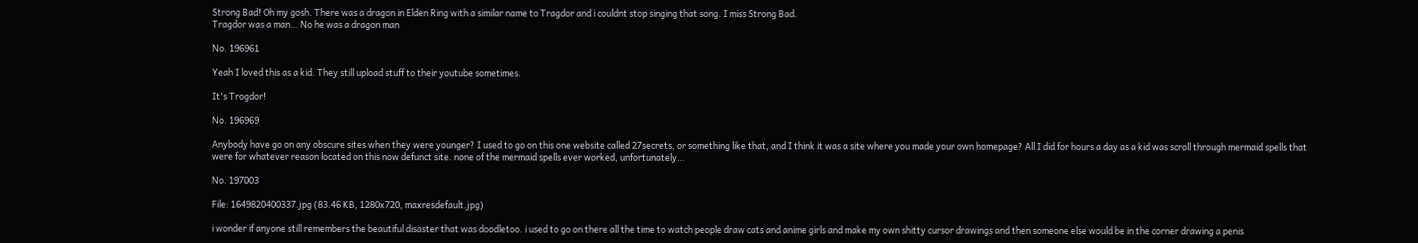Strong Bad! Oh my gosh. There was a dragon in Elden Ring with a similar name to Tragdor and i couldnt stop singing that song. I miss Strong Bad.
Tragdor was a man… No he was a dragon man

No. 196961

Yeah I loved this as a kid. They still upload stuff to their youtube sometimes.

It's Trogdor!

No. 196969

Anybody have go on any obscure sites when they were younger? I used to go on this one website called 27secrets, or something like that, and I think it was a site where you made your own homepage? All I did for hours a day as a kid was scroll through mermaid spells that were for whatever reason located on this now defunct site. none of the mermaid spells ever worked, unfortunately…

No. 197003

File: 1649820400337.jpg (83.46 KB, 1280x720, maxresdefault.jpg)

i wonder if anyone still remembers the beautiful disaster that was doodletoo. i used to go on there all the time to watch people draw cats and anime girls and make my own shitty cursor drawings and then someone else would be in the corner drawing a penis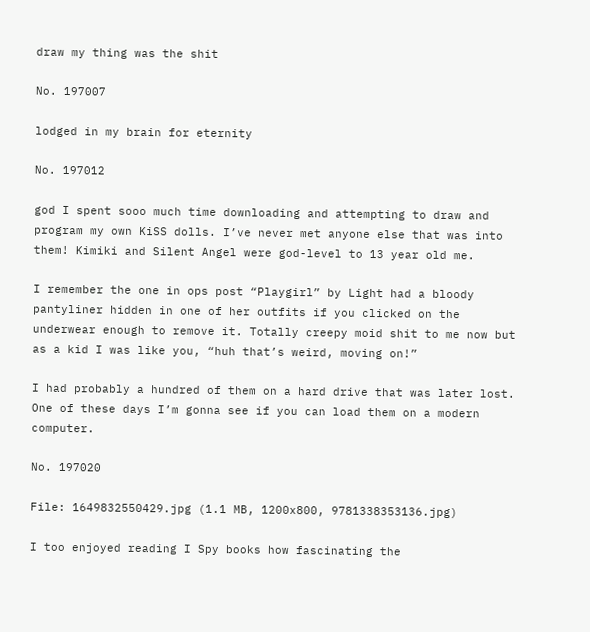draw my thing was the shit

No. 197007

lodged in my brain for eternity

No. 197012

god I spent sooo much time downloading and attempting to draw and program my own KiSS dolls. I’ve never met anyone else that was into them! Kimiki and Silent Angel were god-level to 13 year old me.

I remember the one in ops post “Playgirl” by Light had a bloody pantyliner hidden in one of her outfits if you clicked on the underwear enough to remove it. Totally creepy moid shit to me now but as a kid I was like you, “huh that’s weird, moving on!”

I had probably a hundred of them on a hard drive that was later lost. One of these days I’m gonna see if you can load them on a modern computer.

No. 197020

File: 1649832550429.jpg (1.1 MB, 1200x800, 9781338353136.jpg)

I too enjoyed reading I Spy books how fascinating the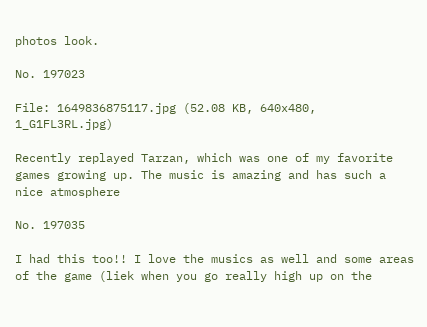photos look.

No. 197023

File: 1649836875117.jpg (52.08 KB, 640x480, 1_G1FL3RL.jpg)

Recently replayed Tarzan, which was one of my favorite games growing up. The music is amazing and has such a nice atmosphere

No. 197035

I had this too!! I love the musics as well and some areas of the game (liek when you go really high up on the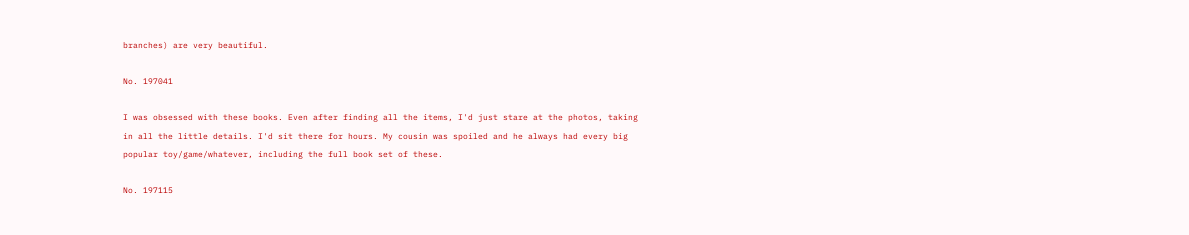branches) are very beautiful.

No. 197041

I was obsessed with these books. Even after finding all the items, I'd just stare at the photos, taking in all the little details. I'd sit there for hours. My cousin was spoiled and he always had every big popular toy/game/whatever, including the full book set of these.

No. 197115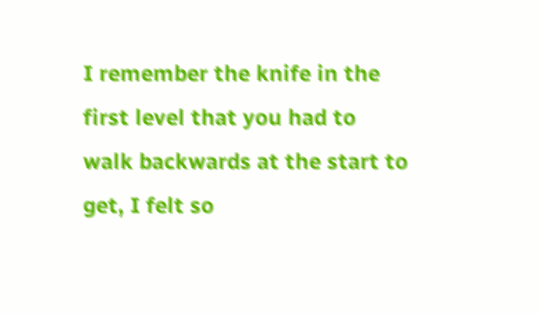I remember the knife in the first level that you had to walk backwards at the start to get, I felt so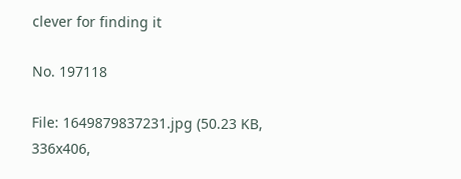clever for finding it

No. 197118

File: 1649879837231.jpg (50.23 KB, 336x406,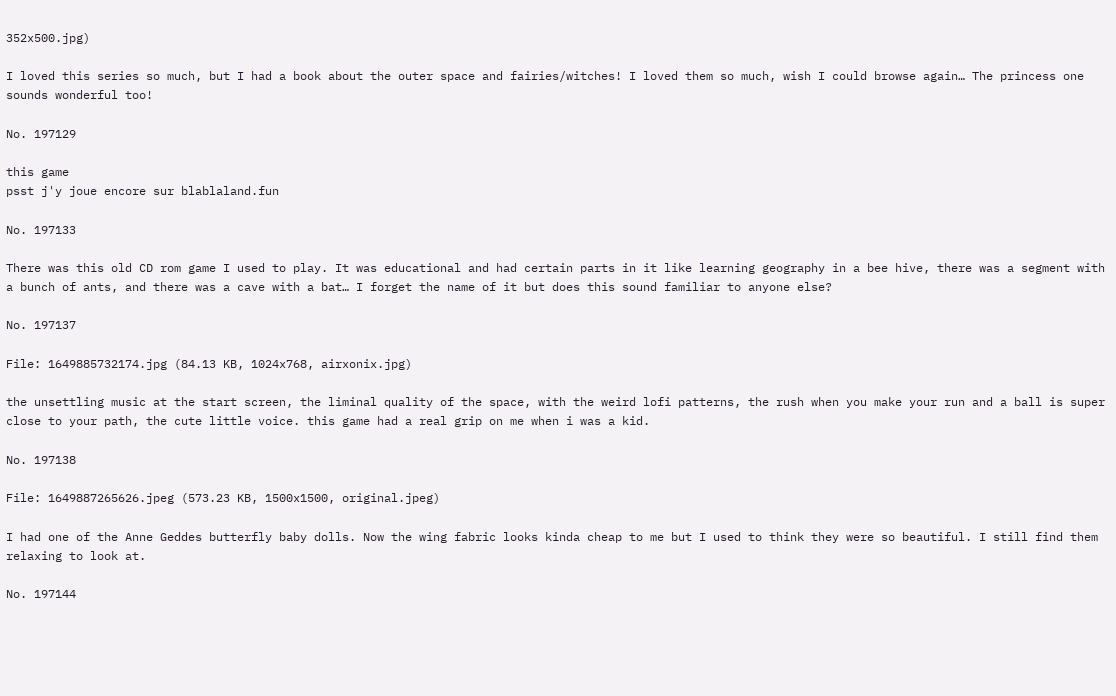352x500.jpg)

I loved this series so much, but I had a book about the outer space and fairies/witches! I loved them so much, wish I could browse again… The princess one sounds wonderful too!

No. 197129

this game
psst j'y joue encore sur blablaland.fun

No. 197133

There was this old CD rom game I used to play. It was educational and had certain parts in it like learning geography in a bee hive, there was a segment with a bunch of ants, and there was a cave with a bat… I forget the name of it but does this sound familiar to anyone else?

No. 197137

File: 1649885732174.jpg (84.13 KB, 1024x768, airxonix.jpg)

the unsettling music at the start screen, the liminal quality of the space, with the weird lofi patterns, the rush when you make your run and a ball is super close to your path, the cute little voice. this game had a real grip on me when i was a kid.

No. 197138

File: 1649887265626.jpeg (573.23 KB, 1500x1500, original.jpeg)

I had one of the Anne Geddes butterfly baby dolls. Now the wing fabric looks kinda cheap to me but I used to think they were so beautiful. I still find them relaxing to look at.

No. 197144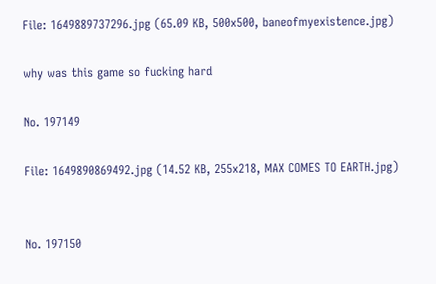File: 1649889737296.jpg (65.09 KB, 500x500, baneofmyexistence.jpg)

why was this game so fucking hard

No. 197149

File: 1649890869492.jpg (14.52 KB, 255x218, MAX COMES TO EARTH.jpg)


No. 197150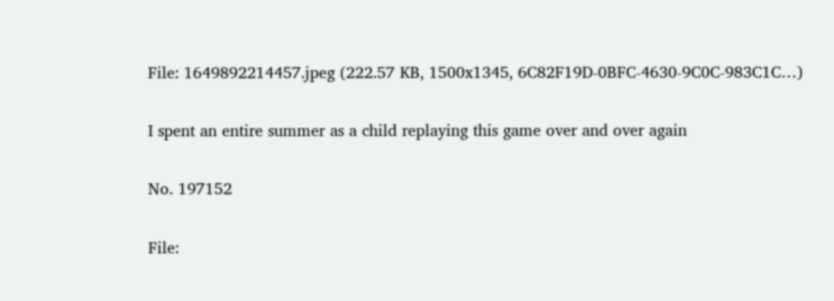File: 1649892214457.jpeg (222.57 KB, 1500x1345, 6C82F19D-0BFC-4630-9C0C-983C1C…)

I spent an entire summer as a child replaying this game over and over again

No. 197152

File: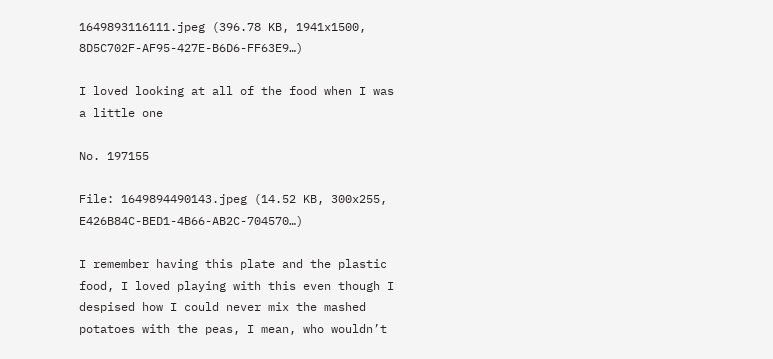1649893116111.jpeg (396.78 KB, 1941x1500, 8D5C702F-AF95-427E-B6D6-FF63E9…)

I loved looking at all of the food when I was a little one

No. 197155

File: 1649894490143.jpeg (14.52 KB, 300x255, E426B84C-BED1-4B66-AB2C-704570…)

I remember having this plate and the plastic food, I loved playing with this even though I despised how I could never mix the mashed potatoes with the peas, I mean, who wouldn’t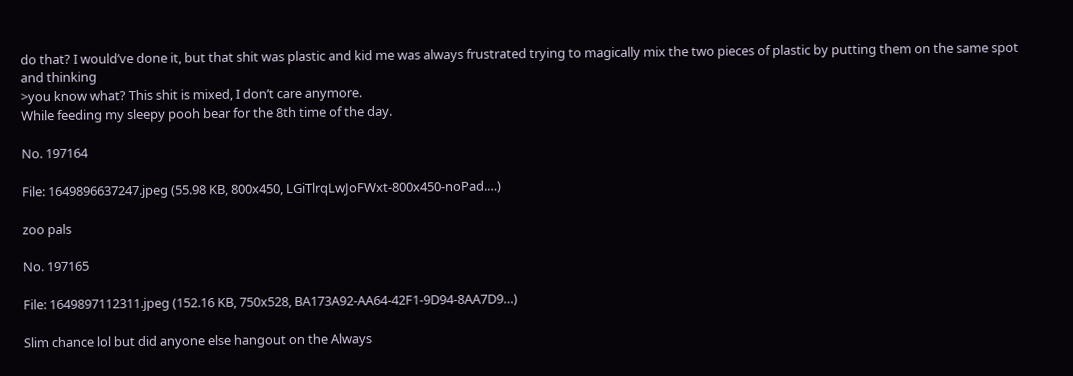do that? I would’ve done it, but that shit was plastic and kid me was always frustrated trying to magically mix the two pieces of plastic by putting them on the same spot and thinking
>you know what? This shit is mixed, I don’t care anymore.
While feeding my sleepy pooh bear for the 8th time of the day.

No. 197164

File: 1649896637247.jpeg (55.98 KB, 800x450, LGiTlrqLwJoFWxt-800x450-noPad.…)

zoo pals

No. 197165

File: 1649897112311.jpeg (152.16 KB, 750x528, BA173A92-AA64-42F1-9D94-8AA7D9…)

Slim chance lol but did anyone else hangout on the Always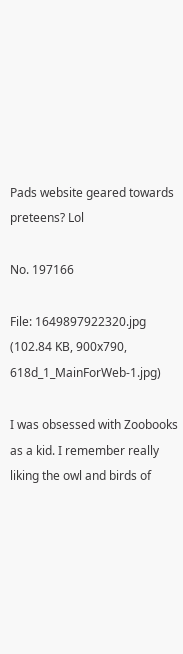Pads website geared towards preteens? Lol

No. 197166

File: 1649897922320.jpg (102.84 KB, 900x790, 618d_1_MainForWeb-1.jpg)

I was obsessed with Zoobooks as a kid. I remember really liking the owl and birds of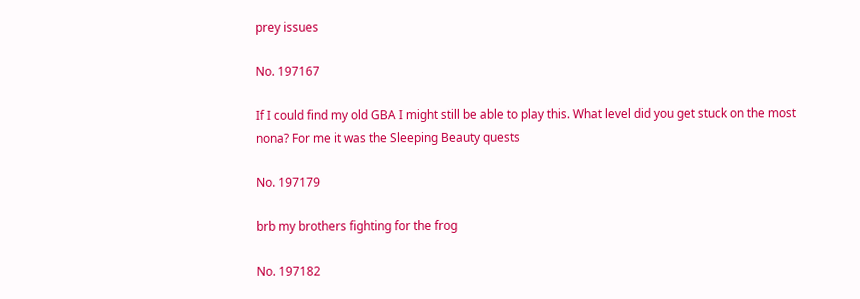prey issues

No. 197167

If I could find my old GBA I might still be able to play this. What level did you get stuck on the most nona? For me it was the Sleeping Beauty quests

No. 197179

brb my brothers fighting for the frog

No. 197182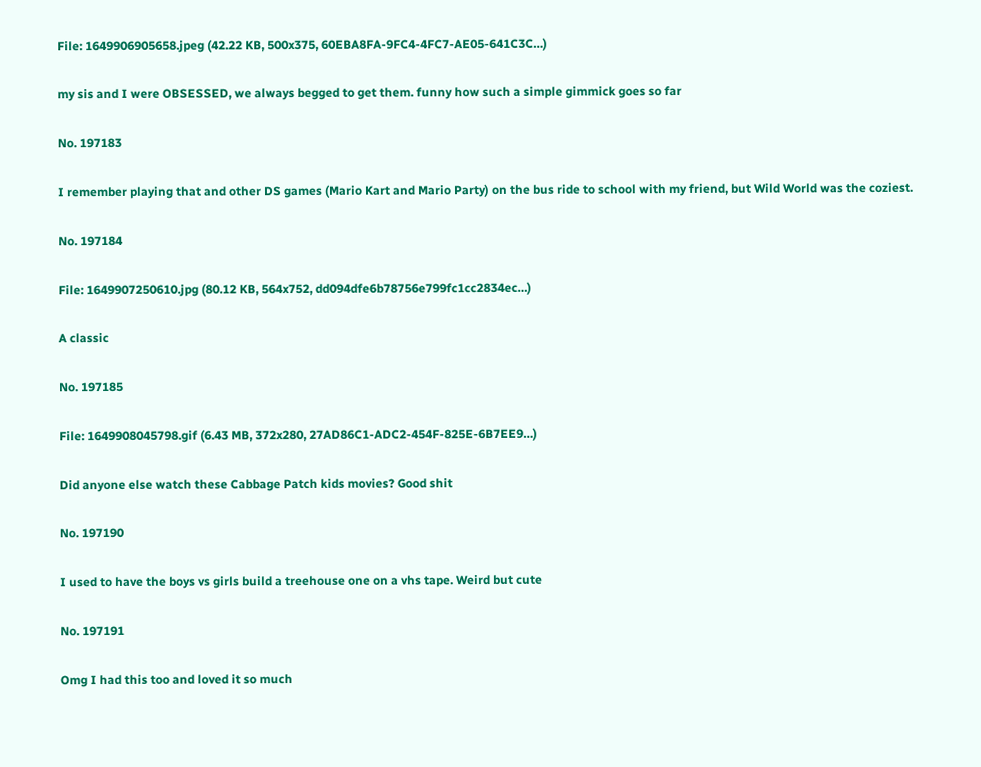File: 1649906905658.jpeg (42.22 KB, 500x375, 60EBA8FA-9FC4-4FC7-AE05-641C3C…)

my sis and I were OBSESSED, we always begged to get them. funny how such a simple gimmick goes so far

No. 197183

I remember playing that and other DS games (Mario Kart and Mario Party) on the bus ride to school with my friend, but Wild World was the coziest.

No. 197184

File: 1649907250610.jpg (80.12 KB, 564x752, dd094dfe6b78756e799fc1cc2834ec…)

A classic

No. 197185

File: 1649908045798.gif (6.43 MB, 372x280, 27AD86C1-ADC2-454F-825E-6B7EE9…)

Did anyone else watch these Cabbage Patch kids movies? Good shit

No. 197190

I used to have the boys vs girls build a treehouse one on a vhs tape. Weird but cute

No. 197191

Omg I had this too and loved it so much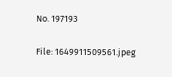No. 197193

File: 1649911509561.jpeg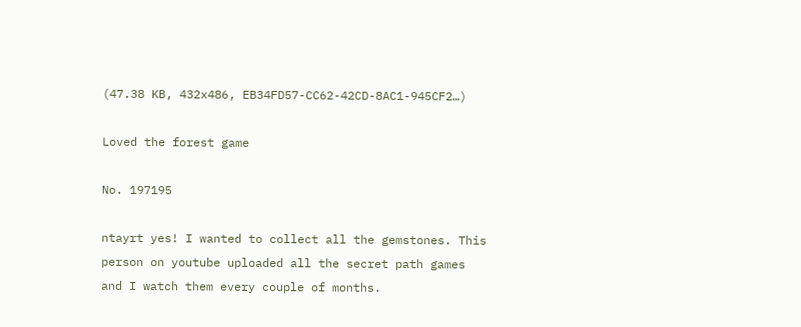(47.38 KB, 432x486, EB34FD57-CC62-42CD-8AC1-945CF2…)

Loved the forest game

No. 197195

ntayrt yes! I wanted to collect all the gemstones. This person on youtube uploaded all the secret path games and I watch them every couple of months.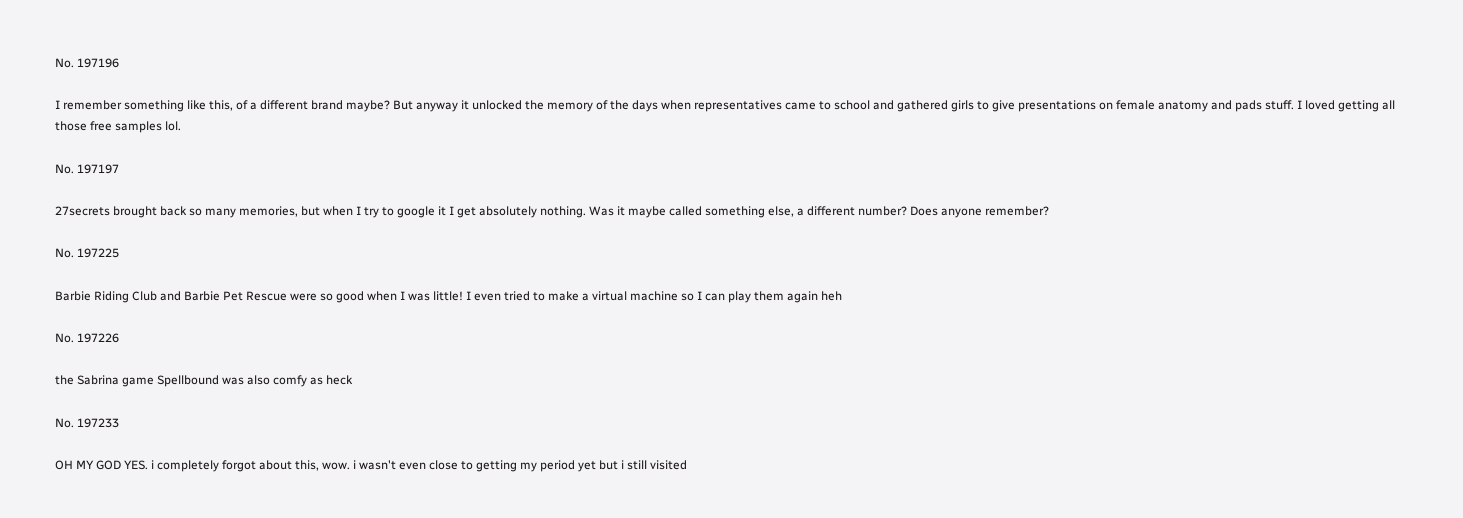No. 197196

I remember something like this, of a different brand maybe? But anyway it unlocked the memory of the days when representatives came to school and gathered girls to give presentations on female anatomy and pads stuff. I loved getting all those free samples lol.

No. 197197

27secrets brought back so many memories, but when I try to google it I get absolutely nothing. Was it maybe called something else, a different number? Does anyone remember?

No. 197225

Barbie Riding Club and Barbie Pet Rescue were so good when I was little! I even tried to make a virtual machine so I can play them again heh

No. 197226

the Sabrina game Spellbound was also comfy as heck

No. 197233

OH MY GOD YES. i completely forgot about this, wow. i wasn't even close to getting my period yet but i still visited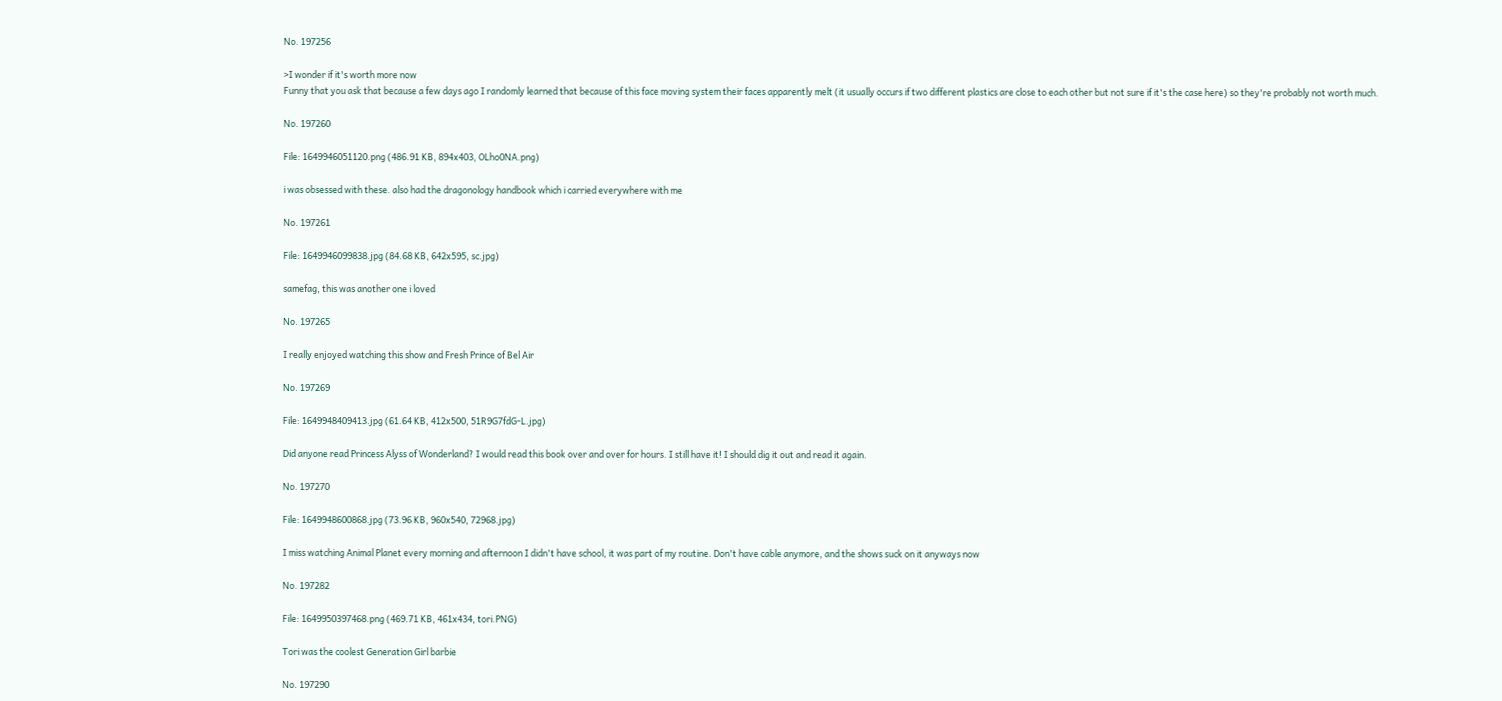No. 197256

>I wonder if it's worth more now
Funny that you ask that because a few days ago I randomly learned that because of this face moving system their faces apparently melt (it usually occurs if two different plastics are close to each other but not sure if it's the case here) so they're probably not worth much.

No. 197260

File: 1649946051120.png (486.91 KB, 894x403, OLho0NA.png)

i was obsessed with these. also had the dragonology handbook which i carried everywhere with me

No. 197261

File: 1649946099838.jpg (84.68 KB, 642x595, sc.jpg)

samefag, this was another one i loved

No. 197265

I really enjoyed watching this show and Fresh Prince of Bel Air

No. 197269

File: 1649948409413.jpg (61.64 KB, 412x500, 51R9G7fdG-L.jpg)

Did anyone read Princess Alyss of Wonderland? I would read this book over and over for hours. I still have it! I should dig it out and read it again.

No. 197270

File: 1649948600868.jpg (73.96 KB, 960x540, 72968.jpg)

I miss watching Animal Planet every morning and afternoon I didn't have school, it was part of my routine. Don't have cable anymore, and the shows suck on it anyways now

No. 197282

File: 1649950397468.png (469.71 KB, 461x434, tori.PNG)

Tori was the coolest Generation Girl barbie

No. 197290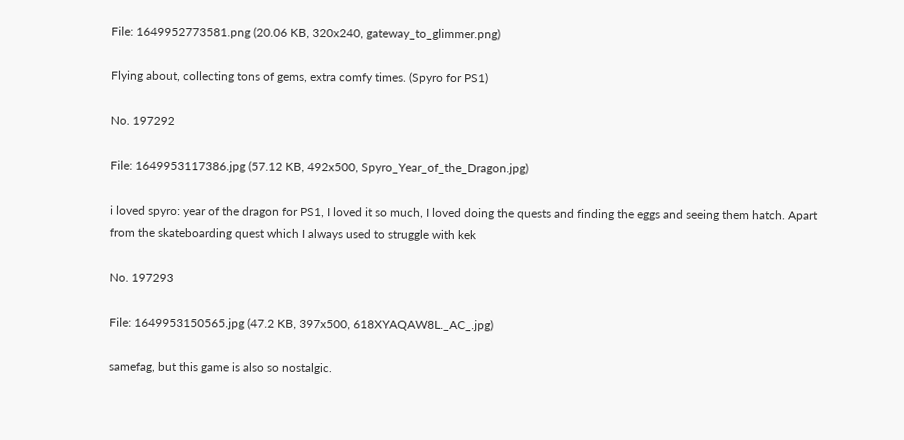File: 1649952773581.png (20.06 KB, 320x240, gateway_to_glimmer.png)

Flying about, collecting tons of gems, extra comfy times. (Spyro for PS1)

No. 197292

File: 1649953117386.jpg (57.12 KB, 492x500, Spyro_Year_of_the_Dragon.jpg)

i loved spyro: year of the dragon for PS1, I loved it so much, I loved doing the quests and finding the eggs and seeing them hatch. Apart from the skateboarding quest which I always used to struggle with kek

No. 197293

File: 1649953150565.jpg (47.2 KB, 397x500, 618XYAQAW8L._AC_.jpg)

samefag, but this game is also so nostalgic.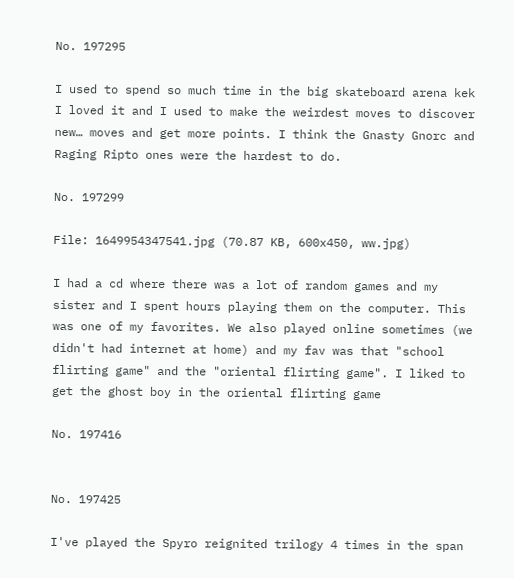No. 197295

I used to spend so much time in the big skateboard arena kek
I loved it and I used to make the weirdest moves to discover new… moves and get more points. I think the Gnasty Gnorc and Raging Ripto ones were the hardest to do.

No. 197299

File: 1649954347541.jpg (70.87 KB, 600x450, ww.jpg)

I had a cd where there was a lot of random games and my sister and I spent hours playing them on the computer. This was one of my favorites. We also played online sometimes (we didn't had internet at home) and my fav was that "school flirting game" and the "oriental flirting game". I liked to get the ghost boy in the oriental flirting game

No. 197416


No. 197425

I've played the Spyro reignited trilogy 4 times in the span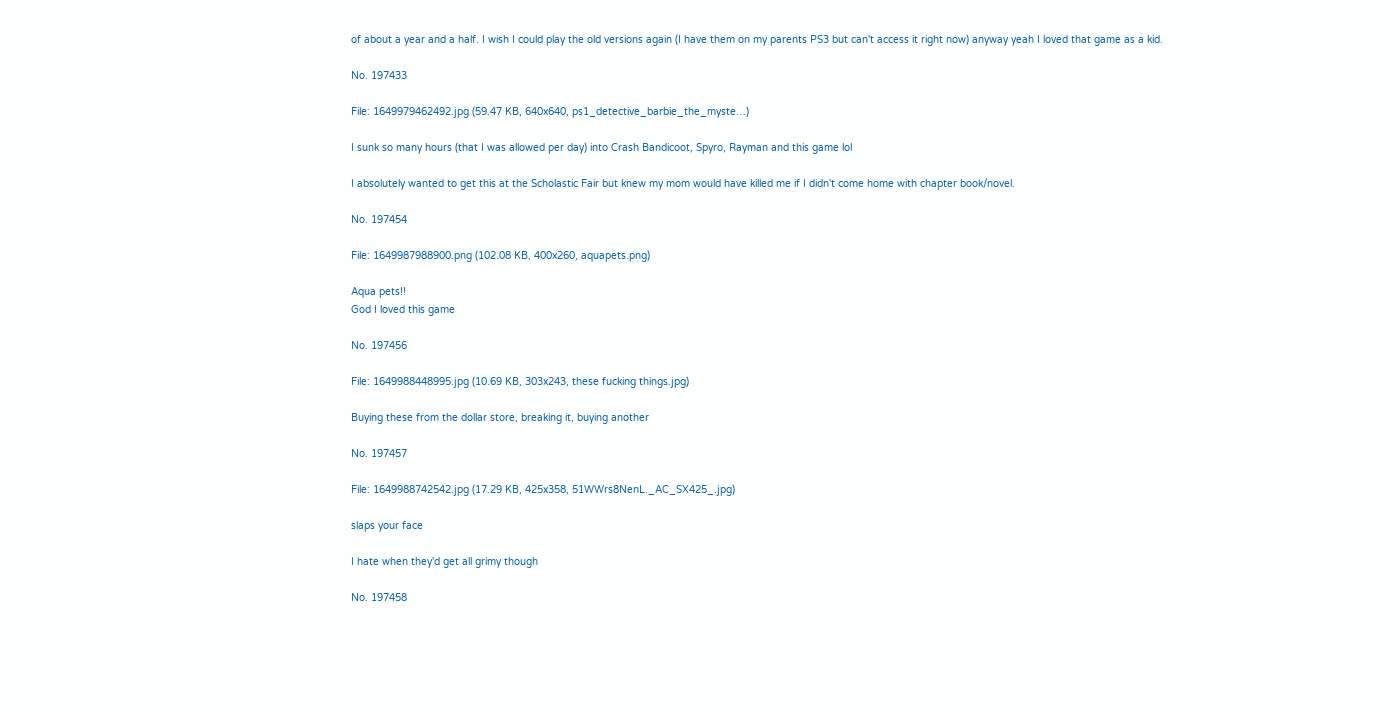of about a year and a half. I wish I could play the old versions again (I have them on my parents PS3 but can't access it right now) anyway yeah I loved that game as a kid.

No. 197433

File: 1649979462492.jpg (59.47 KB, 640x640, ps1_detective_barbie_the_myste…)

I sunk so many hours (that I was allowed per day) into Crash Bandicoot, Spyro, Rayman and this game lol

I absolutely wanted to get this at the Scholastic Fair but knew my mom would have killed me if I didn't come home with chapter book/novel.

No. 197454

File: 1649987988900.png (102.08 KB, 400x260, aquapets.png)

Aqua pets!!
God I loved this game

No. 197456

File: 1649988448995.jpg (10.69 KB, 303x243, these fucking things.jpg)

Buying these from the dollar store, breaking it, buying another

No. 197457

File: 1649988742542.jpg (17.29 KB, 425x358, 51WWrs8NenL._AC_SX425_.jpg)

slaps your face

I hate when they'd get all grimy though

No. 197458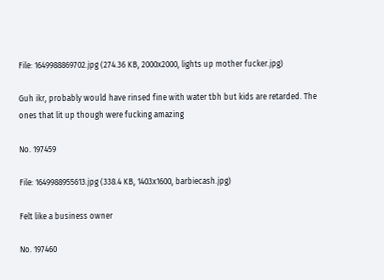File: 1649988869702.jpg (274.36 KB, 2000x2000, lights up mother fucker.jpg)

Guh ikr, probably would have rinsed fine with water tbh but kids are retarded. The ones that lit up though were fucking amazing

No. 197459

File: 1649988955613.jpg (338.4 KB, 1403x1600, barbiecash.jpg)

Felt like a business owner

No. 197460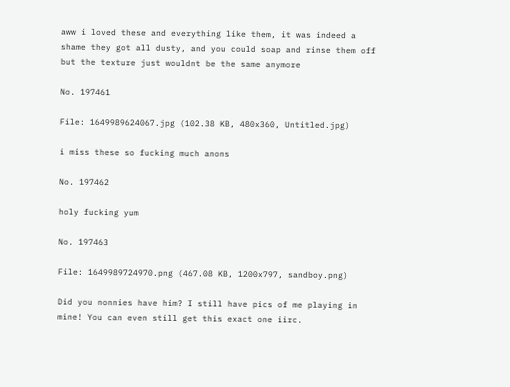aww i loved these and everything like them, it was indeed a shame they got all dusty, and you could soap and rinse them off but the texture just wouldnt be the same anymore

No. 197461

File: 1649989624067.jpg (102.38 KB, 480x360, Untitled.jpg)

i miss these so fucking much anons

No. 197462

holy fucking yum

No. 197463

File: 1649989724970.png (467.08 KB, 1200x797, sandboy.png)

Did you nonnies have him? I still have pics of me playing in mine! You can even still get this exact one iirc.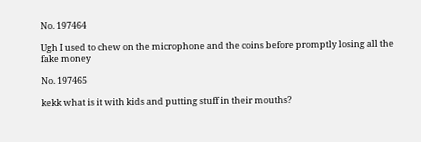No. 197464

Ugh I used to chew on the microphone and the coins before promptly losing all the fake money

No. 197465

kekk what is it with kids and putting stuff in their mouths?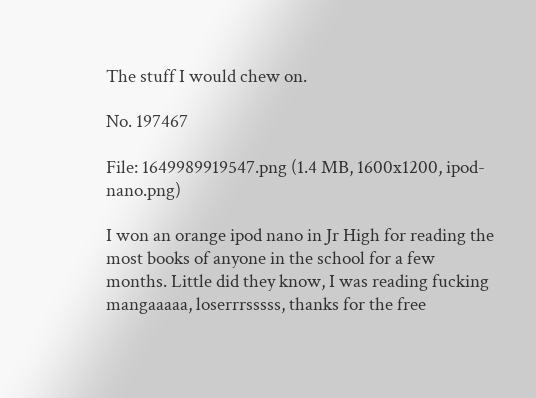The stuff I would chew on.

No. 197467

File: 1649989919547.png (1.4 MB, 1600x1200, ipod-nano.png)

I won an orange ipod nano in Jr High for reading the most books of anyone in the school for a few months. Little did they know, I was reading fucking mangaaaaa, loserrrsssss, thanks for the free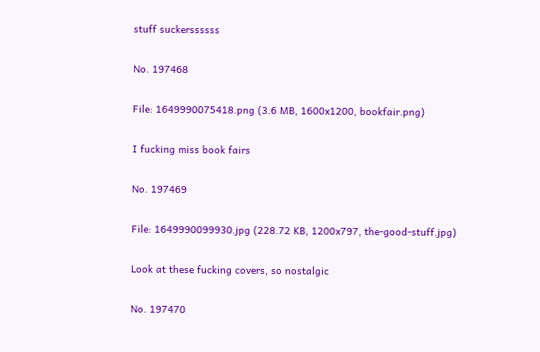stuff suckerssssss

No. 197468

File: 1649990075418.png (3.6 MB, 1600x1200, bookfair.png)

I fucking miss book fairs

No. 197469

File: 1649990099930.jpg (228.72 KB, 1200x797, the-good-stuff.jpg)

Look at these fucking covers, so nostalgic

No. 197470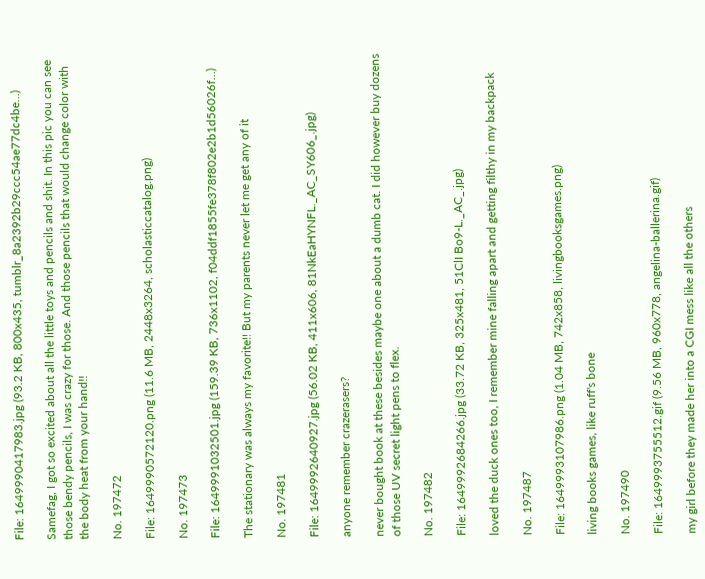File: 1649990417983.jpg (93.2 KB, 800x435, tumblr_8a2392b29ccc54ae77dc4be…)

Samefag, I got so excited about all the little toys and pencils and shit. In this pic you can see those bendy pencils, I was crazy for those. And those pencils that would change color with the body heat from your hand!!

No. 197472

File: 1649990572120.png (11.6 MB, 2448x3264, scholasticcatalog.png)

No. 197473

File: 1649991032501.jpg (159.39 KB, 736x1102, f04ddf1855fe378f802e2b1d56026f…)

The stationary was always my favorite!! But my parents never let me get any of it

No. 197481

File: 1649992640927.jpg (56.02 KB, 411x606, 81NkEaHYNFL._AC_SY606_.jpg)

anyone remember crazerasers?

never bought book at these besides maybe one about a dumb cat. I did however buy dozens of those UV secret light pens to flex.

No. 197482

File: 1649992684266.jpg (33.72 KB, 325x481, 51ClI Bo9-L._AC_.jpg)

loved the duck ones too, I remember mine falling apart and getting filthy in my backpack

No. 197487

File: 1649993107986.png (1.04 MB, 742x858, livingbooksgames.png)

living books games, like ruff's bone

No. 197490

File: 1649993755512.gif (9.56 MB, 960x778, angelina-ballerina.gif)

my girl before they made her into a CGI mess like all the others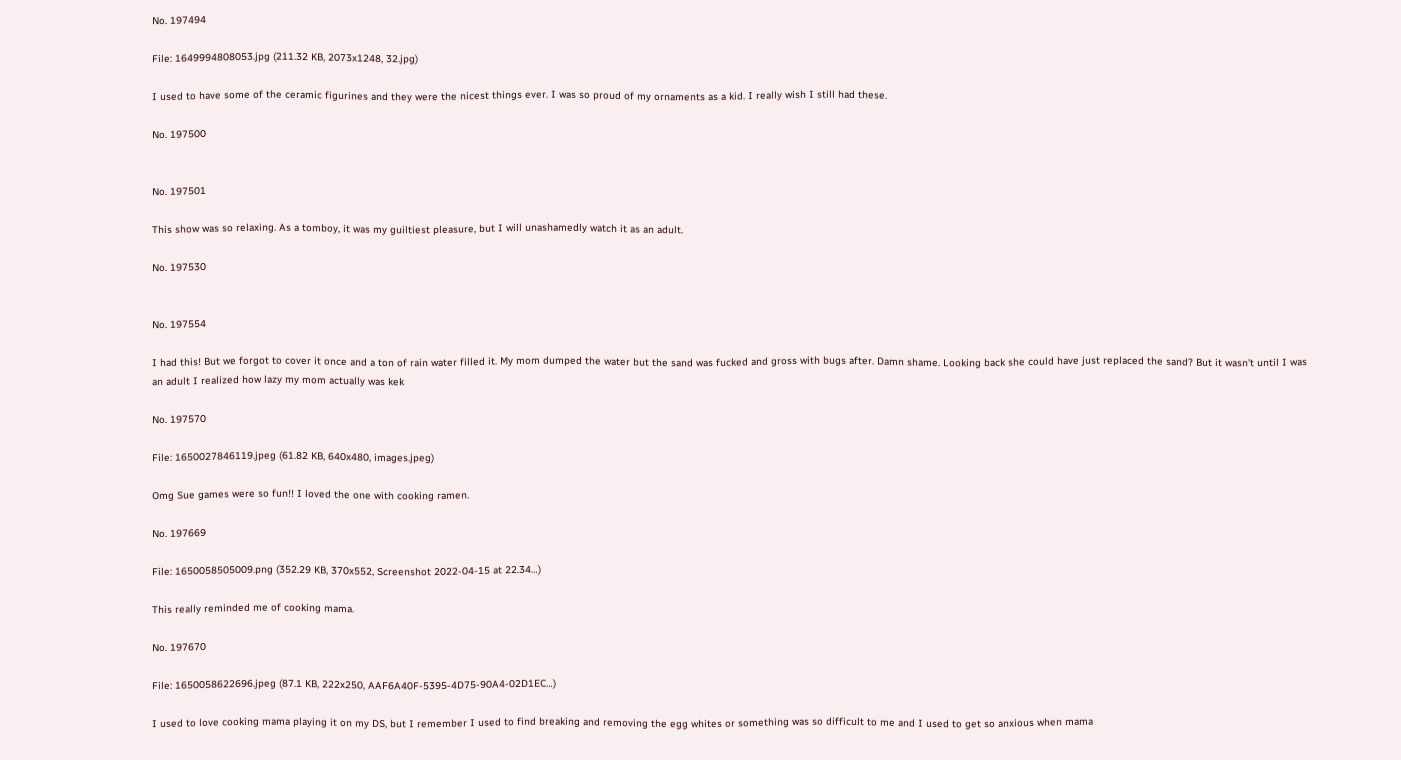No. 197494

File: 1649994808053.jpg (211.32 KB, 2073x1248, 32.jpg)

I used to have some of the ceramic figurines and they were the nicest things ever. I was so proud of my ornaments as a kid. I really wish I still had these.

No. 197500


No. 197501

This show was so relaxing. As a tomboy, it was my guiltiest pleasure, but I will unashamedly watch it as an adult.

No. 197530


No. 197554

I had this! But we forgot to cover it once and a ton of rain water filled it. My mom dumped the water but the sand was fucked and gross with bugs after. Damn shame. Looking back she could have just replaced the sand? But it wasn't until I was an adult I realized how lazy my mom actually was kek

No. 197570

File: 1650027846119.jpeg (61.82 KB, 640x480, images.jpeg)

Omg Sue games were so fun!! I loved the one with cooking ramen.

No. 197669

File: 1650058505009.png (352.29 KB, 370x552, Screenshot 2022-04-15 at 22.34…)

This really reminded me of cooking mama.

No. 197670

File: 1650058622696.jpeg (87.1 KB, 222x250, AAF6A40F-5395-4D75-90A4-02D1EC…)

I used to love cooking mama playing it on my DS, but I remember I used to find breaking and removing the egg whites or something was so difficult to me and I used to get so anxious when mama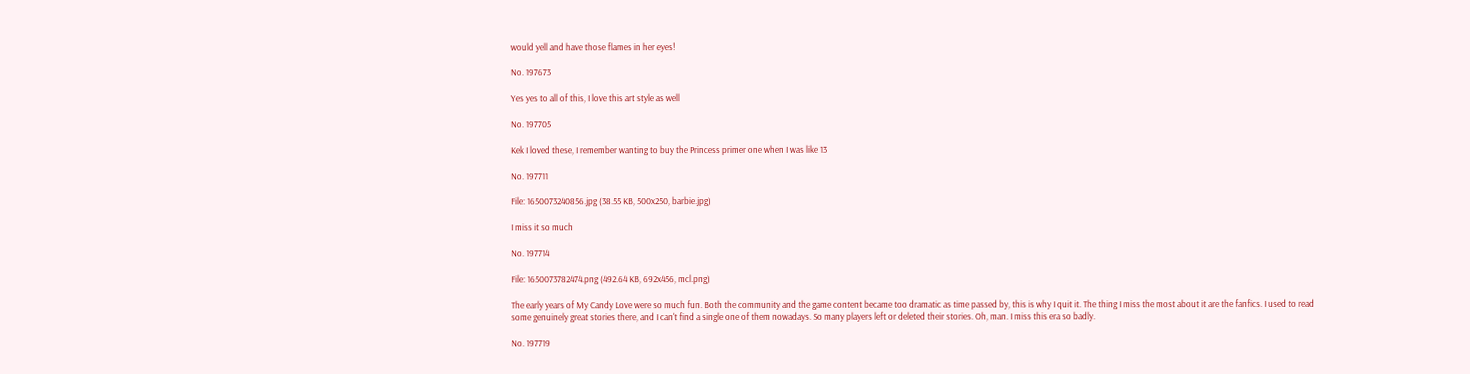would yell and have those flames in her eyes!

No. 197673

Yes yes to all of this, I love this art style as well

No. 197705

Kek I loved these, I remember wanting to buy the Princess primer one when I was like 13

No. 197711

File: 1650073240856.jpg (38.55 KB, 500x250, barbie.jpg)

I miss it so much

No. 197714

File: 1650073782474.png (492.64 KB, 692x456, mcl.png)

The early years of My Candy Love were so much fun. Both the community and the game content became too dramatic as time passed by, this is why I quit it. The thing I miss the most about it are the fanfics. I used to read some genuinely great stories there, and I can't find a single one of them nowadays. So many players left or deleted their stories. Oh, man. I miss this era so badly.

No. 197719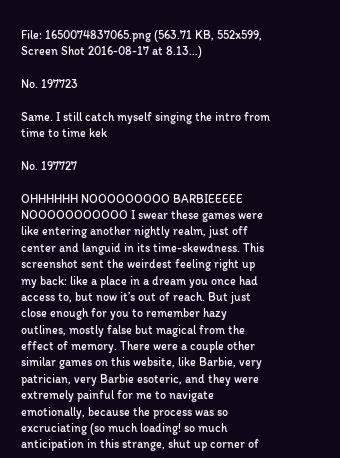File: 1650074837065.png (563.71 KB, 552x599, Screen Shot 2016-08-17 at 8.13…)

No. 197723

Same. I still catch myself singing the intro from time to time kek

No. 197727

OHHHHHH NOOOOOOOOO BARBIEEEEE NOOOOOOOOOOO I swear these games were like entering another nightly realm, just off center and languid in its time-skewdness. This screenshot sent the weirdest feeling right up my back: like a place in a dream you once had access to, but now it’s out of reach. But just close enough for you to remember hazy outlines, mostly false but magical from the effect of memory. There were a couple other similar games on this website, like Barbie, very patrician, very Barbie esoteric, and they were extremely painful for me to navigate emotionally, because the process was so excruciating (so much loading! so much anticipation in this strange, shut up corner of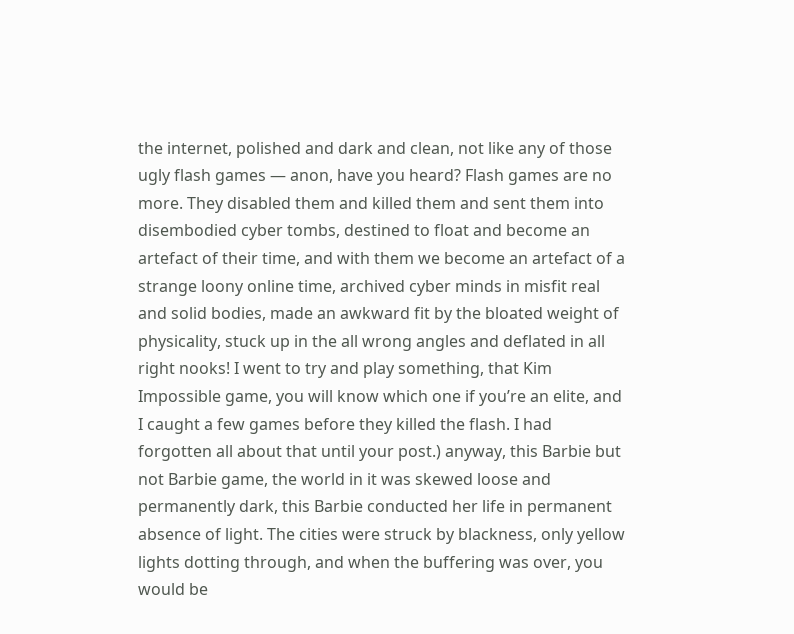the internet, polished and dark and clean, not like any of those ugly flash games — anon, have you heard? Flash games are no more. They disabled them and killed them and sent them into disembodied cyber tombs, destined to float and become an artefact of their time, and with them we become an artefact of a strange loony online time, archived cyber minds in misfit real and solid bodies, made an awkward fit by the bloated weight of physicality, stuck up in the all wrong angles and deflated in all right nooks! I went to try and play something, that Kim Impossible game, you will know which one if you’re an elite, and I caught a few games before they killed the flash. I had forgotten all about that until your post.) anyway, this Barbie but not Barbie game, the world in it was skewed loose and permanently dark, this Barbie conducted her life in permanent absence of light. The cities were struck by blackness, only yellow lights dotting through, and when the buffering was over, you would be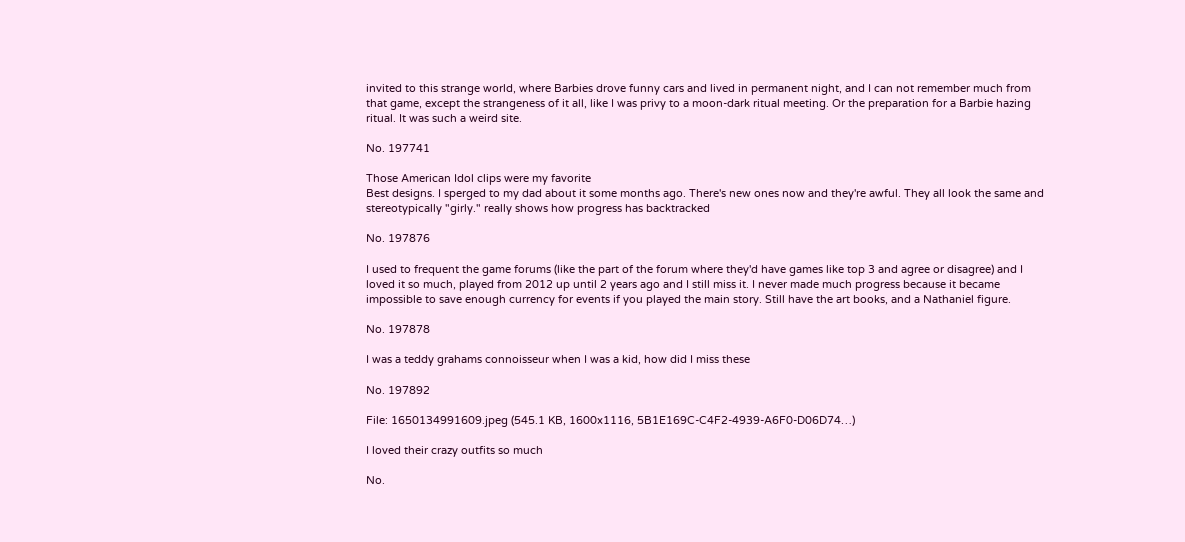invited to this strange world, where Barbies drove funny cars and lived in permanent night, and I can not remember much from that game, except the strangeness of it all, like I was privy to a moon-dark ritual meeting. Or the preparation for a Barbie hazing ritual. It was such a weird site.

No. 197741

Those American Idol clips were my favorite
Best designs. I sperged to my dad about it some months ago. There's new ones now and they're awful. They all look the same and stereotypically "girly." really shows how progress has backtracked

No. 197876

I used to frequent the game forums (like the part of the forum where they'd have games like top 3 and agree or disagree) and I loved it so much, played from 2012 up until 2 years ago and I still miss it. I never made much progress because it became impossible to save enough currency for events if you played the main story. Still have the art books, and a Nathaniel figure.

No. 197878

I was a teddy grahams connoisseur when I was a kid, how did I miss these

No. 197892

File: 1650134991609.jpeg (545.1 KB, 1600x1116, 5B1E169C-C4F2-4939-A6F0-D06D74…)

I loved their crazy outfits so much

No.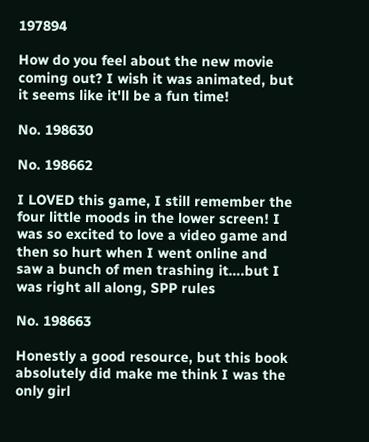197894

How do you feel about the new movie coming out? I wish it was animated, but it seems like it'll be a fun time!

No. 198630

No. 198662

I LOVED this game, I still remember the four little moods in the lower screen! I was so excited to love a video game and then so hurt when I went online and saw a bunch of men trashing it….but I was right all along, SPP rules

No. 198663

Honestly a good resource, but this book absolutely did make me think I was the only girl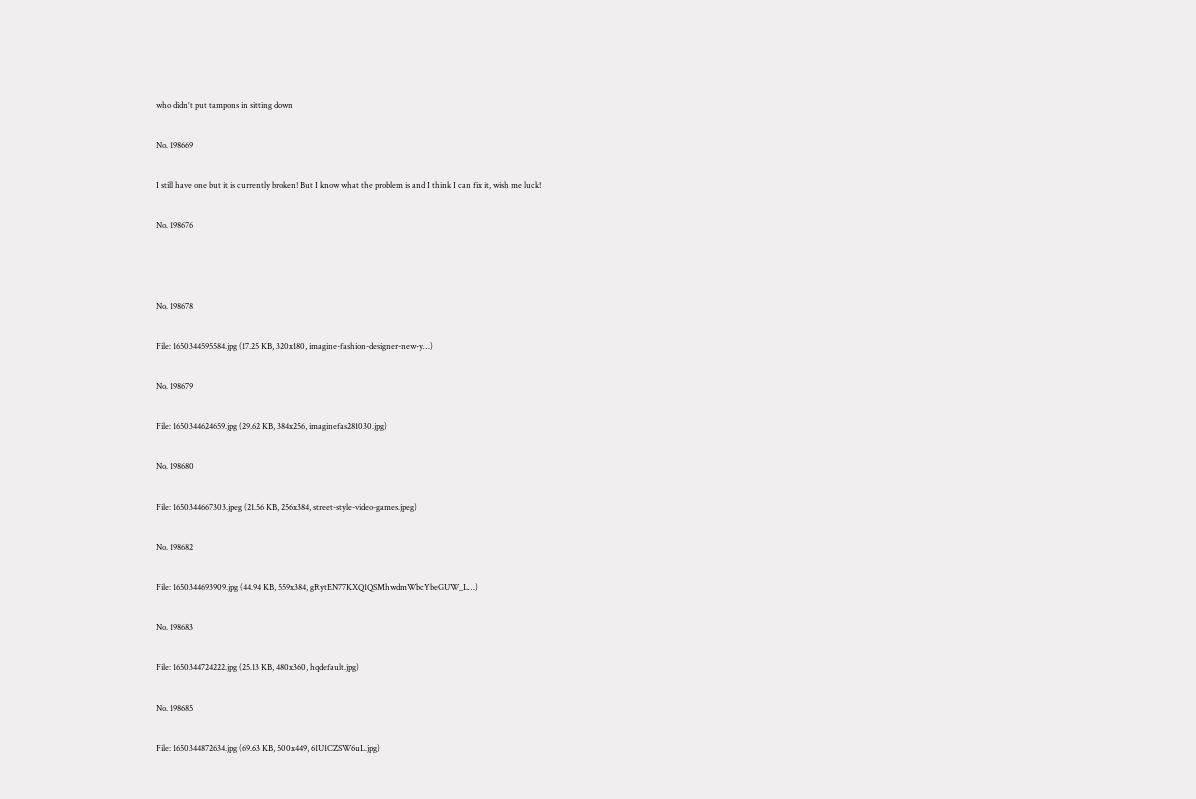who didn't put tampons in sitting down

No. 198669

I still have one but it is currently broken! But I know what the problem is and I think I can fix it, wish me luck!

No. 198676



No. 198678

File: 1650344595584.jpg (17.25 KB, 320x180, imagine-fashion-designer-new-y…)

No. 198679

File: 1650344624659.jpg (29.62 KB, 384x256, imaginefas281030.jpg)

No. 198680

File: 1650344667303.jpeg (21.56 KB, 256x384, street-style-video-games.jpeg)

No. 198682

File: 1650344693909.jpg (44.94 KB, 559x384, gRytEN77KXQ1QSMhwdmWbcYbeGUW_L…)

No. 198683

File: 1650344724222.jpg (25.13 KB, 480x360, hqdefault.jpg)

No. 198685

File: 1650344872634.jpg (69.63 KB, 500x449, 61U1CZSW6uL.jpg)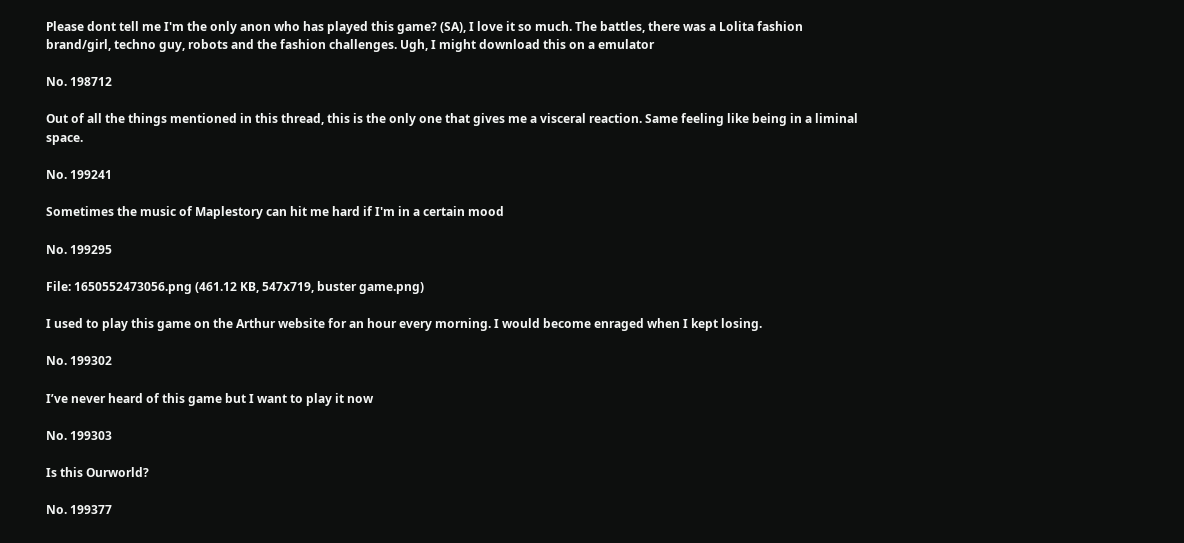Please dont tell me I'm the only anon who has played this game? (SA), I love it so much. The battles, there was a Lolita fashion brand/girl, techno guy, robots and the fashion challenges. Ugh, I might download this on a emulator

No. 198712

Out of all the things mentioned in this thread, this is the only one that gives me a visceral reaction. Same feeling like being in a liminal space.

No. 199241

Sometimes the music of Maplestory can hit me hard if I'm in a certain mood

No. 199295

File: 1650552473056.png (461.12 KB, 547x719, buster game.png)

I used to play this game on the Arthur website for an hour every morning. I would become enraged when I kept losing.

No. 199302

I’ve never heard of this game but I want to play it now

No. 199303

Is this Ourworld?

No. 199377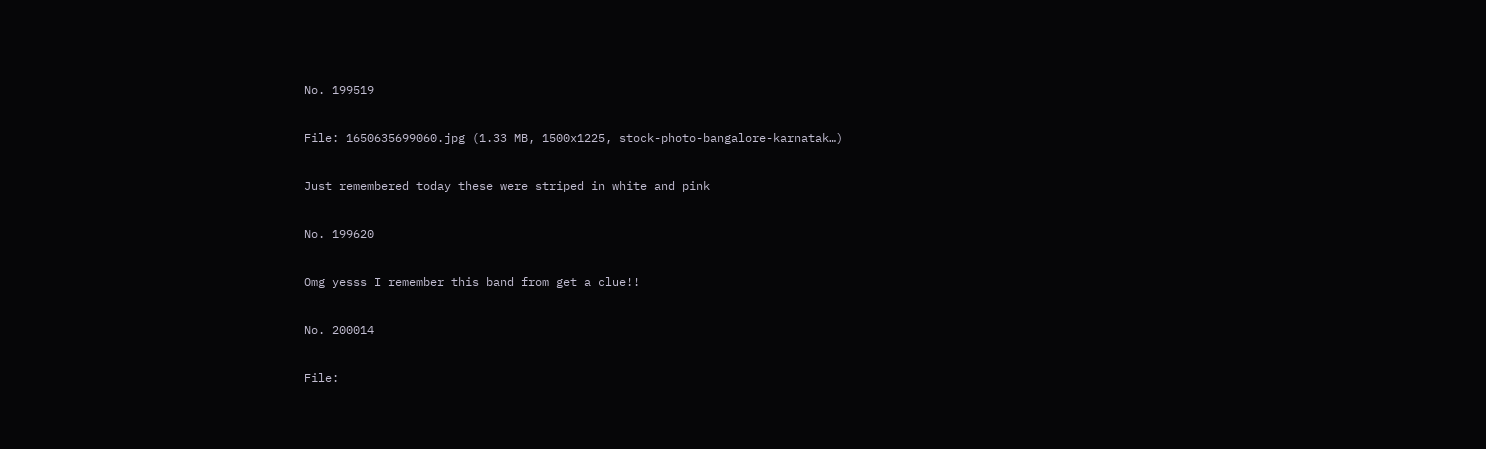No. 199519

File: 1650635699060.jpg (1.33 MB, 1500x1225, stock-photo-bangalore-karnatak…)

Just remembered today these were striped in white and pink

No. 199620

Omg yesss I remember this band from get a clue!!

No. 200014

File: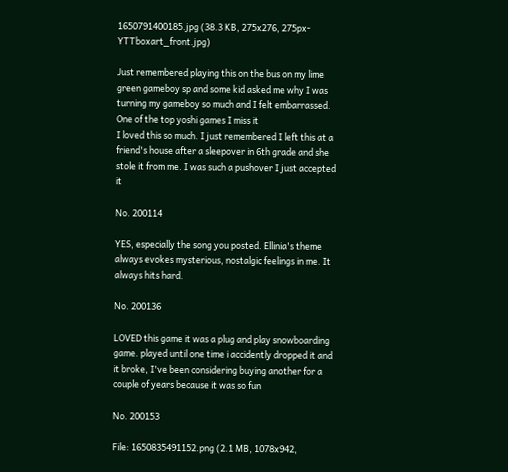1650791400185.jpg (38.3 KB, 275x276, 275px-YTTboxart_front.jpg)

Just remembered playing this on the bus on my lime green gameboy sp and some kid asked me why I was turning my gameboy so much and I felt embarrassed. One of the top yoshi games I miss it
I loved this so much. I just remembered I left this at a friend's house after a sleepover in 6th grade and she stole it from me. I was such a pushover I just accepted it

No. 200114

YES, especially the song you posted. Ellinia's theme always evokes mysterious, nostalgic feelings in me. It always hits hard.

No. 200136

LOVED this game it was a plug and play snowboarding game. played until one time i accidently dropped it and it broke, I've been considering buying another for a couple of years because it was so fun

No. 200153

File: 1650835491152.png (2.1 MB, 1078x942,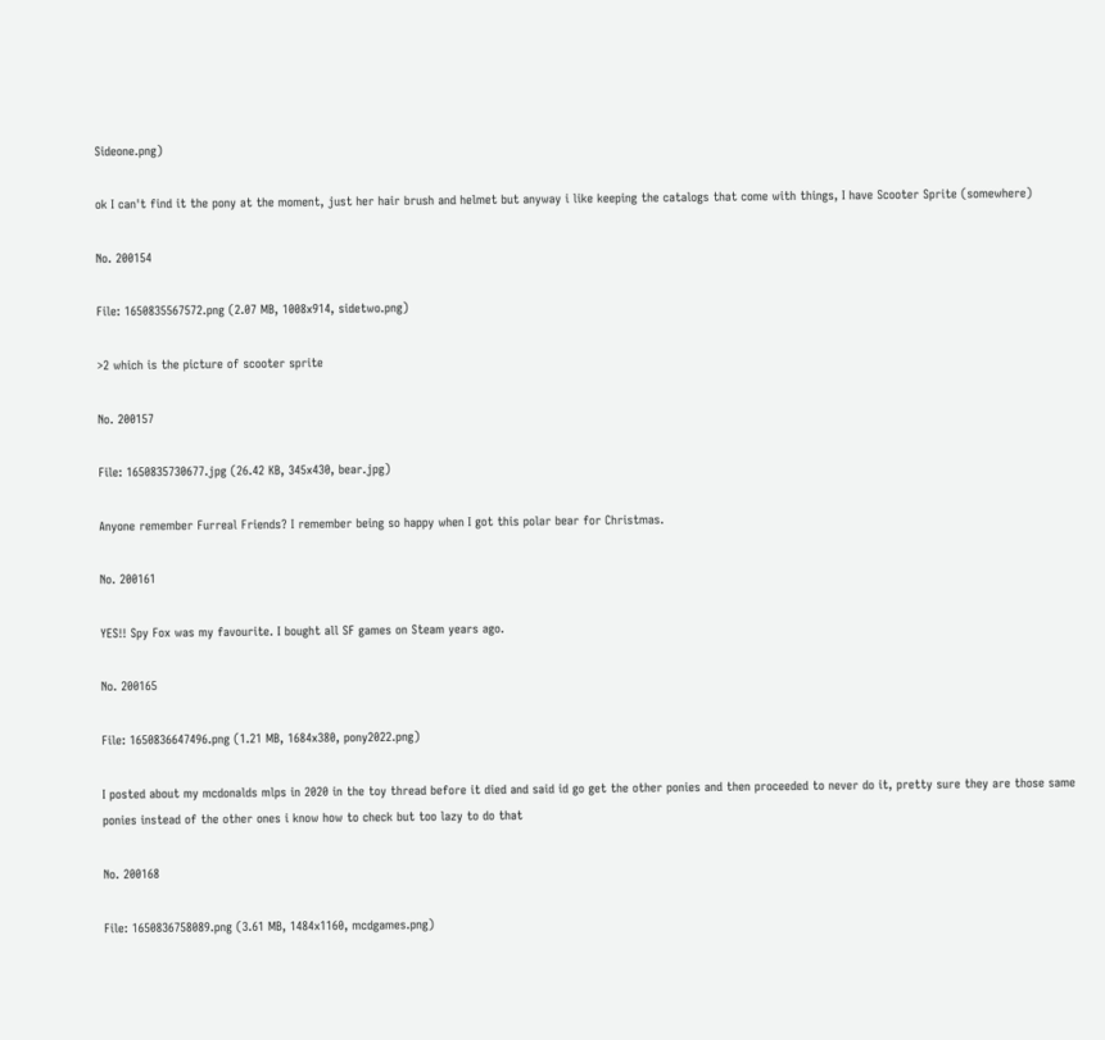Sideone.png)

ok I can't find it the pony at the moment, just her hair brush and helmet but anyway i like keeping the catalogs that come with things, I have Scooter Sprite (somewhere)

No. 200154

File: 1650835567572.png (2.07 MB, 1008x914, sidetwo.png)

>2 which is the picture of scooter sprite

No. 200157

File: 1650835730677.jpg (26.42 KB, 345x430, bear.jpg)

Anyone remember Furreal Friends? I remember being so happy when I got this polar bear for Christmas.

No. 200161

YES!! Spy Fox was my favourite. I bought all SF games on Steam years ago.

No. 200165

File: 1650836647496.png (1.21 MB, 1684x380, pony2022.png)

I posted about my mcdonalds mlps in 2020 in the toy thread before it died and said id go get the other ponies and then proceeded to never do it, pretty sure they are those same ponies instead of the other ones i know how to check but too lazy to do that

No. 200168

File: 1650836758089.png (3.61 MB, 1484x1160, mcdgames.png)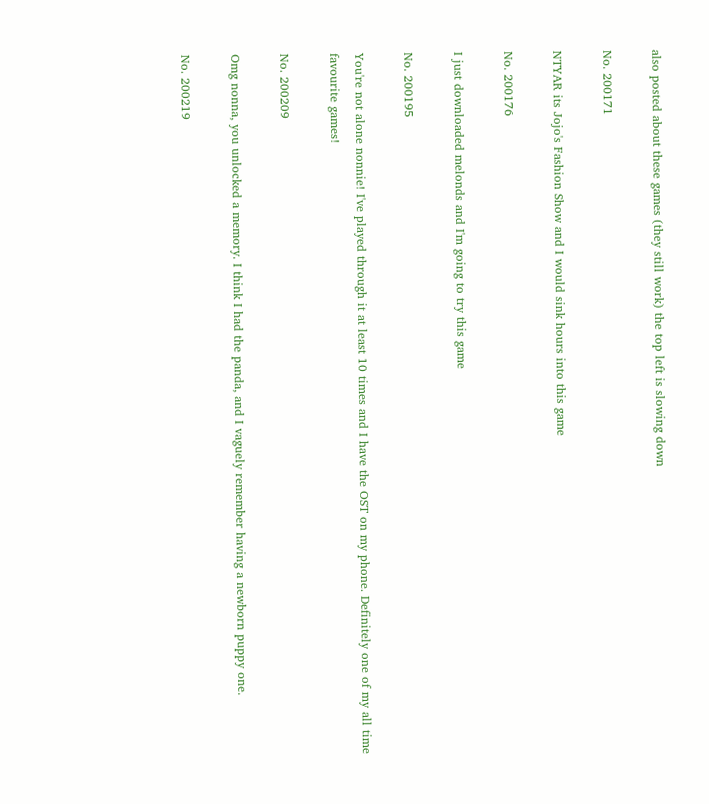also posted about these games (they still work) the top left is slowing down

No. 200171

NTYAR its Jojo's Fashion Show and I would sink hours into this game

No. 200176

I just downloaded melonds and I'm going to try this game

No. 200195

You're not alone nonnie! I've played through it at least 10 times and I have the OST on my phone. Definitely one of my all time favourite games!

No. 200209

Omg nonna, you unlocked a memory. I think I had the panda, and I vaguely remember having a newborn puppy one.

No. 200219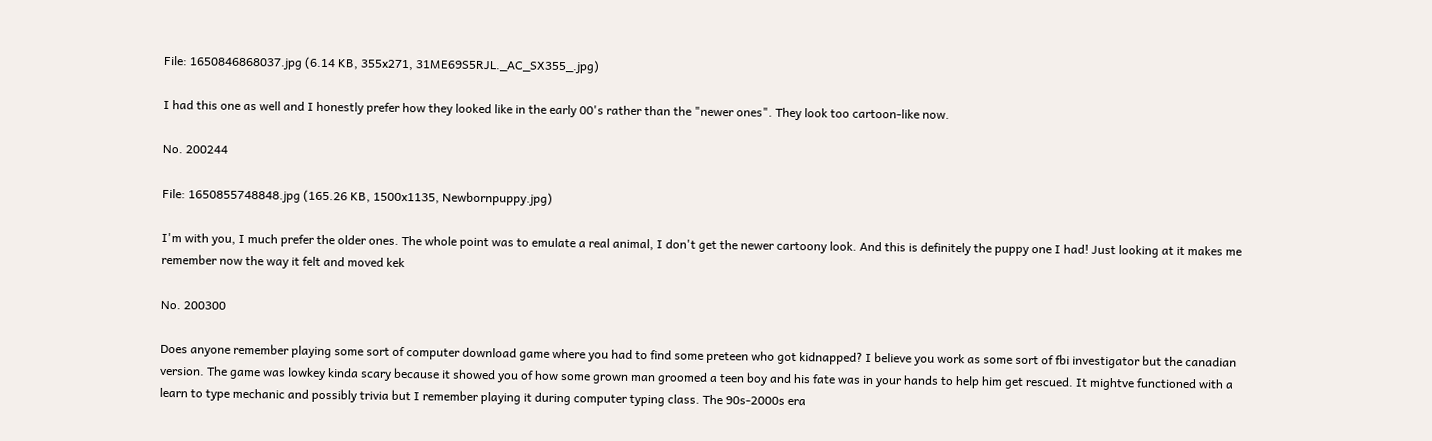File: 1650846868037.jpg (6.14 KB, 355x271, 31ME69S5RJL._AC_SX355_.jpg)

I had this one as well and I honestly prefer how they looked like in the early 00's rather than the "newer ones". They look too cartoon-like now.

No. 200244

File: 1650855748848.jpg (165.26 KB, 1500x1135, Newbornpuppy.jpg)

I'm with you, I much prefer the older ones. The whole point was to emulate a real animal, I don't get the newer cartoony look. And this is definitely the puppy one I had! Just looking at it makes me remember now the way it felt and moved kek

No. 200300

Does anyone remember playing some sort of computer download game where you had to find some preteen who got kidnapped? I believe you work as some sort of fbi investigator but the canadian version. The game was lowkey kinda scary because it showed you of how some grown man groomed a teen boy and his fate was in your hands to help him get rescued. It mightve functioned with a learn to type mechanic and possibly trivia but I remember playing it during computer typing class. The 90s-2000s era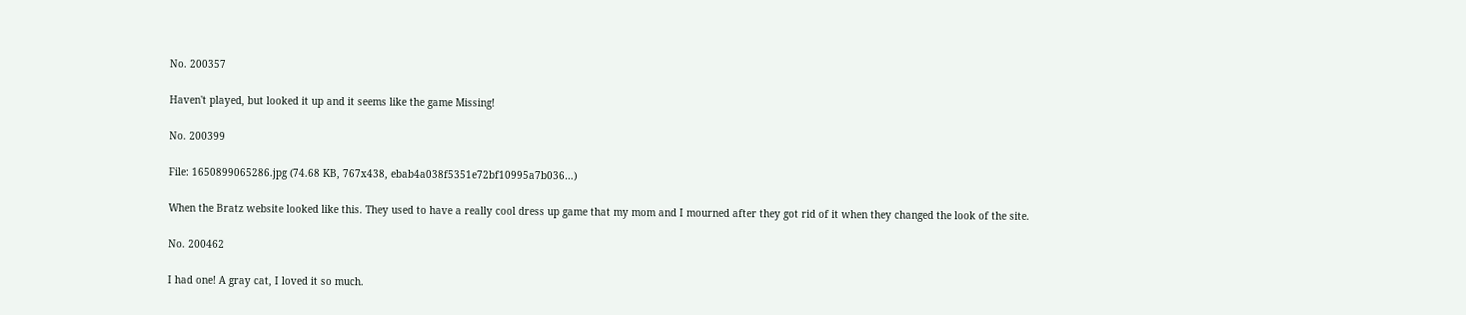No. 200357

Haven't played, but looked it up and it seems like the game Missing!

No. 200399

File: 1650899065286.jpg (74.68 KB, 767x438, ebab4a038f5351e72bf10995a7b036…)

When the Bratz website looked like this. They used to have a really cool dress up game that my mom and I mourned after they got rid of it when they changed the look of the site.

No. 200462

I had one! A gray cat, I loved it so much.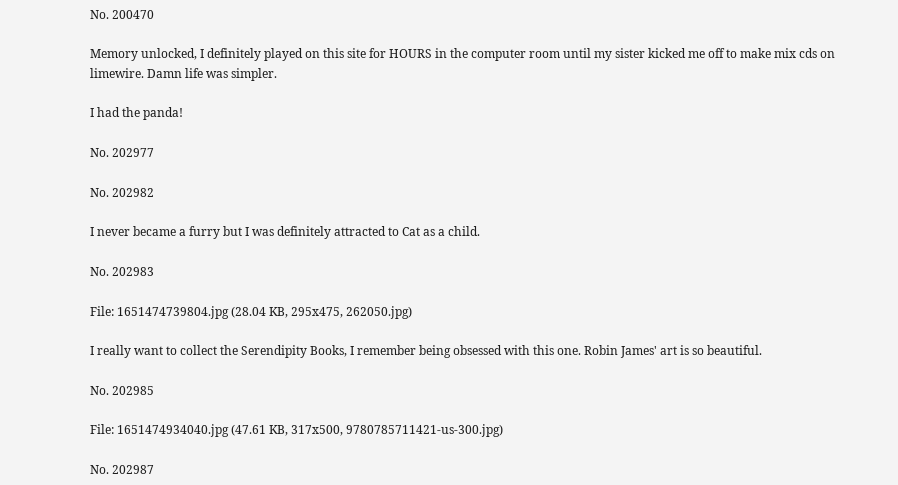No. 200470

Memory unlocked, I definitely played on this site for HOURS in the computer room until my sister kicked me off to make mix cds on limewire. Damn life was simpler.

I had the panda!

No. 202977

No. 202982

I never became a furry but I was definitely attracted to Cat as a child.

No. 202983

File: 1651474739804.jpg (28.04 KB, 295x475, 262050.jpg)

I really want to collect the Serendipity Books, I remember being obsessed with this one. Robin James' art is so beautiful.

No. 202985

File: 1651474934040.jpg (47.61 KB, 317x500, 9780785711421-us-300.jpg)

No. 202987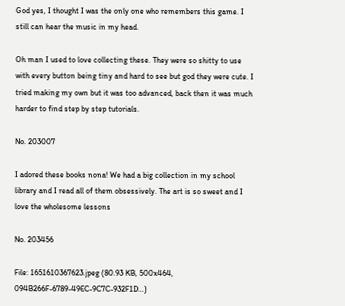God yes, I thought I was the only one who remembers this game. I still can hear the music in my head.

Oh man I used to love collecting these. They were so shitty to use with every button being tiny and hard to see but god they were cute. I tried making my own but it was too advanced, back then it was much harder to find step by step tutorials.

No. 203007

I adored these books nona! We had a big collection in my school library and I read all of them obsessively. The art is so sweet and I love the wholesome lessons

No. 203456

File: 1651610367623.jpeg (80.93 KB, 500x464, 094B266F-6789-49EC-9C7C-932F1D…)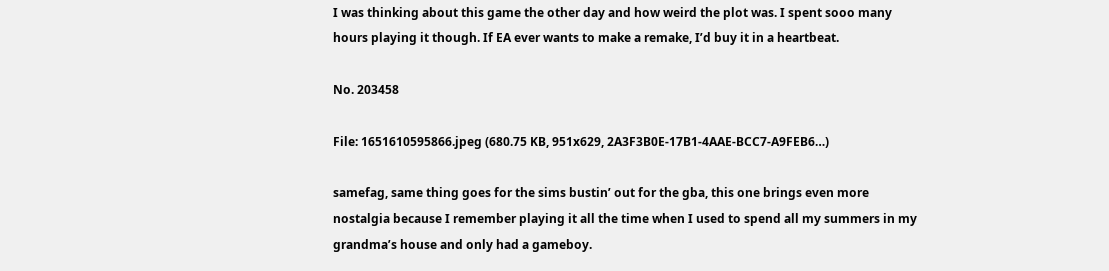I was thinking about this game the other day and how weird the plot was. I spent sooo many hours playing it though. If EA ever wants to make a remake, I’d buy it in a heartbeat.

No. 203458

File: 1651610595866.jpeg (680.75 KB, 951x629, 2A3F3B0E-17B1-4AAE-BCC7-A9FEB6…)

samefag, same thing goes for the sims bustin’ out for the gba, this one brings even more nostalgia because I remember playing it all the time when I used to spend all my summers in my grandma’s house and only had a gameboy.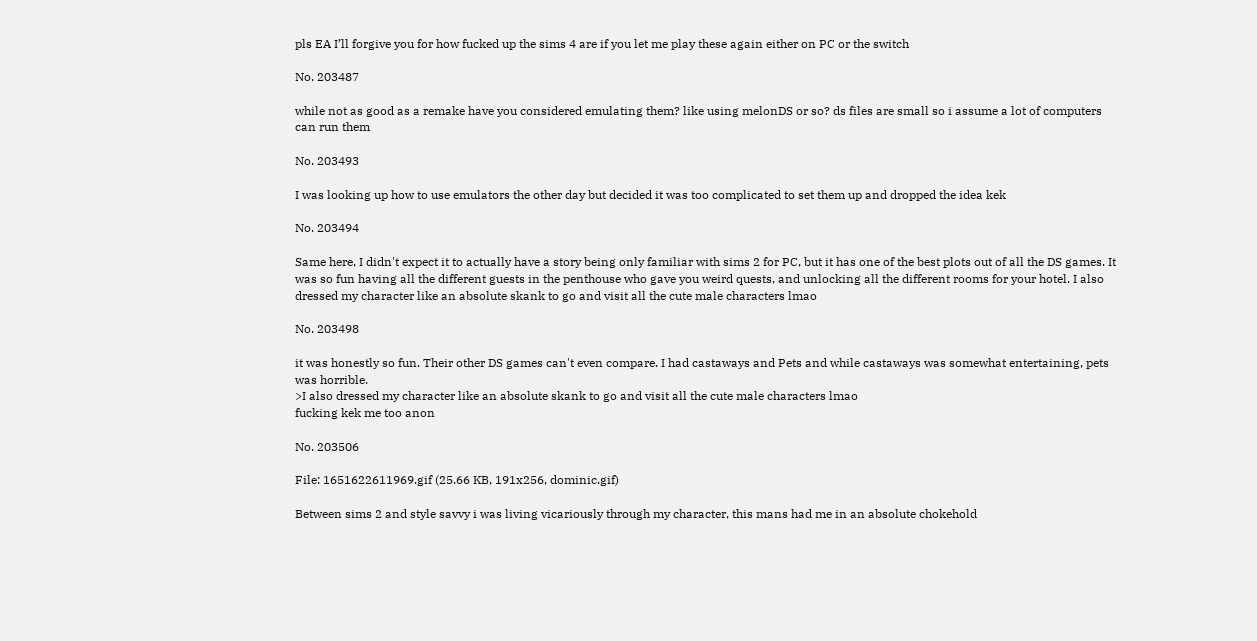pls EA I’ll forgive you for how fucked up the sims 4 are if you let me play these again either on PC or the switch

No. 203487

while not as good as a remake have you considered emulating them? like using melonDS or so? ds files are small so i assume a lot of computers can run them

No. 203493

I was looking up how to use emulators the other day but decided it was too complicated to set them up and dropped the idea kek

No. 203494

Same here, I didn't expect it to actually have a story being only familiar with sims 2 for PC, but it has one of the best plots out of all the DS games. It was so fun having all the different guests in the penthouse who gave you weird quests, and unlocking all the different rooms for your hotel. I also dressed my character like an absolute skank to go and visit all the cute male characters lmao

No. 203498

it was honestly so fun. Their other DS games can't even compare. I had castaways and Pets and while castaways was somewhat entertaining, pets was horrible.
>I also dressed my character like an absolute skank to go and visit all the cute male characters lmao
fucking kek me too anon

No. 203506

File: 1651622611969.gif (25.66 KB, 191x256, dominic.gif)

Between sims 2 and style savvy i was living vicariously through my character, this mans had me in an absolute chokehold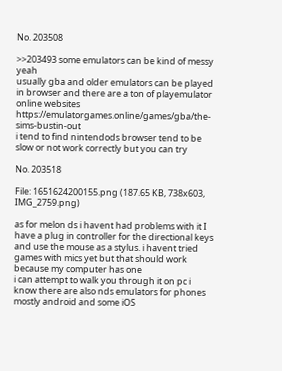No. 203508

>>203493 some emulators can be kind of messy yeah
usually gba and older emulators can be played in browser and there are a ton of playemulator online websites https://emulatorgames.online/games/gba/the-sims-bustin-out
i tend to find nintendods browser tend to be slow or not work correctly but you can try

No. 203518

File: 1651624200155.png (187.65 KB, 738x603, IMG_2759.png)

as for melon ds i havent had problems with it I have a plug in controller for the directional keys and use the mouse as a stylus. i havent tried games with mics yet but that should work because my computer has one
i can attempt to walk you through it on pc i know there are also nds emulators for phones mostly android and some iOS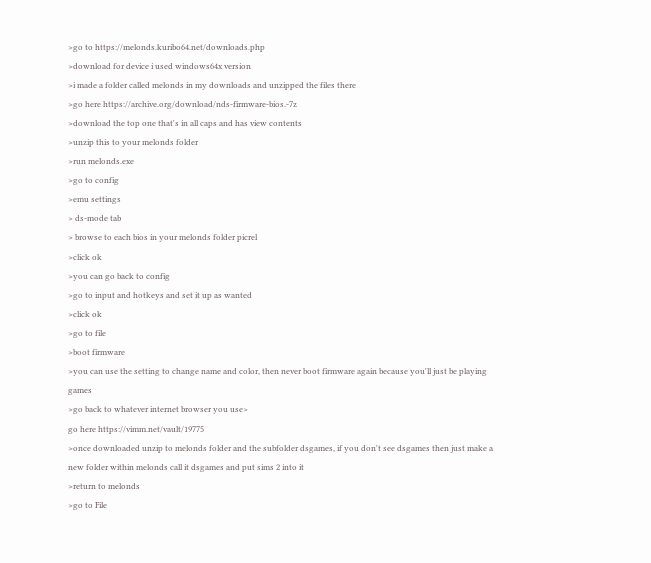>go to https://melonds.kuribo64.net/downloads.php
>download for device i used windows64x version
>i made a folder called melonds in my downloads and unzipped the files there
>go here https://archive.org/download/nds-firmware-bios.-7z
>download the top one that's in all caps and has view contents
>unzip this to your melonds folder
>run melonds.exe
>go to config
>emu settings
> ds-mode tab
> browse to each bios in your melonds folder picrel
>click ok
>you can go back to config
>go to input and hotkeys and set it up as wanted
>click ok
>go to file
>boot firmware
>you can use the setting to change name and color, then never boot firmware again because you'll just be playing games
>go back to whatever internet browser you use>
go here https://vimm.net/vault/19775
>once downloaded unzip to melonds folder and the subfolder dsgames, if you don't see dsgames then just make a new folder within melonds call it dsgames and put sims 2 into it
>return to melonds
>go to File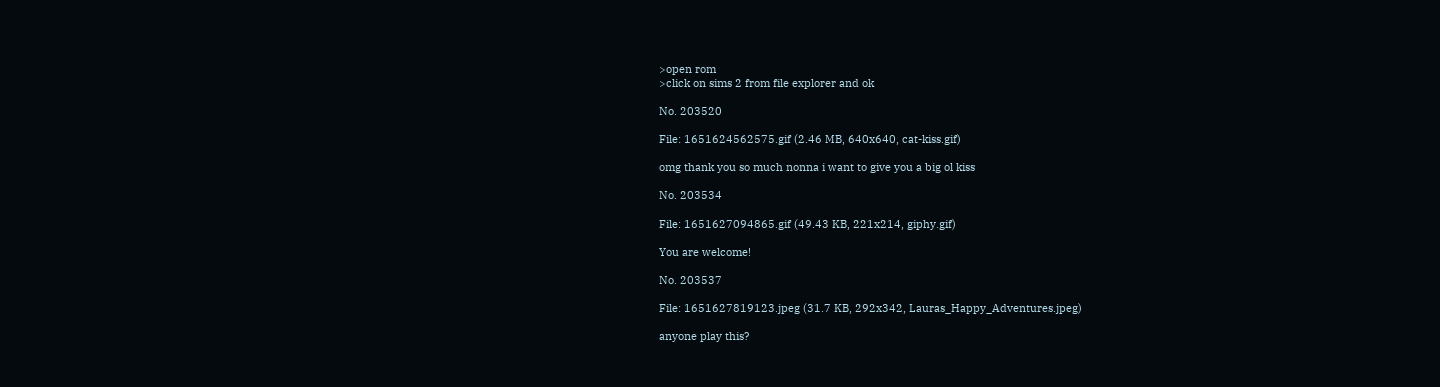>open rom
>click on sims 2 from file explorer and ok

No. 203520

File: 1651624562575.gif (2.46 MB, 640x640, cat-kiss.gif)

omg thank you so much nonna i want to give you a big ol kiss

No. 203534

File: 1651627094865.gif (49.43 KB, 221x214, giphy.gif)

You are welcome!

No. 203537

File: 1651627819123.jpeg (31.7 KB, 292x342, Lauras_Happy_Adventures.jpeg)

anyone play this?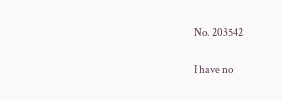No. 203542

I have no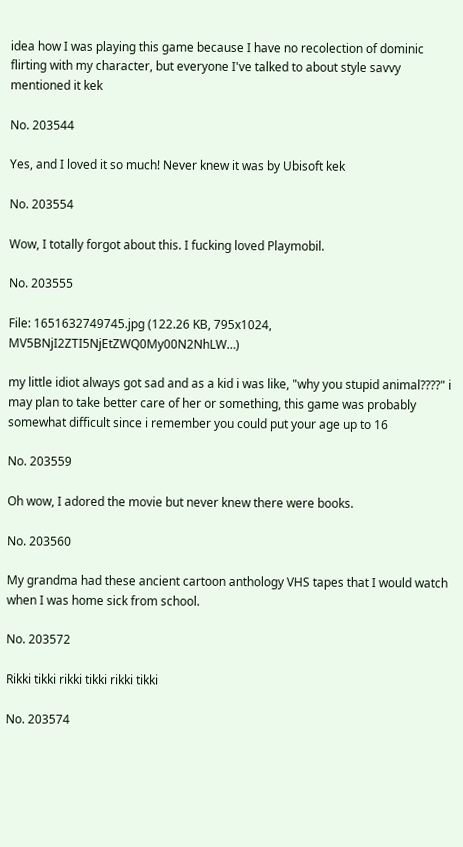idea how I was playing this game because I have no recolection of dominic flirting with my character, but everyone I've talked to about style savvy mentioned it kek

No. 203544

Yes, and I loved it so much! Never knew it was by Ubisoft kek

No. 203554

Wow, I totally forgot about this. I fucking loved Playmobil.

No. 203555

File: 1651632749745.jpg (122.26 KB, 795x1024, MV5BNjI2ZTI5NjEtZWQ0My00N2NhLW…)

my little idiot always got sad and as a kid i was like, "why you stupid animal????" i may plan to take better care of her or something, this game was probably somewhat difficult since i remember you could put your age up to 16

No. 203559

Oh wow, I adored the movie but never knew there were books.

No. 203560

My grandma had these ancient cartoon anthology VHS tapes that I would watch when I was home sick from school.

No. 203572

Rikki tikki rikki tikki rikki tikki

No. 203574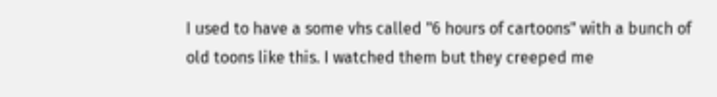I used to have a some vhs called "6 hours of cartoons" with a bunch of old toons like this. I watched them but they creeped me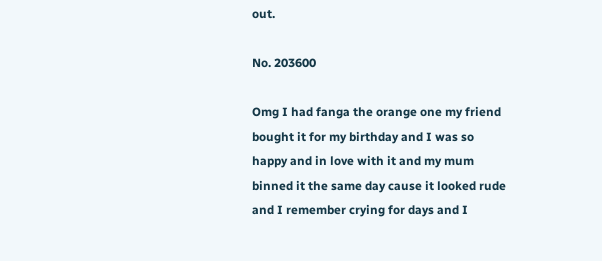out.

No. 203600

Omg I had fanga the orange one my friend bought it for my birthday and I was so happy and in love with it and my mum binned it the same day cause it looked rude and I remember crying for days and I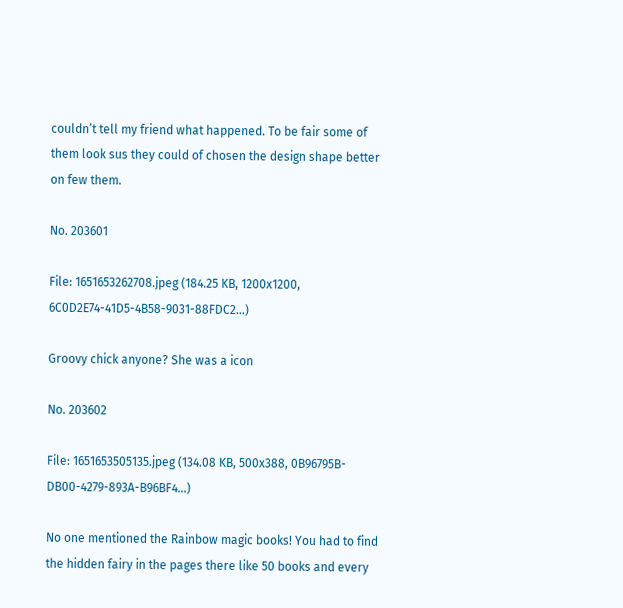couldn’t tell my friend what happened. To be fair some of them look sus they could of chosen the design shape better on few them.

No. 203601

File: 1651653262708.jpeg (184.25 KB, 1200x1200, 6C0D2E74-41D5-4B58-9031-88FDC2…)

Groovy chick anyone? She was a icon

No. 203602

File: 1651653505135.jpeg (134.08 KB, 500x388, 0B96795B-DB00-4279-893A-B96BF4…)

No one mentioned the Rainbow magic books! You had to find the hidden fairy in the pages there like 50 books and every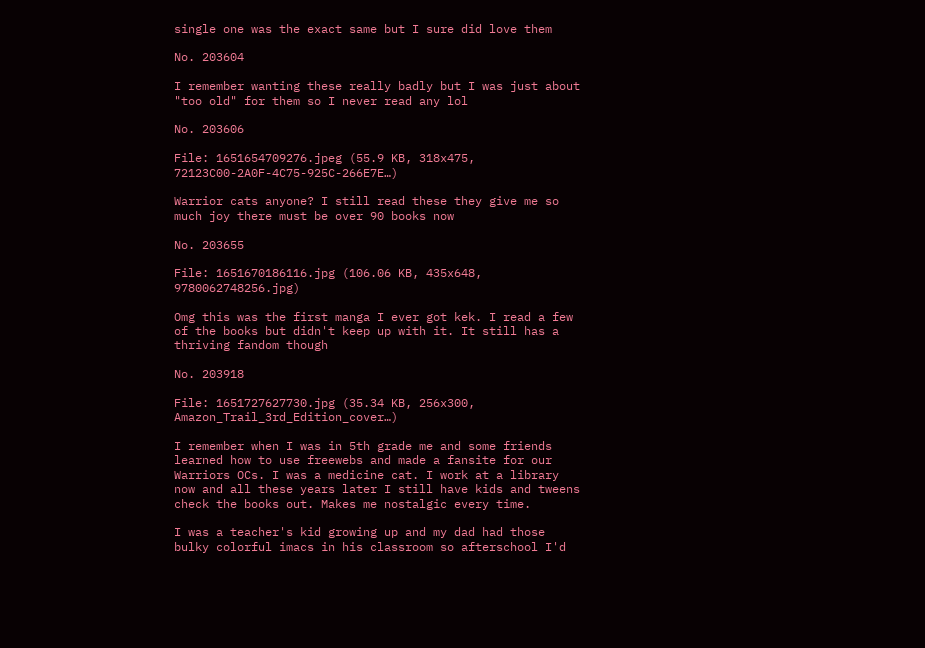single one was the exact same but I sure did love them

No. 203604

I remember wanting these really badly but I was just about "too old" for them so I never read any lol

No. 203606

File: 1651654709276.jpeg (55.9 KB, 318x475, 72123C00-2A0F-4C75-925C-266E7E…)

Warrior cats anyone? I still read these they give me so much joy there must be over 90 books now

No. 203655

File: 1651670186116.jpg (106.06 KB, 435x648, 9780062748256.jpg)

Omg this was the first manga I ever got kek. I read a few of the books but didn't keep up with it. It still has a thriving fandom though

No. 203918

File: 1651727627730.jpg (35.34 KB, 256x300, Amazon_Trail_3rd_Edition_cover…)

I remember when I was in 5th grade me and some friends learned how to use freewebs and made a fansite for our Warriors OCs. I was a medicine cat. I work at a library now and all these years later I still have kids and tweens check the books out. Makes me nostalgic every time.

I was a teacher's kid growing up and my dad had those bulky colorful imacs in his classroom so afterschool I'd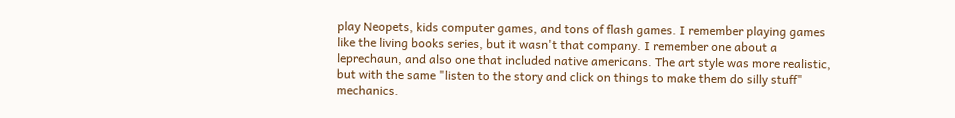play Neopets, kids computer games, and tons of flash games. I remember playing games like the living books series, but it wasn't that company. I remember one about a leprechaun, and also one that included native americans. The art style was more realistic, but with the same "listen to the story and click on things to make them do silly stuff" mechanics.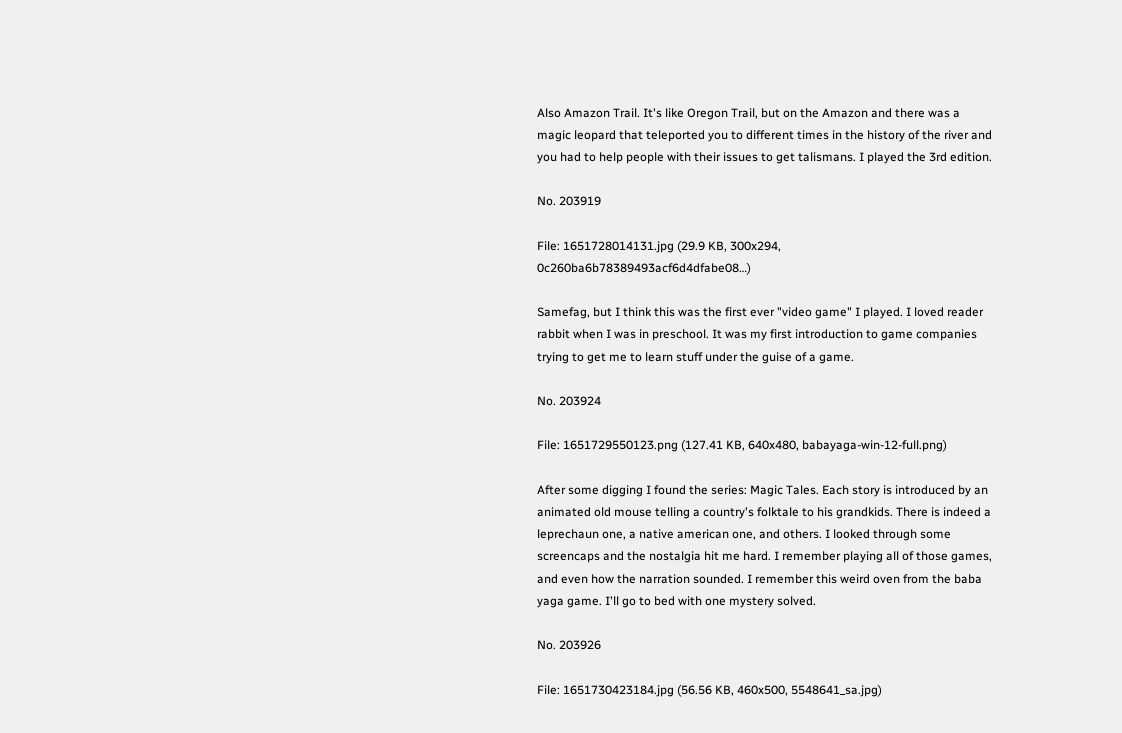Also Amazon Trail. It's like Oregon Trail, but on the Amazon and there was a magic leopard that teleported you to different times in the history of the river and you had to help people with their issues to get talismans. I played the 3rd edition.

No. 203919

File: 1651728014131.jpg (29.9 KB, 300x294, 0c260ba6b78389493acf6d4dfabe08…)

Samefag, but I think this was the first ever "video game" I played. I loved reader rabbit when I was in preschool. It was my first introduction to game companies trying to get me to learn stuff under the guise of a game.

No. 203924

File: 1651729550123.png (127.41 KB, 640x480, babayaga-win-12-full.png)

After some digging I found the series: Magic Tales. Each story is introduced by an animated old mouse telling a country's folktale to his grandkids. There is indeed a leprechaun one, a native american one, and others. I looked through some screencaps and the nostalgia hit me hard. I remember playing all of those games, and even how the narration sounded. I remember this weird oven from the baba yaga game. I'll go to bed with one mystery solved.

No. 203926

File: 1651730423184.jpg (56.56 KB, 460x500, 5548641_sa.jpg)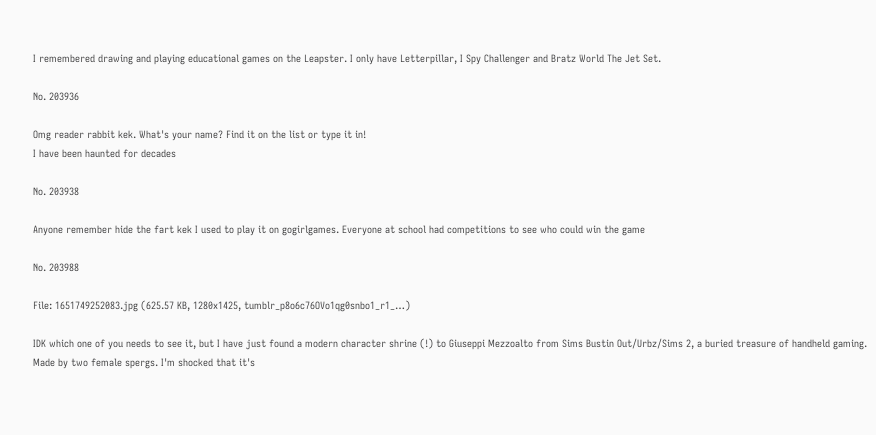I remembered drawing and playing educational games on the Leapster. I only have Letterpillar, I Spy Challenger and Bratz World The Jet Set.

No. 203936

Omg reader rabbit kek. What's your name? Find it on the list or type it in!
I have been haunted for decades

No. 203938

Anyone remember hide the fart kek I used to play it on gogirlgames. Everyone at school had competitions to see who could win the game

No. 203988

File: 1651749252083.jpg (625.57 KB, 1280x1425, tumblr_p8o6c76OVo1qg0snbo1_r1_…)

IDK which one of you needs to see it, but I have just found a modern character shrine (!) to Giuseppi Mezzoalto from Sims Bustin Out/Urbz/Sims 2, a buried treasure of handheld gaming.
Made by two female spergs. I'm shocked that it's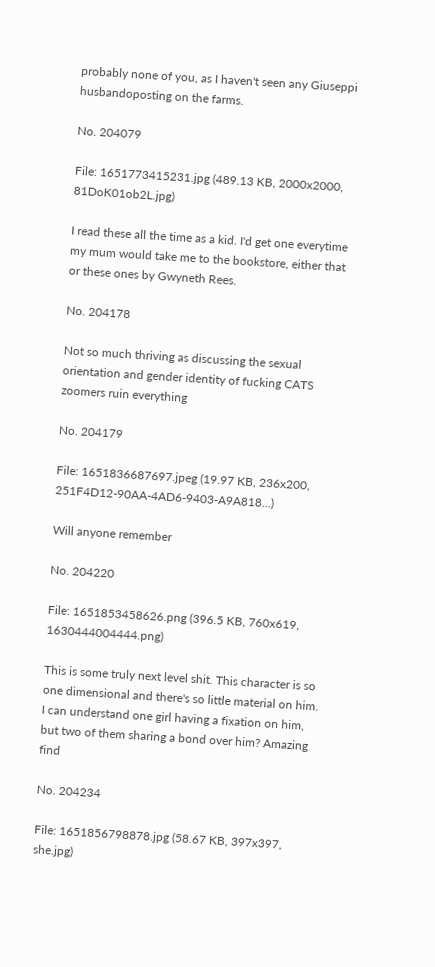probably none of you, as I haven't seen any Giuseppi husbandoposting on the farms.

No. 204079

File: 1651773415231.jpg (489.13 KB, 2000x2000, 81DoK01ob2L.jpg)

I read these all the time as a kid. I'd get one everytime my mum would take me to the bookstore, either that or these ones by Gwyneth Rees.

No. 204178

Not so much thriving as discussing the sexual orientation and gender identity of fucking CATS
zoomers ruin everything

No. 204179

File: 1651836687697.jpeg (19.97 KB, 236x200, 251F4D12-90AA-4AD6-9403-A9A818…)

Will anyone remember

No. 204220

File: 1651853458626.png (396.5 KB, 760x619, 1630444004444.png)

This is some truly next level shit. This character is so one dimensional and there's so little material on him. I can understand one girl having a fixation on him, but two of them sharing a bond over him? Amazing find

No. 204234

File: 1651856798878.jpg (58.67 KB, 397x397, she.jpg)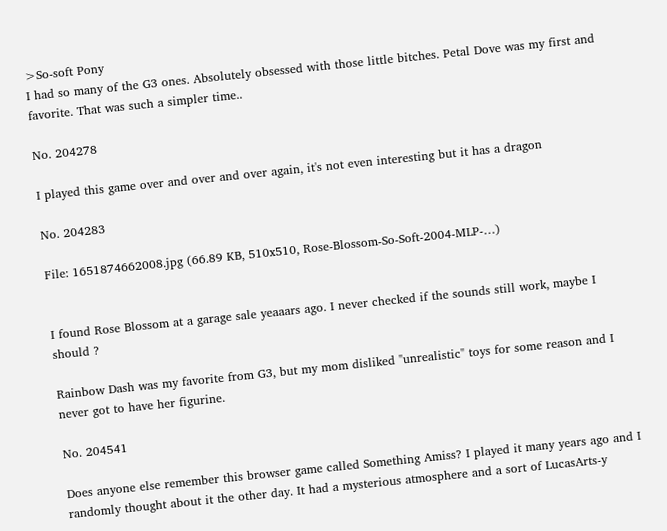>So-soft Pony
I had so many of the G3 ones. Absolutely obsessed with those little bitches. Petal Dove was my first and favorite. That was such a simpler time..

No. 204278

I played this game over and over and over again, it's not even interesting but it has a dragon

No. 204283

File: 1651874662008.jpg (66.89 KB, 510x510, Rose-Blossom-So-Soft-2004-MLP-…)


I found Rose Blossom at a garage sale yeaaars ago. I never checked if the sounds still work, maybe I should ?

Rainbow Dash was my favorite from G3, but my mom disliked "unrealistic" toys for some reason and I never got to have her figurine.

No. 204541

Does anyone else remember this browser game called Something Amiss? I played it many years ago and I randomly thought about it the other day. It had a mysterious atmosphere and a sort of LucasArts-y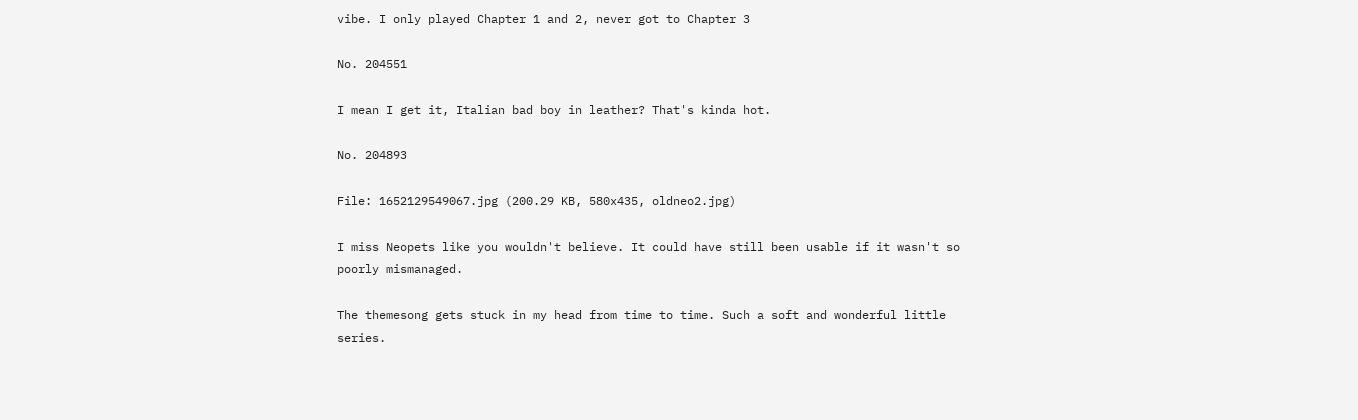vibe. I only played Chapter 1 and 2, never got to Chapter 3

No. 204551

I mean I get it, Italian bad boy in leather? That's kinda hot.

No. 204893

File: 1652129549067.jpg (200.29 KB, 580x435, oldneo2.jpg)

I miss Neopets like you wouldn't believe. It could have still been usable if it wasn't so poorly mismanaged.

The themesong gets stuck in my head from time to time. Such a soft and wonderful little series.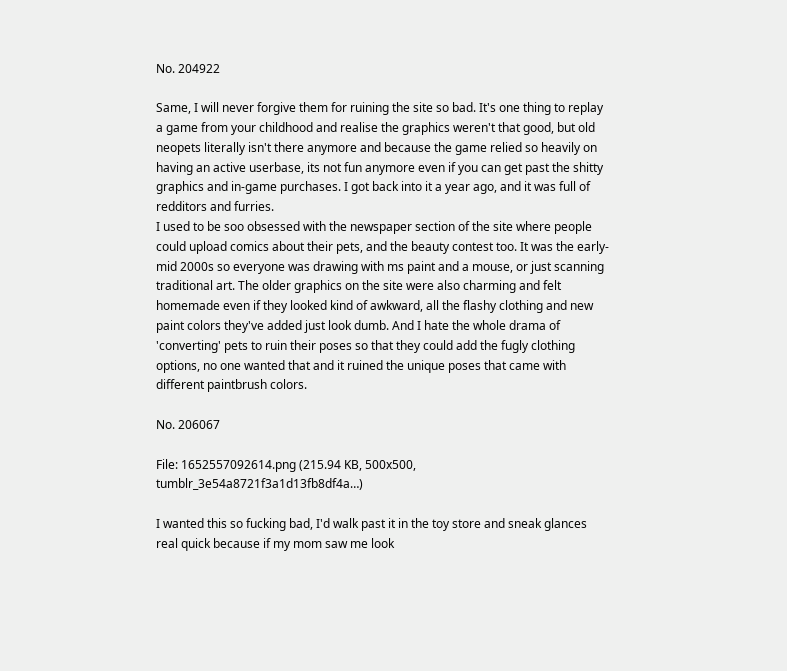No. 204922

Same, I will never forgive them for ruining the site so bad. It's one thing to replay a game from your childhood and realise the graphics weren't that good, but old neopets literally isn't there anymore and because the game relied so heavily on having an active userbase, its not fun anymore even if you can get past the shitty graphics and in-game purchases. I got back into it a year ago, and it was full of redditors and furries.
I used to be soo obsessed with the newspaper section of the site where people could upload comics about their pets, and the beauty contest too. It was the early-mid 2000s so everyone was drawing with ms paint and a mouse, or just scanning traditional art. The older graphics on the site were also charming and felt homemade even if they looked kind of awkward, all the flashy clothing and new paint colors they've added just look dumb. And I hate the whole drama of 'converting' pets to ruin their poses so that they could add the fugly clothing options, no one wanted that and it ruined the unique poses that came with different paintbrush colors.

No. 206067

File: 1652557092614.png (215.94 KB, 500x500, tumblr_3e54a8721f3a1d13fb8df4a…)

I wanted this so fucking bad, I'd walk past it in the toy store and sneak glances real quick because if my mom saw me look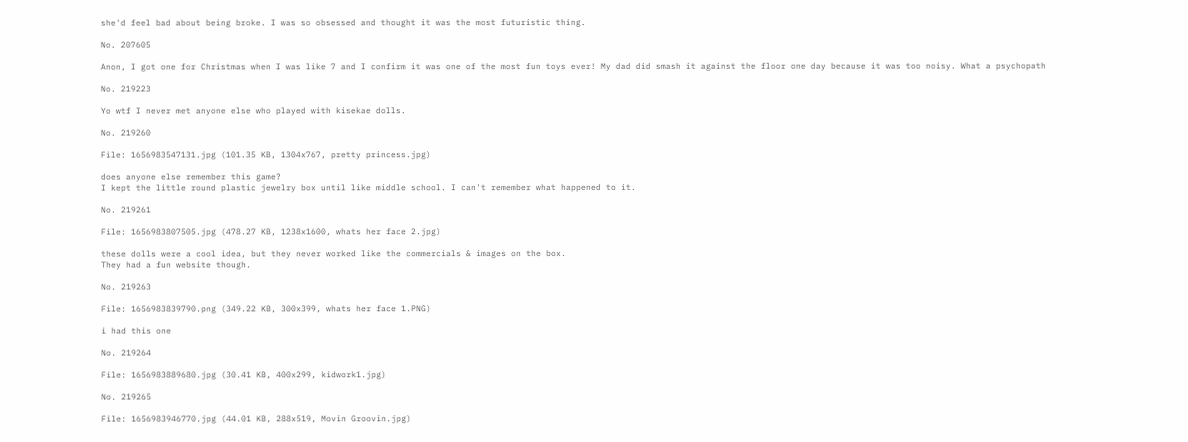she'd feel bad about being broke. I was so obsessed and thought it was the most futuristic thing.

No. 207605

Anon, I got one for Christmas when I was like 7 and I confirm it was one of the most fun toys ever! My dad did smash it against the floor one day because it was too noisy. What a psychopath

No. 219223

Yo wtf I never met anyone else who played with kisekae dolls.

No. 219260

File: 1656983547131.jpg (101.35 KB, 1304x767, pretty princess.jpg)

does anyone else remember this game?
I kept the little round plastic jewelry box until like middle school. I can't remember what happened to it.

No. 219261

File: 1656983807505.jpg (478.27 KB, 1238x1600, whats her face 2.jpg)

these dolls were a cool idea, but they never worked like the commercials & images on the box.
They had a fun website though.

No. 219263

File: 1656983839790.png (349.22 KB, 300x399, whats her face 1.PNG)

i had this one

No. 219264

File: 1656983889680.jpg (30.41 KB, 400x299, kidwork1.jpg)

No. 219265

File: 1656983946770.jpg (44.01 KB, 288x519, Movin Groovin.jpg)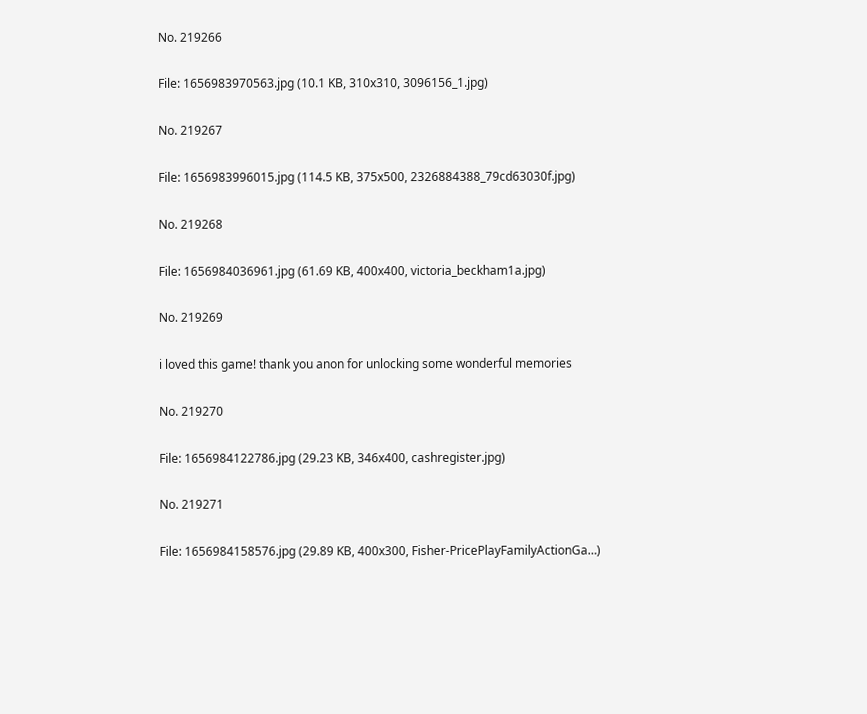No. 219266

File: 1656983970563.jpg (10.1 KB, 310x310, 3096156_1.jpg)

No. 219267

File: 1656983996015.jpg (114.5 KB, 375x500, 2326884388_79cd63030f.jpg)

No. 219268

File: 1656984036961.jpg (61.69 KB, 400x400, victoria_beckham1a.jpg)

No. 219269

i loved this game! thank you anon for unlocking some wonderful memories

No. 219270

File: 1656984122786.jpg (29.23 KB, 346x400, cashregister.jpg)

No. 219271

File: 1656984158576.jpg (29.89 KB, 400x300, Fisher-PricePlayFamilyActionGa…)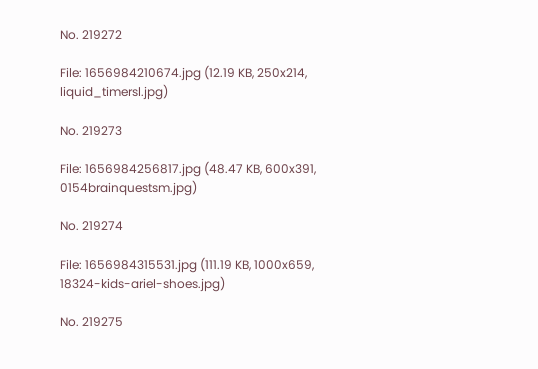No. 219272

File: 1656984210674.jpg (12.19 KB, 250x214, liquid_timersl.jpg)

No. 219273

File: 1656984256817.jpg (48.47 KB, 600x391, 0154brainquestsm.jpg)

No. 219274

File: 1656984315531.jpg (111.19 KB, 1000x659, 18324-kids-ariel-shoes.jpg)

No. 219275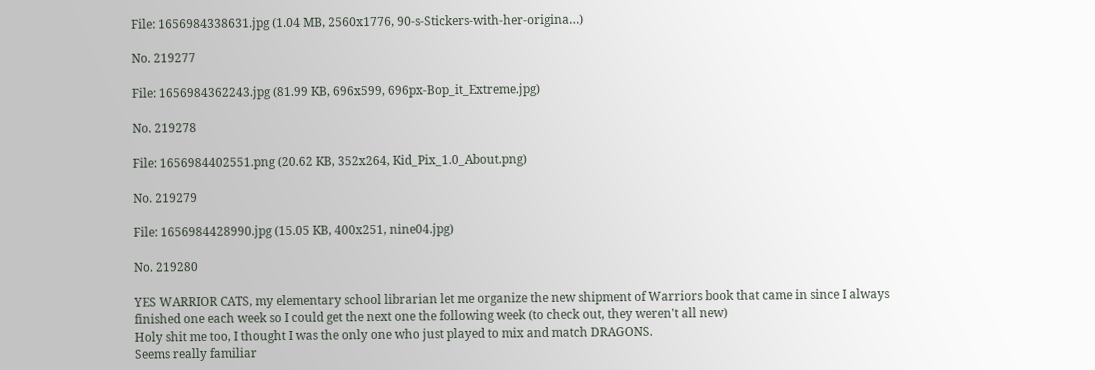File: 1656984338631.jpg (1.04 MB, 2560x1776, 90-s-Stickers-with-her-origina…)

No. 219277

File: 1656984362243.jpg (81.99 KB, 696x599, 696px-Bop_it_Extreme.jpg)

No. 219278

File: 1656984402551.png (20.62 KB, 352x264, Kid_Pix_1.0_About.png)

No. 219279

File: 1656984428990.jpg (15.05 KB, 400x251, nine04.jpg)

No. 219280

YES WARRIOR CATS, my elementary school librarian let me organize the new shipment of Warriors book that came in since I always finished one each week so I could get the next one the following week (to check out, they weren't all new)
Holy shit me too, I thought I was the only one who just played to mix and match DRAGONS.
Seems really familiar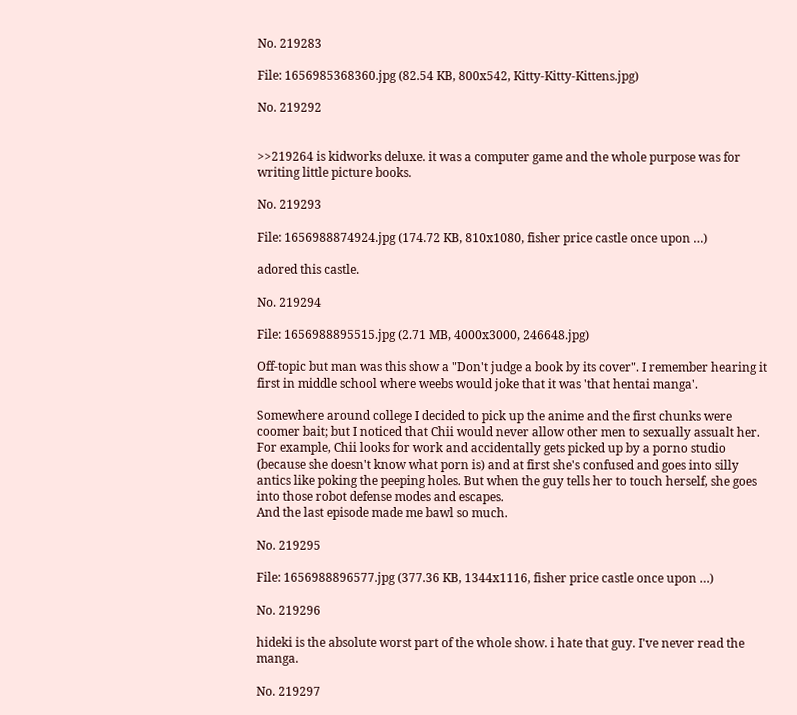No. 219283

File: 1656985368360.jpg (82.54 KB, 800x542, Kitty-Kitty-Kittens.jpg)

No. 219292


>>219264 is kidworks deluxe. it was a computer game and the whole purpose was for writing little picture books.

No. 219293

File: 1656988874924.jpg (174.72 KB, 810x1080, fisher price castle once upon …)

adored this castle.

No. 219294

File: 1656988895515.jpg (2.71 MB, 4000x3000, 246648.jpg)

Off-topic but man was this show a "Don't judge a book by its cover". I remember hearing it first in middle school where weebs would joke that it was 'that hentai manga'.

Somewhere around college I decided to pick up the anime and the first chunks were coomer bait; but I noticed that Chii would never allow other men to sexually assualt her. For example, Chii looks for work and accidentally gets picked up by a porno studio (because she doesn't know what porn is) and at first she's confused and goes into silly antics like poking the peeping holes. But when the guy tells her to touch herself, she goes into those robot defense modes and escapes.
And the last episode made me bawl so much.

No. 219295

File: 1656988896577.jpg (377.36 KB, 1344x1116, fisher price castle once upon …)

No. 219296

hideki is the absolute worst part of the whole show. i hate that guy. I've never read the manga.

No. 219297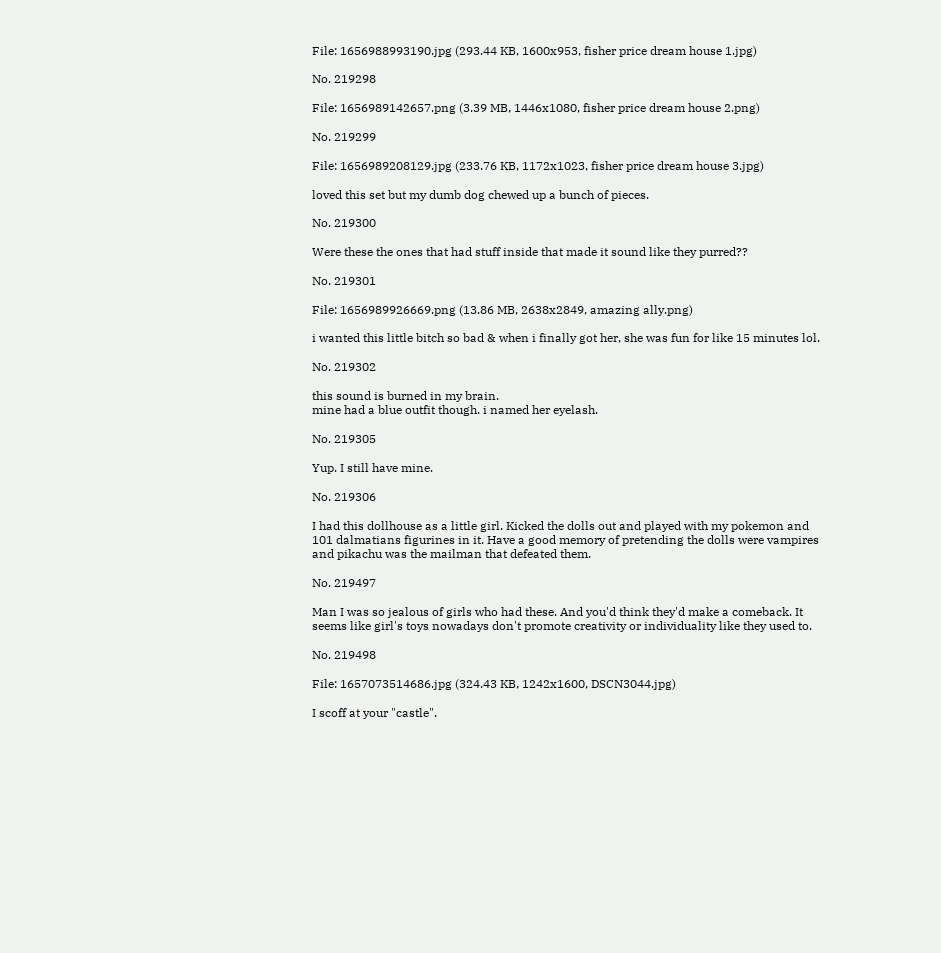File: 1656988993190.jpg (293.44 KB, 1600x953, fisher price dream house 1.jpg)

No. 219298

File: 1656989142657.png (3.39 MB, 1446x1080, fisher price dream house 2.png)

No. 219299

File: 1656989208129.jpg (233.76 KB, 1172x1023, fisher price dream house 3.jpg)

loved this set but my dumb dog chewed up a bunch of pieces.

No. 219300

Were these the ones that had stuff inside that made it sound like they purred??

No. 219301

File: 1656989926669.png (13.86 MB, 2638x2849, amazing ally.png)

i wanted this little bitch so bad & when i finally got her, she was fun for like 15 minutes lol.

No. 219302

this sound is burned in my brain.
mine had a blue outfit though. i named her eyelash.

No. 219305

Yup. I still have mine.

No. 219306

I had this dollhouse as a little girl. Kicked the dolls out and played with my pokemon and 101 dalmatians figurines in it. Have a good memory of pretending the dolls were vampires and pikachu was the mailman that defeated them.

No. 219497

Man I was so jealous of girls who had these. And you'd think they'd make a comeback. It seems like girl's toys nowadays don't promote creativity or individuality like they used to.

No. 219498

File: 1657073514686.jpg (324.43 KB, 1242x1600, DSCN3044.jpg)

I scoff at your "castle".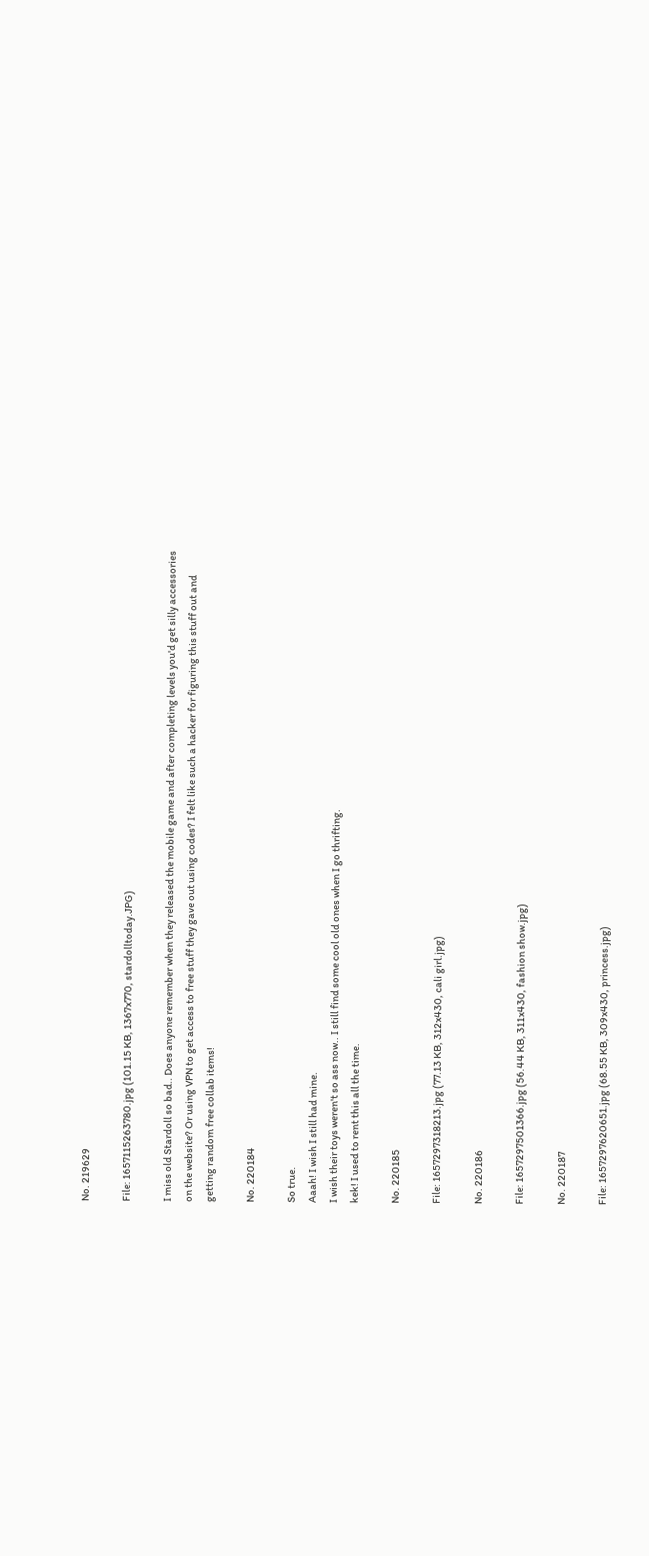No. 219629

File: 1657115263780.jpg (101.15 KB, 1367x770, stardolltoday.JPG)

I miss old Stardoll so bad.. Does anyone remember when they released the mobile game and after completing levels you'd get silly accessories on the website? Or using VPN to get access to free stuff they gave out using codes? I felt like such a hacker for figuring this stuff out and getting random free collab items!

No. 220184

So true.
Aaah! I wish I still had mine.
I wish their toys weren't so ass now.. I still find some cool old ones when I go thrifting.
kek! I used to rent this all the time.

No. 220185

File: 1657297318213.jpg (77.13 KB, 312x430, cali girl.jpg)

No. 220186

File: 1657297501366.jpg (56.44 KB, 311x430, fashion show.jpg)

No. 220187

File: 1657297620651.jpg (68.55 KB, 309x430, princess.jpg)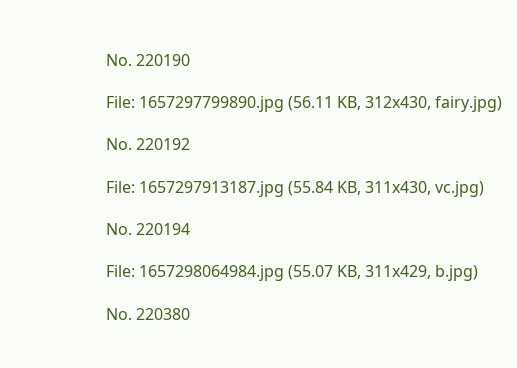No. 220190

File: 1657297799890.jpg (56.11 KB, 312x430, fairy.jpg)

No. 220192

File: 1657297913187.jpg (55.84 KB, 311x430, vc.jpg)

No. 220194

File: 1657298064984.jpg (55.07 KB, 311x429, b.jpg)

No. 220380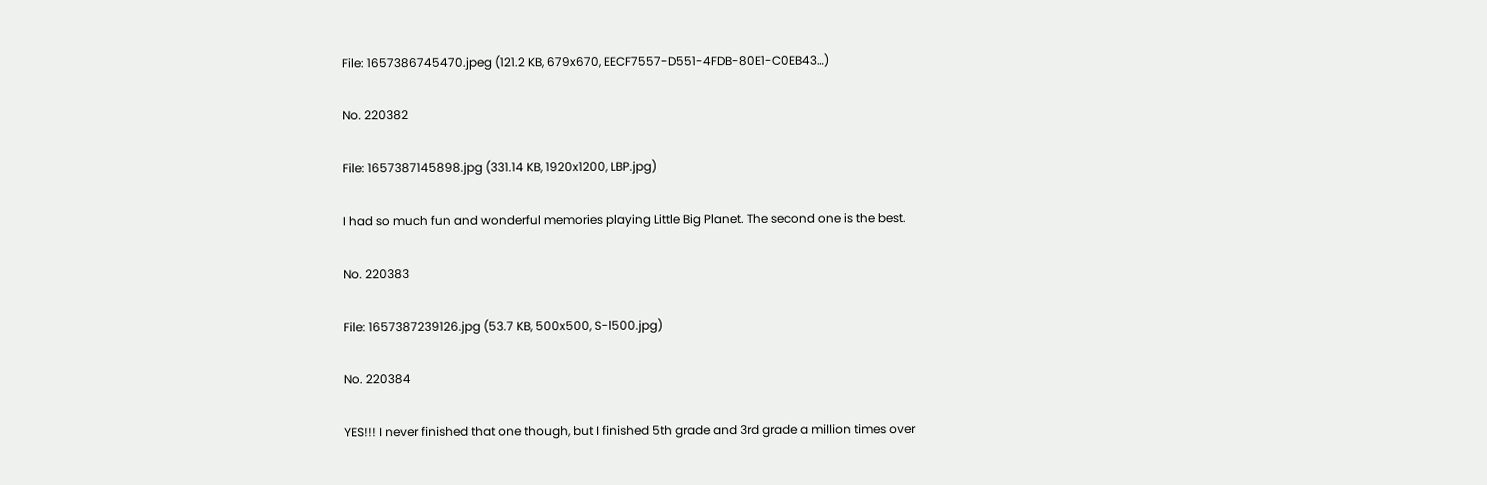File: 1657386745470.jpeg (121.2 KB, 679x670, EECF7557-D551-4FDB-80E1-C0EB43…)

No. 220382

File: 1657387145898.jpg (331.14 KB, 1920x1200, LBP.jpg)

I had so much fun and wonderful memories playing Little Big Planet. The second one is the best.

No. 220383

File: 1657387239126.jpg (53.7 KB, 500x500, S-l500.jpg)

No. 220384

YES!!! I never finished that one though, but I finished 5th grade and 3rd grade a million times over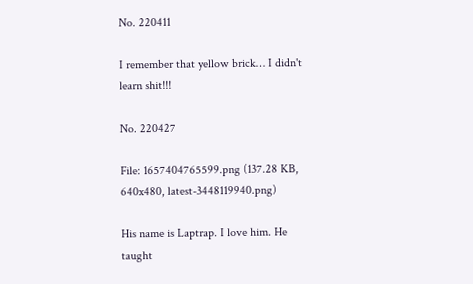No. 220411

I remember that yellow brick… I didn't learn shit!!!

No. 220427

File: 1657404765599.png (137.28 KB, 640x480, latest-3448119940.png)

His name is Laptrap. I love him. He taught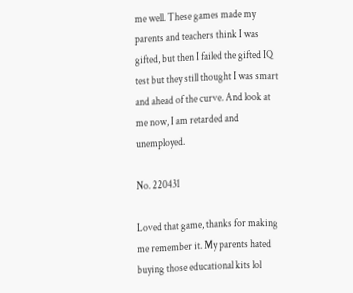me well. These games made my parents and teachers think I was gifted, but then I failed the gifted IQ test but they still thought I was smart and ahead of the curve. And look at me now, I am retarded and unemployed.

No. 220431

Loved that game, thanks for making me remember it. My parents hated buying those educational kits lol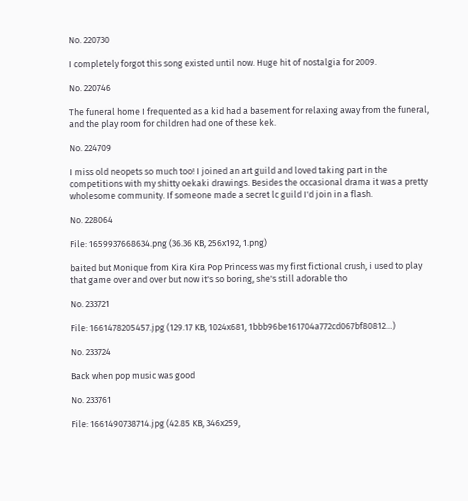No. 220730

I completely forgot this song existed until now. Huge hit of nostalgia for 2009.

No. 220746

The funeral home I frequented as a kid had a basement for relaxing away from the funeral, and the play room for children had one of these kek.

No. 224709

I miss old neopets so much too! I joined an art guild and loved taking part in the competitions with my shitty oekaki drawings. Besides the occasional drama it was a pretty wholesome community. If someone made a secret lc guild I'd join in a flash.

No. 228064

File: 1659937668634.png (36.36 KB, 256x192, 1.png)

baited but Monique from Kira Kira Pop Princess was my first fictional crush, i used to play that game over and over but now it's so boring, she's still adorable tho

No. 233721

File: 1661478205457.jpg (129.17 KB, 1024x681, 1bbb96be161704a772cd067bf80812…)

No. 233724

Back when pop music was good

No. 233761

File: 1661490738714.jpg (42.85 KB, 346x259,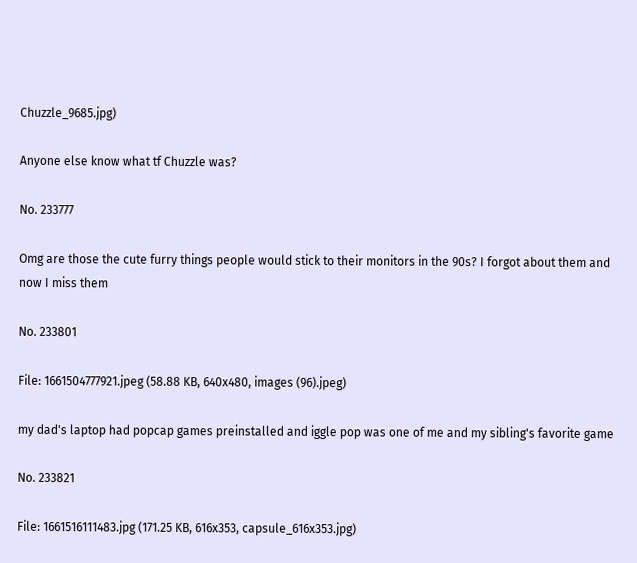Chuzzle_9685.jpg)

Anyone else know what tf Chuzzle was?

No. 233777

Omg are those the cute furry things people would stick to their monitors in the 90s? I forgot about them and now I miss them

No. 233801

File: 1661504777921.jpeg (58.88 KB, 640x480, images (96).jpeg)

my dad's laptop had popcap games preinstalled and iggle pop was one of me and my sibling's favorite game

No. 233821

File: 1661516111483.jpg (171.25 KB, 616x353, capsule_616x353.jpg)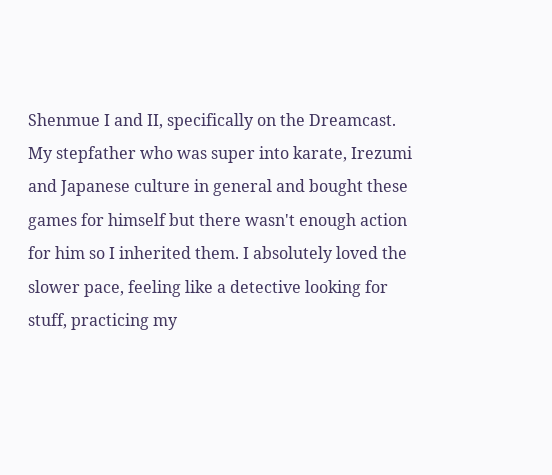Shenmue I and II, specifically on the Dreamcast. My stepfather who was super into karate, Irezumi and Japanese culture in general and bought these games for himself but there wasn't enough action for him so I inherited them. I absolutely loved the slower pace, feeling like a detective looking for stuff, practicing my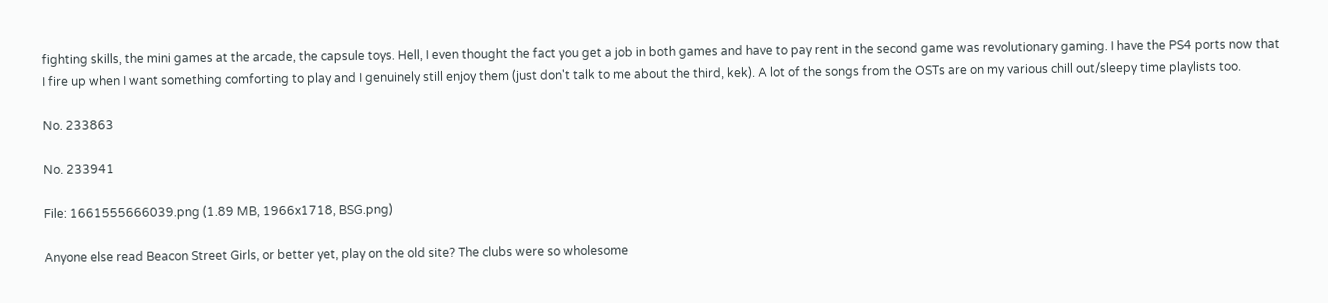fighting skills, the mini games at the arcade, the capsule toys. Hell, I even thought the fact you get a job in both games and have to pay rent in the second game was revolutionary gaming. I have the PS4 ports now that I fire up when I want something comforting to play and I genuinely still enjoy them (just don't talk to me about the third, kek). A lot of the songs from the OSTs are on my various chill out/sleepy time playlists too.

No. 233863

No. 233941

File: 1661555666039.png (1.89 MB, 1966x1718, BSG.png)

Anyone else read Beacon Street Girls, or better yet, play on the old site? The clubs were so wholesome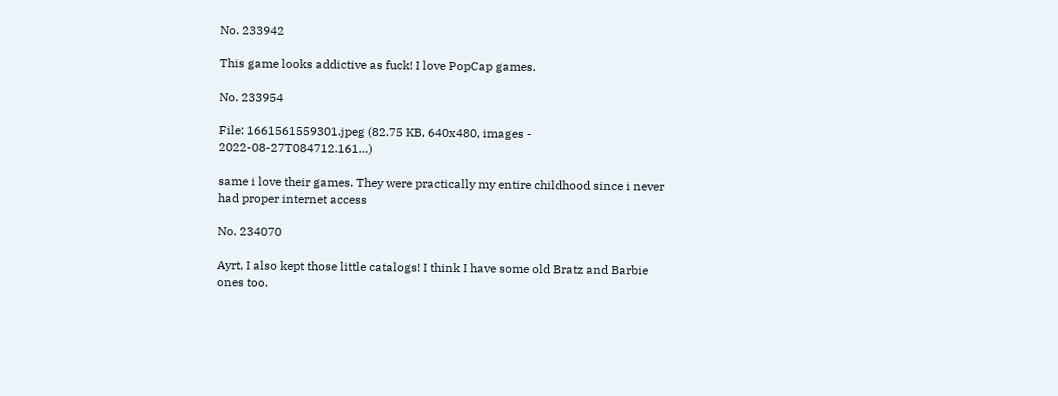No. 233942

This game looks addictive as fuck! I love PopCap games.

No. 233954

File: 1661561559301.jpeg (82.75 KB, 640x480, images - 2022-08-27T084712.161…)

same i love their games. They were practically my entire childhood since i never had proper internet access

No. 234070

Ayrt, I also kept those little catalogs! I think I have some old Bratz and Barbie ones too.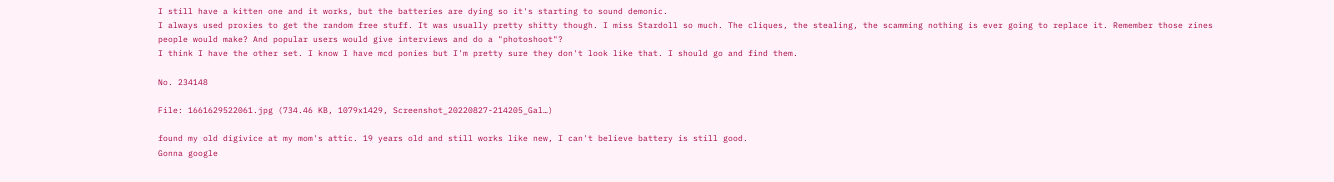I still have a kitten one and it works, but the batteries are dying so it's starting to sound demonic.
I always used proxies to get the random free stuff. It was usually pretty shitty though. I miss Stardoll so much. The cliques, the stealing, the scamming nothing is ever going to replace it. Remember those zines people would make? And popular users would give interviews and do a "photoshoot"?
I think I have the other set. I know I have mcd ponies but I'm pretty sure they don't look like that. I should go and find them.

No. 234148

File: 1661629522061.jpg (734.46 KB, 1079x1429, Screenshot_20220827-214205_Gal…)

found my old digivice at my mom's attic. 19 years old and still works like new, I can't believe battery is still good.
Gonna google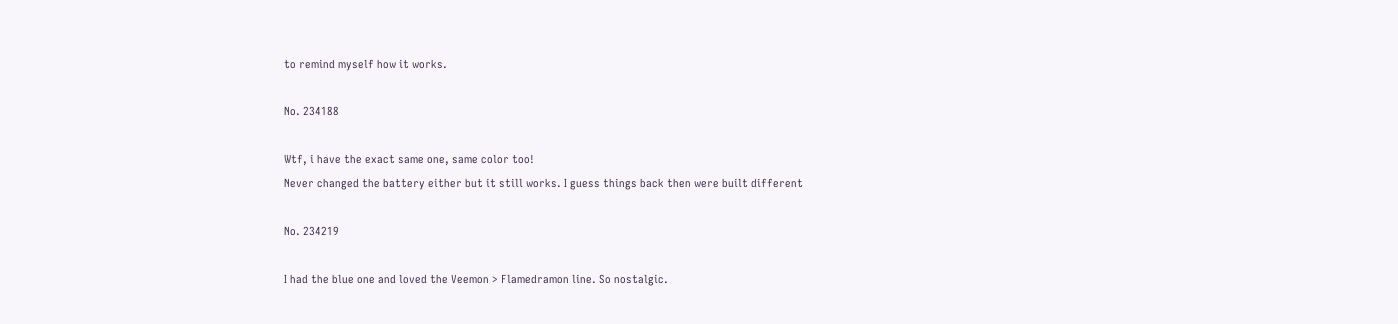to remind myself how it works.

No. 234188

Wtf, i have the exact same one, same color too!
Never changed the battery either but it still works. I guess things back then were built different

No. 234219

I had the blue one and loved the Veemon > Flamedramon line. So nostalgic.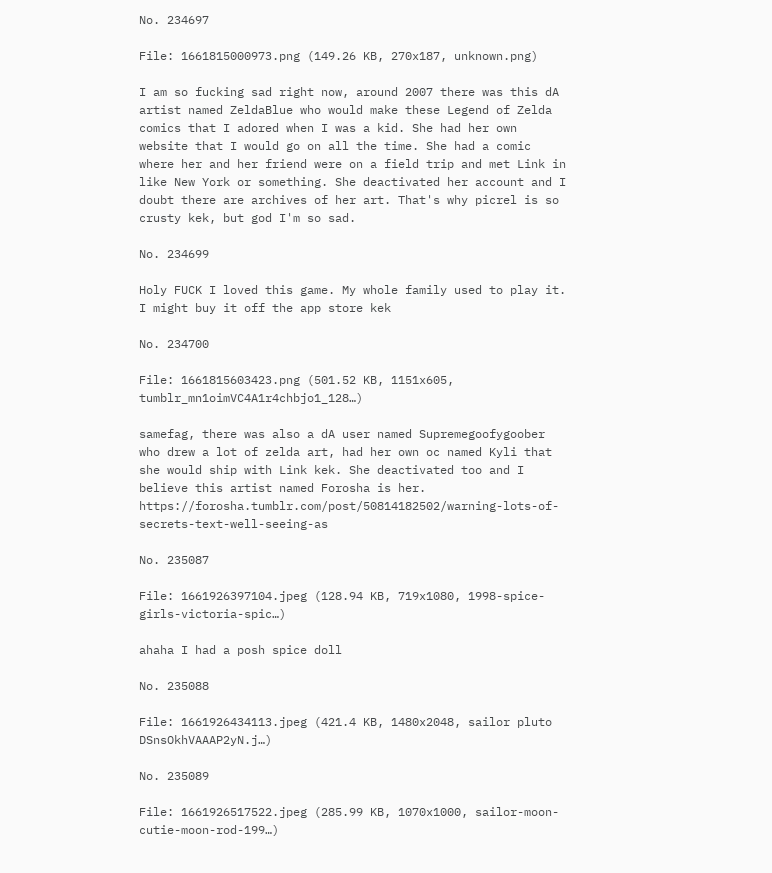No. 234697

File: 1661815000973.png (149.26 KB, 270x187, unknown.png)

I am so fucking sad right now, around 2007 there was this dA artist named ZeldaBlue who would make these Legend of Zelda comics that I adored when I was a kid. She had her own website that I would go on all the time. She had a comic where her and her friend were on a field trip and met Link in like New York or something. She deactivated her account and I doubt there are archives of her art. That's why picrel is so crusty kek, but god I'm so sad.

No. 234699

Holy FUCK I loved this game. My whole family used to play it. I might buy it off the app store kek

No. 234700

File: 1661815603423.png (501.52 KB, 1151x605, tumblr_mn1oimVC4A1r4chbjo1_128…)

samefag, there was also a dA user named Supremegoofygoober who drew a lot of zelda art, had her own oc named Kyli that she would ship with Link kek. She deactivated too and I believe this artist named Forosha is her. https://forosha.tumblr.com/post/50814182502/warning-lots-of-secrets-text-well-seeing-as

No. 235087

File: 1661926397104.jpeg (128.94 KB, 719x1080, 1998-spice-girls-victoria-spic…)

ahaha I had a posh spice doll

No. 235088

File: 1661926434113.jpeg (421.4 KB, 1480x2048, sailor pluto DSnsOkhVAAAP2yN.j…)

No. 235089

File: 1661926517522.jpeg (285.99 KB, 1070x1000, sailor-moon-cutie-moon-rod-199…)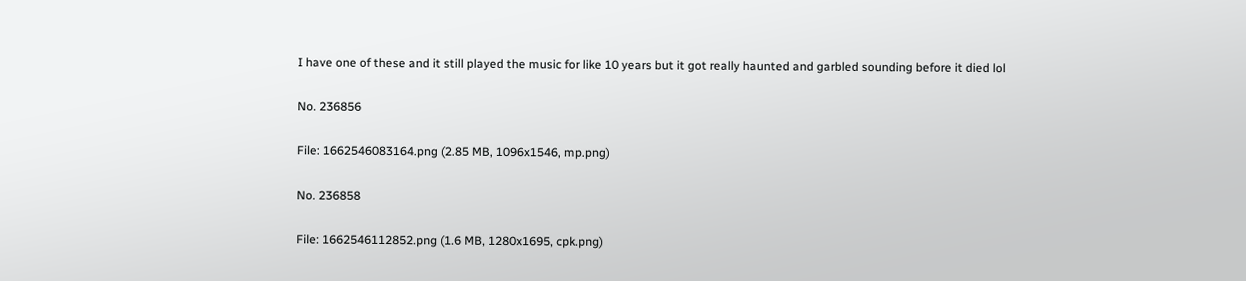I have one of these and it still played the music for like 10 years but it got really haunted and garbled sounding before it died lol

No. 236856

File: 1662546083164.png (2.85 MB, 1096x1546, mp.png)

No. 236858

File: 1662546112852.png (1.6 MB, 1280x1695, cpk.png)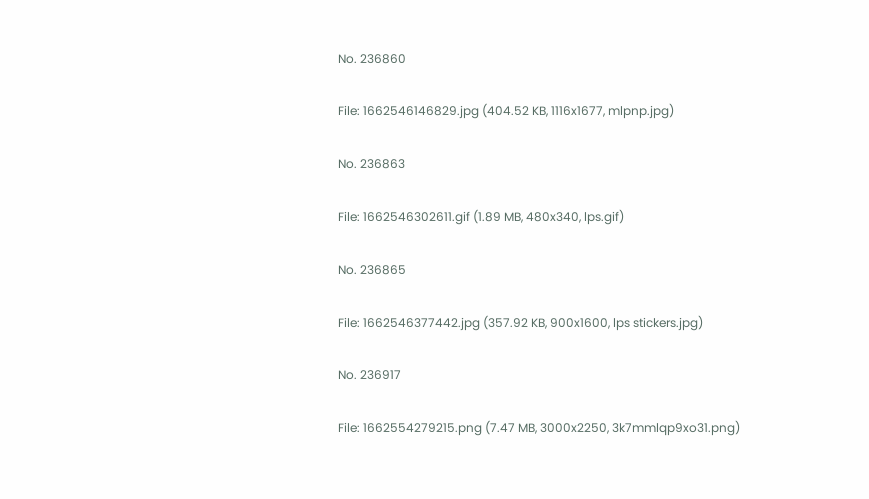No. 236860

File: 1662546146829.jpg (404.52 KB, 1116x1677, mlpnp.jpg)

No. 236863

File: 1662546302611.gif (1.89 MB, 480x340, lps.gif)

No. 236865

File: 1662546377442.jpg (357.92 KB, 900x1600, lps stickers.jpg)

No. 236917

File: 1662554279215.png (7.47 MB, 3000x2250, 3k7mmlqp9xo31.png)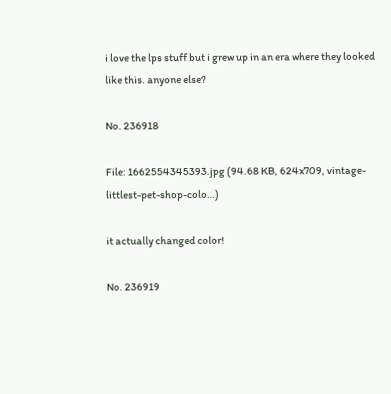i love the lps stuff but i grew up in an era where they looked like this. anyone else?

No. 236918

File: 1662554345393.jpg (94.68 KB, 624x709, vintage-littlest-pet-shop-colo…)

it actually changed color!

No. 236919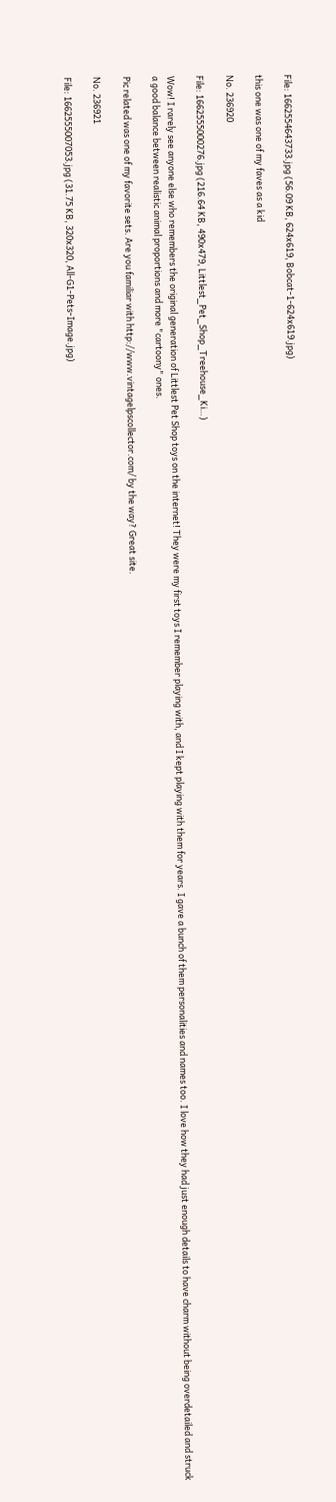File: 1662554643733.jpg (56.09 KB, 624x619, Bobcat-1-624x619.jpg)

this one was one of my faves as a kid

No. 236920

File: 1662555000276.jpg (216.64 KB, 490x479, Littlest_Pet_Shop_Treehouse_Ki…)

Wow! I rarely see anyone else who remembers the original generation of Littlest Pet Shop toys on the internet! They were my first toys I remember playing with, and I kept playing with them for years. I gave a bunch of them personalities and names too. I love how they had just enough details to have charm without being overdetailed and struck a good balance between realistic animal proportions and more "cartoony" ones.

Pic related was one of my favorite sets. Are you familiar with http://www.vintagelpscollector.com/ by the way? Great site.

No. 236921

File: 1662555007053.jpg (31.75 KB, 320x320, All-G1-Pets-Image.jpg)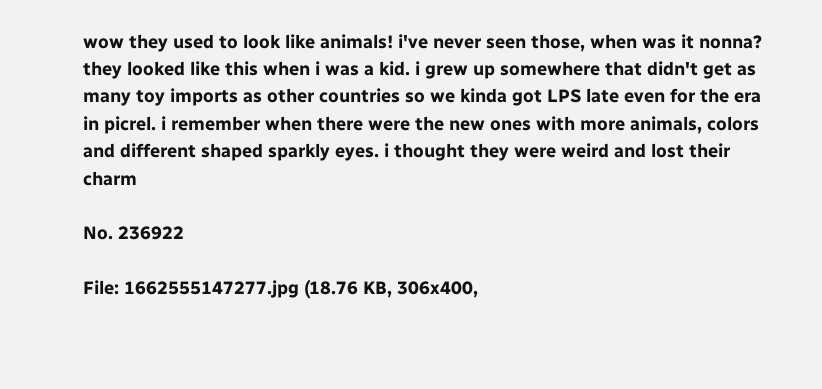wow they used to look like animals! i've never seen those, when was it nonna?
they looked like this when i was a kid. i grew up somewhere that didn't get as many toy imports as other countries so we kinda got LPS late even for the era in picrel. i remember when there were the new ones with more animals, colors and different shaped sparkly eyes. i thought they were weird and lost their charm

No. 236922

File: 1662555147277.jpg (18.76 KB, 306x400,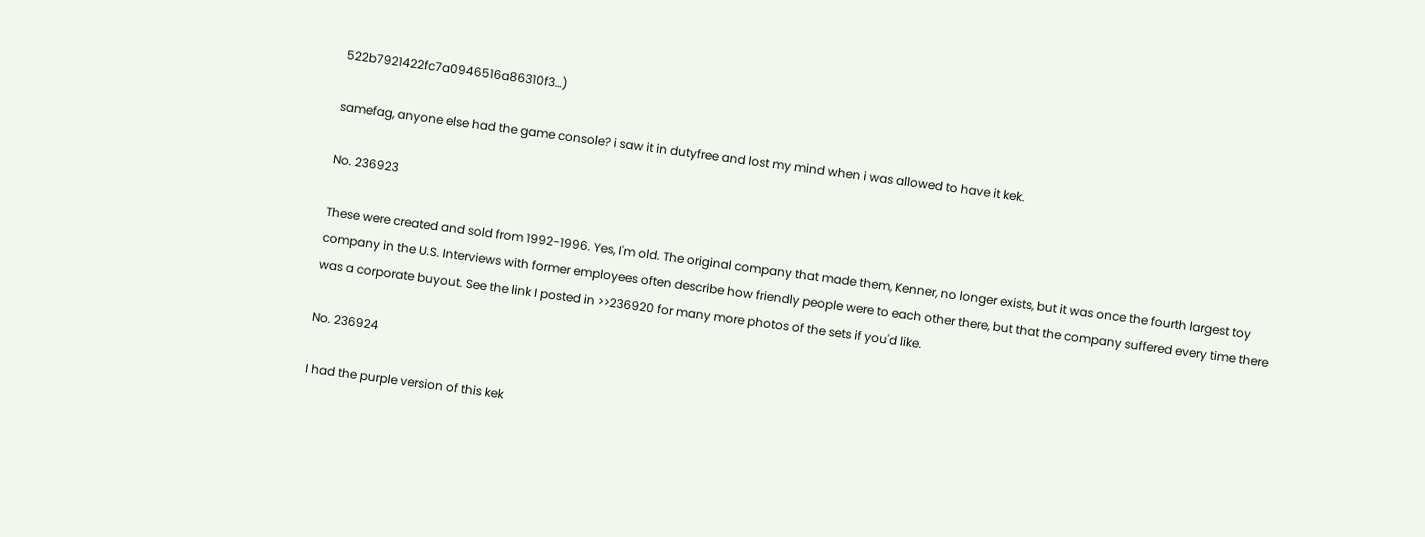522b7921422fc7a0946516a86310f3…)

samefag, anyone else had the game console? i saw it in dutyfree and lost my mind when i was allowed to have it kek.

No. 236923

These were created and sold from 1992-1996. Yes, I'm old. The original company that made them, Kenner, no longer exists, but it was once the fourth largest toy company in the U.S. Interviews with former employees often describe how friendly people were to each other there, but that the company suffered every time there was a corporate buyout. See the link I posted in >>236920 for many more photos of the sets if you'd like.

No. 236924

I had the purple version of this kek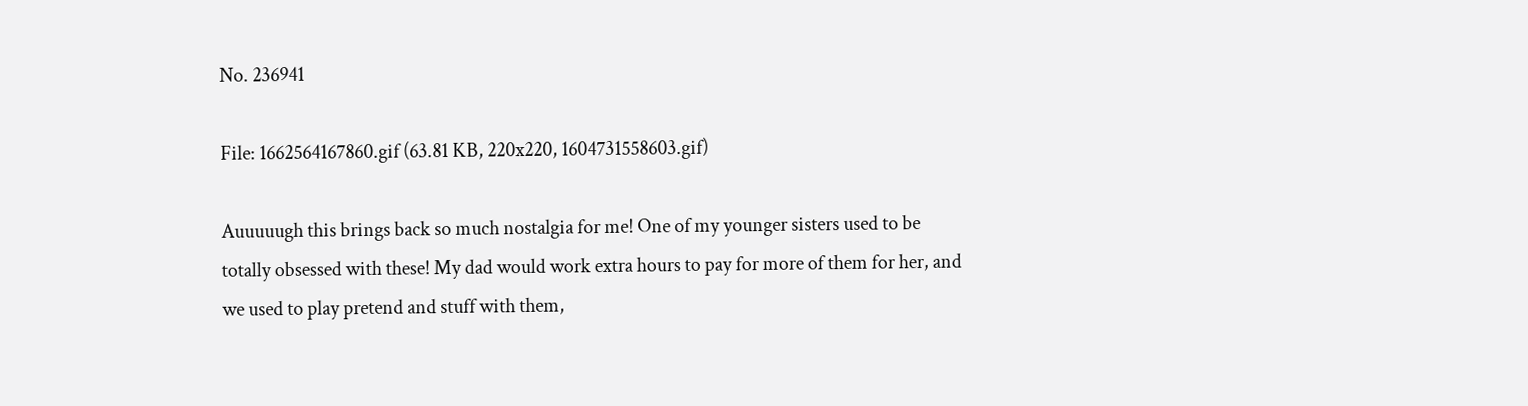No. 236941

File: 1662564167860.gif (63.81 KB, 220x220, 1604731558603.gif)

Auuuuugh this brings back so much nostalgia for me! One of my younger sisters used to be totally obsessed with these! My dad would work extra hours to pay for more of them for her, and we used to play pretend and stuff with them,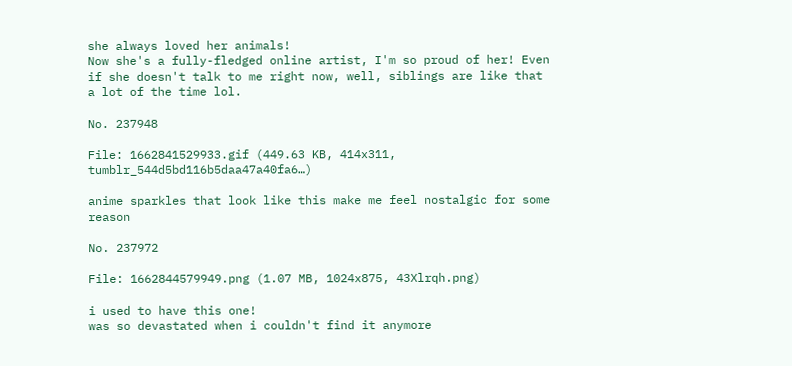she always loved her animals!
Now she's a fully-fledged online artist, I'm so proud of her! Even if she doesn't talk to me right now, well, siblings are like that a lot of the time lol.

No. 237948

File: 1662841529933.gif (449.63 KB, 414x311, tumblr_544d5bd116b5daa47a40fa6…)

anime sparkles that look like this make me feel nostalgic for some reason

No. 237972

File: 1662844579949.png (1.07 MB, 1024x875, 43Xlrqh.png)

i used to have this one!
was so devastated when i couldn't find it anymore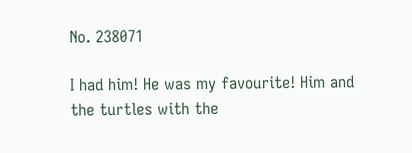No. 238071

I had him! He was my favourite! Him and the turtles with the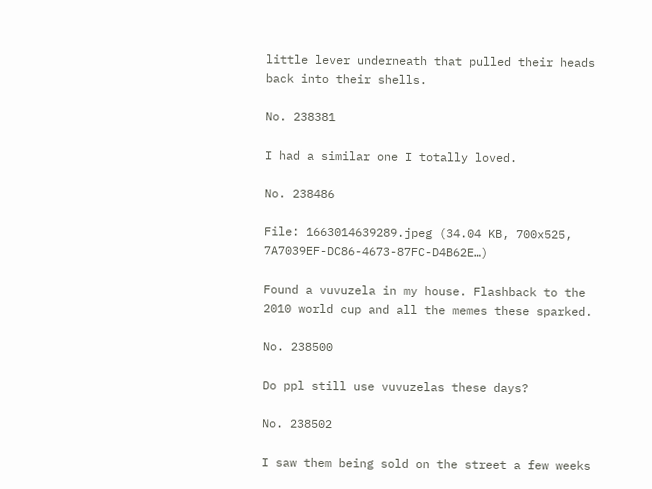little lever underneath that pulled their heads back into their shells.

No. 238381

I had a similar one I totally loved.

No. 238486

File: 1663014639289.jpeg (34.04 KB, 700x525, 7A7039EF-DC86-4673-87FC-D4B62E…)

Found a vuvuzela in my house. Flashback to the 2010 world cup and all the memes these sparked.

No. 238500

Do ppl still use vuvuzelas these days?

No. 238502

I saw them being sold on the street a few weeks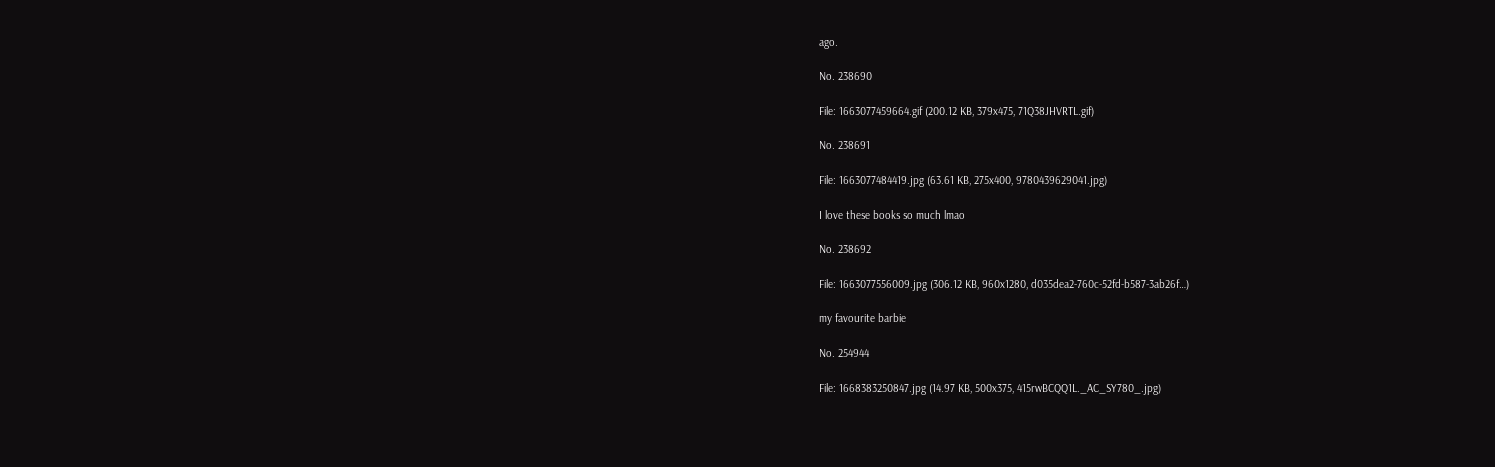ago.

No. 238690

File: 1663077459664.gif (200.12 KB, 379x475, 71Q38JHVRTL.gif)

No. 238691

File: 1663077484419.jpg (63.61 KB, 275x400, 9780439629041.jpg)

I love these books so much lmao

No. 238692

File: 1663077556009.jpg (306.12 KB, 960x1280, d035dea2-760c-52fd-b587-3ab26f…)

my favourite barbie

No. 254944

File: 1668383250847.jpg (14.97 KB, 500x375, 415rwBCQQ1L._AC_SY780_.jpg)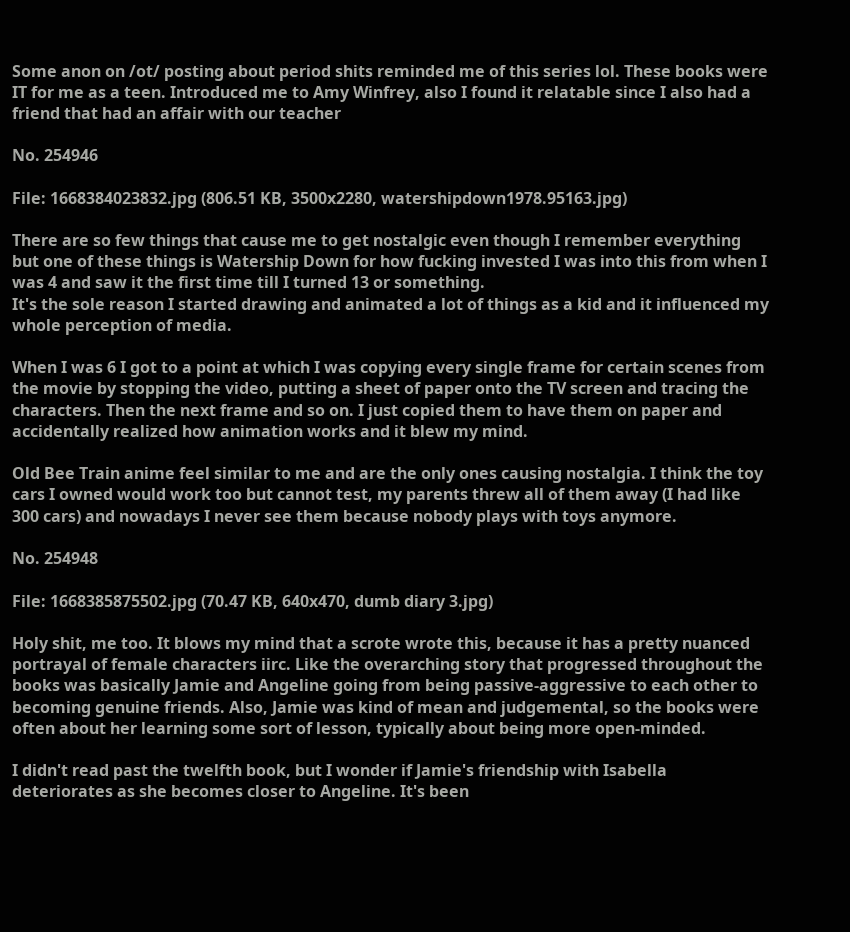Some anon on /ot/ posting about period shits reminded me of this series lol. These books were IT for me as a teen. Introduced me to Amy Winfrey, also I found it relatable since I also had a friend that had an affair with our teacher

No. 254946

File: 1668384023832.jpg (806.51 KB, 3500x2280, watershipdown1978.95163.jpg)

There are so few things that cause me to get nostalgic even though I remember everything but one of these things is Watership Down for how fucking invested I was into this from when I was 4 and saw it the first time till I turned 13 or something.
It's the sole reason I started drawing and animated a lot of things as a kid and it influenced my whole perception of media.

When I was 6 I got to a point at which I was copying every single frame for certain scenes from the movie by stopping the video, putting a sheet of paper onto the TV screen and tracing the characters. Then the next frame and so on. I just copied them to have them on paper and accidentally realized how animation works and it blew my mind.

Old Bee Train anime feel similar to me and are the only ones causing nostalgia. I think the toy cars I owned would work too but cannot test, my parents threw all of them away (I had like 300 cars) and nowadays I never see them because nobody plays with toys anymore.

No. 254948

File: 1668385875502.jpg (70.47 KB, 640x470, dumb diary 3.jpg)

Holy shit, me too. It blows my mind that a scrote wrote this, because it has a pretty nuanced portrayal of female characters iirc. Like the overarching story that progressed throughout the books was basically Jamie and Angeline going from being passive-aggressive to each other to becoming genuine friends. Also, Jamie was kind of mean and judgemental, so the books were often about her learning some sort of lesson, typically about being more open-minded.

I didn't read past the twelfth book, but I wonder if Jamie's friendship with Isabella deteriorates as she becomes closer to Angeline. It's been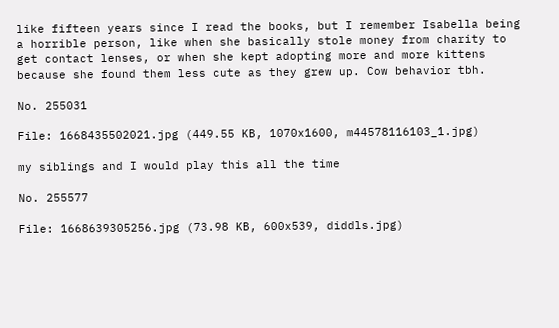like fifteen years since I read the books, but I remember Isabella being a horrible person, like when she basically stole money from charity to get contact lenses, or when she kept adopting more and more kittens because she found them less cute as they grew up. Cow behavior tbh.

No. 255031

File: 1668435502021.jpg (449.55 KB, 1070x1600, m44578116103_1.jpg)

my siblings and I would play this all the time

No. 255577

File: 1668639305256.jpg (73.98 KB, 600x539, diddls.jpg)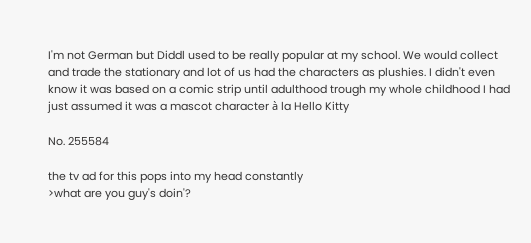I'm not German but Diddl used to be really popular at my school. We would collect and trade the stationary and lot of us had the characters as plushies. I didn't even know it was based on a comic strip until adulthood trough my whole childhood I had just assumed it was a mascot character à la Hello Kitty

No. 255584

the tv ad for this pops into my head constantly
>what are you guy's doin'?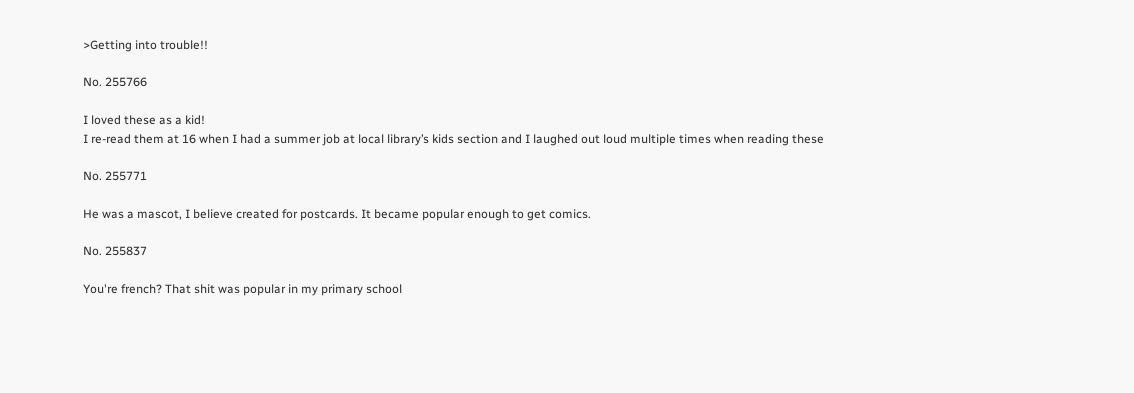>Getting into trouble!!

No. 255766

I loved these as a kid!
I re-read them at 16 when I had a summer job at local library’s kids section and I laughed out loud multiple times when reading these

No. 255771

He was a mascot, I believe created for postcards. It became popular enough to get comics.

No. 255837

You're french? That shit was popular in my primary school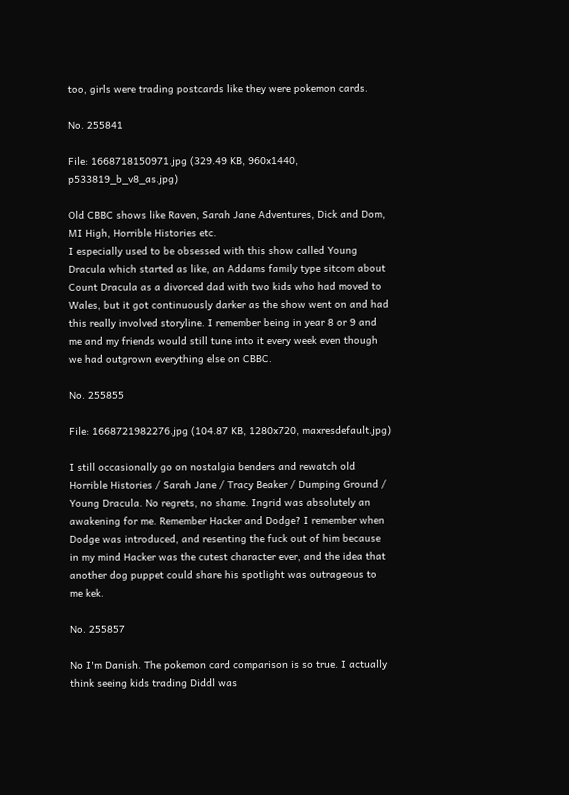too, girls were trading postcards like they were pokemon cards.

No. 255841

File: 1668718150971.jpg (329.49 KB, 960x1440, p533819_b_v8_as.jpg)

Old CBBC shows like Raven, Sarah Jane Adventures, Dick and Dom, MI High, Horrible Histories etc.
I especially used to be obsessed with this show called Young Dracula which started as like, an Addams family type sitcom about Count Dracula as a divorced dad with two kids who had moved to Wales, but it got continuously darker as the show went on and had this really involved storyline. I remember being in year 8 or 9 and me and my friends would still tune into it every week even though we had outgrown everything else on CBBC.

No. 255855

File: 1668721982276.jpg (104.87 KB, 1280x720, maxresdefault.jpg)

I still occasionally go on nostalgia benders and rewatch old Horrible Histories / Sarah Jane / Tracy Beaker / Dumping Ground / Young Dracula. No regrets, no shame. Ingrid was absolutely an awakening for me. Remember Hacker and Dodge? I remember when Dodge was introduced, and resenting the fuck out of him because in my mind Hacker was the cutest character ever, and the idea that another dog puppet could share his spotlight was outrageous to me kek.

No. 255857

No I'm Danish. The pokemon card comparison is so true. I actually think seeing kids trading Diddl was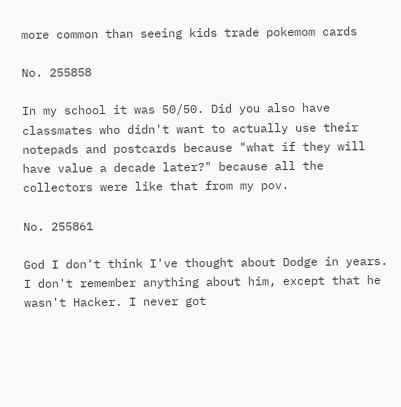more common than seeing kids trade pokemom cards

No. 255858

In my school it was 50/50. Did you also have classmates who didn't want to actually use their notepads and postcards because "what if they will have value a decade later?" because all the collectors were like that from my pov.

No. 255861

God I don't think I've thought about Dodge in years. I don't remember anything about him, except that he wasn't Hacker. I never got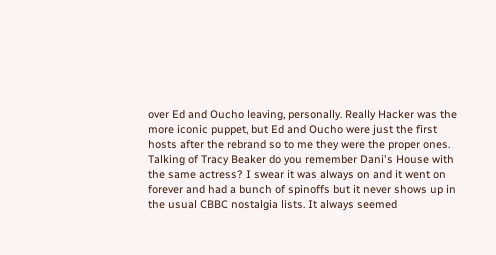over Ed and Oucho leaving, personally. Really Hacker was the more iconic puppet, but Ed and Oucho were just the first hosts after the rebrand so to me they were the proper ones.
Talking of Tracy Beaker do you remember Dani's House with the same actress? I swear it was always on and it went on forever and had a bunch of spinoffs but it never shows up in the usual CBBC nostalgia lists. It always seemed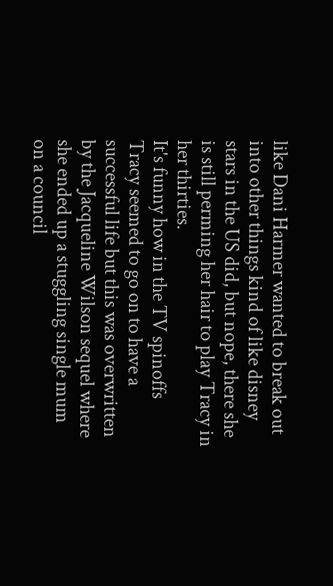like Dani Harmer wanted to break out into other things kind of like disney stars in the US did, but nope, there she is still perming her hair to play Tracy in her thirties.
It's funny how in the TV spinoffs Tracy seemed to go on to have a successful life but this was overwritten by the Jacqueline Wilson sequel where she ended up a stuggling single mum on a council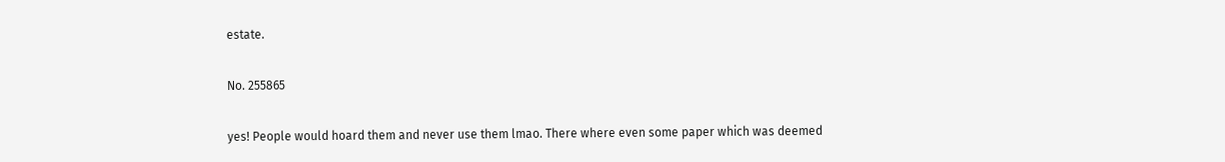estate.

No. 255865

yes! People would hoard them and never use them lmao. There where even some paper which was deemed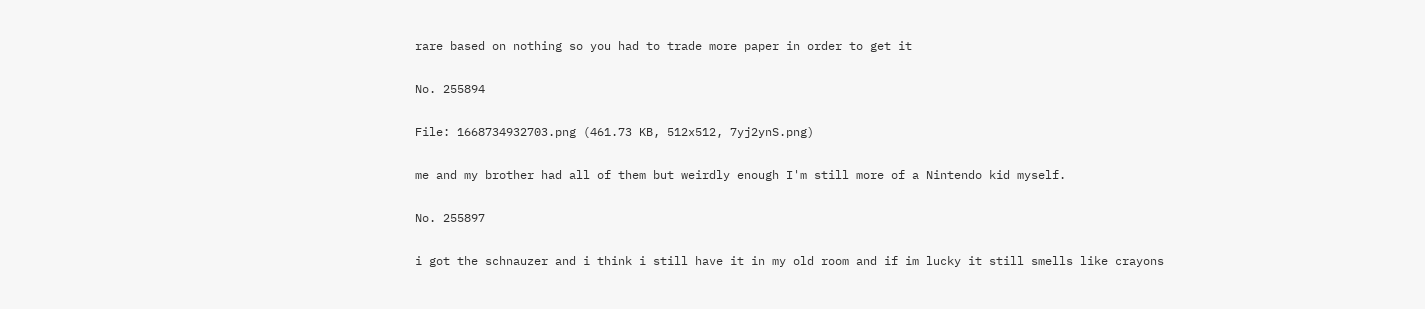rare based on nothing so you had to trade more paper in order to get it

No. 255894

File: 1668734932703.png (461.73 KB, 512x512, 7yj2ynS.png)

me and my brother had all of them but weirdly enough I'm still more of a Nintendo kid myself.

No. 255897

i got the schnauzer and i think i still have it in my old room and if im lucky it still smells like crayons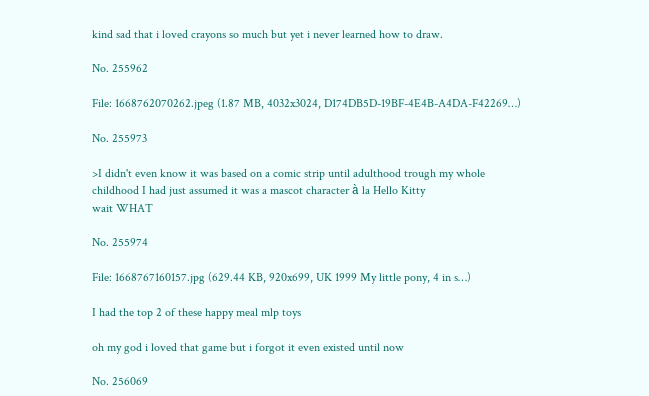kind sad that i loved crayons so much but yet i never learned how to draw.

No. 255962

File: 1668762070262.jpeg (1.87 MB, 4032x3024, D174DB5D-19BF-4E4B-A4DA-F42269…)

No. 255973

>I didn't even know it was based on a comic strip until adulthood trough my whole childhood I had just assumed it was a mascot character à la Hello Kitty
wait WHAT

No. 255974

File: 1668767160157.jpg (629.44 KB, 920x699, UK 1999 My little pony, 4 in s…)

I had the top 2 of these happy meal mlp toys

oh my god i loved that game but i forgot it even existed until now

No. 256069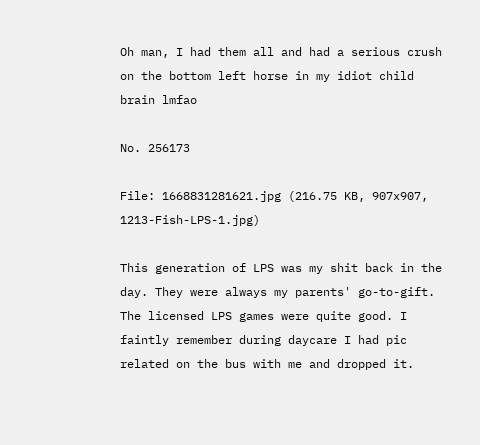Oh man, I had them all and had a serious crush on the bottom left horse in my idiot child brain lmfao

No. 256173

File: 1668831281621.jpg (216.75 KB, 907x907, 1213-Fish-LPS-1.jpg)

This generation of LPS was my shit back in the day. They were always my parents' go-to-gift. The licensed LPS games were quite good. I faintly remember during daycare I had pic related on the bus with me and dropped it.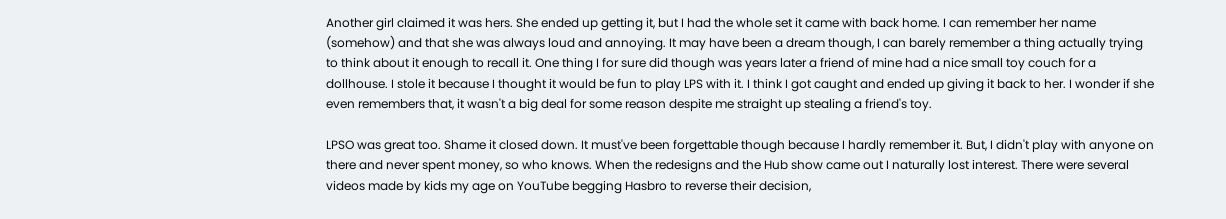Another girl claimed it was hers. She ended up getting it, but I had the whole set it came with back home. I can remember her name (somehow) and that she was always loud and annoying. It may have been a dream though, I can barely remember a thing actually trying to think about it enough to recall it. One thing I for sure did though was years later a friend of mine had a nice small toy couch for a dollhouse. I stole it because I thought it would be fun to play LPS with it. I think I got caught and ended up giving it back to her. I wonder if she even remembers that, it wasn't a big deal for some reason despite me straight up stealing a friend's toy.

LPSO was great too. Shame it closed down. It must've been forgettable though because I hardly remember it. But, I didn't play with anyone on there and never spent money, so who knows. When the redesigns and the Hub show came out I naturally lost interest. There were several videos made by kids my age on YouTube begging Hasbro to reverse their decision,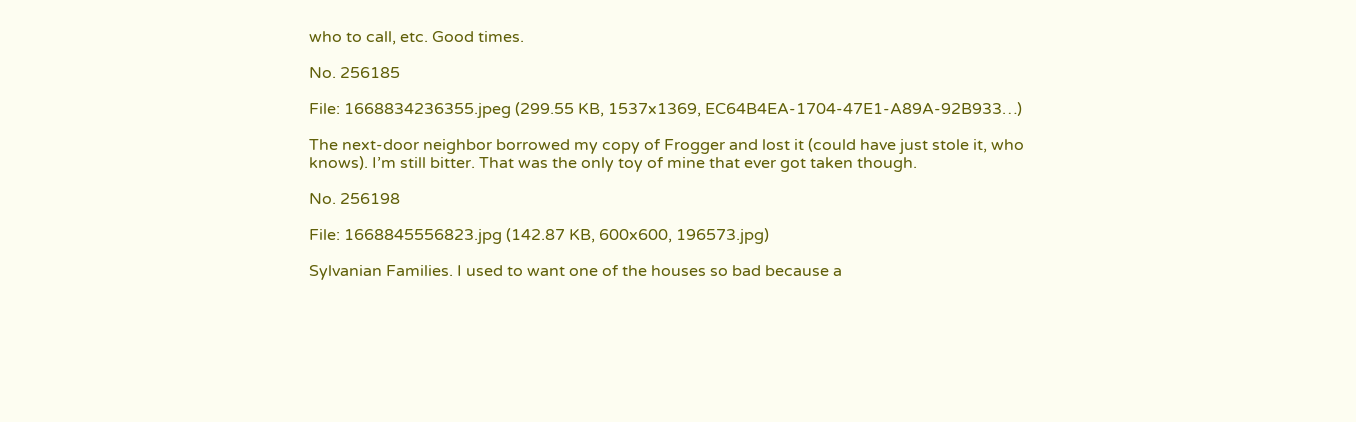who to call, etc. Good times.

No. 256185

File: 1668834236355.jpeg (299.55 KB, 1537x1369, EC64B4EA-1704-47E1-A89A-92B933…)

The next-door neighbor borrowed my copy of Frogger and lost it (could have just stole it, who knows). I’m still bitter. That was the only toy of mine that ever got taken though.

No. 256198

File: 1668845556823.jpg (142.87 KB, 600x600, 196573.jpg)

Sylvanian Families. I used to want one of the houses so bad because a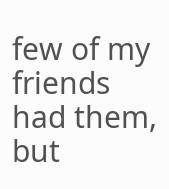few of my friends had them, but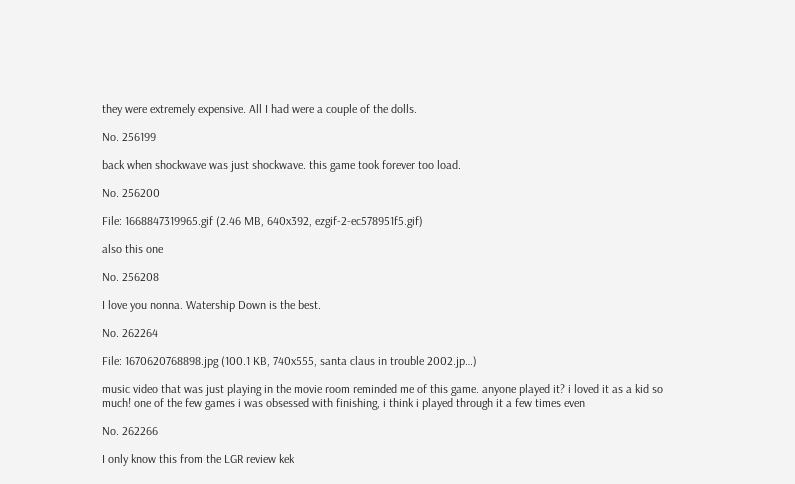they were extremely expensive. All I had were a couple of the dolls.

No. 256199

back when shockwave was just shockwave. this game took forever too load.

No. 256200

File: 1668847319965.gif (2.46 MB, 640x392, ezgif-2-ec578951f5.gif)

also this one

No. 256208

I love you nonna. Watership Down is the best.

No. 262264

File: 1670620768898.jpg (100.1 KB, 740x555, santa claus in trouble 2002.jp…)

music video that was just playing in the movie room reminded me of this game. anyone played it? i loved it as a kid so much! one of the few games i was obsessed with finishing, i think i played through it a few times even

No. 262266

I only know this from the LGR review kek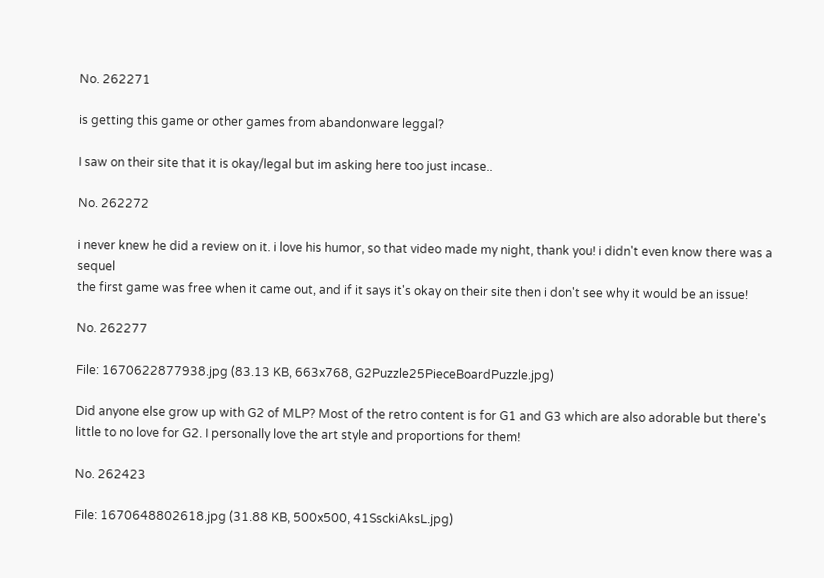No. 262271

is getting this game or other games from abandonware leggal?

I saw on their site that it is okay/legal but im asking here too just incase..

No. 262272

i never knew he did a review on it. i love his humor, so that video made my night, thank you! i didn't even know there was a sequel
the first game was free when it came out, and if it says it's okay on their site then i don't see why it would be an issue!

No. 262277

File: 1670622877938.jpg (83.13 KB, 663x768, G2Puzzle25PieceBoardPuzzle.jpg)

Did anyone else grow up with G2 of MLP? Most of the retro content is for G1 and G3 which are also adorable but there's little to no love for G2. I personally love the art style and proportions for them!

No. 262423

File: 1670648802618.jpg (31.88 KB, 500x500, 41SsckiAksL.jpg)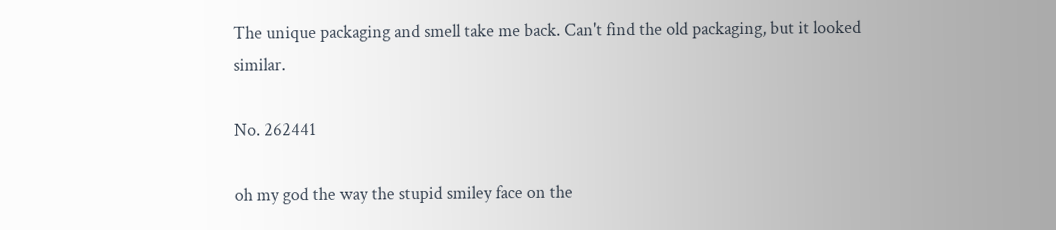The unique packaging and smell take me back. Can't find the old packaging, but it looked similar.

No. 262441

oh my god the way the stupid smiley face on the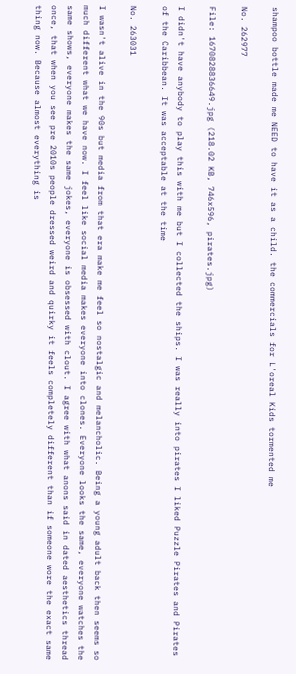shampoo bottle made me NEED to have it as a child. the commercials for L'oreal Kids tormented me

No. 262977

File: 1670828836649.jpg (218.02 KB, 746x596, pirates.jpg)

I didn't have anybody to play this with me but I collected the ships. I was really into pirates I liked Puzzle Pirates and Pirates of the Caribbean. It was acceptable at the time

No. 263031

I wasn't alive in the 90s but media from that era make me feel so nostalgic and melancholic. Being a young adult back then seems so much different what we have now. I feel like social media makes everyone into clones. Everyone looks the same, everyone watches the same shows, everyone makes the same jokes, everyone is obsessed with clout. I agree with what anons said in dated aesthetics thread once, that when you see pre 2010s people dressed weird and quirky it feels completely different than if someone wore the exact same thing now. Because almost everything is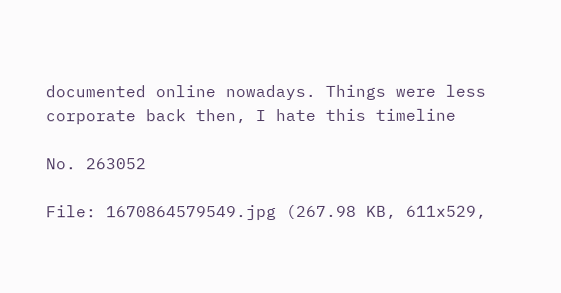documented online nowadays. Things were less corporate back then, I hate this timeline

No. 263052

File: 1670864579549.jpg (267.98 KB, 611x529,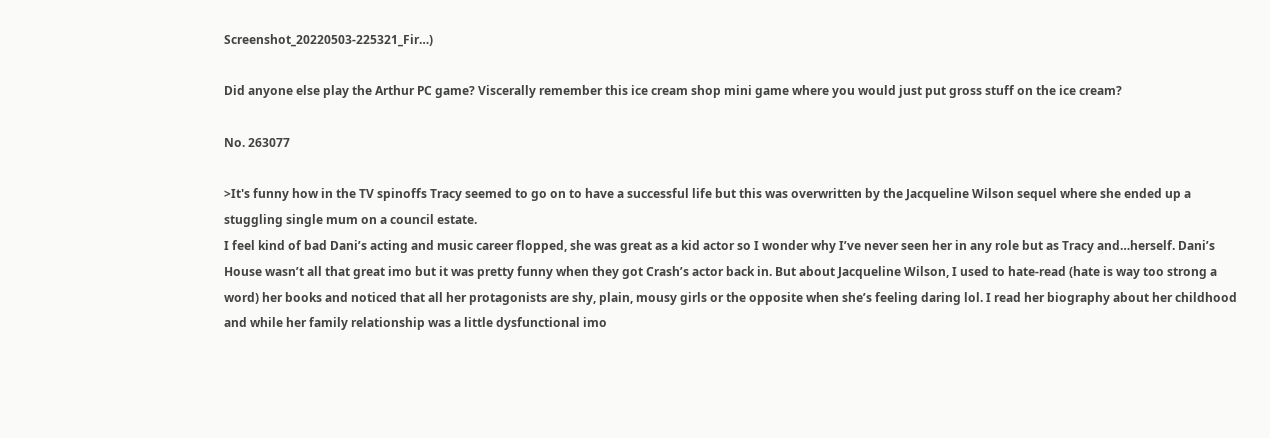Screenshot_20220503-225321_Fir…)

Did anyone else play the Arthur PC game? Viscerally remember this ice cream shop mini game where you would just put gross stuff on the ice cream?

No. 263077

>It's funny how in the TV spinoffs Tracy seemed to go on to have a successful life but this was overwritten by the Jacqueline Wilson sequel where she ended up a stuggling single mum on a council estate.
I feel kind of bad Dani’s acting and music career flopped, she was great as a kid actor so I wonder why I’ve never seen her in any role but as Tracy and…herself. Dani’s House wasn’t all that great imo but it was pretty funny when they got Crash’s actor back in. But about Jacqueline Wilson, I used to hate-read (hate is way too strong a word) her books and noticed that all her protagonists are shy, plain, mousy girls or the opposite when she’s feeling daring lol. I read her biography about her childhood and while her family relationship was a little dysfunctional imo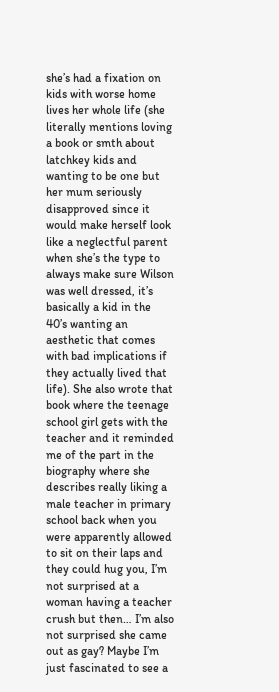she’s had a fixation on kids with worse home lives her whole life (she literally mentions loving a book or smth about latchkey kids and wanting to be one but her mum seriously disapproved since it would make herself look like a neglectful parent when she’s the type to always make sure Wilson was well dressed, it’s basically a kid in the 40’s wanting an aesthetic that comes with bad implications if they actually lived that life). She also wrote that book where the teenage school girl gets with the teacher and it reminded me of the part in the biography where she describes really liking a male teacher in primary school back when you were apparently allowed to sit on their laps and they could hug you, I’m not surprised at a woman having a teacher crush but then… I’m also not surprised she came out as gay? Maybe I’m just fascinated to see a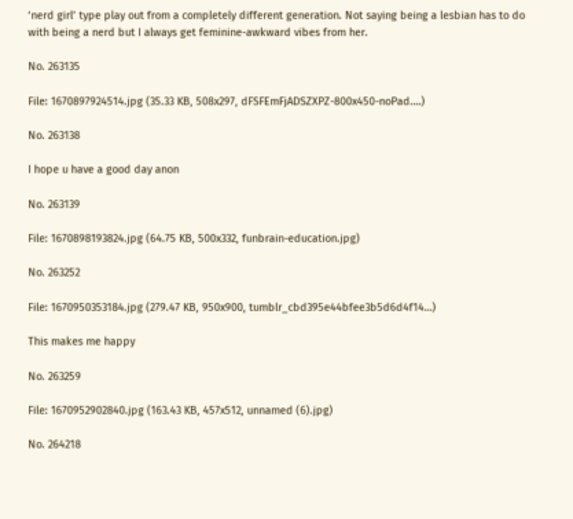‘nerd girl’ type play out from a completely different generation. Not saying being a lesbian has to do with being a nerd but I always get feminine-awkward vibes from her.

No. 263135

File: 1670897924514.jpg (35.33 KB, 508x297, dFSFEmFjADSZXPZ-800x450-noPad.…)

No. 263138

I hope u have a good day anon

No. 263139

File: 1670898193824.jpg (64.75 KB, 500x332, funbrain-education.jpg)

No. 263252

File: 1670950353184.jpg (279.47 KB, 950x900, tumblr_cbd395e44bfee3b5d6d4f14…)

This makes me happy

No. 263259

File: 1670952902840.jpg (163.43 KB, 457x512, unnamed (6).jpg)

No. 264218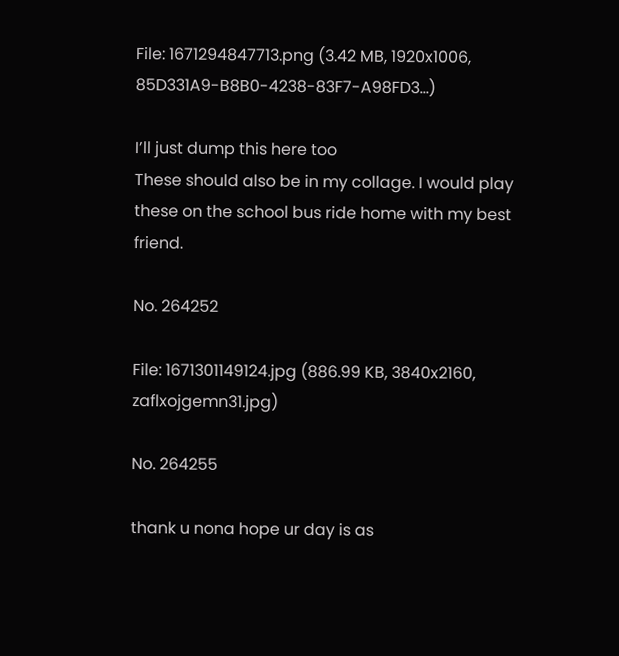File: 1671294847713.png (3.42 MB, 1920x1006, 85D331A9-B8B0-4238-83F7-A98FD3…)

I’ll just dump this here too
These should also be in my collage. I would play these on the school bus ride home with my best friend.

No. 264252

File: 1671301149124.jpg (886.99 KB, 3840x2160, zaflxojgemn31.jpg)

No. 264255

thank u nona hope ur day is as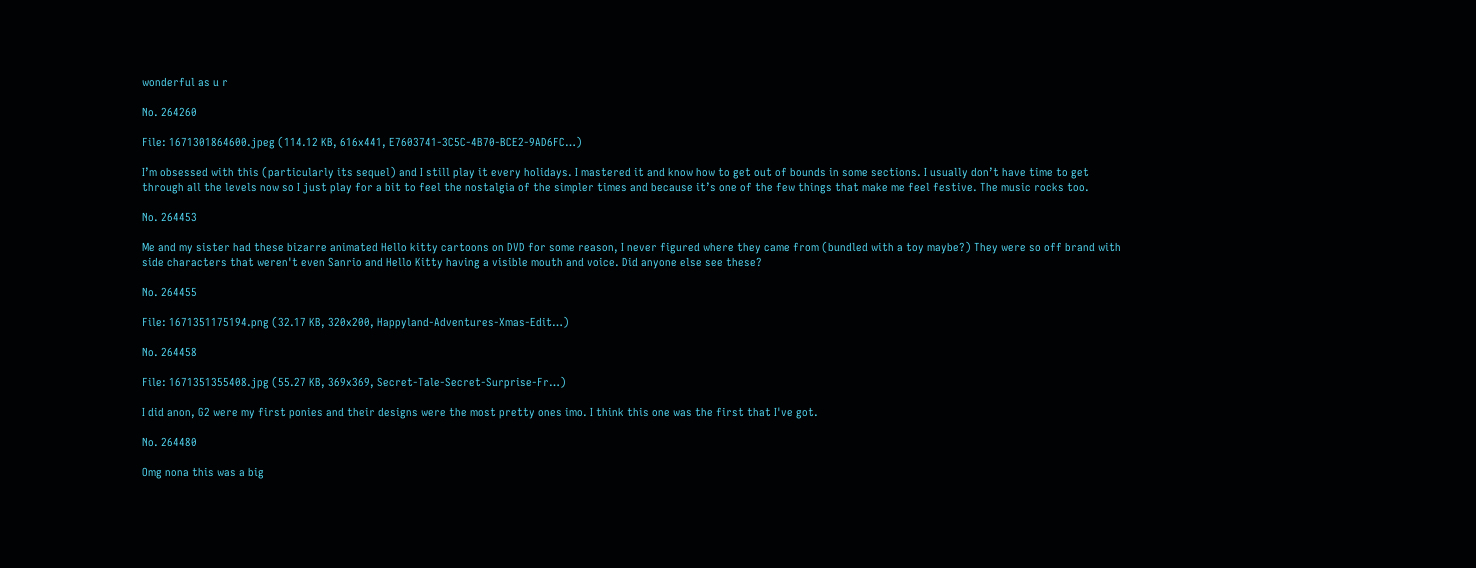wonderful as u r

No. 264260

File: 1671301864600.jpeg (114.12 KB, 616x441, E7603741-3C5C-4B70-BCE2-9AD6FC…)

I’m obsessed with this (particularly its sequel) and I still play it every holidays. I mastered it and know how to get out of bounds in some sections. I usually don’t have time to get through all the levels now so I just play for a bit to feel the nostalgia of the simpler times and because it’s one of the few things that make me feel festive. The music rocks too.

No. 264453

Me and my sister had these bizarre animated Hello kitty cartoons on DVD for some reason, I never figured where they came from (bundled with a toy maybe?) They were so off brand with side characters that weren't even Sanrio and Hello Kitty having a visible mouth and voice. Did anyone else see these?

No. 264455

File: 1671351175194.png (32.17 KB, 320x200, Happyland-Adventures-Xmas-Edit…)

No. 264458

File: 1671351355408.jpg (55.27 KB, 369x369, Secret-Tale-Secret-Surprise-Fr…)

I did anon, G2 were my first ponies and their designs were the most pretty ones imo. I think this one was the first that I've got.

No. 264480

Omg nona this was a big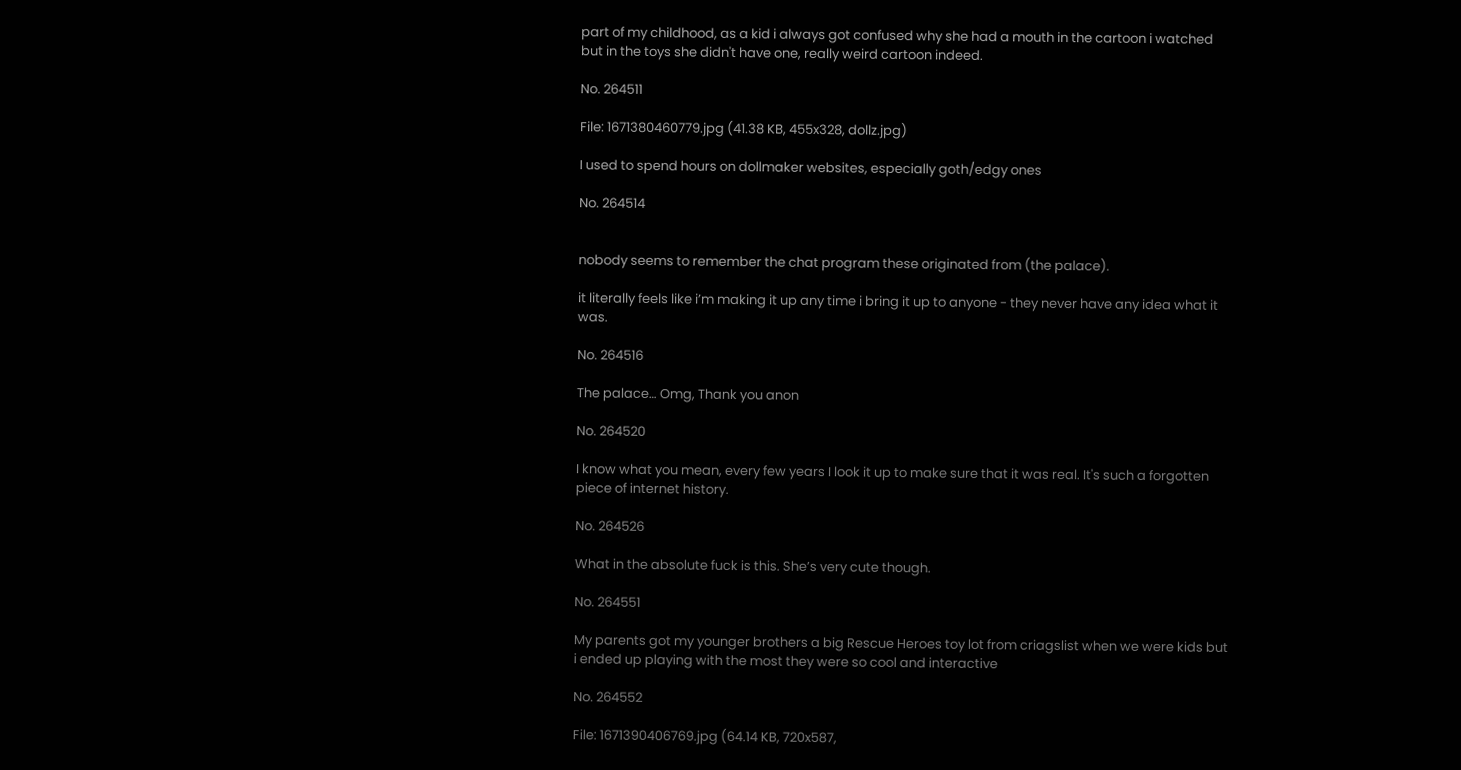part of my childhood, as a kid i always got confused why she had a mouth in the cartoon i watched but in the toys she didn't have one, really weird cartoon indeed.

No. 264511

File: 1671380460779.jpg (41.38 KB, 455x328, dollz.jpg)

I used to spend hours on dollmaker websites, especially goth/edgy ones

No. 264514


nobody seems to remember the chat program these originated from (the palace).

it literally feels like i’m making it up any time i bring it up to anyone - they never have any idea what it was.

No. 264516

The palace… Omg, Thank you anon

No. 264520

I know what you mean, every few years I look it up to make sure that it was real. It's such a forgotten piece of internet history.

No. 264526

What in the absolute fuck is this. She’s very cute though.

No. 264551

My parents got my younger brothers a big Rescue Heroes toy lot from criagslist when we were kids but i ended up playing with the most they were so cool and interactive

No. 264552

File: 1671390406769.jpg (64.14 KB, 720x587,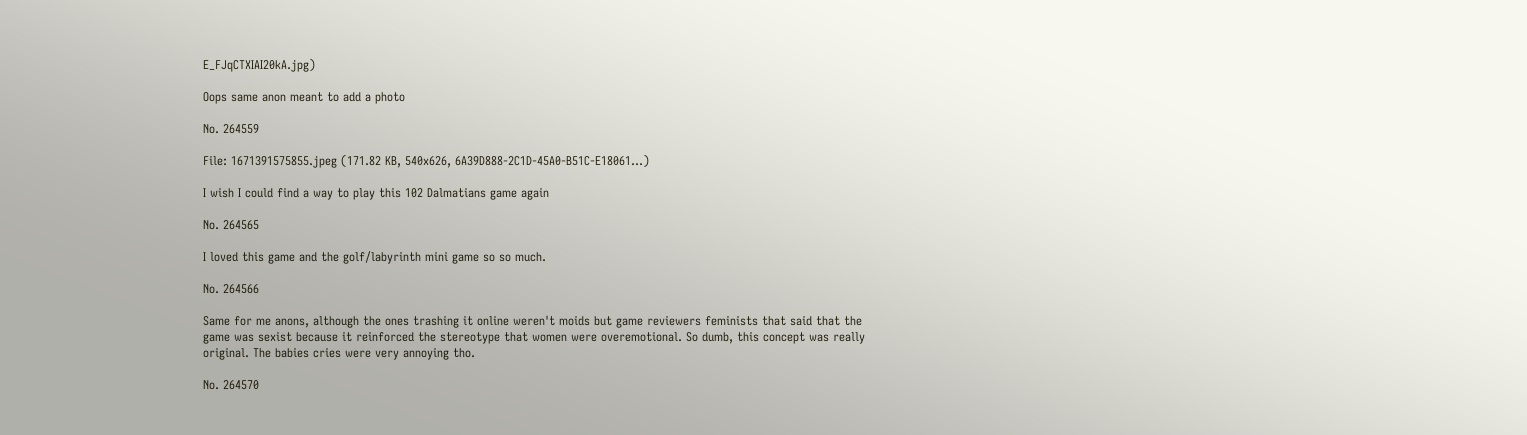E_FJqCTXIAI20kA.jpg)

Oops same anon meant to add a photo

No. 264559

File: 1671391575855.jpeg (171.82 KB, 540x626, 6A39D888-2C1D-45A0-B51C-E18061…)

I wish I could find a way to play this 102 Dalmatians game again

No. 264565

I loved this game and the golf/labyrinth mini game so so much.

No. 264566

Same for me anons, although the ones trashing it online weren't moids but game reviewers feminists that said that the game was sexist because it reinforced the stereotype that women were overemotional. So dumb, this concept was really original. The babies cries were very annoying tho.

No. 264570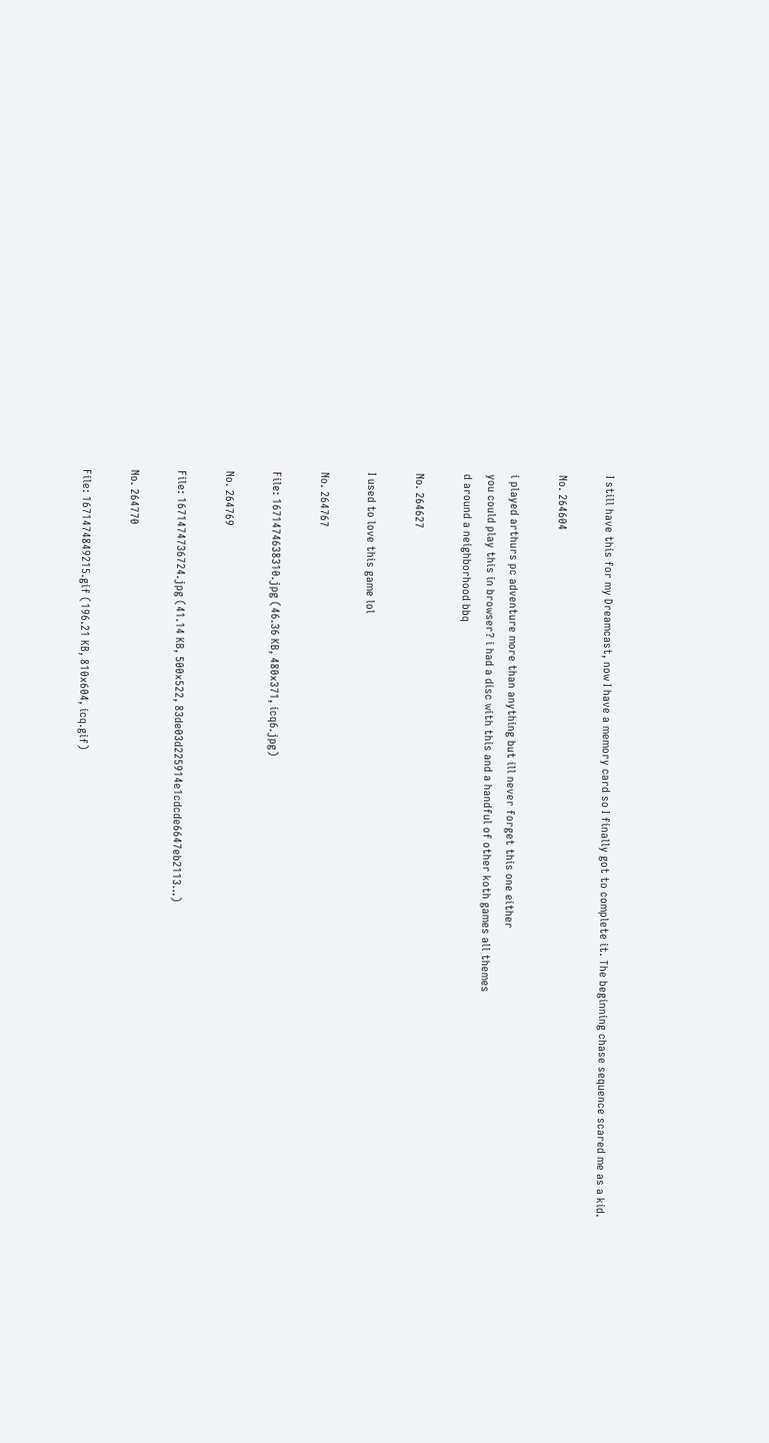I still have this for my Dreamcast, now I have a memory card so I finally got to complete it. The beginning chase sequence scared me as a kid.

No. 264604

i played arthurs pc adventure more than anything but ill never forget this one either
you could play this in browser? i had a disc with this and a handful of other koth games all themes
d around a neighborhood bbq

No. 264627

I used to love this game lol

No. 264767

File: 1671474638310.jpg (46.36 KB, 480x371, icq6.jpg)

No. 264769

File: 1671474736724.jpg (41.14 KB, 500x522, 83de03d225914e1cdcde6647eb2113…)

No. 264770

File: 1671474849215.gif (196.21 KB, 810x604, icq.gif)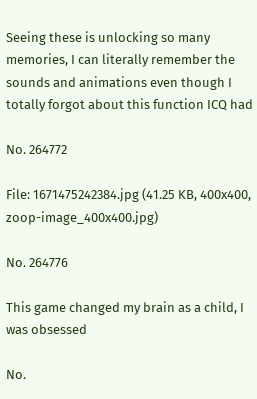Seeing these is unlocking so many memories, I can literally remember the sounds and animations even though I totally forgot about this function ICQ had

No. 264772

File: 1671475242384.jpg (41.25 KB, 400x400, zoop-image_400x400.jpg)

No. 264776

This game changed my brain as a child, I was obsessed

No.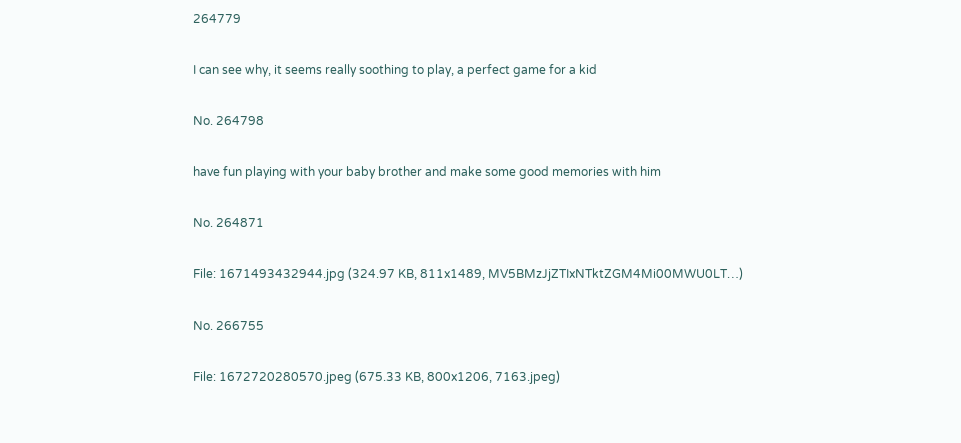264779

I can see why, it seems really soothing to play, a perfect game for a kid

No. 264798

have fun playing with your baby brother and make some good memories with him

No. 264871

File: 1671493432944.jpg (324.97 KB, 811x1489, MV5BMzJjZTIxNTktZGM4Mi00MWU0LT…)

No. 266755

File: 1672720280570.jpeg (675.33 KB, 800x1206, 7163.jpeg)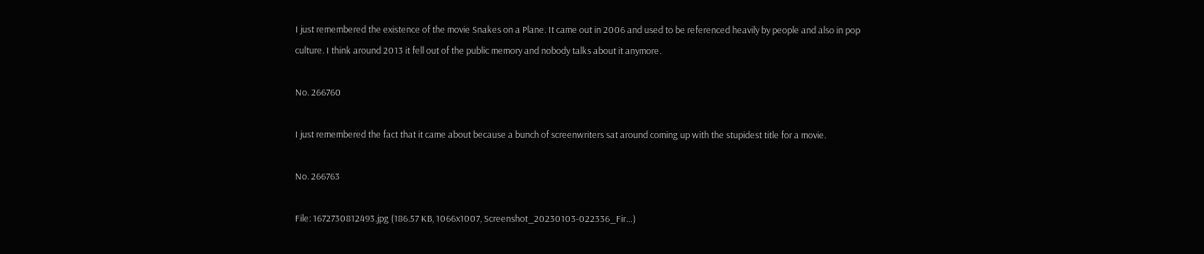I just remembered the existence of the movie Snakes on a Plane. It came out in 2006 and used to be referenced heavily by people and also in pop culture. I think around 2013 it fell out of the public memory and nobody talks about it anymore.

No. 266760

I just remembered the fact that it came about because a bunch of screenwriters sat around coming up with the stupidest title for a movie.

No. 266763

File: 1672730812493.jpg (186.57 KB, 1066x1007, Screenshot_20230103-022336_Fir…)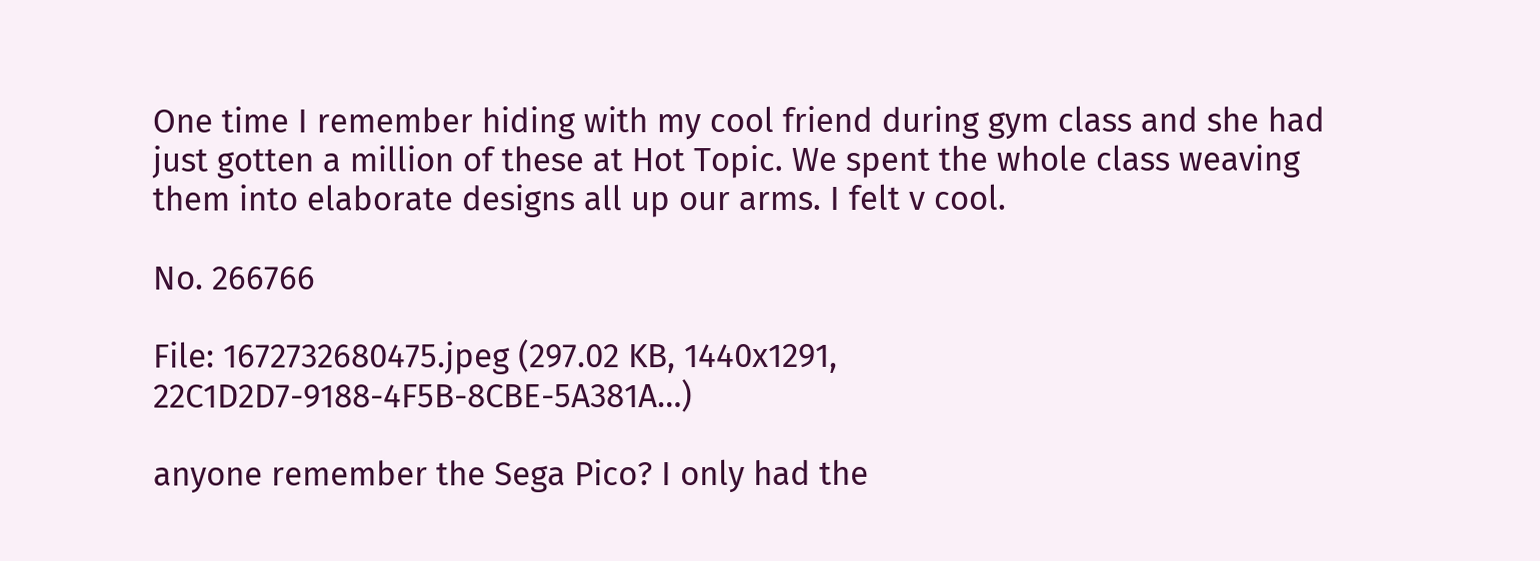One time I remember hiding with my cool friend during gym class and she had just gotten a million of these at Hot Topic. We spent the whole class weaving them into elaborate designs all up our arms. I felt v cool.

No. 266766

File: 1672732680475.jpeg (297.02 KB, 1440x1291, 22C1D2D7-9188-4F5B-8CBE-5A381A…)

anyone remember the Sega Pico? I only had the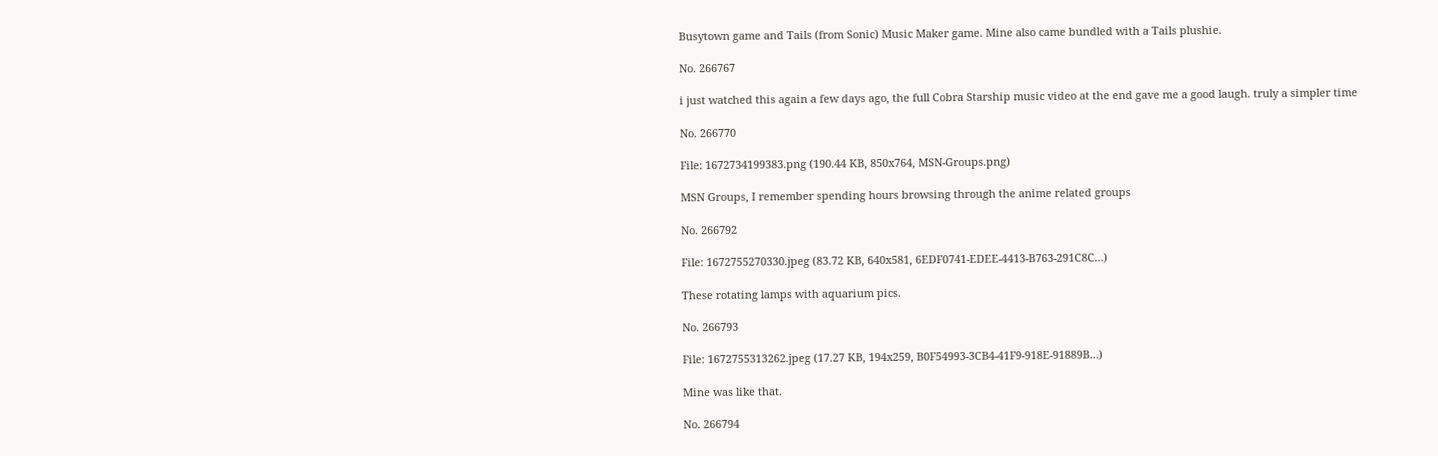Busytown game and Tails (from Sonic) Music Maker game. Mine also came bundled with a Tails plushie.

No. 266767

i just watched this again a few days ago, the full Cobra Starship music video at the end gave me a good laugh. truly a simpler time

No. 266770

File: 1672734199383.png (190.44 KB, 850x764, MSN-Groups.png)

MSN Groups, I remember spending hours browsing through the anime related groups

No. 266792

File: 1672755270330.jpeg (83.72 KB, 640x581, 6EDF0741-EDEE-4413-B763-291C8C…)

These rotating lamps with aquarium pics.

No. 266793

File: 1672755313262.jpeg (17.27 KB, 194x259, B0F54993-3CB4-41F9-918E-91889B…)

Mine was like that.

No. 266794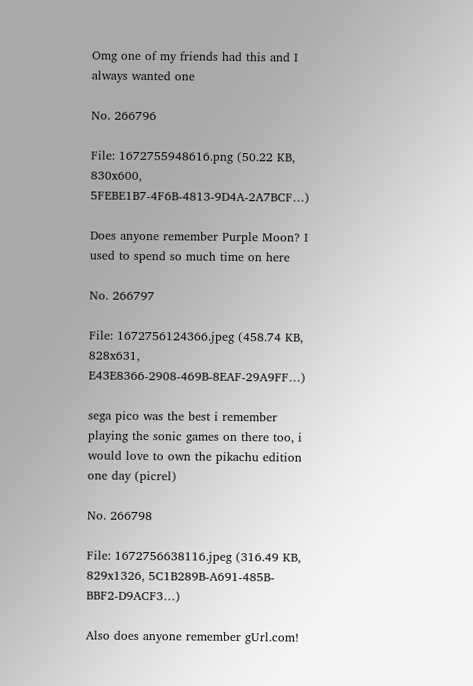Omg one of my friends had this and I always wanted one

No. 266796

File: 1672755948616.png (50.22 KB, 830x600, 5FEBE1B7-4F6B-4813-9D4A-2A7BCF…)

Does anyone remember Purple Moon? I used to spend so much time on here

No. 266797

File: 1672756124366.jpeg (458.74 KB, 828x631, E43E8366-2908-469B-8EAF-29A9FF…)

sega pico was the best i remember playing the sonic games on there too, i would love to own the pikachu edition one day (picrel)

No. 266798

File: 1672756638116.jpeg (316.49 KB, 829x1326, 5C1B289B-A691-485B-BBF2-D9ACF3…)

Also does anyone remember gUrl.com!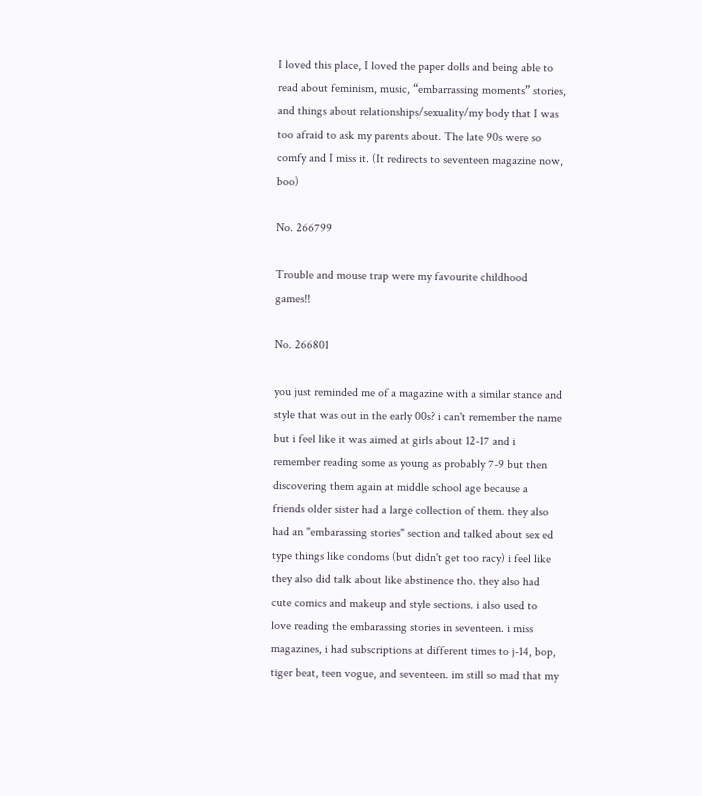I loved this place, I loved the paper dolls and being able to read about feminism, music, “embarrassing moments” stories, and things about relationships/sexuality/my body that I was too afraid to ask my parents about. The late 90s were so comfy and I miss it. (It redirects to seventeen magazine now, boo)

No. 266799

Trouble and mouse trap were my favourite childhood games!!

No. 266801

you just reminded me of a magazine with a similar stance and style that was out in the early 00s? i can't remember the name but i feel like it was aimed at girls about 12-17 and i remember reading some as young as probably 7-9 but then discovering them again at middle school age because a friends older sister had a large collection of them. they also had an "embarassing stories" section and talked about sex ed type things like condoms (but didn't get too racy) i feel like they also did talk about like abstinence tho. they also had cute comics and makeup and style sections. i also used to love reading the embarassing stories in seventeen. i miss magazines, i had subscriptions at different times to j-14, bop, tiger beat, teen vogue, and seventeen. im still so mad that my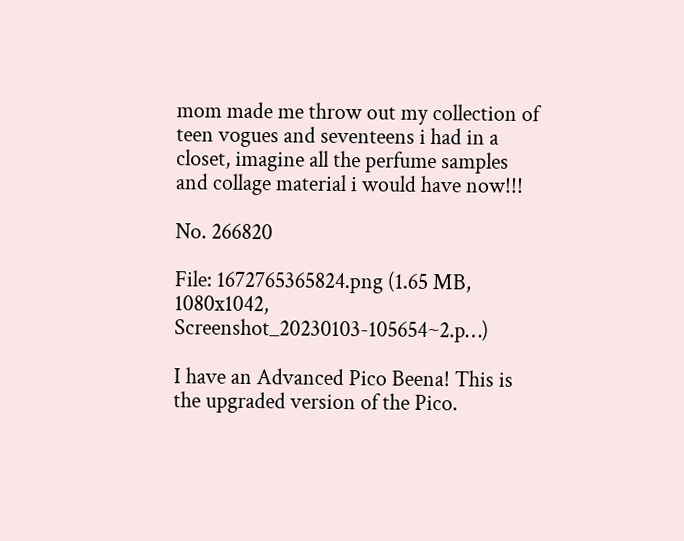mom made me throw out my collection of teen vogues and seventeens i had in a closet, imagine all the perfume samples and collage material i would have now!!!

No. 266820

File: 1672765365824.png (1.65 MB, 1080x1042, Screenshot_20230103-105654~2.p…)

I have an Advanced Pico Beena! This is the upgraded version of the Pico.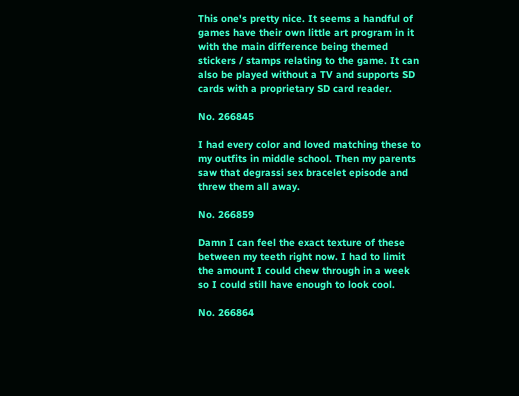This one's pretty nice. It seems a handful of games have their own little art program in it with the main difference being themed stickers / stamps relating to the game. It can also be played without a TV and supports SD cards with a proprietary SD card reader.

No. 266845

I had every color and loved matching these to my outfits in middle school. Then my parents saw that degrassi sex bracelet episode and threw them all away.

No. 266859

Damn I can feel the exact texture of these between my teeth right now. I had to limit the amount I could chew through in a week so I could still have enough to look cool.

No. 266864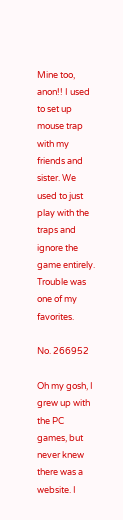Mine too, anon!! I used to set up mouse trap with my friends and sister. We used to just play with the traps and ignore the game entirely. Trouble was one of my favorites.

No. 266952

Oh my gosh, I grew up with the PC games, but never knew there was a website. I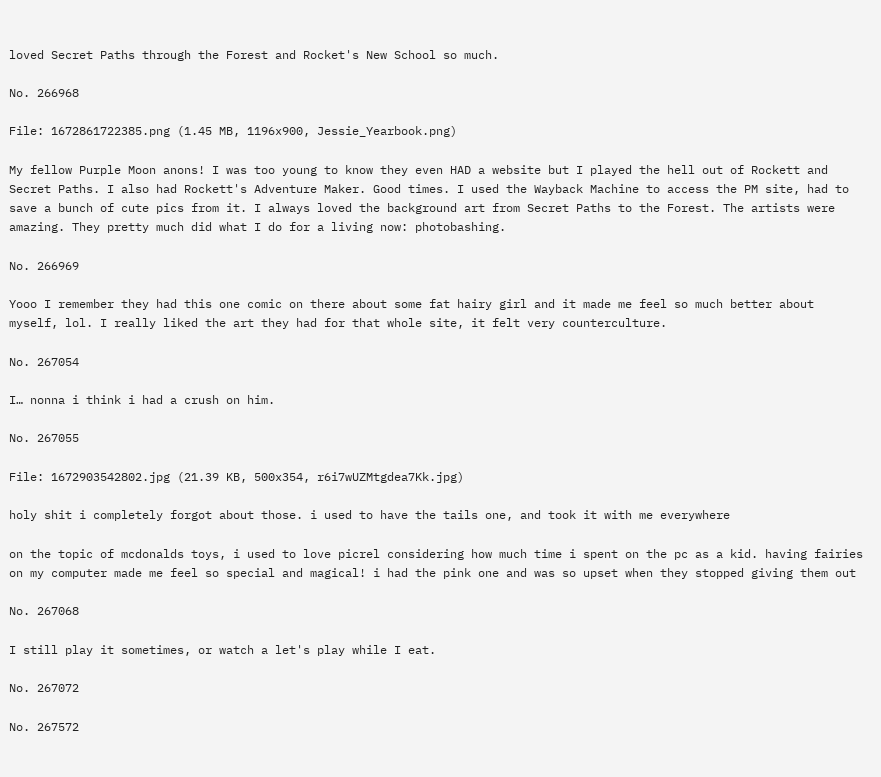loved Secret Paths through the Forest and Rocket's New School so much.

No. 266968

File: 1672861722385.png (1.45 MB, 1196x900, Jessie_Yearbook.png)

My fellow Purple Moon anons! I was too young to know they even HAD a website but I played the hell out of Rockett and Secret Paths. I also had Rockett's Adventure Maker. Good times. I used the Wayback Machine to access the PM site, had to save a bunch of cute pics from it. I always loved the background art from Secret Paths to the Forest. The artists were amazing. They pretty much did what I do for a living now: photobashing.

No. 266969

Yooo I remember they had this one comic on there about some fat hairy girl and it made me feel so much better about myself, lol. I really liked the art they had for that whole site, it felt very counterculture.

No. 267054

I… nonna i think i had a crush on him.

No. 267055

File: 1672903542802.jpg (21.39 KB, 500x354, r6i7wUZMtgdea7Kk.jpg)

holy shit i completely forgot about those. i used to have the tails one, and took it with me everywhere

on the topic of mcdonalds toys, i used to love picrel considering how much time i spent on the pc as a kid. having fairies on my computer made me feel so special and magical! i had the pink one and was so upset when they stopped giving them out

No. 267068

I still play it sometimes, or watch a let's play while I eat.

No. 267072

No. 267572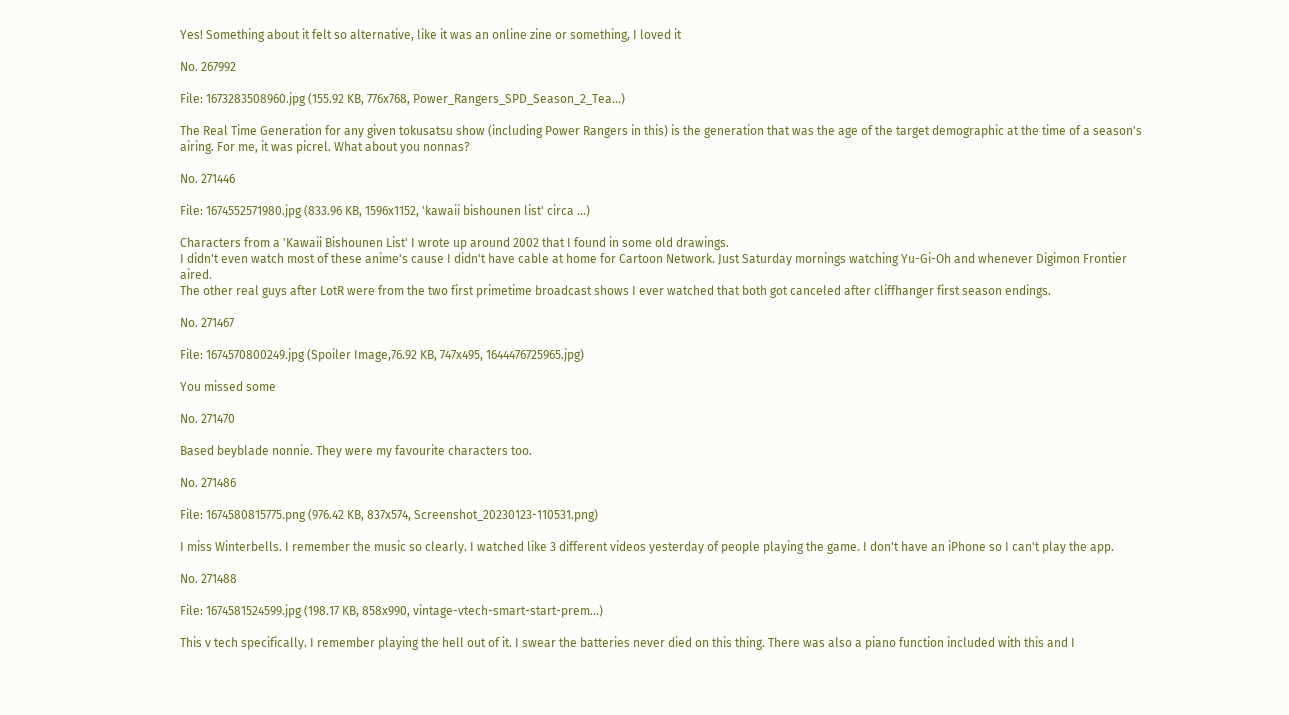Yes! Something about it felt so alternative, like it was an online zine or something, I loved it

No. 267992

File: 1673283508960.jpg (155.92 KB, 776x768, Power_Rangers_SPD_Season_2_Tea…)

The Real Time Generation for any given tokusatsu show (including Power Rangers in this) is the generation that was the age of the target demographic at the time of a season's airing. For me, it was picrel. What about you nonnas?

No. 271446

File: 1674552571980.jpg (833.96 KB, 1596x1152, 'kawaii bishounen list' circa …)

Characters from a 'Kawaii Bishounen List' I wrote up around 2002 that I found in some old drawings.
I didn't even watch most of these anime's cause I didn't have cable at home for Cartoon Network. Just Saturday mornings watching Yu-Gi-Oh and whenever Digimon Frontier aired.
The other real guys after LotR were from the two first primetime broadcast shows I ever watched that both got canceled after cliffhanger first season endings.

No. 271467

File: 1674570800249.jpg (Spoiler Image,76.92 KB, 747x495, 1644476725965.jpg)

You missed some

No. 271470

Based beyblade nonnie. They were my favourite characters too.

No. 271486

File: 1674580815775.png (976.42 KB, 837x574, Screenshot_20230123-110531.png)

I miss Winterbells. I remember the music so clearly. I watched like 3 different videos yesterday of people playing the game. I don't have an iPhone so I can't play the app.

No. 271488

File: 1674581524599.jpg (198.17 KB, 858x990, vintage-vtech-smart-start-prem…)

This v tech specifically. I remember playing the hell out of it. I swear the batteries never died on this thing. There was also a piano function included with this and I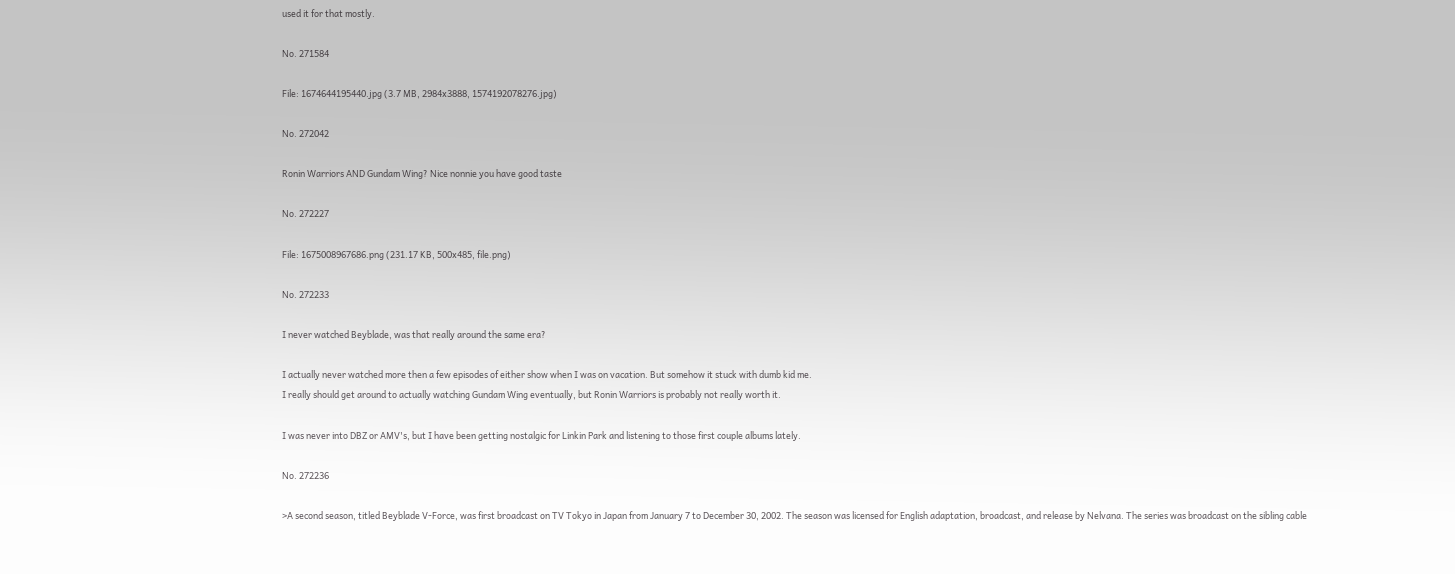used it for that mostly.

No. 271584

File: 1674644195440.jpg (3.7 MB, 2984x3888, 1574192078276.jpg)

No. 272042

Ronin Warriors AND Gundam Wing? Nice nonnie you have good taste

No. 272227

File: 1675008967686.png (231.17 KB, 500x485, file.png)

No. 272233

I never watched Beyblade, was that really around the same era?

I actually never watched more then a few episodes of either show when I was on vacation. But somehow it stuck with dumb kid me.
I really should get around to actually watching Gundam Wing eventually, but Ronin Warriors is probably not really worth it.

I was never into DBZ or AMV's, but I have been getting nostalgic for Linkin Park and listening to those first couple albums lately.

No. 272236

>A second season, titled Beyblade V-Force, was first broadcast on TV Tokyo in Japan from January 7 to December 30, 2002. The season was licensed for English adaptation, broadcast, and release by Nelvana. The series was broadcast on the sibling cable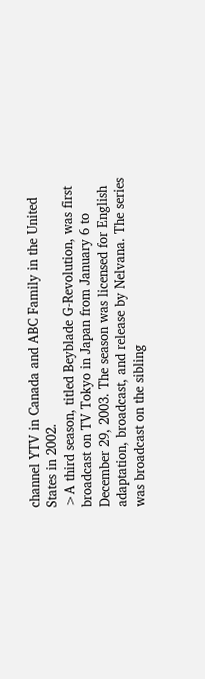channel YTV in Canada and ABC Family in the United States in 2002.
>A third season, titled Beyblade G-Revolution, was first broadcast on TV Tokyo in Japan from January 6 to December 29, 2003. The season was licensed for English adaptation, broadcast, and release by Nelvana. The series was broadcast on the sibling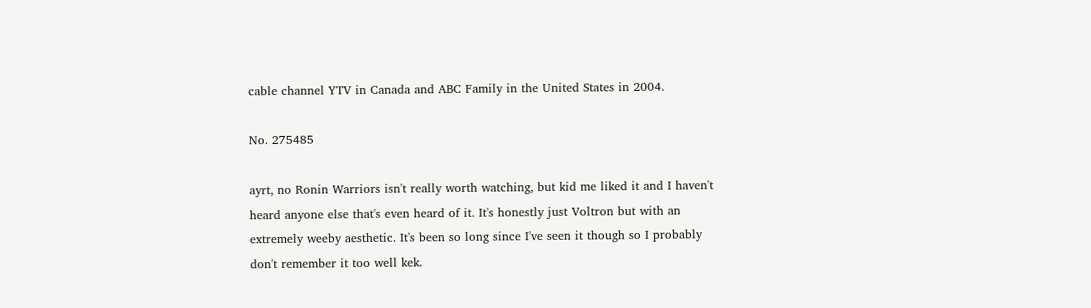cable channel YTV in Canada and ABC Family in the United States in 2004.

No. 275485

ayrt, no Ronin Warriors isn't really worth watching, but kid me liked it and I haven't heard anyone else that's even heard of it. It's honestly just Voltron but with an extremely weeby aesthetic. It's been so long since I've seen it though so I probably don't remember it too well kek.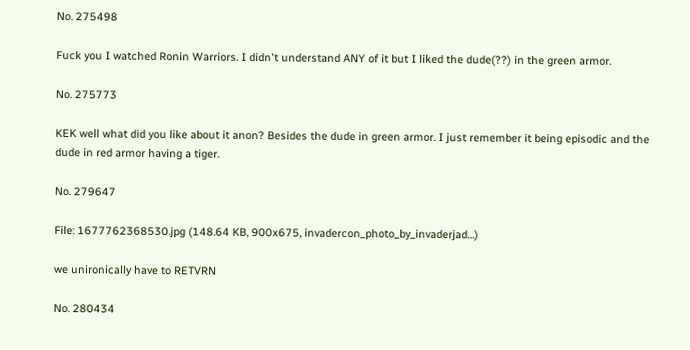No. 275498

Fuck you I watched Ronin Warriors. I didn't understand ANY of it but I liked the dude(??) in the green armor.

No. 275773

KEK well what did you like about it anon? Besides the dude in green armor. I just remember it being episodic and the dude in red armor having a tiger.

No. 279647

File: 1677762368530.jpg (148.64 KB, 900x675, invadercon_photo_by_invaderjad…)

we unironically have to RETVRN

No. 280434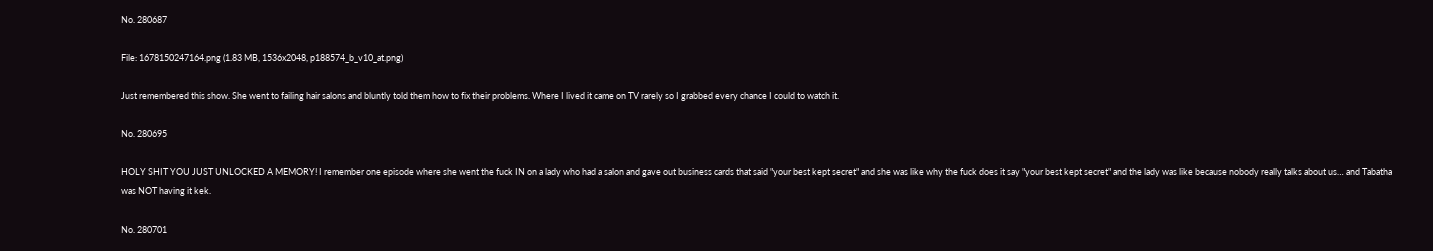No. 280687

File: 1678150247164.png (1.83 MB, 1536x2048, p188574_b_v10_at.png)

Just remembered this show. She went to failing hair salons and bluntly told them how to fix their problems. Where I lived it came on TV rarely so I grabbed every chance I could to watch it.

No. 280695

HOLY SHIT YOU JUST UNLOCKED A MEMORY! I remember one episode where she went the fuck IN on a lady who had a salon and gave out business cards that said "your best kept secret" and she was like why the fuck does it say "your best kept secret" and the lady was like because nobody really talks about us… and Tabatha was NOT having it kek.

No. 280701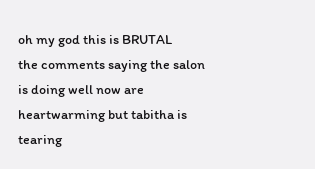oh my god this is BRUTAL
the comments saying the salon is doing well now are heartwarming but tabitha is tearing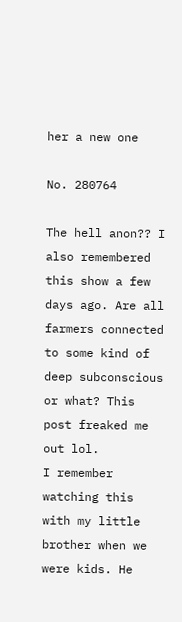her a new one

No. 280764

The hell anon?? I also remembered this show a few days ago. Are all farmers connected to some kind of deep subconscious or what? This post freaked me out lol.
I remember watching this with my little brother when we were kids. He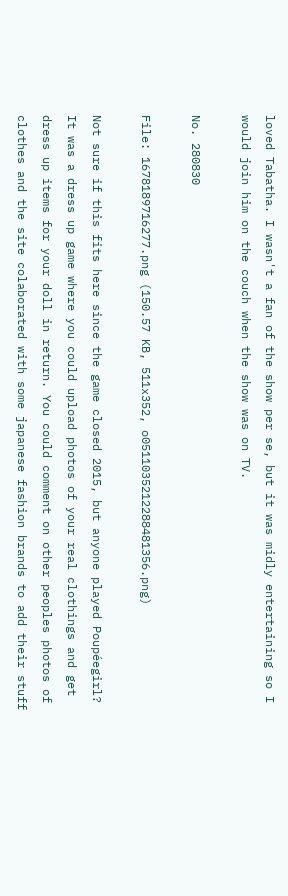loved Tabatha. I wasn't a fan of the show per se, but it was midly entertaining so I would join him on the couch when the show was on TV.

No. 280830

File: 1678189716277.png (150.57 KB, 511x352, o0511035212288481356.png)

Not sure if this fits here since the game closed 2015, but anyone played Poupéegirl?
It was a dress up game where you could upload photos of your real clothings and get
dress up items for your doll in return. You could comment on other peoples photos of
clothes and the site colaborated with some japanese fashion brands to add their stuff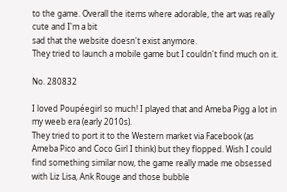to the game. Overall the items where adorable, the art was really cute and I'm a bit
sad that the website doesn't exist anymore.
They tried to launch a mobile game but I couldn't find much on it.

No. 280832

I loved Poupéegirl so much! I played that and Ameba Pigg a lot in my weeb era (early 2010s).
They tried to port it to the Western market via Facebook (as Ameba Pico and Coco Girl I think) but they flopped. Wish I could find something similar now, the game really made me obsessed with Liz Lisa, Ank Rouge and those bubble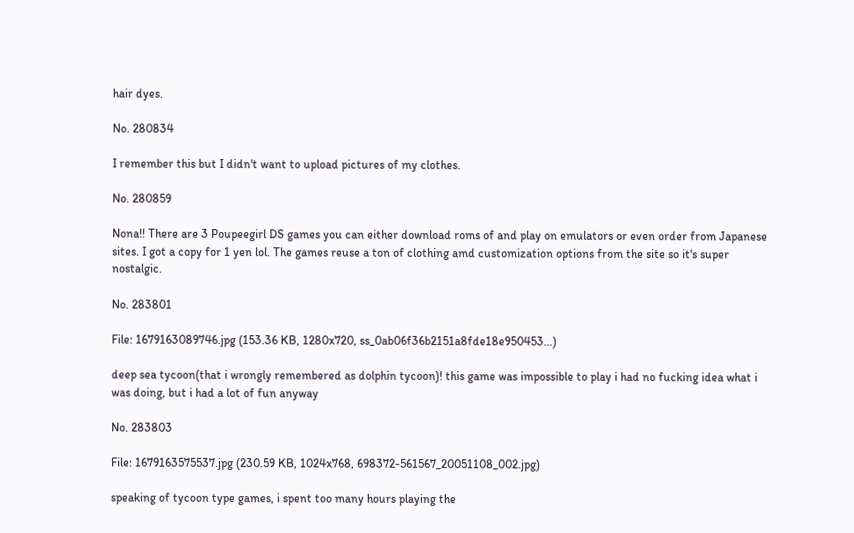hair dyes.

No. 280834

I remember this but I didn't want to upload pictures of my clothes.

No. 280859

Nona!! There are 3 Poupeegirl DS games you can either download roms of and play on emulators or even order from Japanese sites. I got a copy for 1 yen lol. The games reuse a ton of clothing amd customization options from the site so it's super nostalgic.

No. 283801

File: 1679163089746.jpg (153.36 KB, 1280x720, ss_0ab06f36b2151a8fde18e950453…)

deep sea tycoon(that i wrongly remembered as dolphin tycoon)! this game was impossible to play i had no fucking idea what i was doing, but i had a lot of fun anyway

No. 283803

File: 1679163575537.jpg (230.59 KB, 1024x768, 698372-561567_20051108_002.jpg)

speaking of tycoon type games, i spent too many hours playing the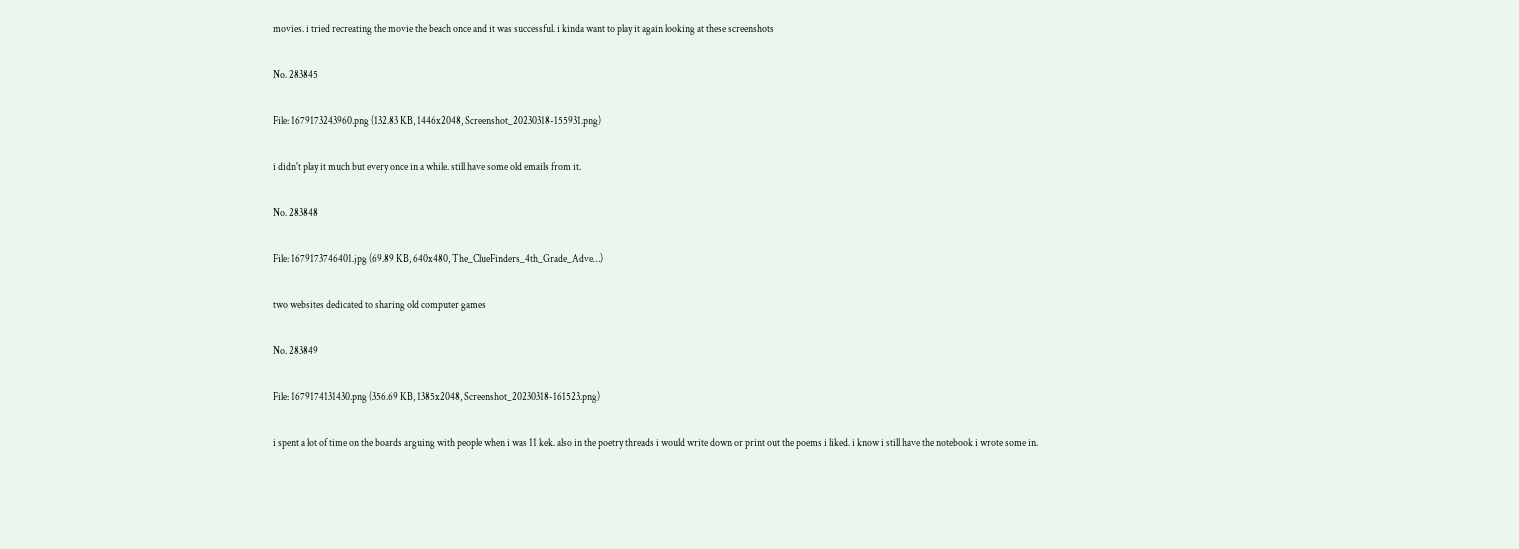movies. i tried recreating the movie the beach once and it was successful. i kinda want to play it again looking at these screenshots

No. 283845

File: 1679173243960.png (132.83 KB, 1446x2048, Screenshot_20230318-155931.png)

i didn't play it much but every once in a while. still have some old emails from it.

No. 283848

File: 1679173746401.jpg (69.89 KB, 640x480, The_ClueFinders_4th_Grade_Adve…)

two websites dedicated to sharing old computer games

No. 283849

File: 1679174131430.png (356.69 KB, 1385x2048, Screenshot_20230318-161523.png)

i spent a lot of time on the boards arguing with people when i was 11 kek. also in the poetry threads i would write down or print out the poems i liked. i know i still have the notebook i wrote some in.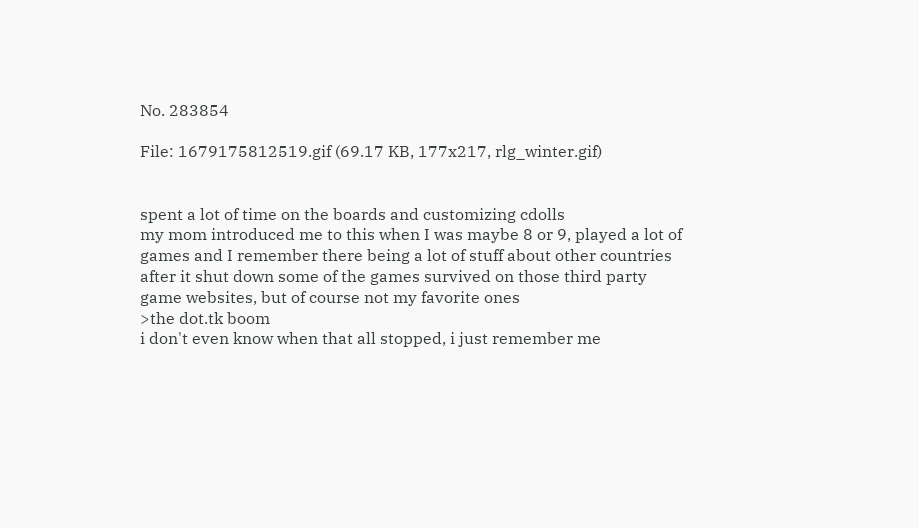No. 283854

File: 1679175812519.gif (69.17 KB, 177x217, rlg_winter.gif)


spent a lot of time on the boards and customizing cdolls
my mom introduced me to this when I was maybe 8 or 9, played a lot of games and I remember there being a lot of stuff about other countries
after it shut down some of the games survived on those third party game websites, but of course not my favorite ones
>the dot.tk boom
i don't even know when that all stopped, i just remember me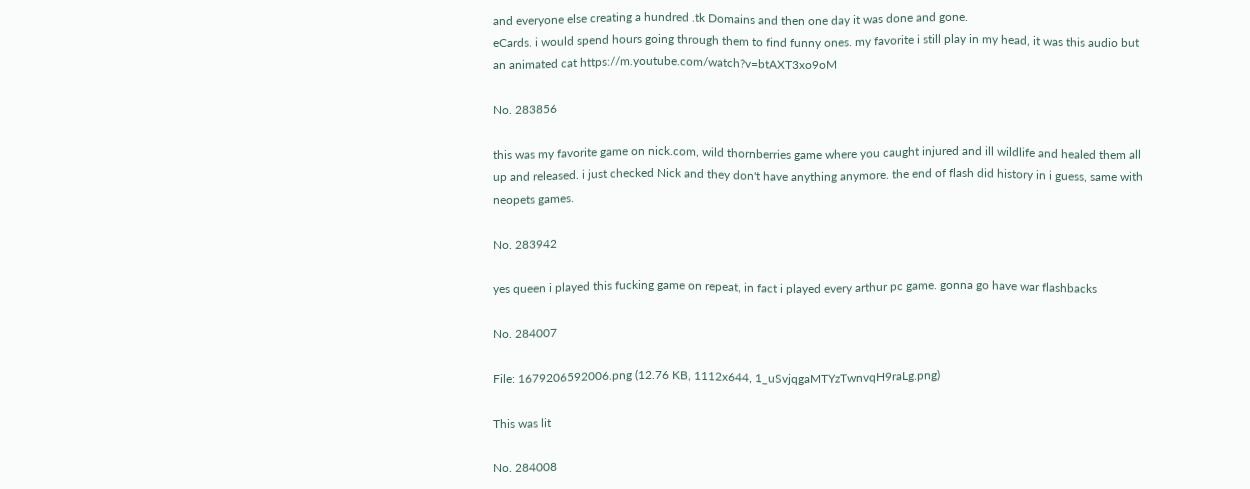and everyone else creating a hundred .tk Domains and then one day it was done and gone.
eCards. i would spend hours going through them to find funny ones. my favorite i still play in my head, it was this audio but an animated cat https://m.youtube.com/watch?v=btAXT3xo9oM

No. 283856

this was my favorite game on nick.com, wild thornberries game where you caught injured and ill wildlife and healed them all up and released. i just checked Nick and they don't have anything anymore. the end of flash did history in i guess, same with neopets games.

No. 283942

yes queen i played this fucking game on repeat, in fact i played every arthur pc game. gonna go have war flashbacks

No. 284007

File: 1679206592006.png (12.76 KB, 1112x644, 1_uSvjqgaMTYzTwnvqH9raLg.png)

This was lit

No. 284008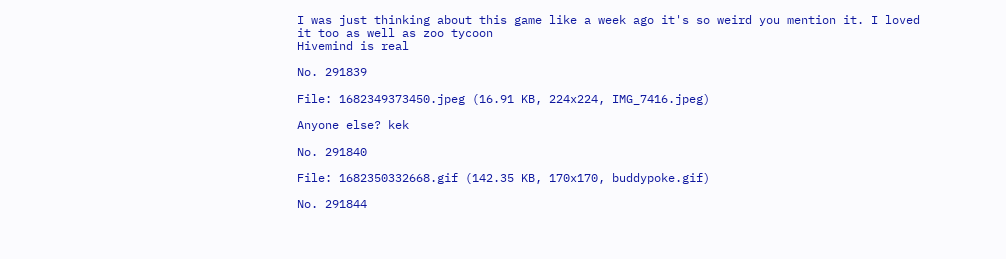I was just thinking about this game like a week ago it's so weird you mention it. I loved it too as well as zoo tycoon
Hivemind is real

No. 291839

File: 1682349373450.jpeg (16.91 KB, 224x224, IMG_7416.jpeg)

Anyone else? kek

No. 291840

File: 1682350332668.gif (142.35 KB, 170x170, buddypoke.gif)

No. 291844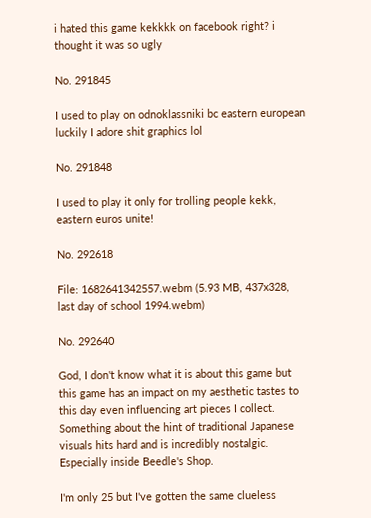i hated this game kekkkk on facebook right? i thought it was so ugly

No. 291845

I used to play on odnoklassniki bc eastern european
luckily I adore shit graphics lol

No. 291848

I used to play it only for trolling people kekk, eastern euros unite!

No. 292618

File: 1682641342557.webm (5.93 MB, 437x328, last day of school 1994.webm)

No. 292640

God, I don't know what it is about this game but this game has an impact on my aesthetic tastes to this day even influencing art pieces I collect. Something about the hint of traditional Japanese visuals hits hard and is incredibly nostalgic. Especially inside Beedle's Shop.

I'm only 25 but I've gotten the same clueless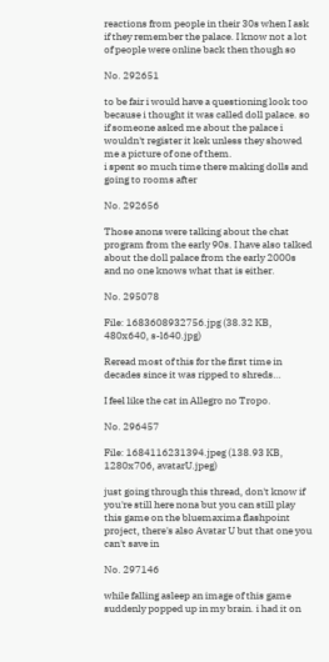reactions from people in their 30s when I ask if they remember the palace. I know not a lot of people were online back then though so

No. 292651

to be fair i would have a questioning look too because i thought it was called doll palace. so if someone asked me about the palace i wouldn't register it kek unless they showed me a picture of one of them.
i spent so much time there making dolls and going to rooms after

No. 292656

Those anons were talking about the chat program from the early 90s. I have also talked about the doll palace from the early 2000s and no one knows what that is either.

No. 295078

File: 1683608932756.jpg (38.32 KB, 480x640, s-l640.jpg)

Reread most of this for the first time in decades since it was ripped to shreds…

I feel like the cat in Allegro no Tropo.

No. 296457

File: 1684116231394.jpeg (138.93 KB, 1280x706, avatarU.jpeg)

just going through this thread, don't know if you're still here nona but you can still play this game on the bluemaxima flashpoint project, there's also Avatar U but that one you can't save in

No. 297146

while falling asleep an image of this game suddenly popped up in my brain. i had it on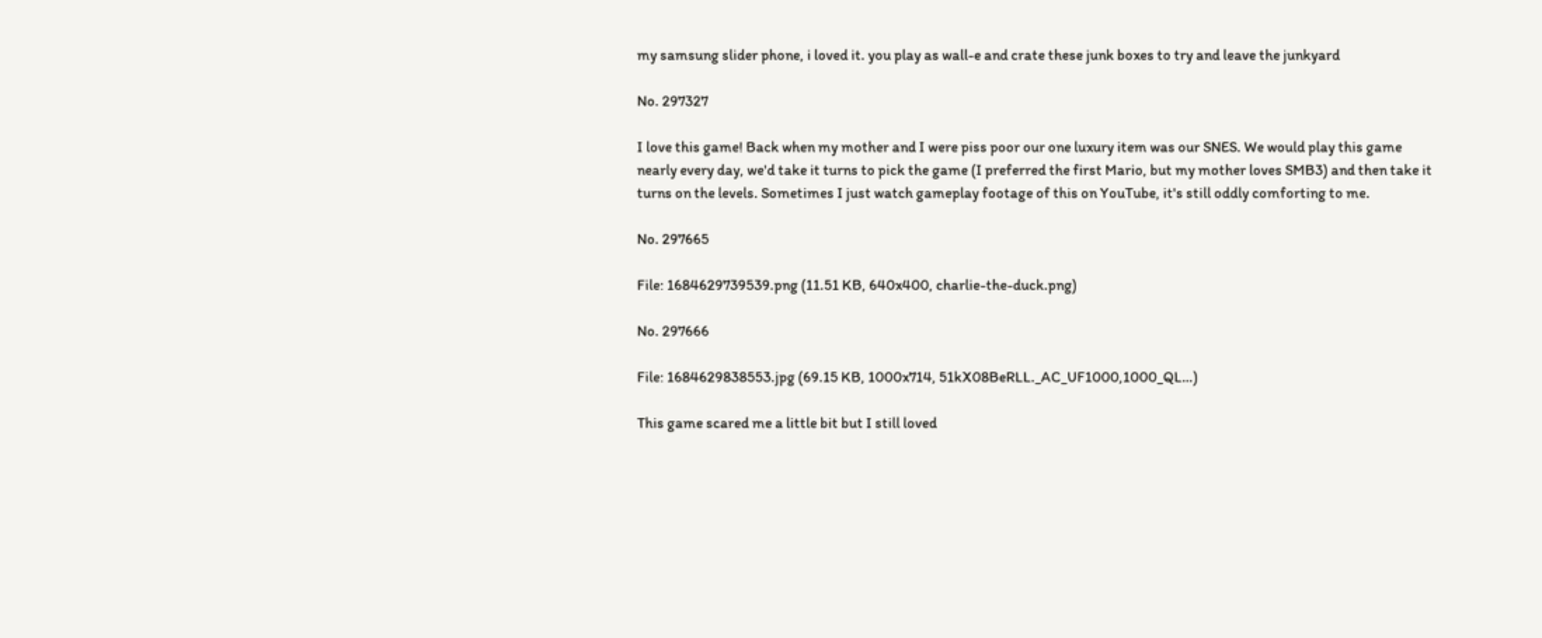my samsung slider phone, i loved it. you play as wall-e and crate these junk boxes to try and leave the junkyard

No. 297327

I love this game! Back when my mother and I were piss poor our one luxury item was our SNES. We would play this game nearly every day, we'd take it turns to pick the game (I preferred the first Mario, but my mother loves SMB3) and then take it turns on the levels. Sometimes I just watch gameplay footage of this on YouTube, it's still oddly comforting to me.

No. 297665

File: 1684629739539.png (11.51 KB, 640x400, charlie-the-duck.png)

No. 297666

File: 1684629838553.jpg (69.15 KB, 1000x714, 51kX08BeRLL._AC_UF1000,1000_QL…)

This game scared me a little bit but I still loved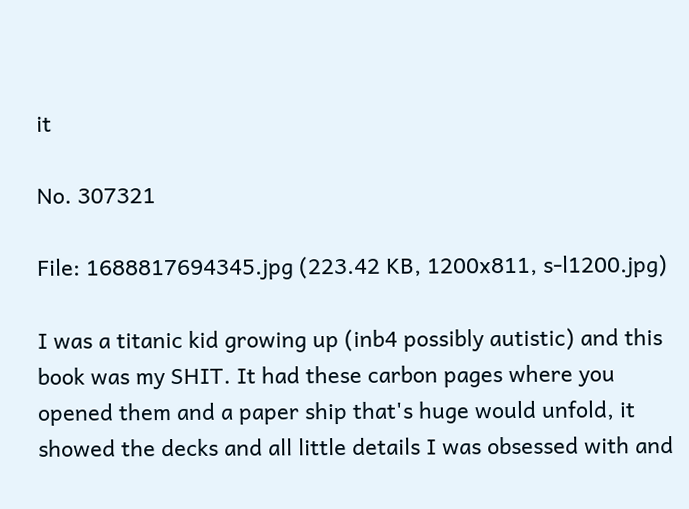it

No. 307321

File: 1688817694345.jpg (223.42 KB, 1200x811, s-l1200.jpg)

I was a titanic kid growing up (inb4 possibly autistic) and this book was my SHIT. It had these carbon pages where you opened them and a paper ship that's huge would unfold, it showed the decks and all little details I was obsessed with and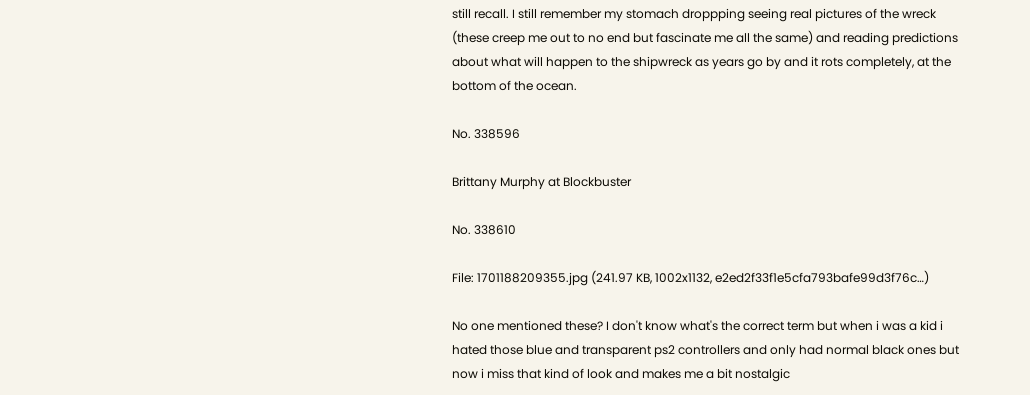still recall. I still remember my stomach droppping seeing real pictures of the wreck (these creep me out to no end but fascinate me all the same) and reading predictions about what will happen to the shipwreck as years go by and it rots completely, at the bottom of the ocean.

No. 338596

Brittany Murphy at Blockbuster

No. 338610

File: 1701188209355.jpg (241.97 KB, 1002x1132, e2ed2f33f1e5cfa793bafe99d3f76c…)

No one mentioned these? I don't know what's the correct term but when i was a kid i hated those blue and transparent ps2 controllers and only had normal black ones but now i miss that kind of look and makes me a bit nostalgic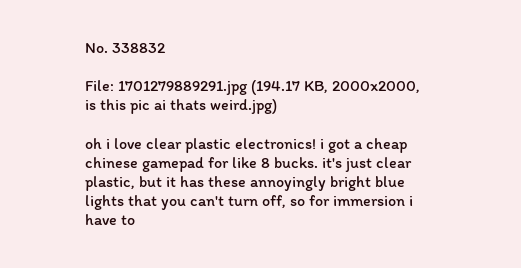No. 338832

File: 1701279889291.jpg (194.17 KB, 2000x2000, is this pic ai thats weird.jpg)

oh i love clear plastic electronics! i got a cheap chinese gamepad for like 8 bucks. it's just clear plastic, but it has these annoyingly bright blue lights that you can't turn off, so for immersion i have to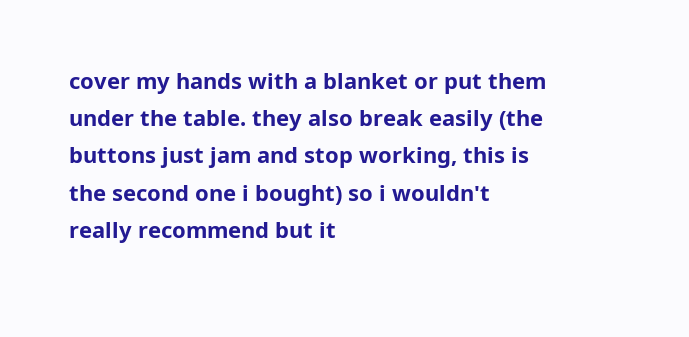cover my hands with a blanket or put them under the table. they also break easily (the buttons just jam and stop working, this is the second one i bought) so i wouldn't really recommend but it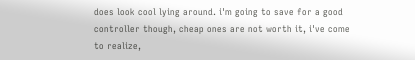does look cool lying around. i'm going to save for a good controller though, cheap ones are not worth it, i've come to realize,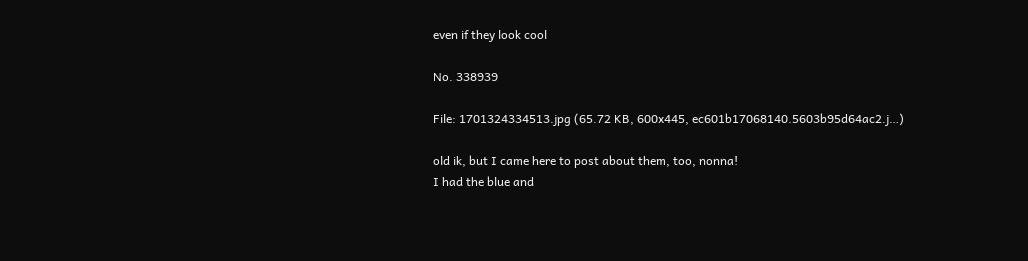even if they look cool

No. 338939

File: 1701324334513.jpg (65.72 KB, 600x445, ec601b17068140.5603b95d64ac2.j…)

old ik, but I came here to post about them, too, nonna!
I had the blue and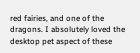red fairies, and one of the dragons. I absolutely loved the desktop pet aspect of these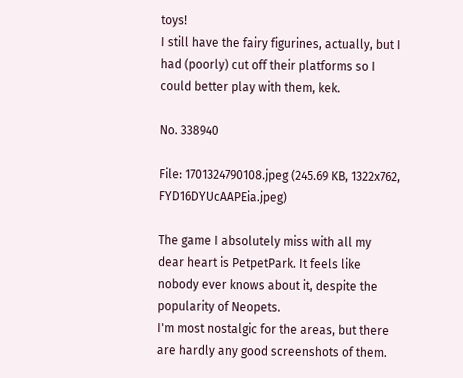toys!
I still have the fairy figurines, actually, but I had (poorly) cut off their platforms so I could better play with them, kek.

No. 338940

File: 1701324790108.jpeg (245.69 KB, 1322x762, FYD16DYUcAAPEia.jpeg)

The game I absolutely miss with all my dear heart is PetpetPark. It feels like nobody ever knows about it, despite the popularity of Neopets.
I'm most nostalgic for the areas, but there are hardly any good screenshots of them.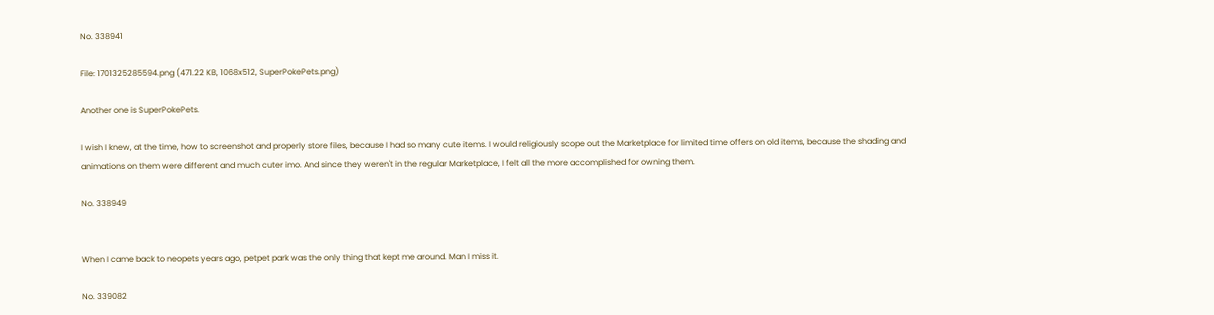No. 338941

File: 1701325285594.png (471.22 KB, 1068x512, SuperPokePets.png)

Another one is SuperPokePets.

I wish I knew, at the time, how to screenshot and properly store files, because I had so many cute items. I would religiously scope out the Marketplace for limited time offers on old items, because the shading and animations on them were different and much cuter imo. And since they weren't in the regular Marketplace, I felt all the more accomplished for owning them.

No. 338949


When I came back to neopets years ago, petpet park was the only thing that kept me around. Man I miss it.

No. 339082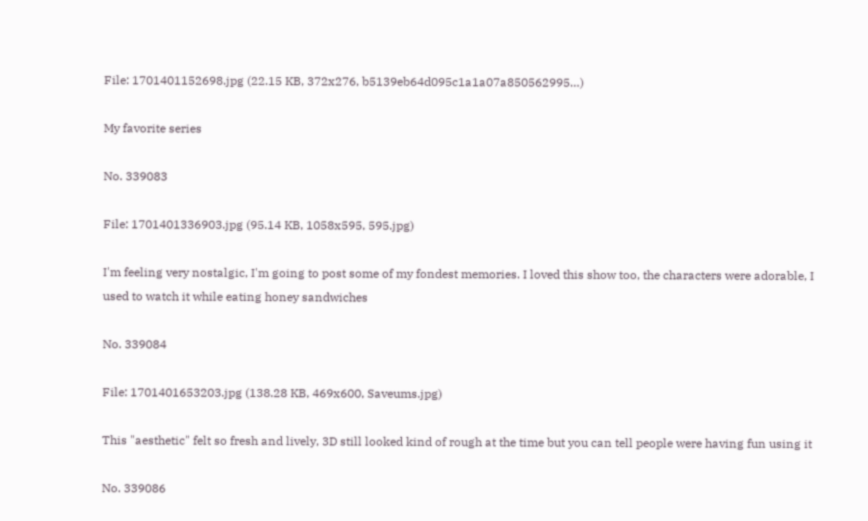File: 1701401152698.jpg (22.15 KB, 372x276, b5139eb64d095c1a1a07a850562995…)

My favorite series

No. 339083

File: 1701401336903.jpg (95.14 KB, 1058x595, 595.jpg)

I'm feeling very nostalgic, I'm going to post some of my fondest memories. I loved this show too, the characters were adorable, I used to watch it while eating honey sandwiches

No. 339084

File: 1701401653203.jpg (138.28 KB, 469x600, Saveums.jpg)

This "aesthetic" felt so fresh and lively, 3D still looked kind of rough at the time but you can tell people were having fun using it

No. 339086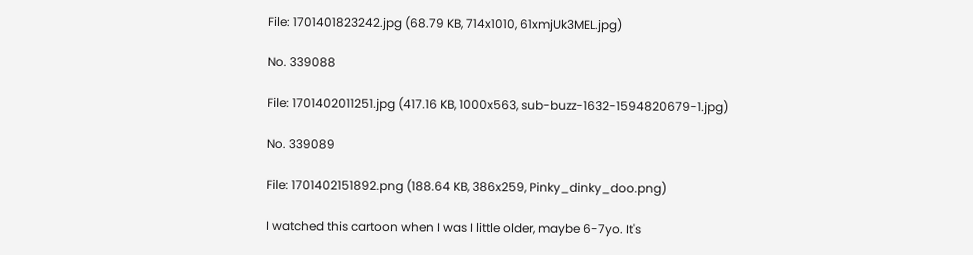File: 1701401823242.jpg (68.79 KB, 714x1010, 61xmjUk3MEL.jpg)

No. 339088

File: 1701402011251.jpg (417.16 KB, 1000x563, sub-buzz-1632-1594820679-1.jpg)

No. 339089

File: 1701402151892.png (188.64 KB, 386x259, Pinky_dinky_doo.png)

I watched this cartoon when I was I little older, maybe 6-7yo. It's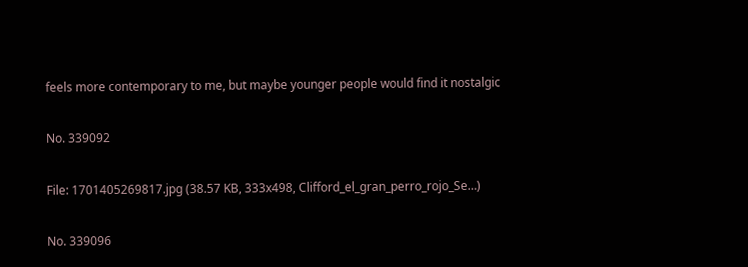feels more contemporary to me, but maybe younger people would find it nostalgic

No. 339092

File: 1701405269817.jpg (38.57 KB, 333x498, Clifford_el_gran_perro_rojo_Se…)

No. 339096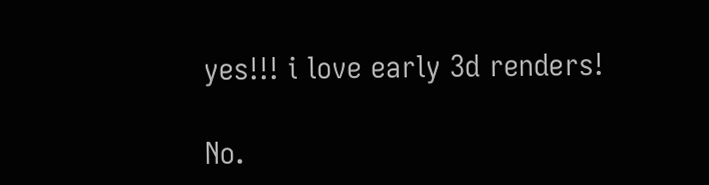yes!!! i love early 3d renders!

No.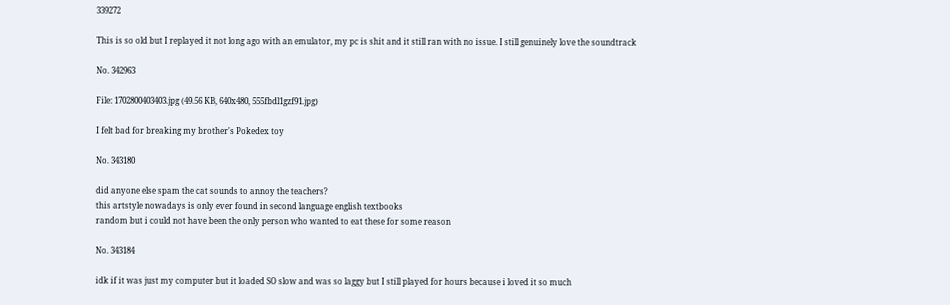339272

This is so old but I replayed it not long ago with an emulator, my pc is shit and it still ran with no issue. I still genuinely love the soundtrack

No. 342963

File: 1702800403403.jpg (49.56 KB, 640x480, 555fbdl1gzf91.jpg)

I felt bad for breaking my brother's Pokedex toy

No. 343180

did anyone else spam the cat sounds to annoy the teachers?
this artstyle nowadays is only ever found in second language english textbooks
random but i could not have been the only person who wanted to eat these for some reason

No. 343184

idk if it was just my computer but it loaded SO slow and was so laggy but I still played for hours because i loved it so much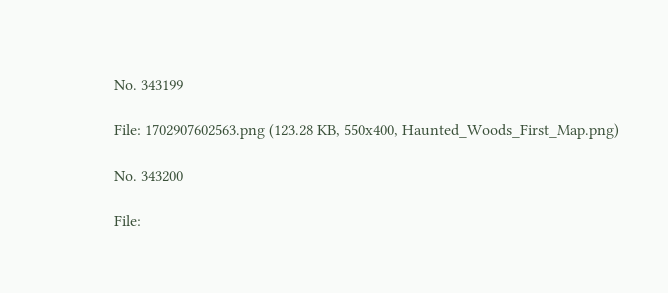No. 343199

File: 1702907602563.png (123.28 KB, 550x400, Haunted_Woods_First_Map.png)

No. 343200

File: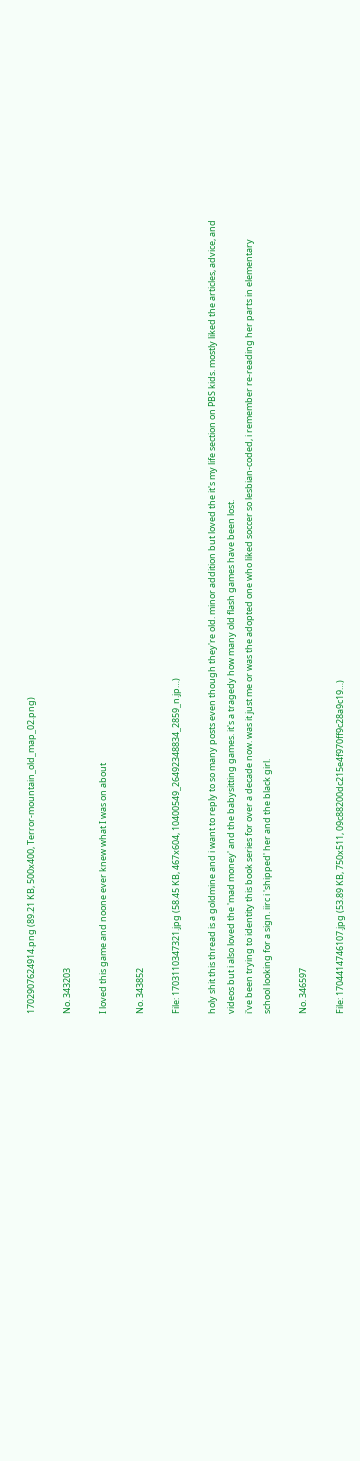1702907624914.png (89.21 KB, 500x400, Terror-mountain_old_map_02.png)

No. 343203

I loved this game and noone ever knew what I was on about

No. 343852

File: 1703110347321.jpg (58.45 KB, 467x604, 10400549_26492348834_2859_n.jp…)

holy shit this thread is a goldmine and i want to reply to so many posts even though they're old. minor addition but loved the it's my life section on PBS kids. mostly liked the articles, advice, and videos but i also loved the 'mad money' and the babysitting games. it's a tragedy how many old flash games have been lost.
i've been trying to identity this book series for over a decade now. was it just me or was the adopted one who liked soccer so lesbian-coded, i remember re-reading her parts in elementary school looking for a sign. iirc i 'shipped' her and the black girl.

No. 346597

File: 1704414746107.jpg (53.89 KB, 750x511, 09c88200dc215e4f970ff9c28a9c19…)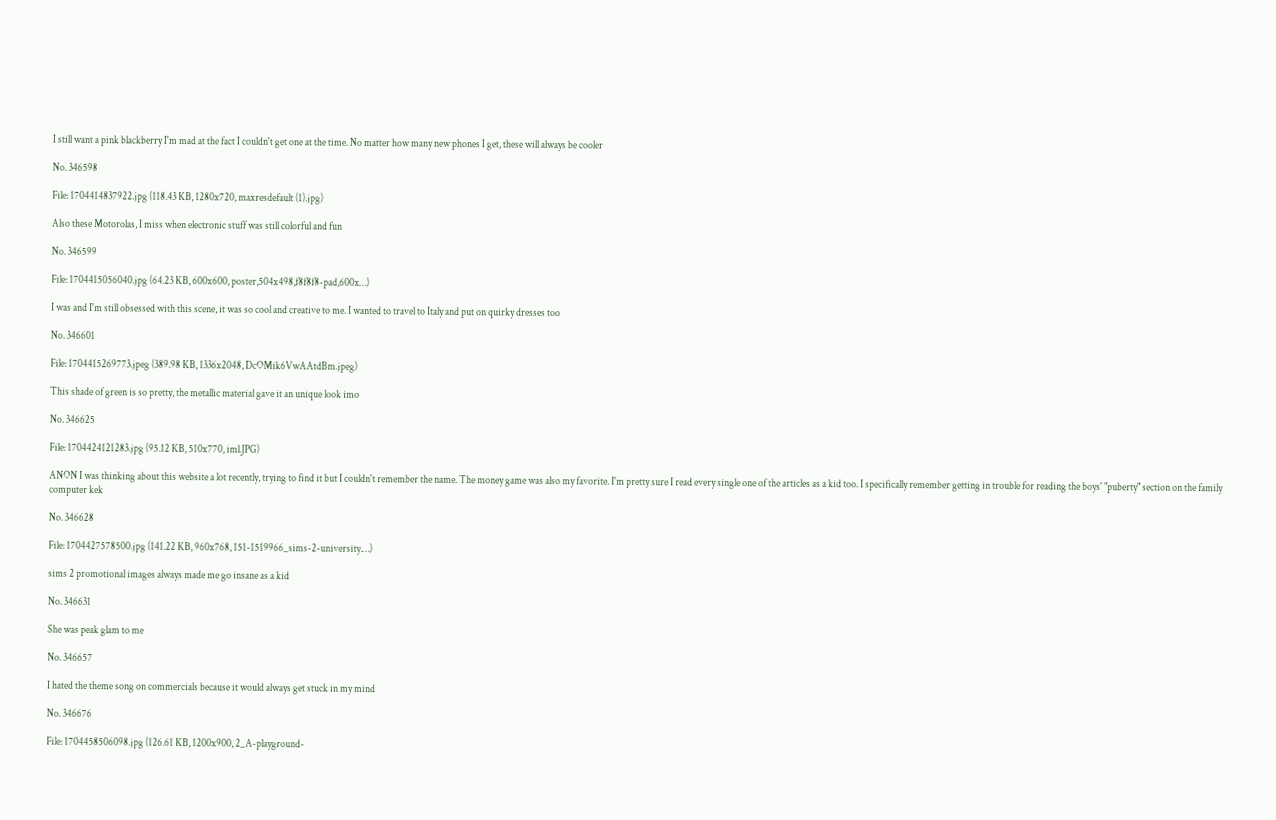I still want a pink blackberry I'm mad at the fact I couldn't get one at the time. No matter how many new phones I get, these will always be cooler

No. 346598

File: 1704414837922.jpg (118.43 KB, 1280x720, maxresdefault (1).jpg)

Also these Motorolas, I miss when electronic stuff was still colorful and fun

No. 346599

File: 1704415056040.jpg (64.23 KB, 600x600, poster,504x498,f8f8f8-pad,600x…)

I was and I'm still obsessed with this scene, it was so cool and creative to me. I wanted to travel to Italy and put on quirky dresses too

No. 346601

File: 1704415269773.jpeg (389.98 KB, 1336x2048, DcOMik6VwAAtdBm.jpeg)

This shade of green is so pretty, the metallic material gave it an unique look imo

No. 346625

File: 1704424121283.jpg (95.12 KB, 510x770, iml.JPG)

ANON I was thinking about this website a lot recently, trying to find it but I couldn't remember the name. The money game was also my favorite. I'm pretty sure I read every single one of the articles as a kid too. I specifically remember getting in trouble for reading the boys' "puberty" section on the family computer kek

No. 346628

File: 1704427578500.jpg (141.22 KB, 960x768, 151-1519966_sims-2-university.…)

sims 2 promotional images always made me go insane as a kid

No. 346631

She was peak glam to me

No. 346657

I hated the theme song on commercials because it would always get stuck in my mind

No. 346676

File: 1704458506098.jpg (126.61 KB, 1200x900, 2_A-playground-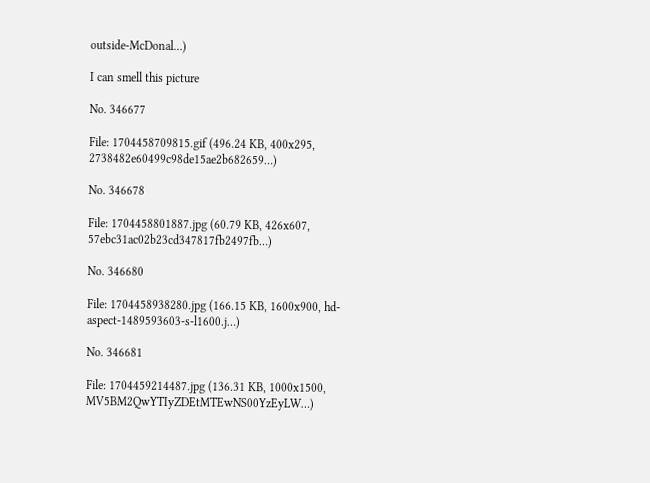outside-McDonal…)

I can smell this picture

No. 346677

File: 1704458709815.gif (496.24 KB, 400x295, 2738482e60499c98de15ae2b682659…)

No. 346678

File: 1704458801887.jpg (60.79 KB, 426x607, 57ebc31ac02b23cd347817fb2497fb…)

No. 346680

File: 1704458938280.jpg (166.15 KB, 1600x900, hd-aspect-1489593603-s-l1600.j…)

No. 346681

File: 1704459214487.jpg (136.31 KB, 1000x1500, MV5BM2QwYTIyZDEtMTEwNS00YzEyLW…)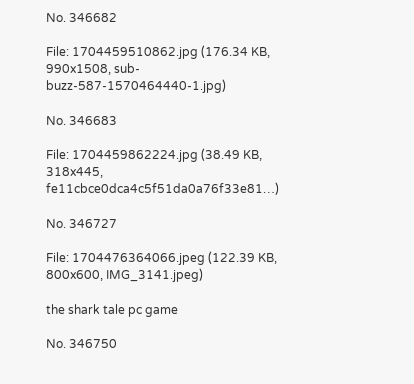No. 346682

File: 1704459510862.jpg (176.34 KB, 990x1508, sub-buzz-587-1570464440-1.jpg)

No. 346683

File: 1704459862224.jpg (38.49 KB, 318x445, fe11cbce0dca4c5f51da0a76f33e81…)

No. 346727

File: 1704476364066.jpeg (122.39 KB, 800x600, IMG_3141.jpeg)

the shark tale pc game

No. 346750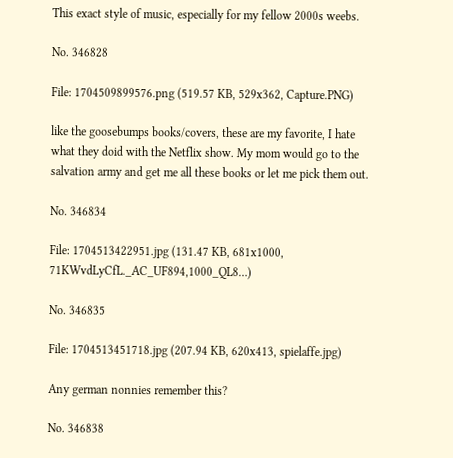This exact style of music, especially for my fellow 2000s weebs.

No. 346828

File: 1704509899576.png (519.57 KB, 529x362, Capture.PNG)

like the goosebumps books/covers, these are my favorite, I hate what they doid with the Netflix show. My mom would go to the salvation army and get me all these books or let me pick them out.

No. 346834

File: 1704513422951.jpg (131.47 KB, 681x1000, 71KWvdLyCfL._AC_UF894,1000_QL8…)

No. 346835

File: 1704513451718.jpg (207.94 KB, 620x413, spielaffe.jpg)

Any german nonnies remember this?

No. 346838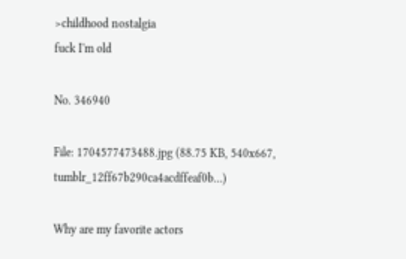>childhood nostalgia
fuck I'm old

No. 346940

File: 1704577473488.jpg (88.75 KB, 540x667, tumblr_12ff67b290ca4acdffeaf0b…)

Why are my favorite actors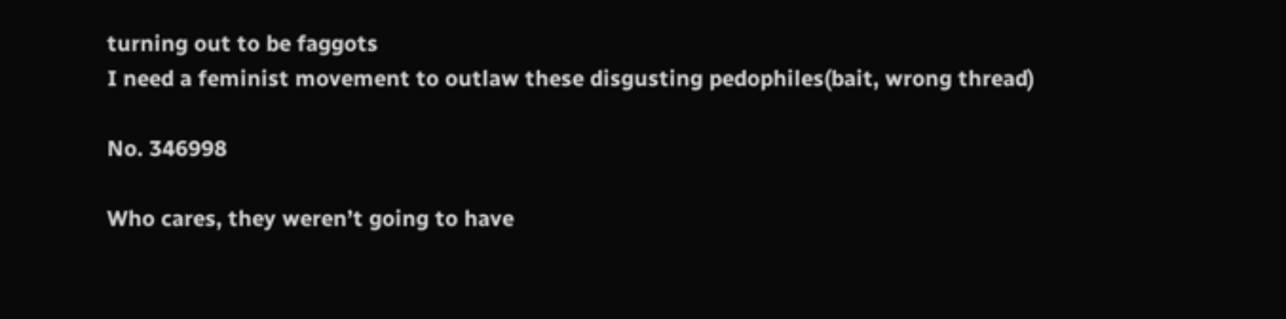turning out to be faggots
I need a feminist movement to outlaw these disgusting pedophiles(bait, wrong thread)

No. 346998

Who cares, they weren’t going to have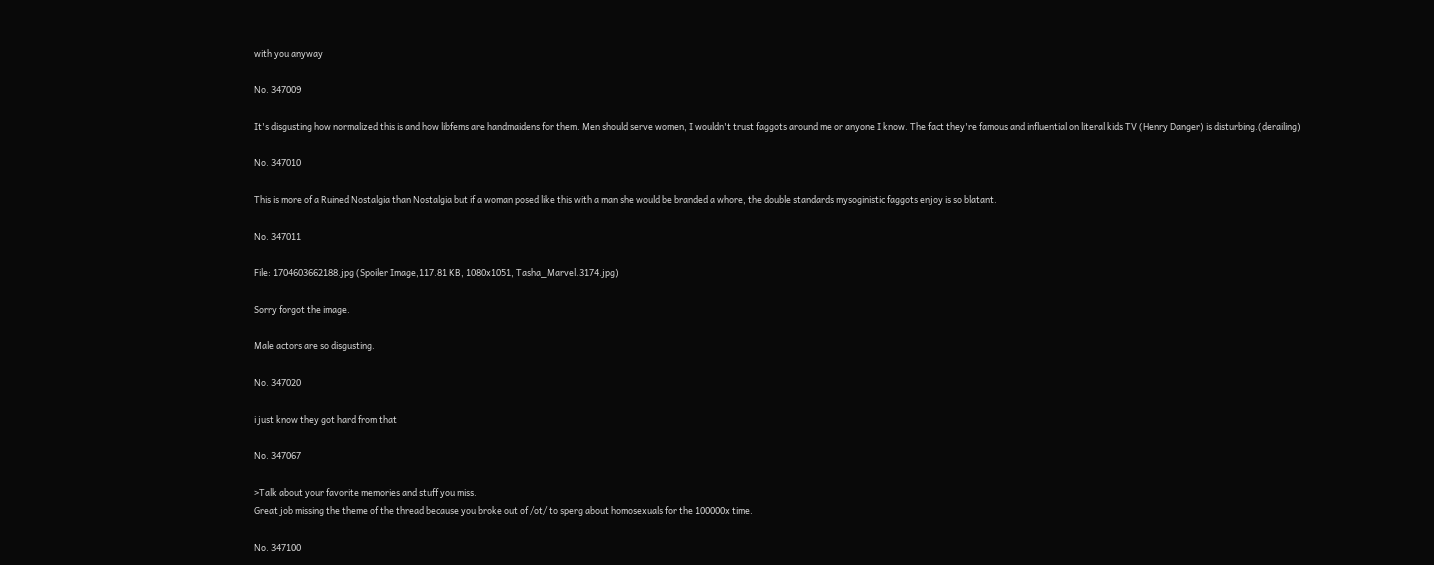with you anyway

No. 347009

It's disgusting how normalized this is and how libfems are handmaidens for them. Men should serve women, I wouldn't trust faggots around me or anyone I know. The fact they're famous and influential on literal kids TV (Henry Danger) is disturbing.(derailing)

No. 347010

This is more of a Ruined Nostalgia than Nostalgia but if a woman posed like this with a man she would be branded a whore, the double standards mysoginistic faggots enjoy is so blatant.

No. 347011

File: 1704603662188.jpg (Spoiler Image,117.81 KB, 1080x1051, Tasha_Marvel.3174.jpg)

Sorry forgot the image.

Male actors are so disgusting.

No. 347020

i just know they got hard from that

No. 347067

>Talk about your favorite memories and stuff you miss.
Great job missing the theme of the thread because you broke out of /ot/ to sperg about homosexuals for the 100000x time.

No. 347100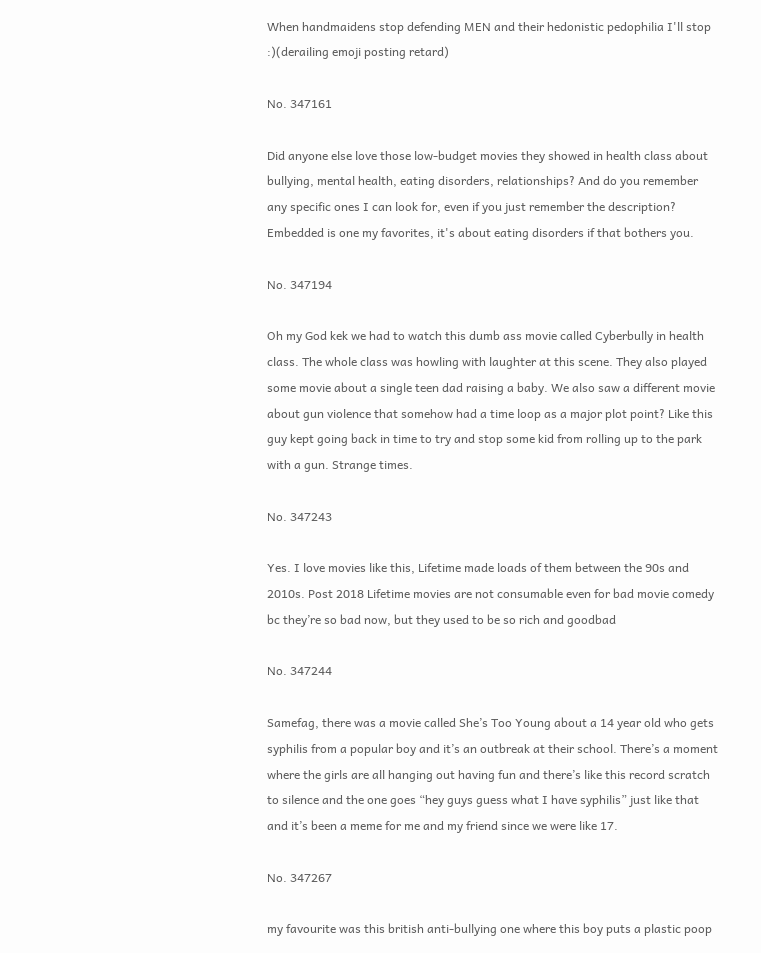When handmaidens stop defending MEN and their hedonistic pedophilia I'll stop :)(derailing emoji posting retard)

No. 347161

Did anyone else love those low-budget movies they showed in health class about bullying, mental health, eating disorders, relationships? And do you remember any specific ones I can look for, even if you just remember the description? Embedded is one my favorites, it's about eating disorders if that bothers you.

No. 347194

Oh my God kek we had to watch this dumb ass movie called Cyberbully in health class. The whole class was howling with laughter at this scene. They also played some movie about a single teen dad raising a baby. We also saw a different movie about gun violence that somehow had a time loop as a major plot point? Like this guy kept going back in time to try and stop some kid from rolling up to the park with a gun. Strange times.

No. 347243

Yes. I love movies like this, Lifetime made loads of them between the 90s and 2010s. Post 2018 Lifetime movies are not consumable even for bad movie comedy bc they’re so bad now, but they used to be so rich and goodbad

No. 347244

Samefag, there was a movie called She’s Too Young about a 14 year old who gets syphilis from a popular boy and it’s an outbreak at their school. There’s a moment where the girls are all hanging out having fun and there’s like this record scratch to silence and the one goes “hey guys guess what I have syphilis” just like that and it’s been a meme for me and my friend since we were like 17.

No. 347267

my favourite was this british anti-bullying one where this boy puts a plastic poop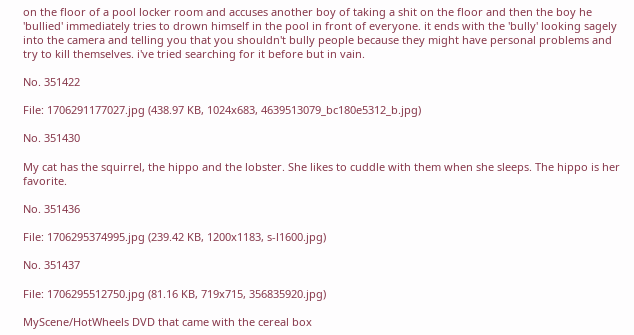on the floor of a pool locker room and accuses another boy of taking a shit on the floor and then the boy he 'bullied' immediately tries to drown himself in the pool in front of everyone. it ends with the 'bully' looking sagely into the camera and telling you that you shouldn't bully people because they might have personal problems and try to kill themselves. i've tried searching for it before but in vain.

No. 351422

File: 1706291177027.jpg (438.97 KB, 1024x683, 4639513079_bc180e5312_b.jpg)

No. 351430

My cat has the squirrel, the hippo and the lobster. She likes to cuddle with them when she sleeps. The hippo is her favorite.

No. 351436

File: 1706295374995.jpg (239.42 KB, 1200x1183, s-l1600.jpg)

No. 351437

File: 1706295512750.jpg (81.16 KB, 719x715, 356835920.jpg)

MyScene/HotWheels DVD that came with the cereal box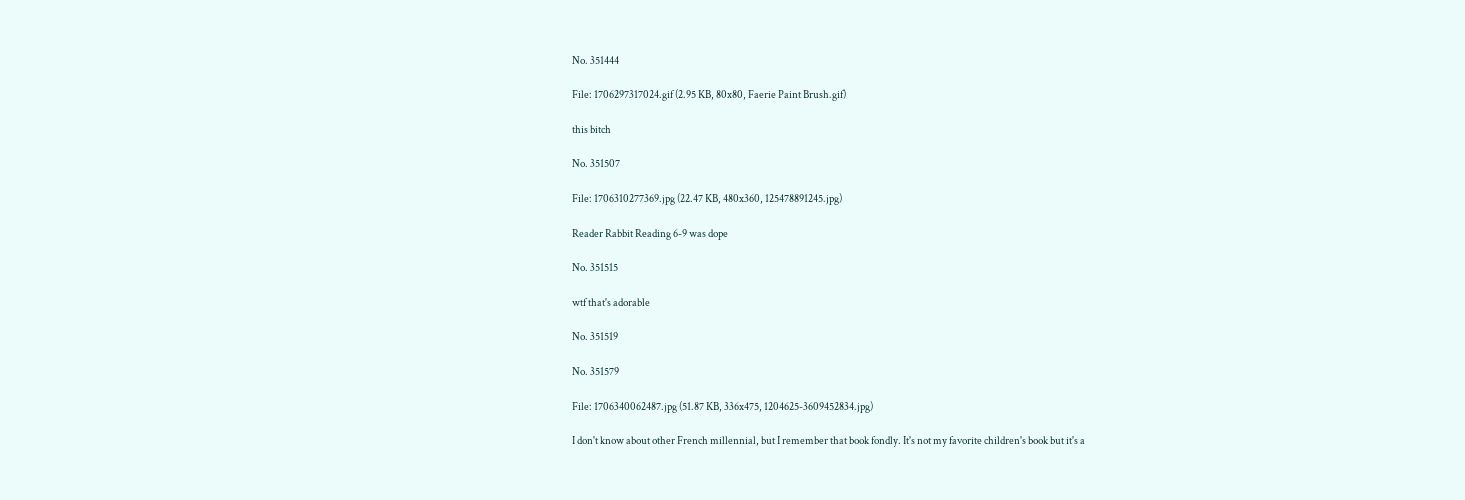No. 351444

File: 1706297317024.gif (2.95 KB, 80x80, Faerie Paint Brush.gif)

this bitch

No. 351507

File: 1706310277369.jpg (22.47 KB, 480x360, 125478891245.jpg)

Reader Rabbit Reading 6-9 was dope

No. 351515

wtf that's adorable

No. 351519

No. 351579

File: 1706340062487.jpg (51.87 KB, 336x475, 1204625-3609452834.jpg)

I don't know about other French millennial, but I remember that book fondly. It's not my favorite children's book but it's a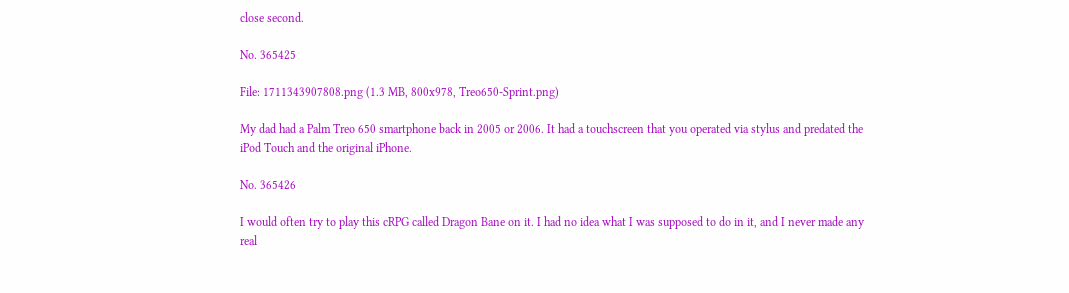close second.

No. 365425

File: 1711343907808.png (1.3 MB, 800x978, Treo650-Sprint.png)

My dad had a Palm Treo 650 smartphone back in 2005 or 2006. It had a touchscreen that you operated via stylus and predated the iPod Touch and the original iPhone.

No. 365426

I would often try to play this cRPG called Dragon Bane on it. I had no idea what I was supposed to do in it, and I never made any real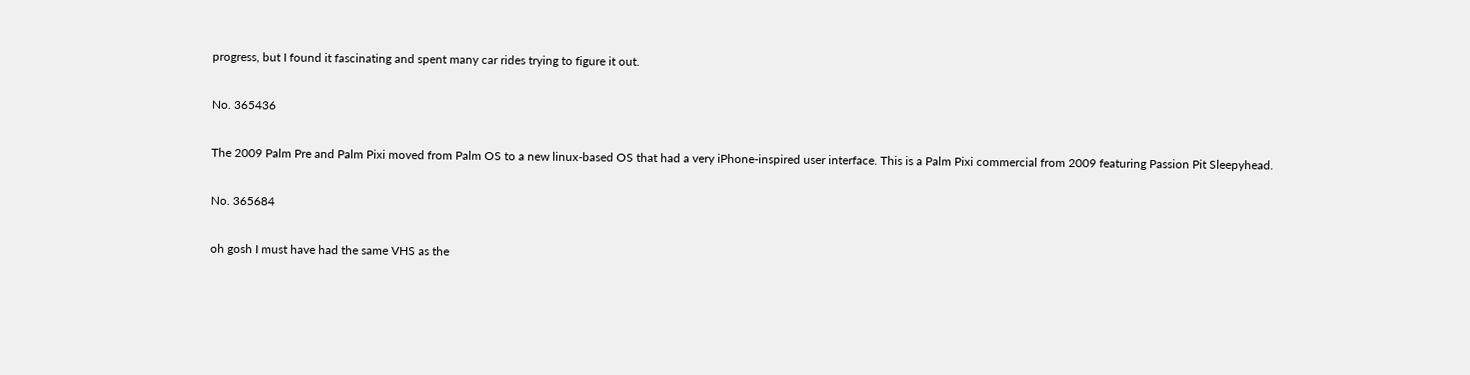progress, but I found it fascinating and spent many car rides trying to figure it out.

No. 365436

The 2009 Palm Pre and Palm Pixi moved from Palm OS to a new linux-based OS that had a very iPhone-inspired user interface. This is a Palm Pixi commercial from 2009 featuring Passion Pit Sleepyhead.

No. 365684

oh gosh I must have had the same VHS as the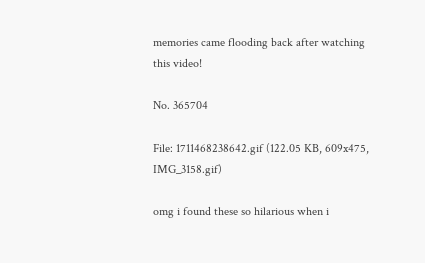memories came flooding back after watching this video!

No. 365704

File: 1711468238642.gif (122.05 KB, 609x475, IMG_3158.gif)

omg i found these so hilarious when i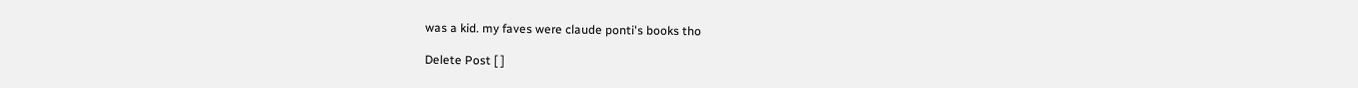was a kid. my faves were claude ponti's books tho

Delete Post [ ]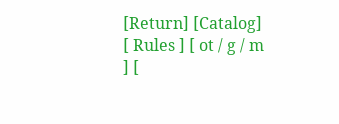[Return] [Catalog]
[ Rules ] [ ot / g / m ] [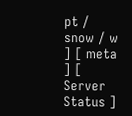pt / snow / w ] [ meta ] [ Server Status ]